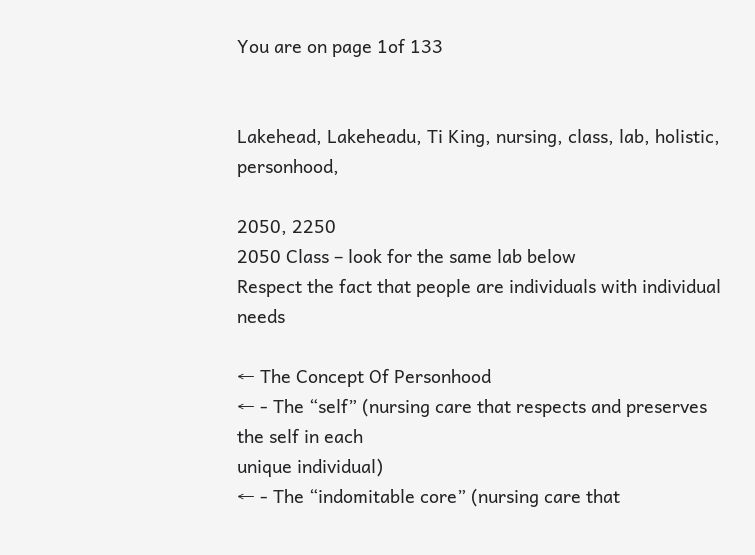You are on page 1of 133


Lakehead, Lakeheadu, Ti King, nursing, class, lab, holistic, personhood,

2050, 2250
2050 Class – look for the same lab below
Respect the fact that people are individuals with individual needs

← The Concept Of Personhood
← - The “self” (nursing care that respects and preserves the self in each
unique individual)
← - The “indomitable core” (nursing care that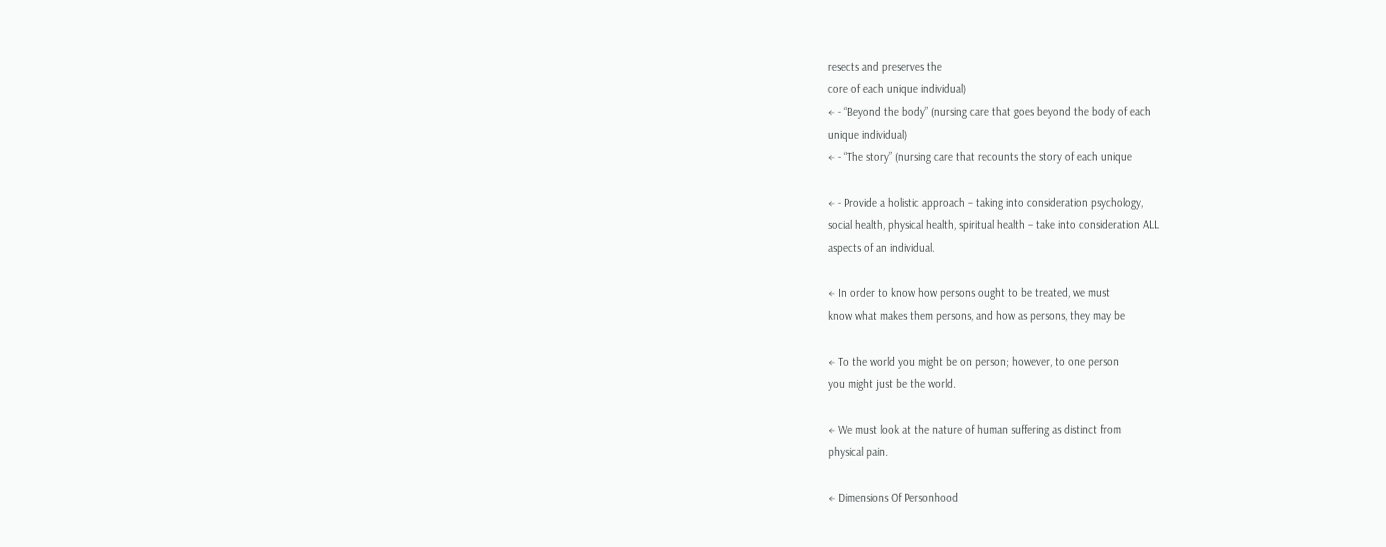resects and preserves the
core of each unique individual)
← - “Beyond the body” (nursing care that goes beyond the body of each
unique individual)
← - “The story” (nursing care that recounts the story of each unique

← - Provide a holistic approach – taking into consideration psychology,
social health, physical health, spiritual health – take into consideration ALL
aspects of an individual.

← In order to know how persons ought to be treated, we must
know what makes them persons, and how as persons, they may be

← To the world you might be on person; however, to one person
you might just be the world.

← We must look at the nature of human suffering as distinct from
physical pain.

← Dimensions Of Personhood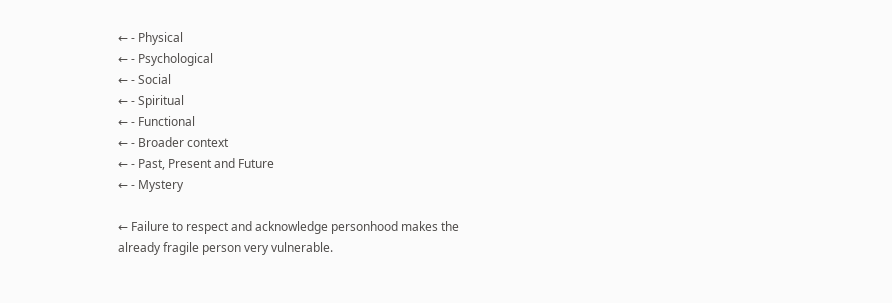← - Physical
← - Psychological
← - Social
← - Spiritual
← - Functional
← - Broader context
← - Past, Present and Future
← - Mystery

← Failure to respect and acknowledge personhood makes the
already fragile person very vulnerable.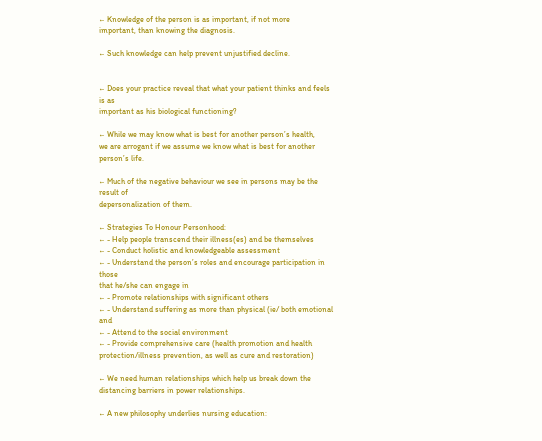← Knowledge of the person is as important, if not more
important, than knowing the diagnosis.

← Such knowledge can help prevent unjustified decline.


← Does your practice reveal that what your patient thinks and feels is as
important as his biological functioning?

← While we may know what is best for another person’s health,
we are arrogant if we assume we know what is best for another
person’s life.

← Much of the negative behaviour we see in persons may be the result of
depersonalization of them.

← Strategies To Honour Personhood:
← - Help people transcend their illness(es) and be themselves
← - Conduct holistic and knowledgeable assessment
← - Understand the person’s roles and encourage participation in those
that he/she can engage in
← - Promote relationships with significant others
← - Understand suffering as more than physical (ie/ both emotional and
← - Attend to the social environment
← - Provide comprehensive care (health promotion and health
protection/illness prevention, as well as cure and restoration)

← We need human relationships which help us break down the
distancing barriers in power relationships.

← A new philosophy underlies nursing education: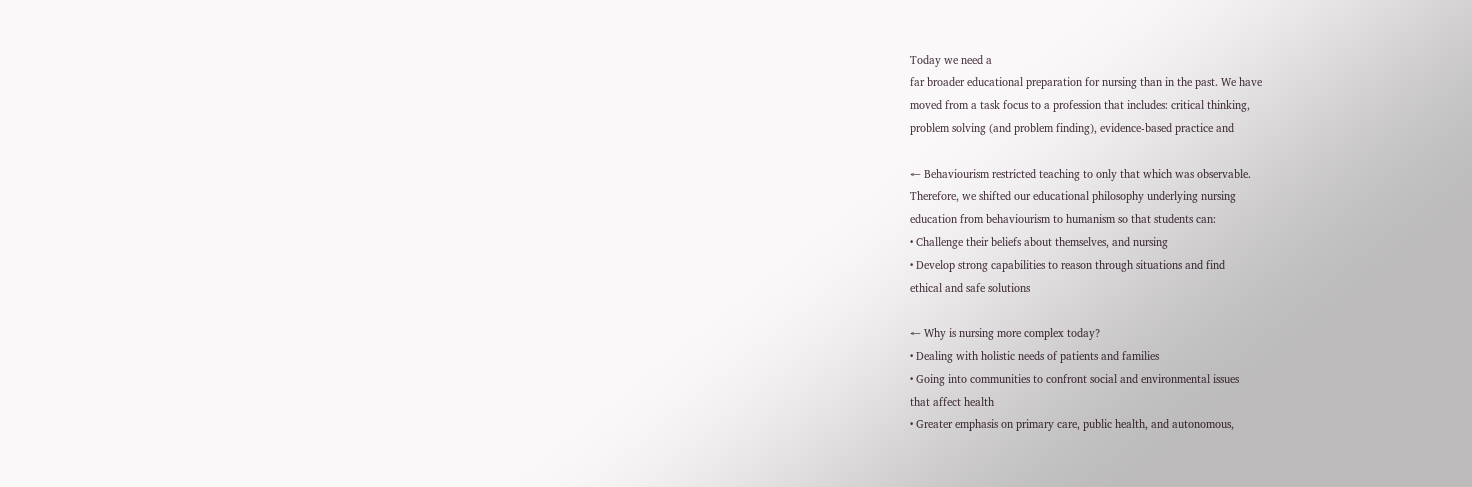Today we need a
far broader educational preparation for nursing than in the past. We have
moved from a task focus to a profession that includes: critical thinking,
problem solving (and problem finding), evidence-based practice and

← Behaviourism restricted teaching to only that which was observable.
Therefore, we shifted our educational philosophy underlying nursing
education from behaviourism to humanism so that students can:
• Challenge their beliefs about themselves, and nursing
• Develop strong capabilities to reason through situations and find
ethical and safe solutions

← Why is nursing more complex today?
• Dealing with holistic needs of patients and families
• Going into communities to confront social and environmental issues
that affect health
• Greater emphasis on primary care, public health, and autonomous,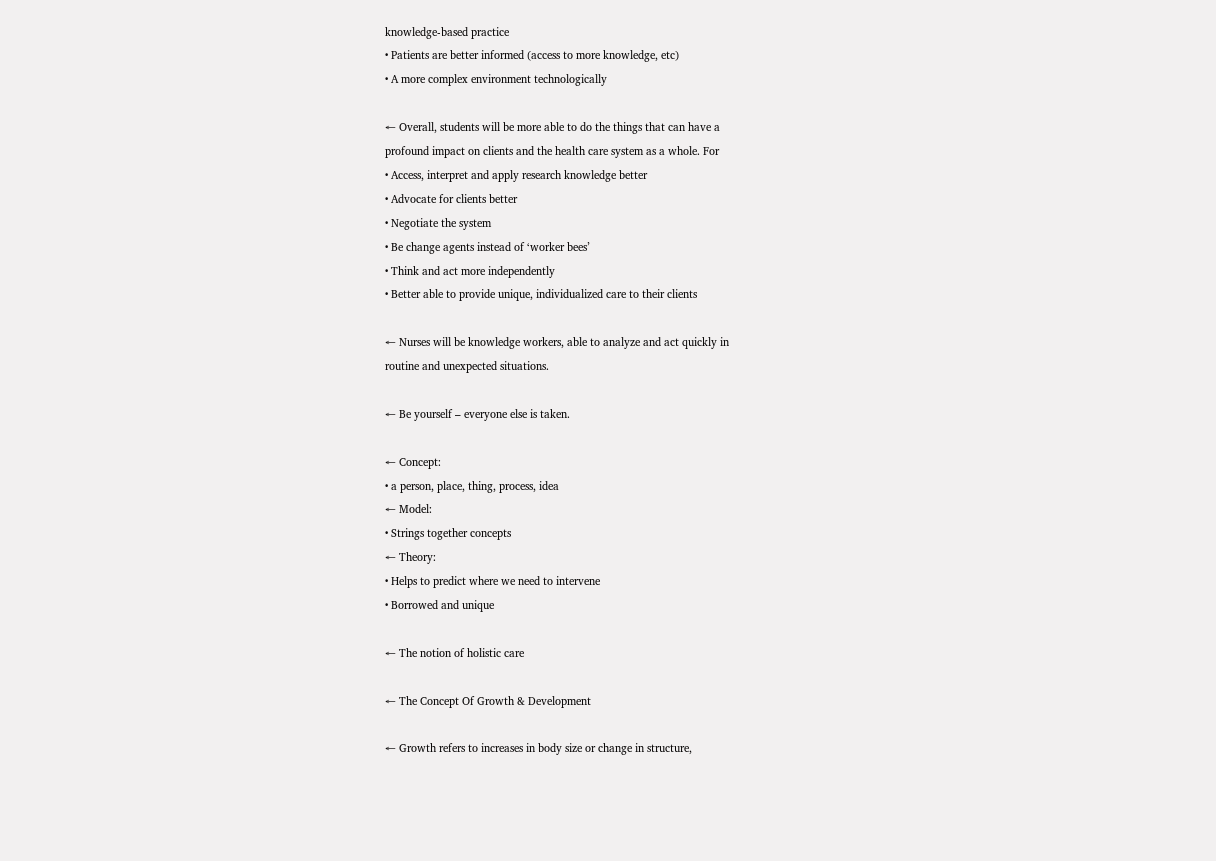knowledge-based practice
• Patients are better informed (access to more knowledge, etc)
• A more complex environment technologically

← Overall, students will be more able to do the things that can have a
profound impact on clients and the health care system as a whole. For
• Access, interpret and apply research knowledge better
• Advocate for clients better
• Negotiate the system
• Be change agents instead of ‘worker bees’
• Think and act more independently
• Better able to provide unique, individualized care to their clients

← Nurses will be knowledge workers, able to analyze and act quickly in
routine and unexpected situations.

← Be yourself – everyone else is taken.

← Concept:
• a person, place, thing, process, idea
← Model:
• Strings together concepts
← Theory:
• Helps to predict where we need to intervene
• Borrowed and unique

← The notion of holistic care

← The Concept Of Growth & Development

← Growth refers to increases in body size or change in structure,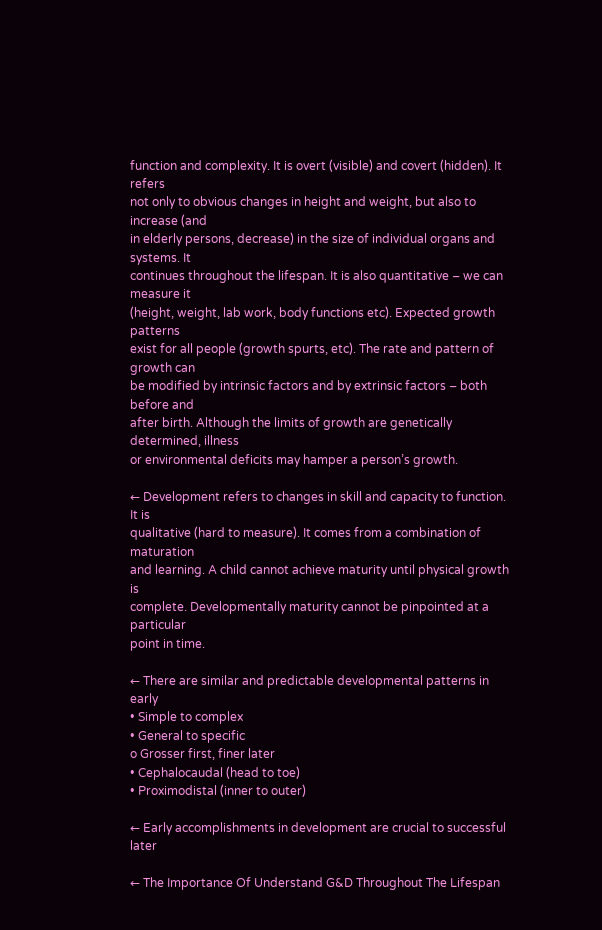function and complexity. It is overt (visible) and covert (hidden). It refers
not only to obvious changes in height and weight, but also to increase (and
in elderly persons, decrease) in the size of individual organs and systems. It
continues throughout the lifespan. It is also quantitative – we can measure it
(height, weight, lab work, body functions etc). Expected growth patterns
exist for all people (growth spurts, etc). The rate and pattern of growth can
be modified by intrinsic factors and by extrinsic factors – both before and
after birth. Although the limits of growth are genetically determined, illness
or environmental deficits may hamper a person’s growth.

← Development refers to changes in skill and capacity to function. It is
qualitative (hard to measure). It comes from a combination of maturation
and learning. A child cannot achieve maturity until physical growth is
complete. Developmentally maturity cannot be pinpointed at a particular
point in time.

← There are similar and predictable developmental patterns in early
• Simple to complex
• General to specific
o Grosser first, finer later
• Cephalocaudal (head to toe)
• Proximodistal (inner to outer)

← Early accomplishments in development are crucial to successful later

← The Importance Of Understand G&D Throughout The Lifespan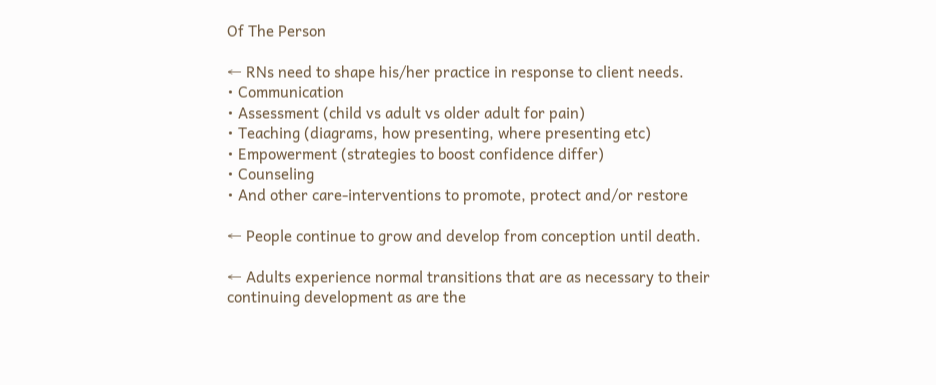Of The Person

← RNs need to shape his/her practice in response to client needs.
• Communication
• Assessment (child vs adult vs older adult for pain)
• Teaching (diagrams, how presenting, where presenting etc)
• Empowerment (strategies to boost confidence differ)
• Counseling
• And other care-interventions to promote, protect and/or restore

← People continue to grow and develop from conception until death.

← Adults experience normal transitions that are as necessary to their
continuing development as are the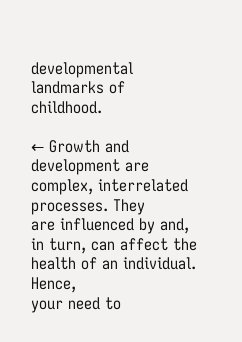developmental landmarks of childhood.

← Growth and development are complex, interrelated processes. They
are influenced by and, in turn, can affect the health of an individual. Hence,
your need to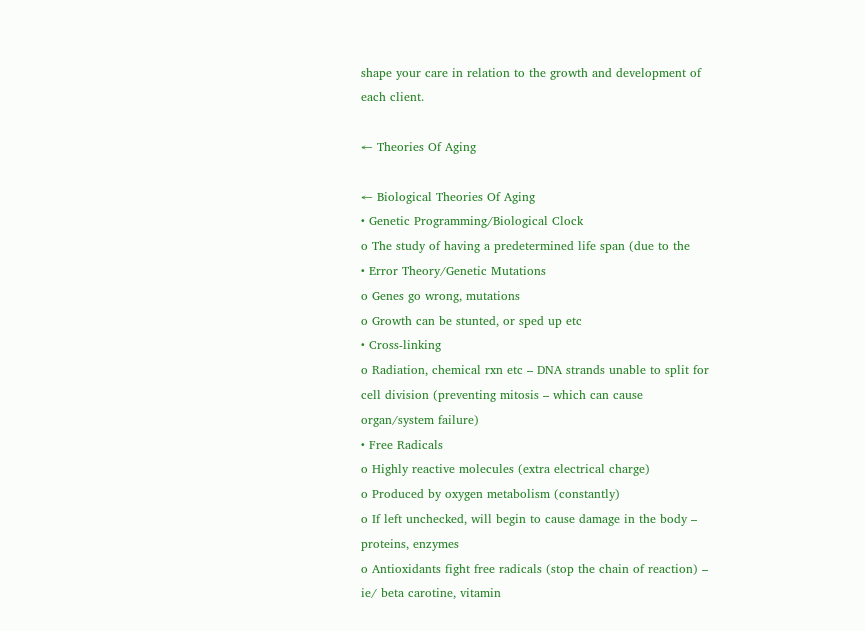shape your care in relation to the growth and development of
each client.

← Theories Of Aging

← Biological Theories Of Aging
• Genetic Programming/Biological Clock
o The study of having a predetermined life span (due to the
• Error Theory/Genetic Mutations
o Genes go wrong, mutations
o Growth can be stunted, or sped up etc
• Cross-linking
o Radiation, chemical rxn etc – DNA strands unable to split for
cell division (preventing mitosis – which can cause
organ/system failure)
• Free Radicals
o Highly reactive molecules (extra electrical charge)
o Produced by oxygen metabolism (constantly)
o If left unchecked, will begin to cause damage in the body –
proteins, enzymes
o Antioxidants fight free radicals (stop the chain of reaction) –
ie/ beta carotine, vitamin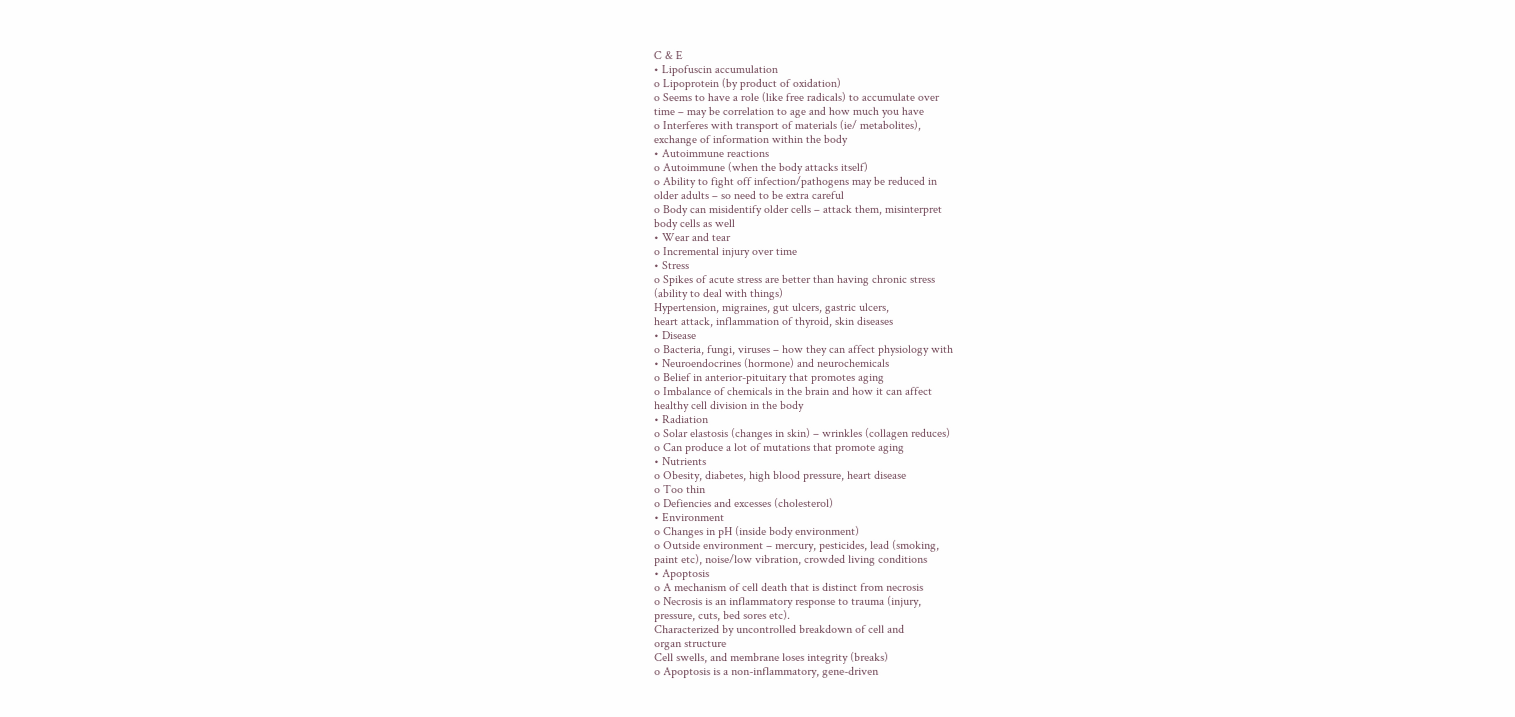C & E
• Lipofuscin accumulation
o Lipoprotein (by product of oxidation)
o Seems to have a role (like free radicals) to accumulate over
time – may be correlation to age and how much you have
o Interferes with transport of materials (ie/ metabolites),
exchange of information within the body
• Autoimmune reactions
o Autoimmune (when the body attacks itself)
o Ability to fight off infection/pathogens may be reduced in
older adults – so need to be extra careful
o Body can misidentify older cells – attack them, misinterpret
body cells as well
• Wear and tear
o Incremental injury over time
• Stress
o Spikes of acute stress are better than having chronic stress
(ability to deal with things)
Hypertension, migraines, gut ulcers, gastric ulcers,
heart attack, inflammation of thyroid, skin diseases
• Disease
o Bacteria, fungi, viruses – how they can affect physiology with
• Neuroendocrines (hormone) and neurochemicals
o Belief in anterior-pituitary that promotes aging
o Imbalance of chemicals in the brain and how it can affect
healthy cell division in the body
• Radiation
o Solar elastosis (changes in skin) – wrinkles (collagen reduces)
o Can produce a lot of mutations that promote aging
• Nutrients
o Obesity, diabetes, high blood pressure, heart disease
o Too thin
o Defiencies and excesses (cholesterol)
• Environment
o Changes in pH (inside body environment)
o Outside environment – mercury, pesticides, lead (smoking,
paint etc), noise/low vibration, crowded living conditions
• Apoptosis
o A mechanism of cell death that is distinct from necrosis
o Necrosis is an inflammatory response to trauma (injury,
pressure, cuts, bed sores etc).
Characterized by uncontrolled breakdown of cell and
organ structure
Cell swells, and membrane loses integrity (breaks)
o Apoptosis is a non-inflammatory, gene-driven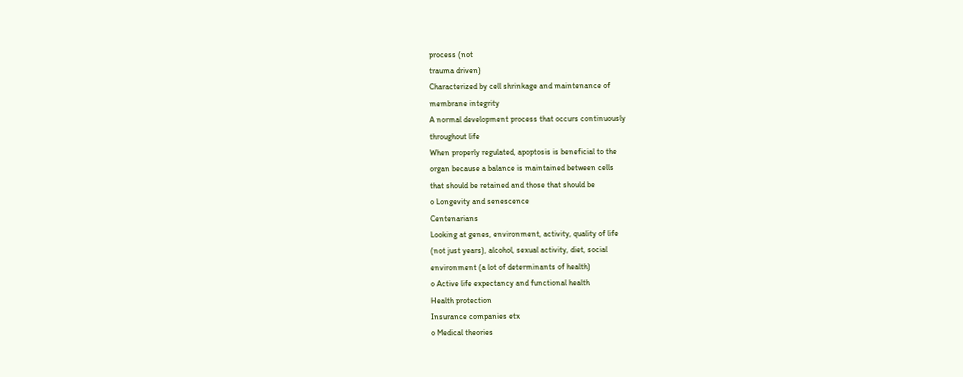process (not
trauma driven)
Characterized by cell shrinkage and maintenance of
membrane integrity
A normal development process that occurs continuously
throughout life
When properly regulated, apoptosis is beneficial to the
organ because a balance is maintained between cells
that should be retained and those that should be
o Longevity and senescence
Centenarians
Looking at genes, environment, activity, quality of life
(not just years), alcohol, sexual activity, diet, social
environment (a lot of determinants of health)
o Active life expectancy and functional health
Health protection
Insurance companies etx
o Medical theories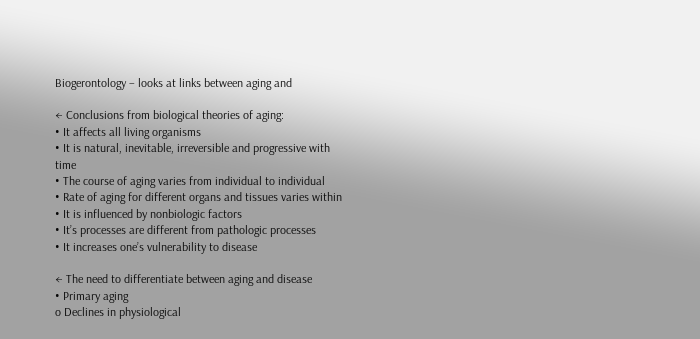Biogerontology – looks at links between aging and

← Conclusions from biological theories of aging:
• It affects all living organisms
• It is natural, inevitable, irreversible and progressive with time
• The course of aging varies from individual to individual
• Rate of aging for different organs and tissues varies within
• It is influenced by nonbiologic factors
• It’s processes are different from pathologic processes
• It increases one’s vulnerability to disease

← The need to differentiate between aging and disease
• Primary aging
o Declines in physiological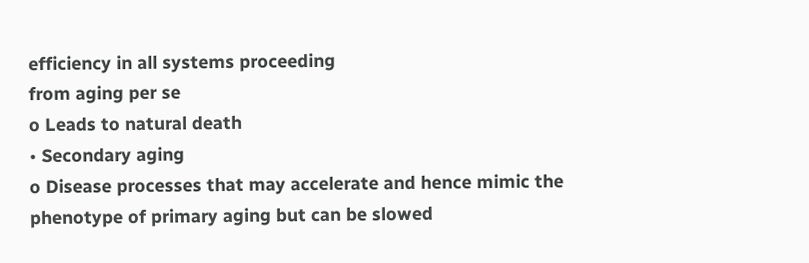efficiency in all systems proceeding
from aging per se
o Leads to natural death
• Secondary aging
o Disease processes that may accelerate and hence mimic the
phenotype of primary aging but can be slowed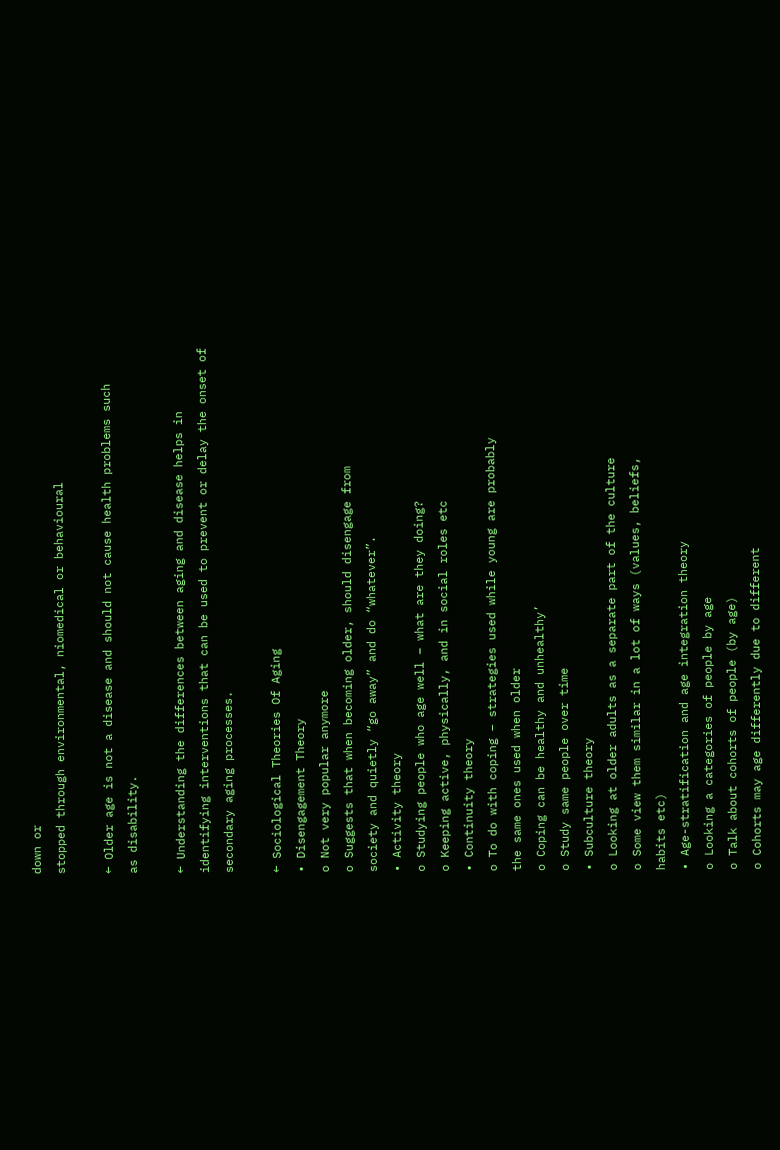down or
stopped through environmental, niomedical or behavioural

← Older age is not a disease and should not cause health problems such
as disability.

← Understanding the differences between aging and disease helps in
identifying interventions that can be used to prevent or delay the onset of
secondary aging processes.

← Sociological Theories Of Aging
• Disengagement Theory
o Not very popular anymore
o Suggests that when becoming older, should disengage from
society and quietly “go away” and do “whatever”.
• Activity theory
o Studying people who age well – what are they doing?
o Keeping active, physically, and in social roles etc
• Continuity theory
o To do with coping – strategies used while young are probably
the same ones used when older
o Coping can be healthy and unhealthy’
o Study same people over time
• Subculture theory
o Looking at older adults as a separate part of the culture
o Some view them similar in a lot of ways (values, beliefs,
habits etc)
• Age-stratification and age integration theory
o Looking a categories of people by age
o Talk about cohorts of people (by age)
o Cohorts may age differently due to different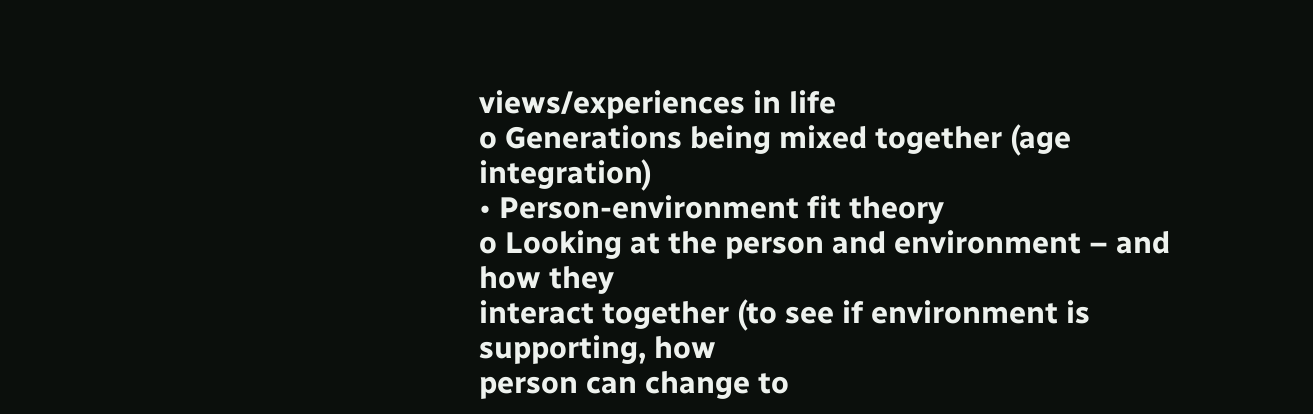views/experiences in life
o Generations being mixed together (age integration)
• Person-environment fit theory
o Looking at the person and environment – and how they
interact together (to see if environment is supporting, how
person can change to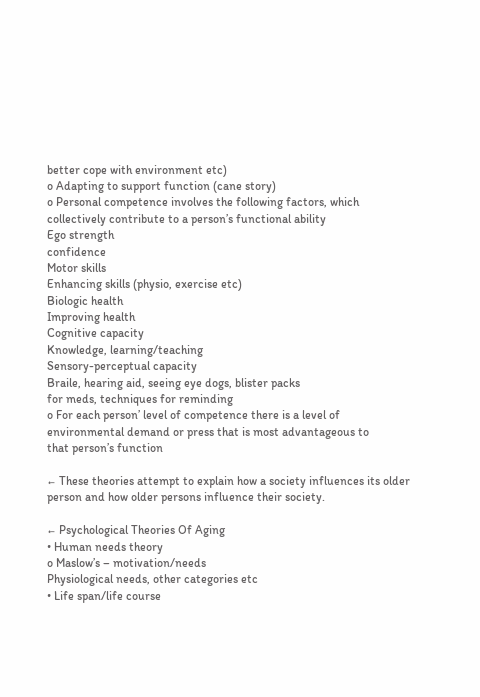better cope with environment etc)
o Adapting to support function (cane story)
o Personal competence involves the following factors, which
collectively contribute to a person’s functional ability
Ego strength
confidence
Motor skills
Enhancing skills (physio, exercise etc)
Biologic health
Improving health
Cognitive capacity
Knowledge, learning/teaching
Sensory-perceptual capacity
Braile, hearing aid, seeing eye dogs, blister packs
for meds, techniques for reminding
o For each person’ level of competence there is a level of
environmental demand or press that is most advantageous to
that person’s function

← These theories attempt to explain how a society influences its older
person and how older persons influence their society.

← Psychological Theories Of Aging
• Human needs theory
o Maslow’s – motivation/needs
Physiological needs, other categories etc
• Life span/life course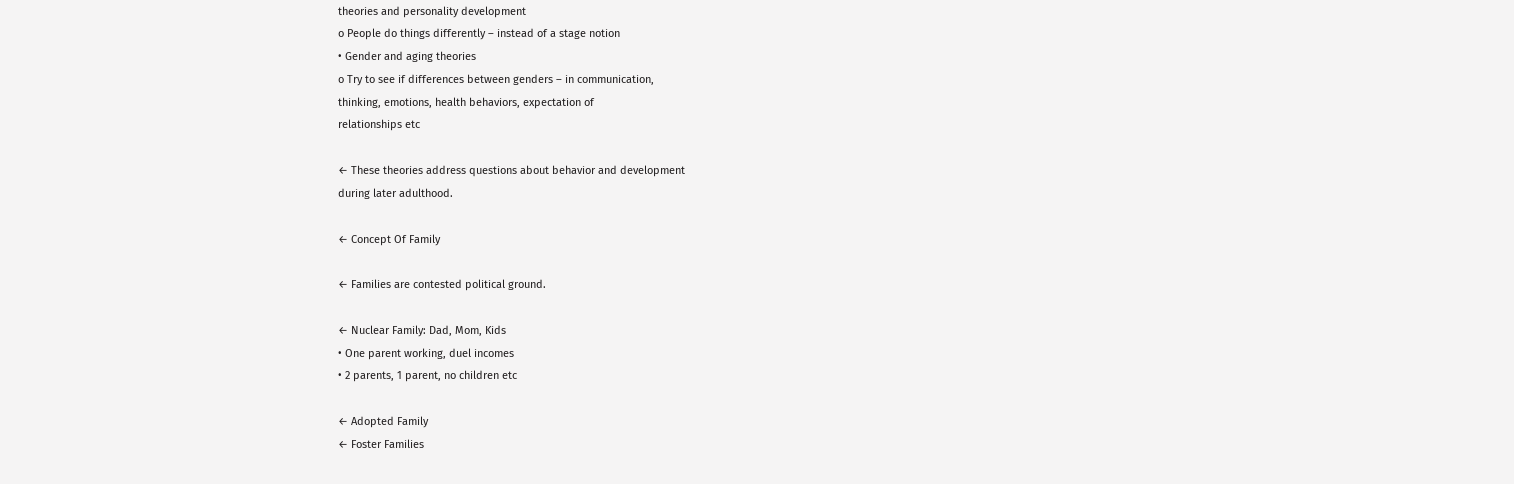theories and personality development
o People do things differently – instead of a stage notion
• Gender and aging theories
o Try to see if differences between genders – in communication,
thinking, emotions, health behaviors, expectation of
relationships etc

← These theories address questions about behavior and development
during later adulthood.

← Concept Of Family

← Families are contested political ground.

← Nuclear Family: Dad, Mom, Kids
• One parent working, duel incomes
• 2 parents, 1 parent, no children etc

← Adopted Family
← Foster Families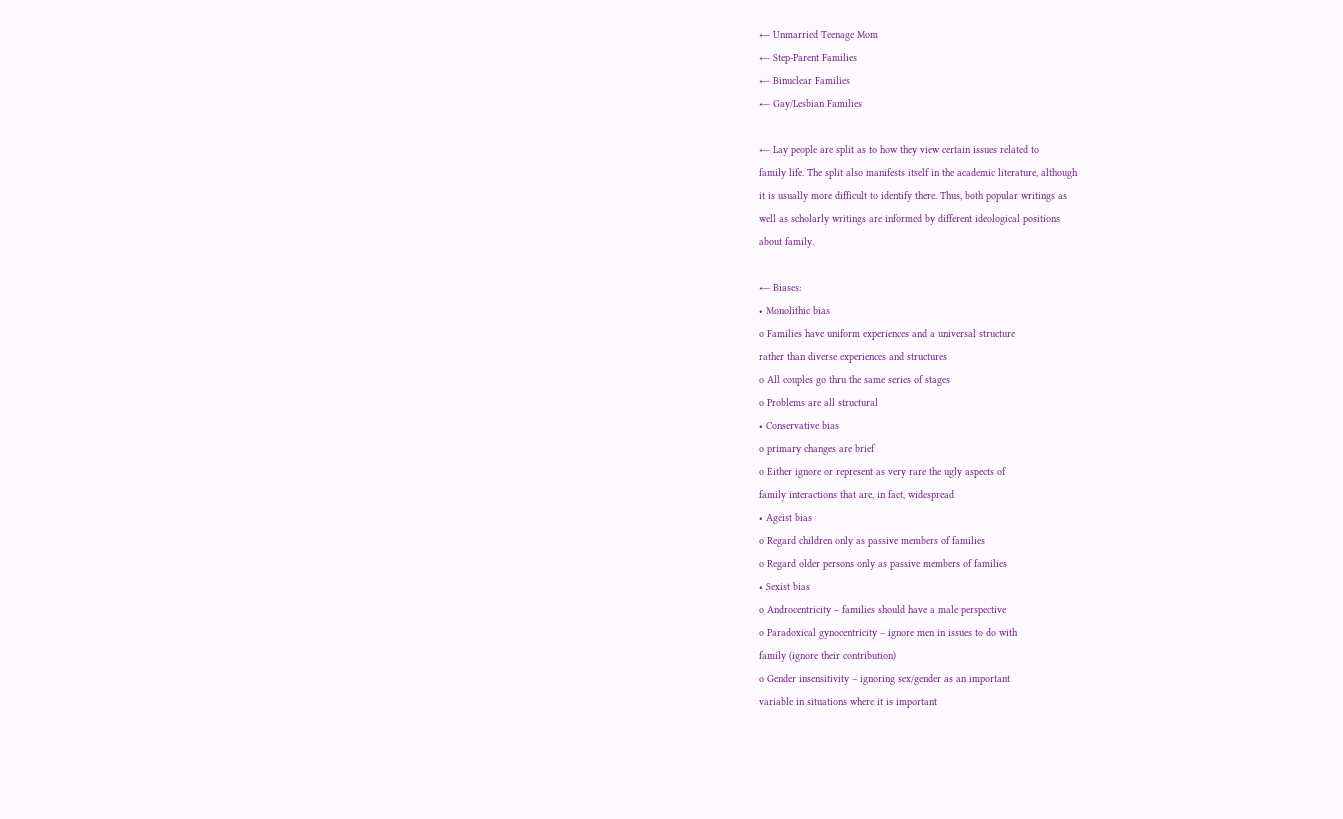← Unmarried Teenage Mom
← Step-Parent Families
← Binuclear Families
← Gay/Lesbian Families

← Lay people are split as to how they view certain issues related to
family life. The split also manifests itself in the academic literature, although
it is usually more difficult to identify there. Thus, both popular writings as
well as scholarly writings are informed by different ideological positions
about family.

← Biases:
• Monolithic bias
o Families have uniform experiences and a universal structure
rather than diverse experiences and structures
o All couples go thru the same series of stages
o Problems are all structural
• Conservative bias
o primary changes are brief
o Either ignore or represent as very rare the ugly aspects of
family interactions that are, in fact, widespread
• Ageist bias
o Regard children only as passive members of families
o Regard older persons only as passive members of families
• Sexist bias
o Androcentricity – families should have a male perspective
o Paradoxical gynocentricity – ignore men in issues to do with
family (ignore their contribution)
o Gender insensitivity – ignoring sex/gender as an important
variable in situations where it is important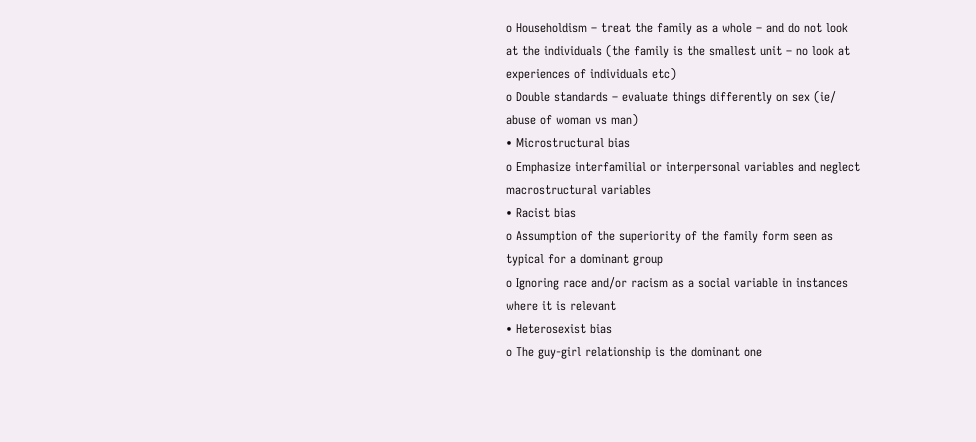o Householdism – treat the family as a whole – and do not look
at the individuals (the family is the smallest unit – no look at
experiences of individuals etc)
o Double standards – evaluate things differently on sex (ie/
abuse of woman vs man)
• Microstructural bias
o Emphasize interfamilial or interpersonal variables and neglect
macrostructural variables
• Racist bias
o Assumption of the superiority of the family form seen as
typical for a dominant group
o Ignoring race and/or racism as a social variable in instances
where it is relevant
• Heterosexist bias
o The guy-girl relationship is the dominant one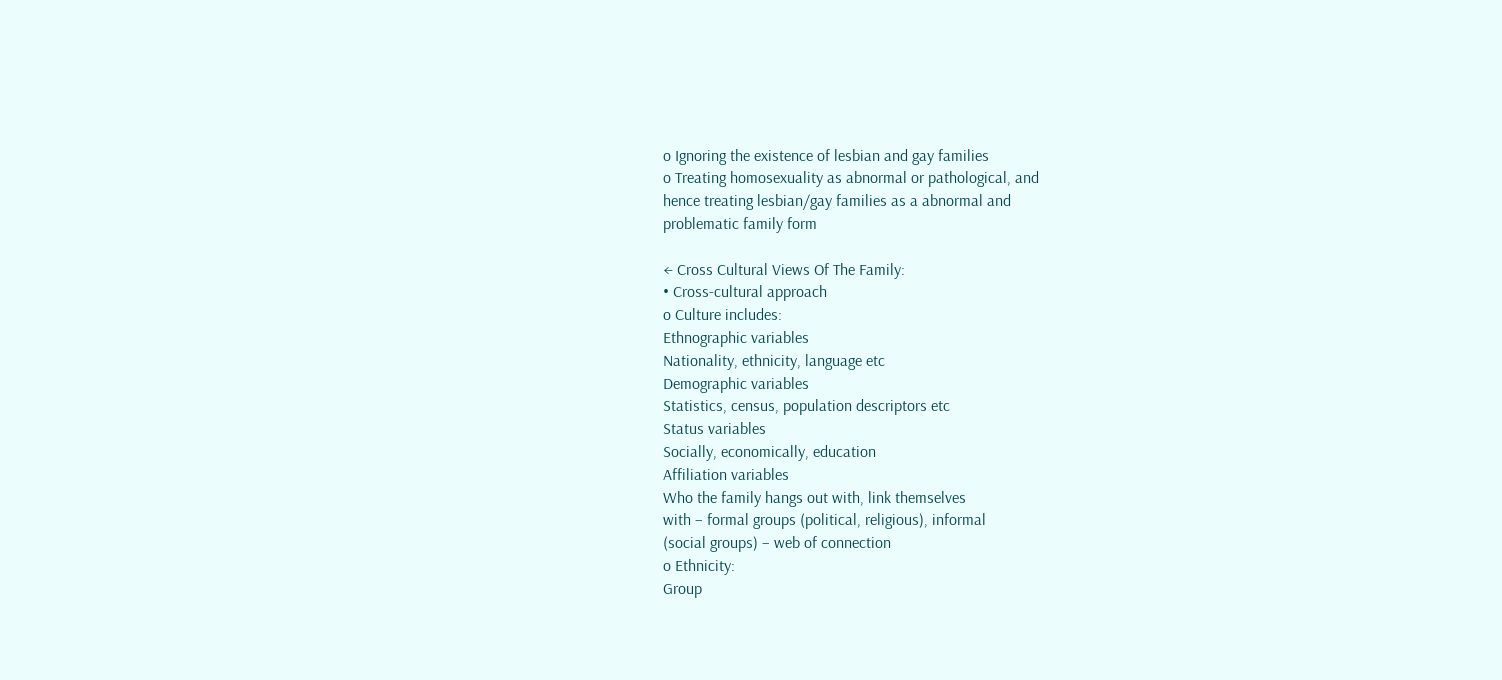o Ignoring the existence of lesbian and gay families
o Treating homosexuality as abnormal or pathological, and
hence treating lesbian/gay families as a abnormal and
problematic family form

← Cross Cultural Views Of The Family:
• Cross-cultural approach
o Culture includes:
Ethnographic variables
Nationality, ethnicity, language etc
Demographic variables
Statistics, census, population descriptors etc
Status variables
Socially, economically, education
Affiliation variables
Who the family hangs out with, link themselves
with – formal groups (political, religious), informal
(social groups) – web of connection
o Ethnicity:
Group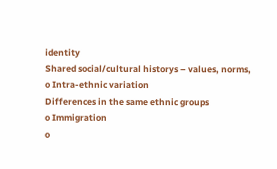identity
Shared social/cultural historys – values, norms,
o Intra-ethnic variation
Differences in the same ethnic groups
o Immigration
o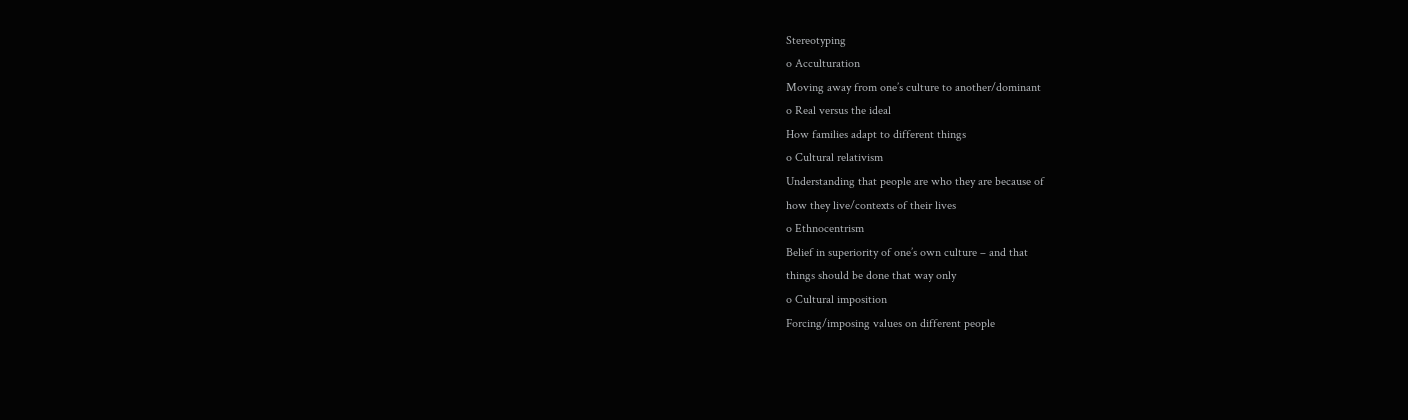Stereotyping
o Acculturation
Moving away from one’s culture to another/dominant
o Real versus the ideal
How families adapt to different things
o Cultural relativism
Understanding that people are who they are because of
how they live/contexts of their lives
o Ethnocentrism
Belief in superiority of one’s own culture – and that
things should be done that way only
o Cultural imposition
Forcing/imposing values on different people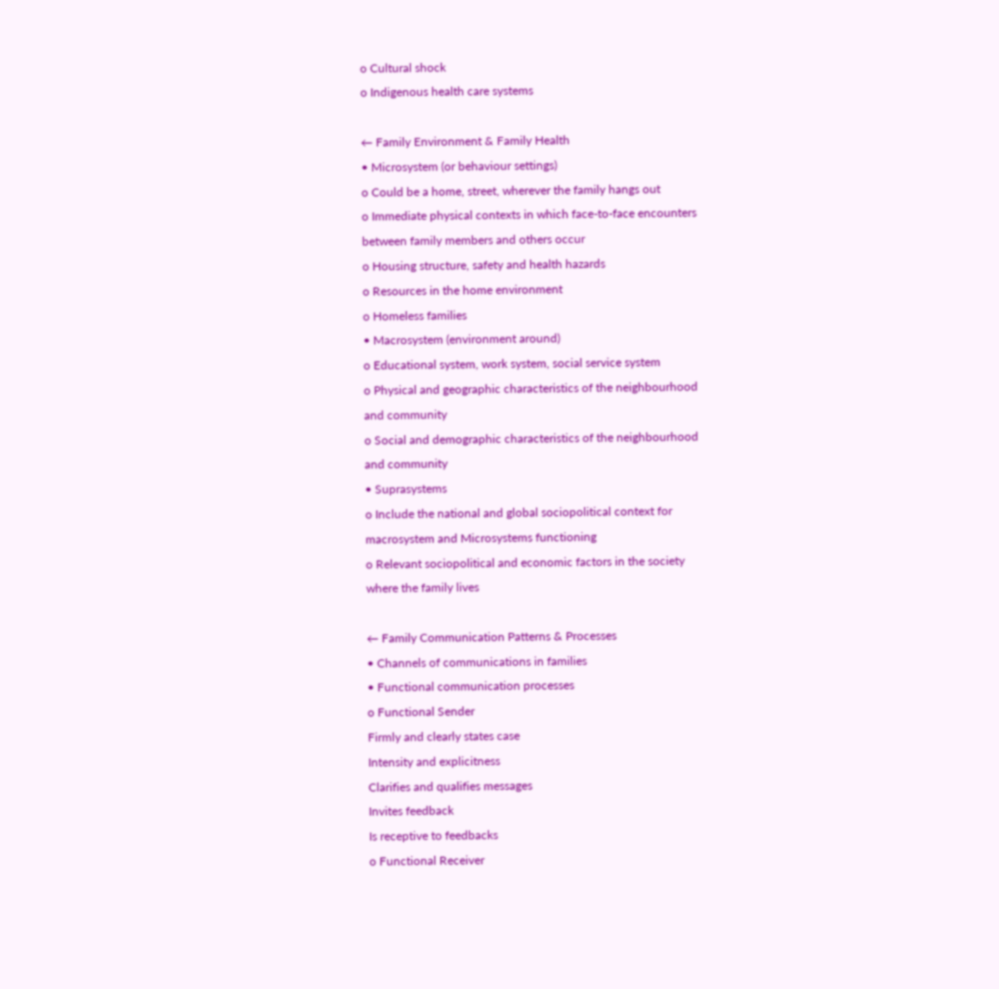o Cultural shock
o Indigenous health care systems

← Family Environment & Family Health
• Microsystem (or behaviour settings)
o Could be a home, street, wherever the family hangs out
o Immediate physical contexts in which face-to-face encounters
between family members and others occur
o Housing structure, safety and health hazards
o Resources in the home environment
o Homeless families
• Macrosystem (environment around)
o Educational system, work system, social service system
o Physical and geographic characteristics of the neighbourhood
and community
o Social and demographic characteristics of the neighbourhood
and community
• Suprasystems
o Include the national and global sociopolitical context for
macrosystem and Microsystems functioning
o Relevant sociopolitical and economic factors in the society
where the family lives

← Family Communication Patterns & Processes
• Channels of communications in families
• Functional communication processes
o Functional Sender
Firmly and clearly states case
Intensity and explicitness
Clarifies and qualifies messages
Invites feedback
Is receptive to feedbacks
o Functional Receiver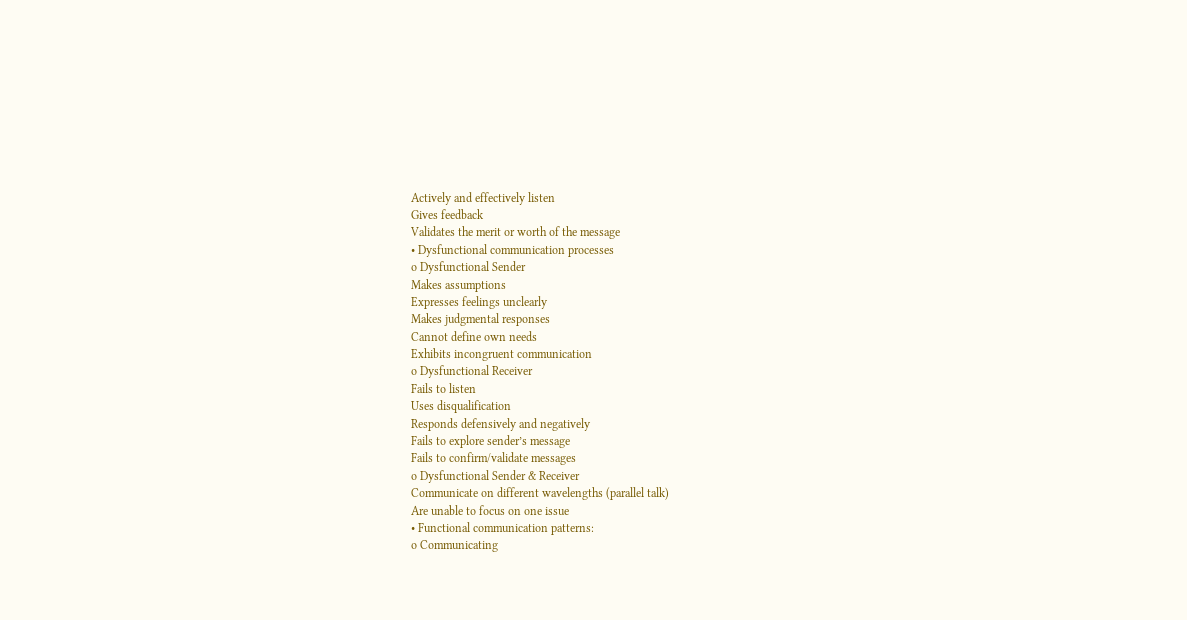Actively and effectively listen
Gives feedback
Validates the merit or worth of the message
• Dysfunctional communication processes
o Dysfunctional Sender
Makes assumptions
Expresses feelings unclearly
Makes judgmental responses
Cannot define own needs
Exhibits incongruent communication
o Dysfunctional Receiver
Fails to listen
Uses disqualification
Responds defensively and negatively
Fails to explore sender’s message
Fails to confirm/validate messages
o Dysfunctional Sender & Receiver
Communicate on different wavelengths (parallel talk)
Are unable to focus on one issue
• Functional communication patterns:
o Communicating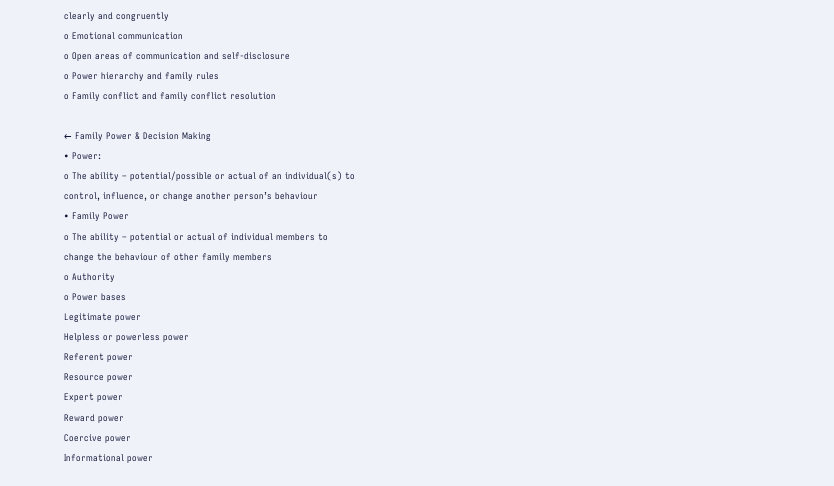clearly and congruently
o Emotional communication
o Open areas of communication and self-disclosure
o Power hierarchy and family rules
o Family conflict and family conflict resolution

← Family Power & Decision Making
• Power:
o The ability – potential/possible or actual of an individual(s) to
control, influence, or change another person’s behaviour
• Family Power
o The ability – potential or actual of individual members to
change the behaviour of other family members
o Authority
o Power bases
Legitimate power
Helpless or powerless power
Referent power
Resource power
Expert power
Reward power
Coercive power
Informational power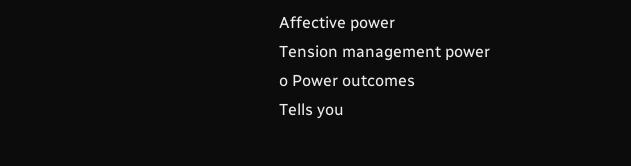Affective power
Tension management power
o Power outcomes
Tells you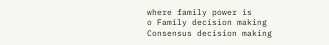where family power is
o Family decision making
Consensus decision making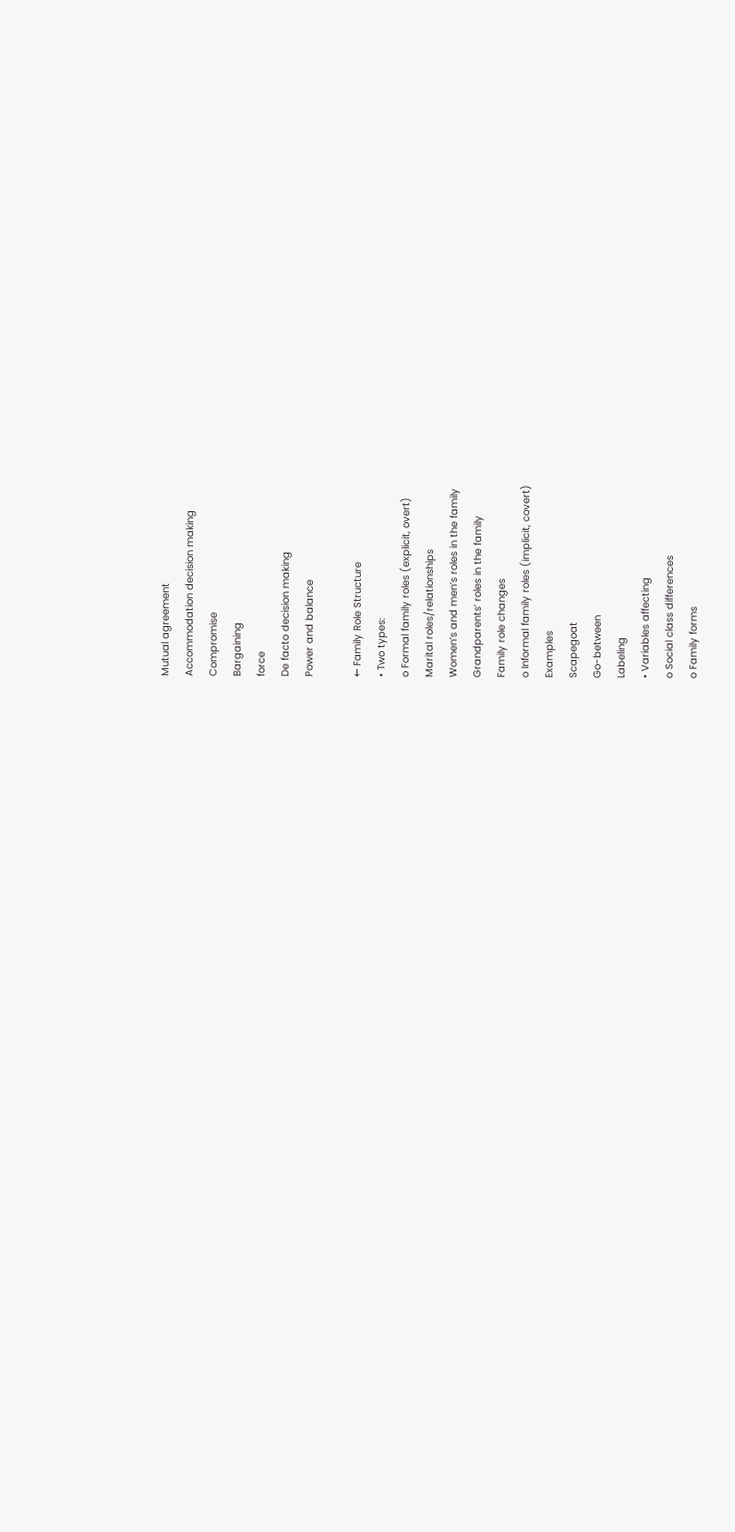Mutual agreement
Accommodation decision making
Compromise
Bargaining
force
De facto decision making
Power and balance

← Family Role Structure
• Two types:
o Formal family roles (explicit, overt)
Marital roles/relationships
Women’s and men’s roles in the family
Grandparents’ roles in the family
Family role changes
o Informal family roles (implicit, covert)
Examples
Scapegoat
Go-between
Labeling
• Variables affecting
o Social class differences
o Family forms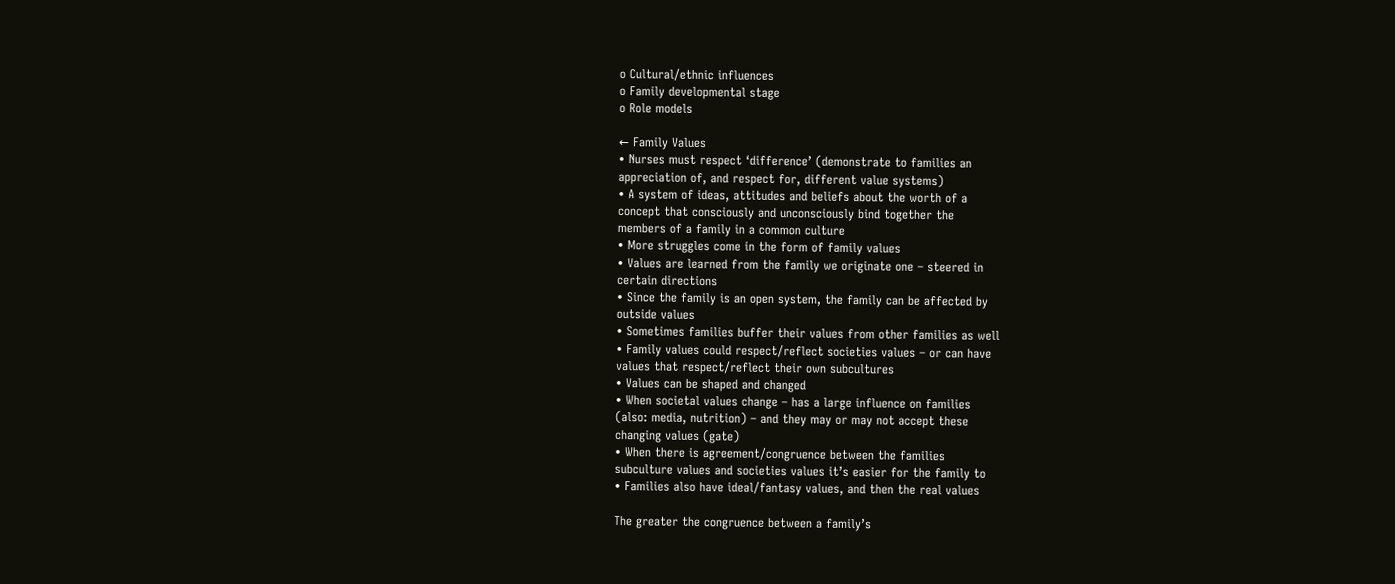o Cultural/ethnic influences
o Family developmental stage
o Role models

← Family Values
• Nurses must respect ‘difference’ (demonstrate to families an
appreciation of, and respect for, different value systems)
• A system of ideas, attitudes and beliefs about the worth of a
concept that consciously and unconsciously bind together the
members of a family in a common culture
• More struggles come in the form of family values
• Values are learned from the family we originate one – steered in
certain directions
• Since the family is an open system, the family can be affected by
outside values
• Sometimes families buffer their values from other families as well
• Family values could respect/reflect societies values – or can have
values that respect/reflect their own subcultures
• Values can be shaped and changed
• When societal values change – has a large influence on families
(also: media, nutrition) – and they may or may not accept these
changing values (gate)
• When there is agreement/congruence between the families
subculture values and societies values it’s easier for the family to
• Families also have ideal/fantasy values, and then the real values

The greater the congruence between a family’s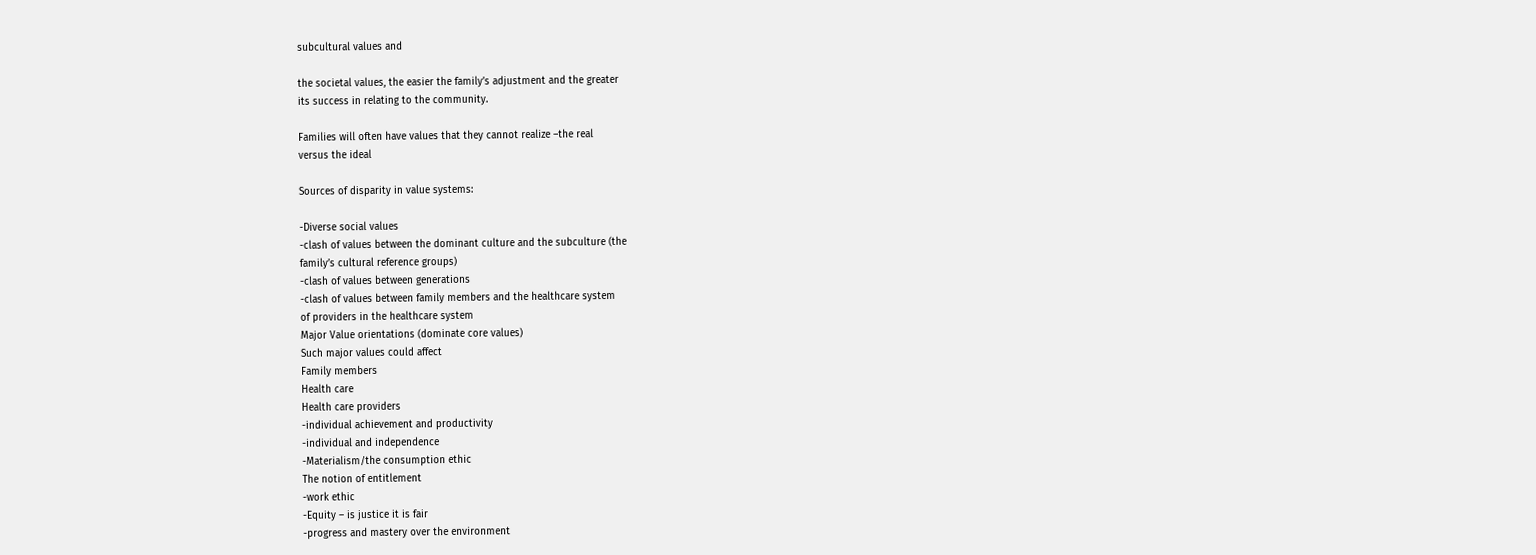subcultural values and

the societal values, the easier the family’s adjustment and the greater
its success in relating to the community.

Families will often have values that they cannot realize –the real
versus the ideal

Sources of disparity in value systems:

-Diverse social values
-clash of values between the dominant culture and the subculture (the
family’s cultural reference groups)
-clash of values between generations
-clash of values between family members and the healthcare system
of providers in the healthcare system
Major Value orientations (dominate core values)
Such major values could affect
Family members
Health care
Health care providers
-individual achievement and productivity
-individual and independence
-Materialism/the consumption ethic
The notion of entitlement
-work ethic
-Equity – is justice it is fair
-progress and mastery over the environment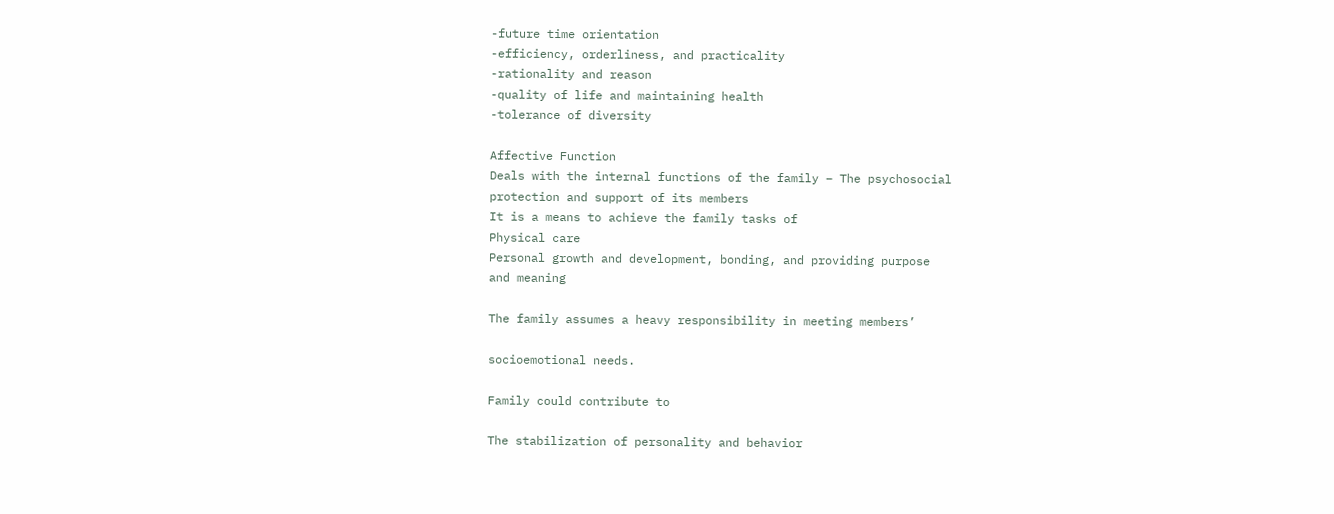-future time orientation
-efficiency, orderliness, and practicality
-rationality and reason
-quality of life and maintaining health
-tolerance of diversity

Affective Function
Deals with the internal functions of the family – The psychosocial
protection and support of its members
It is a means to achieve the family tasks of
Physical care
Personal growth and development, bonding, and providing purpose
and meaning

The family assumes a heavy responsibility in meeting members’

socioemotional needs.

Family could contribute to

The stabilization of personality and behavior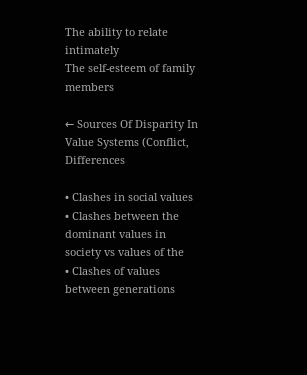The ability to relate intimately
The self-esteem of family members

← Sources Of Disparity In Value Systems (Conflict, Differences

• Clashes in social values
• Clashes between the dominant values in society vs values of the
• Clashes of values between generations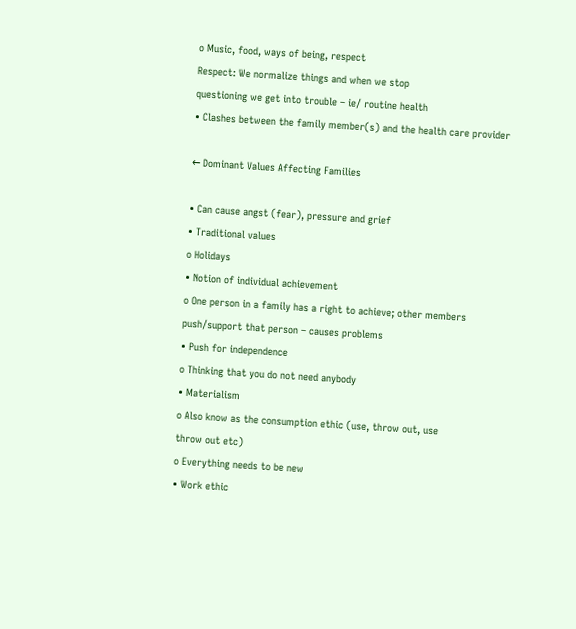o Music, food, ways of being, respect
Respect: We normalize things and when we stop
questioning we get into trouble – ie/ routine health
• Clashes between the family member(s) and the health care provider

← Dominant Values Affecting Families

• Can cause angst (fear), pressure and grief
• Traditional values
o Holidays
• Notion of individual achievement
o One person in a family has a right to achieve; other members
push/support that person – causes problems
• Push for independence
o Thinking that you do not need anybody
• Materialism
o Also know as the consumption ethic (use, throw out, use
throw out etc)
o Everything needs to be new
• Work ethic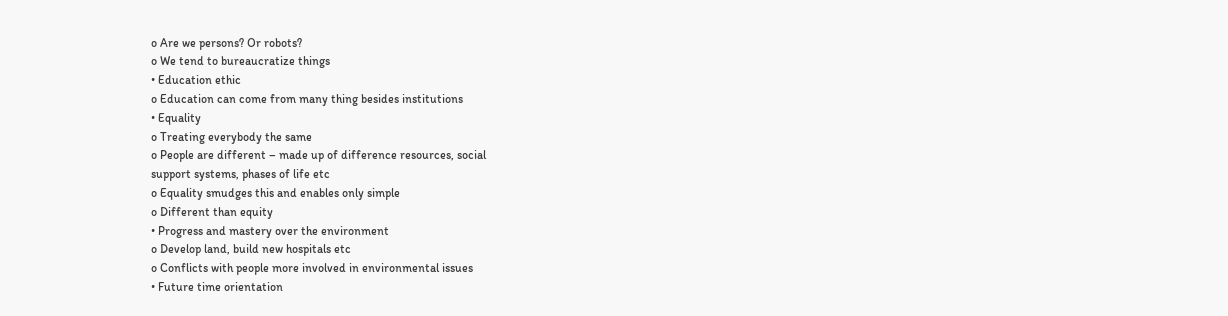o Are we persons? Or robots?
o We tend to bureaucratize things
• Education ethic
o Education can come from many thing besides institutions
• Equality
o Treating everybody the same
o People are different – made up of difference resources, social
support systems, phases of life etc
o Equality smudges this and enables only simple
o Different than equity
• Progress and mastery over the environment
o Develop land, build new hospitals etc
o Conflicts with people more involved in environmental issues
• Future time orientation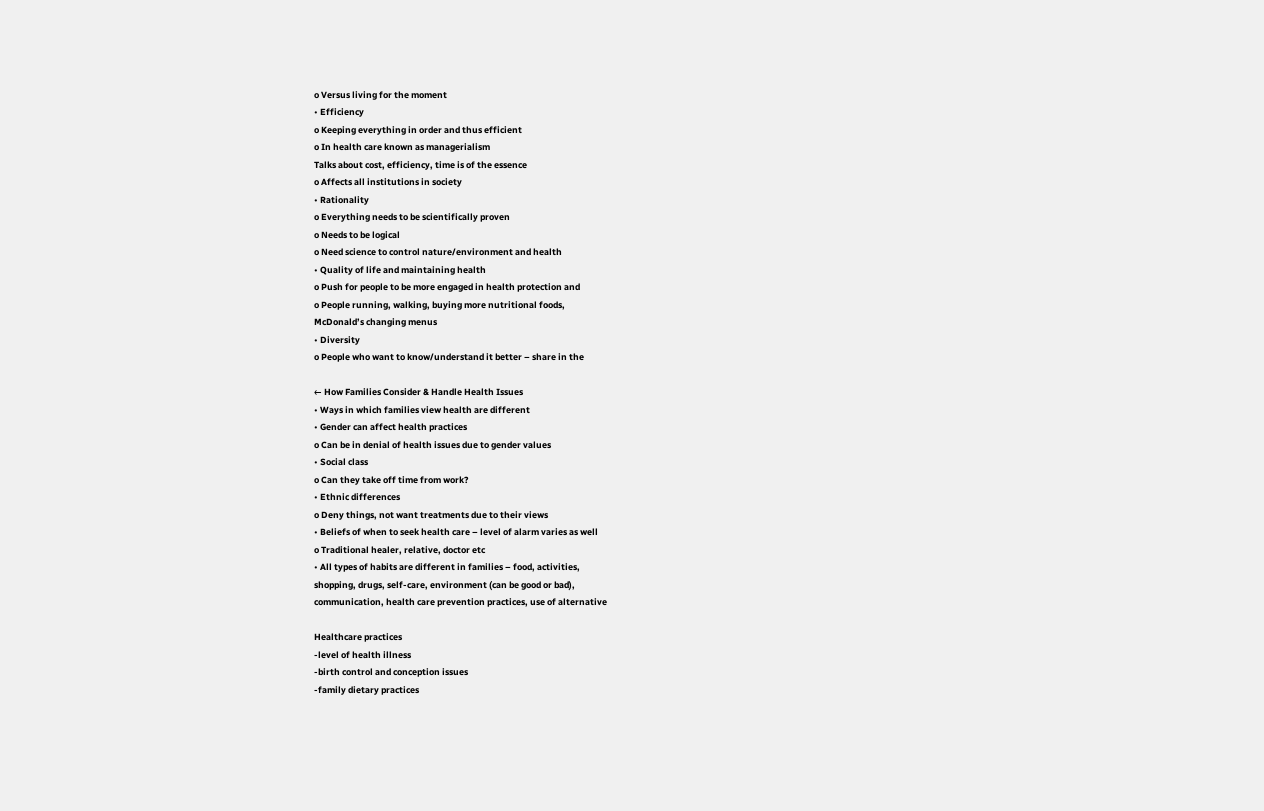o Versus living for the moment
• Efficiency
o Keeping everything in order and thus efficient
o In health care known as managerialism
Talks about cost, efficiency, time is of the essence
o Affects all institutions in society
• Rationality
o Everything needs to be scientifically proven
o Needs to be logical
o Need science to control nature/environment and health
• Quality of life and maintaining health
o Push for people to be more engaged in health protection and
o People running, walking, buying more nutritional foods,
McDonald’s changing menus
• Diversity
o People who want to know/understand it better – share in the

← How Families Consider & Handle Health Issues
• Ways in which families view health are different
• Gender can affect health practices
o Can be in denial of health issues due to gender values
• Social class
o Can they take off time from work?
• Ethnic differences
o Deny things, not want treatments due to their views
• Beliefs of when to seek health care – level of alarm varies as well
o Traditional healer, relative, doctor etc
• All types of habits are different in families – food, activities,
shopping, drugs, self-care, environment (can be good or bad),
communication, health care prevention practices, use of alternative

Healthcare practices
-level of health illness
-birth control and conception issues
-family dietary practices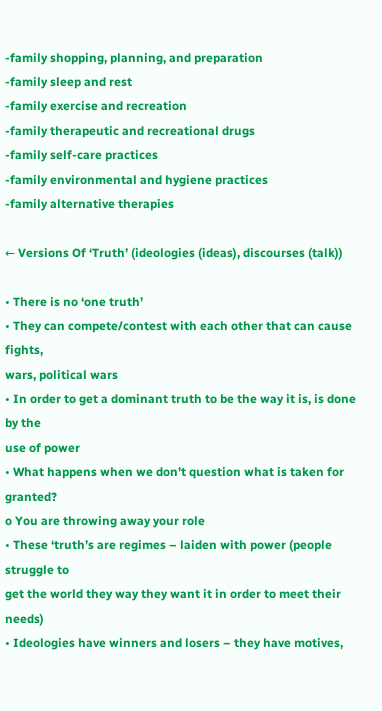-family shopping, planning, and preparation
-family sleep and rest
-family exercise and recreation
-family therapeutic and recreational drugs
-family self-care practices
-family environmental and hygiene practices
-family alternative therapies

← Versions Of ‘Truth’ (ideologies (ideas), discourses (talk))

• There is no ‘one truth’
• They can compete/contest with each other that can cause fights,
wars, political wars
• In order to get a dominant truth to be the way it is, is done by the
use of power
• What happens when we don’t question what is taken for granted?
o You are throwing away your role
• These ‘truth’s are regimes – laiden with power (people struggle to
get the world they way they want it in order to meet their needs)
• Ideologies have winners and losers – they have motives,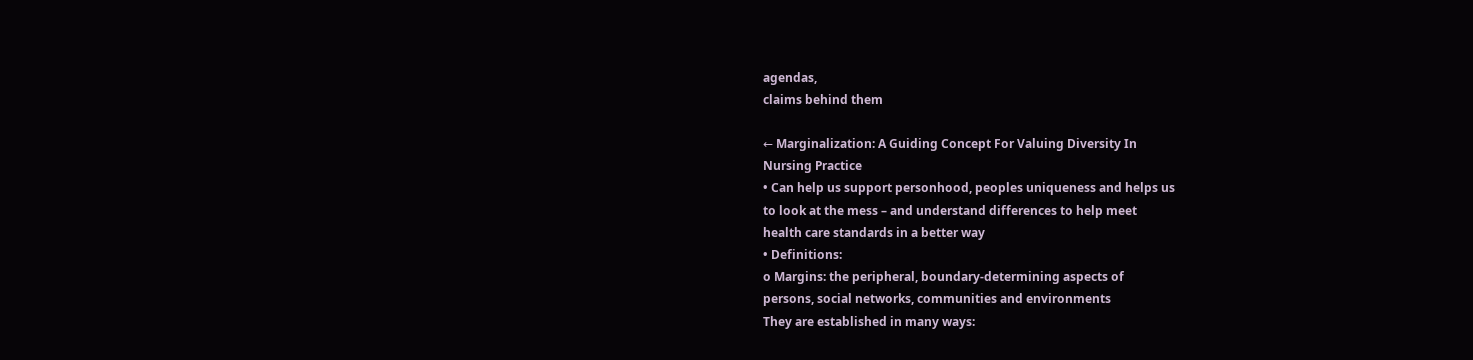agendas,
claims behind them

← Marginalization: A Guiding Concept For Valuing Diversity In
Nursing Practice
• Can help us support personhood, peoples uniqueness and helps us
to look at the mess – and understand differences to help meet
health care standards in a better way
• Definitions:
o Margins: the peripheral, boundary-determining aspects of
persons, social networks, communities and environments
They are established in many ways: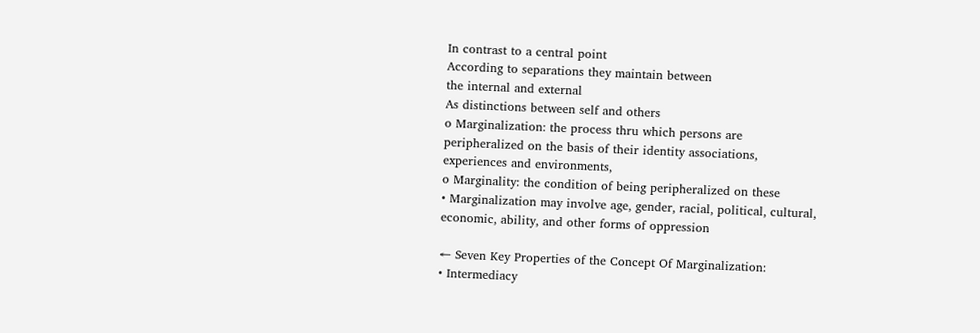In contrast to a central point
According to separations they maintain between
the internal and external
As distinctions between self and others
o Marginalization: the process thru which persons are
peripheralized on the basis of their identity associations,
experiences and environments,
o Marginality: the condition of being peripheralized on these
• Marginalization may involve age, gender, racial, political, cultural,
economic, ability, and other forms of oppression

← Seven Key Properties of the Concept Of Marginalization:
• Intermediacy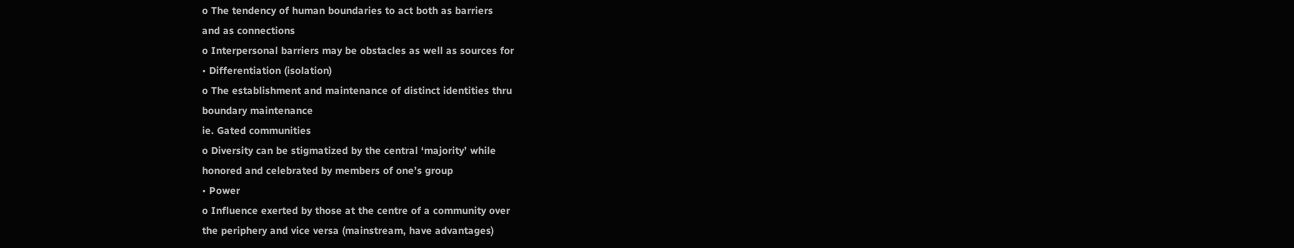o The tendency of human boundaries to act both as barriers
and as connections
o Interpersonal barriers may be obstacles as well as sources for
• Differentiation (isolation)
o The establishment and maintenance of distinct identities thru
boundary maintenance
ie. Gated communities
o Diversity can be stigmatized by the central ‘majority’ while
honored and celebrated by members of one’s group
• Power
o Influence exerted by those at the centre of a community over
the periphery and vice versa (mainstream, have advantages)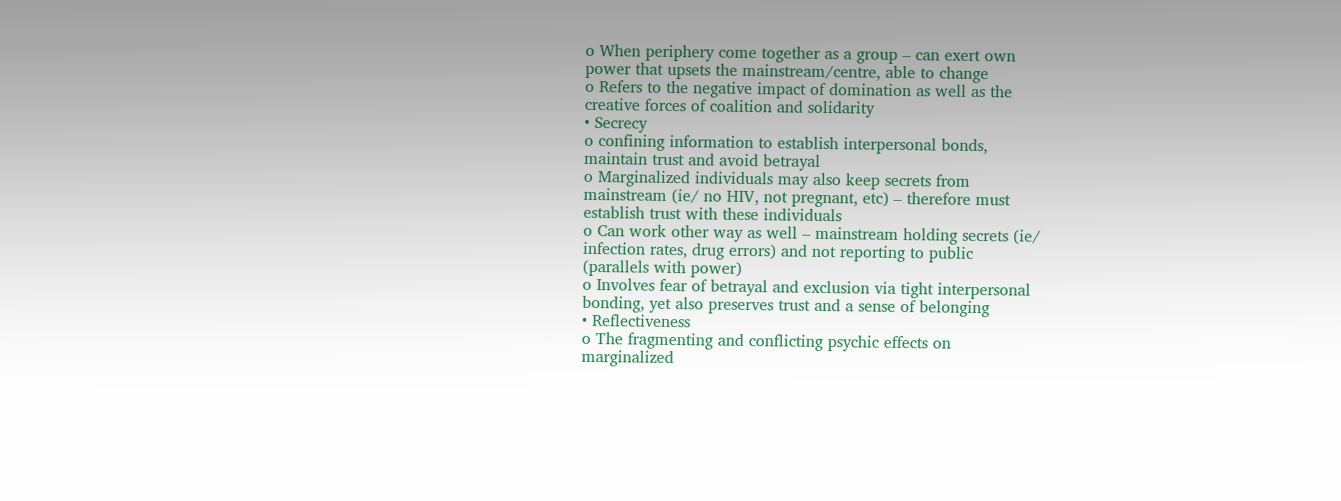o When periphery come together as a group – can exert own
power that upsets the mainstream/centre, able to change
o Refers to the negative impact of domination as well as the
creative forces of coalition and solidarity
• Secrecy
o confining information to establish interpersonal bonds,
maintain trust and avoid betrayal
o Marginalized individuals may also keep secrets from
mainstream (ie/ no HIV, not pregnant, etc) – therefore must
establish trust with these individuals
o Can work other way as well – mainstream holding secrets (ie/
infection rates, drug errors) and not reporting to public
(parallels with power)
o Involves fear of betrayal and exclusion via tight interpersonal
bonding, yet also preserves trust and a sense of belonging
• Reflectiveness
o The fragmenting and conflicting psychic effects on
marginalized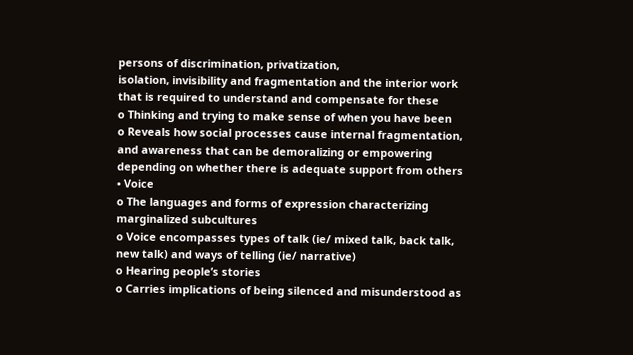persons of discrimination, privatization,
isolation, invisibility and fragmentation and the interior work
that is required to understand and compensate for these
o Thinking and trying to make sense of when you have been
o Reveals how social processes cause internal fragmentation,
and awareness that can be demoralizing or empowering
depending on whether there is adequate support from others
• Voice
o The languages and forms of expression characterizing
marginalized subcultures
o Voice encompasses types of talk (ie/ mixed talk, back talk,
new talk) and ways of telling (ie/ narrative)
o Hearing people’s stories
o Carries implications of being silenced and misunderstood as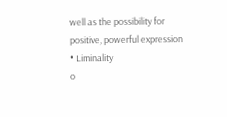well as the possibility for positive, powerful expression
• Liminality
o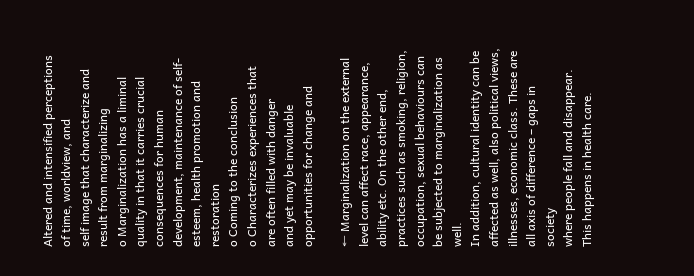Altered and intensified perceptions of time, worldview, and
self image that characterize and result from marginalizing
o Marginalization has a liminal quality in that it carries crucial
consequences for human development, maintenance of self-
esteem, health promotion and restoration
o Coming to the conclusion
o Characterizes experiences that are often filled with danger
and yet may be invaluable opportunities for change and

← Marginalization on the external level can affect race, appearance,
ability etc. On the other end, practices such as smoking, religion,
occupation, sexual behaviours can be subjected to marginalization as well.
In addition, cultural identity can be affected as well, also political views,
illnesses, economic class. These are all axis of difference – gaps in society
where people fall and disappear. This happens in health care.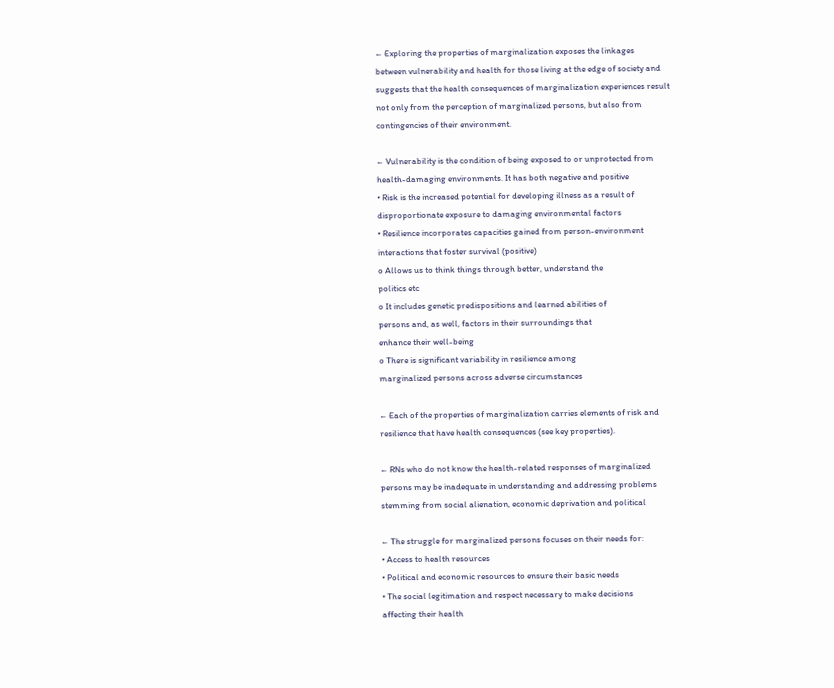← Exploring the properties of marginalization exposes the linkages
between vulnerability and health for those living at the edge of society and
suggests that the health consequences of marginalization experiences result
not only from the perception of marginalized persons, but also from
contingencies of their environment.

← Vulnerability is the condition of being exposed to or unprotected from
health-damaging environments. It has both negative and positive
• Risk is the increased potential for developing illness as a result of
disproportionate exposure to damaging environmental factors
• Resilience incorporates capacities gained from person-environment
interactions that foster survival (positive)
o Allows us to think things through better, understand the
politics etc
o It includes genetic predispositions and learned abilities of
persons and, as well, factors in their surroundings that
enhance their well-being
o There is significant variability in resilience among
marginalized persons across adverse circumstances

← Each of the properties of marginalization carries elements of risk and
resilience that have health consequences (see key properties).

← RNs who do not know the health-related responses of marginalized
persons may be inadequate in understanding and addressing problems
stemming from social alienation, economic deprivation and political

← The struggle for marginalized persons focuses on their needs for:
• Access to health resources
• Political and economic resources to ensure their basic needs
• The social legitimation and respect necessary to make decisions
affecting their health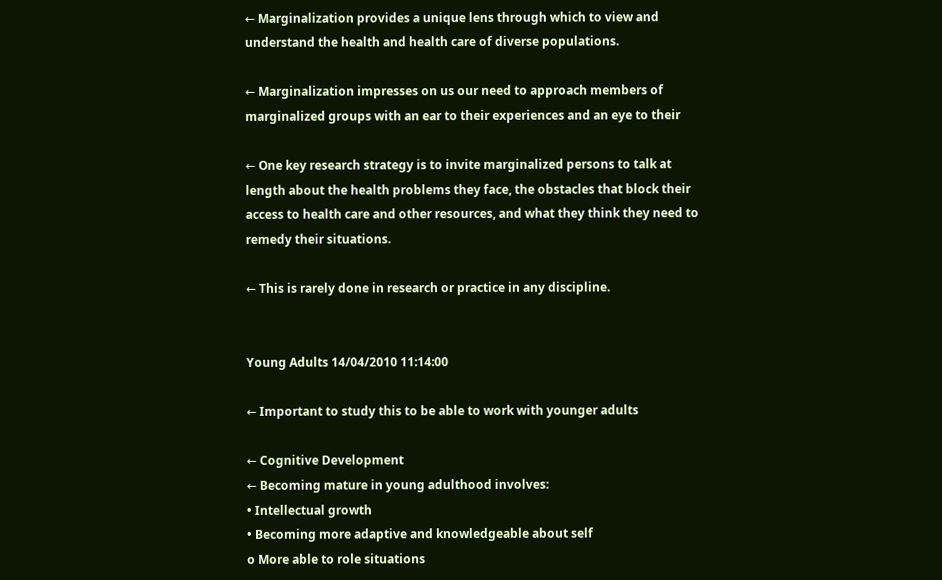← Marginalization provides a unique lens through which to view and
understand the health and health care of diverse populations.

← Marginalization impresses on us our need to approach members of
marginalized groups with an ear to their experiences and an eye to their

← One key research strategy is to invite marginalized persons to talk at
length about the health problems they face, the obstacles that block their
access to health care and other resources, and what they think they need to
remedy their situations.

← This is rarely done in research or practice in any discipline.


Young Adults 14/04/2010 11:14:00

← Important to study this to be able to work with younger adults

← Cognitive Development
← Becoming mature in young adulthood involves:
• Intellectual growth
• Becoming more adaptive and knowledgeable about self
o More able to role situations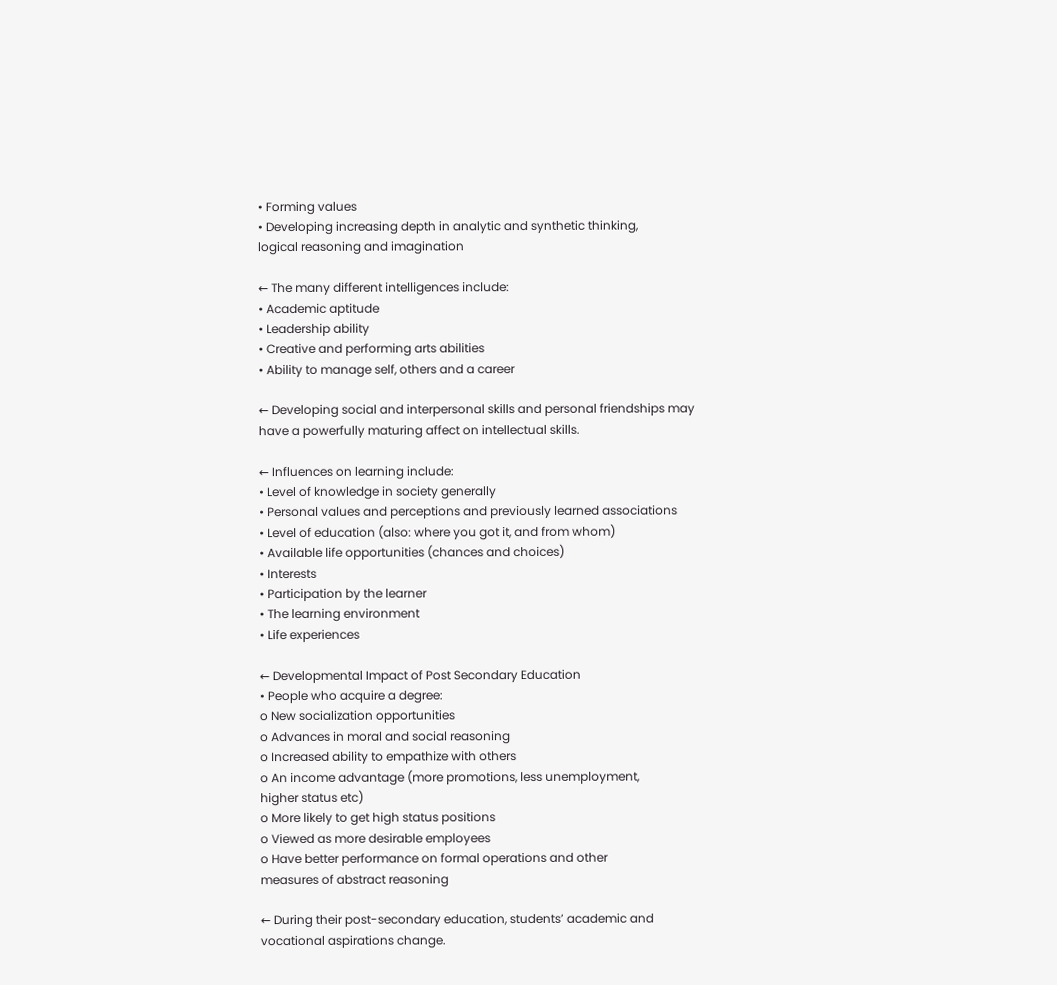• Forming values
• Developing increasing depth in analytic and synthetic thinking,
logical reasoning and imagination

← The many different intelligences include:
• Academic aptitude
• Leadership ability
• Creative and performing arts abilities
• Ability to manage self, others and a career

← Developing social and interpersonal skills and personal friendships may
have a powerfully maturing affect on intellectual skills.

← Influences on learning include:
• Level of knowledge in society generally
• Personal values and perceptions and previously learned associations
• Level of education (also: where you got it, and from whom)
• Available life opportunities (chances and choices)
• Interests
• Participation by the learner
• The learning environment
• Life experiences

← Developmental Impact of Post Secondary Education
• People who acquire a degree:
o New socialization opportunities
o Advances in moral and social reasoning
o Increased ability to empathize with others
o An income advantage (more promotions, less unemployment,
higher status etc)
o More likely to get high status positions
o Viewed as more desirable employees
o Have better performance on formal operations and other
measures of abstract reasoning

← During their post-secondary education, students’ academic and
vocational aspirations change.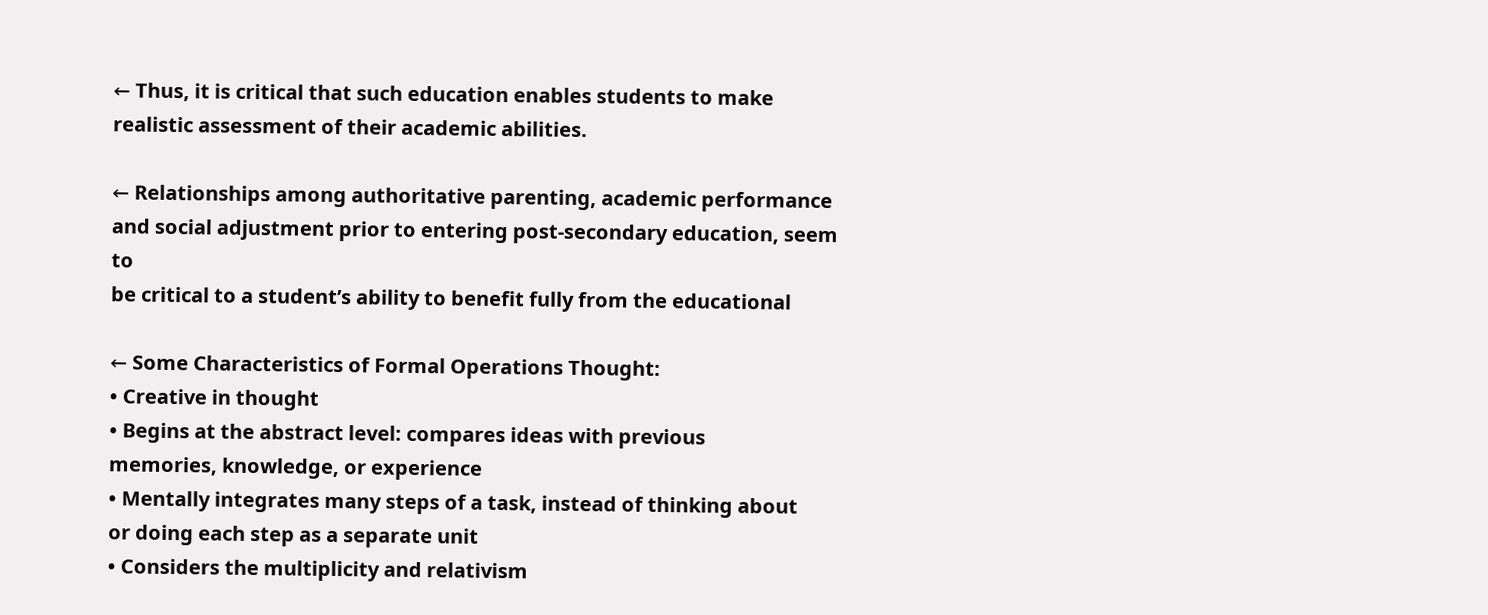← Thus, it is critical that such education enables students to make
realistic assessment of their academic abilities.

← Relationships among authoritative parenting, academic performance
and social adjustment prior to entering post-secondary education, seem to
be critical to a student’s ability to benefit fully from the educational

← Some Characteristics of Formal Operations Thought:
• Creative in thought
• Begins at the abstract level: compares ideas with previous
memories, knowledge, or experience
• Mentally integrates many steps of a task, instead of thinking about
or doing each step as a separate unit
• Considers the multiplicity and relativism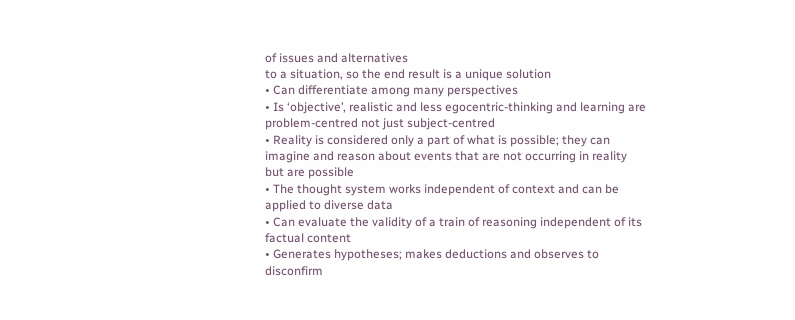of issues and alternatives
to a situation, so the end result is a unique solution
• Can differentiate among many perspectives
• Is ‘objective’, realistic and less egocentric-thinking and learning are
problem-centred not just subject-centred
• Reality is considered only a part of what is possible; they can
imagine and reason about events that are not occurring in reality
but are possible
• The thought system works independent of context and can be
applied to diverse data
• Can evaluate the validity of a train of reasoning independent of its
factual content
• Generates hypotheses; makes deductions and observes to
disconfirm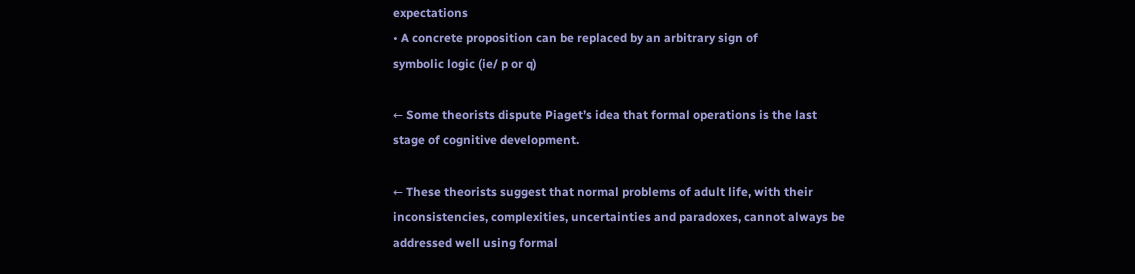expectations
• A concrete proposition can be replaced by an arbitrary sign of
symbolic logic (ie/ p or q)

← Some theorists dispute Piaget’s idea that formal operations is the last
stage of cognitive development.

← These theorists suggest that normal problems of adult life, with their
inconsistencies, complexities, uncertainties and paradoxes, cannot always be
addressed well using formal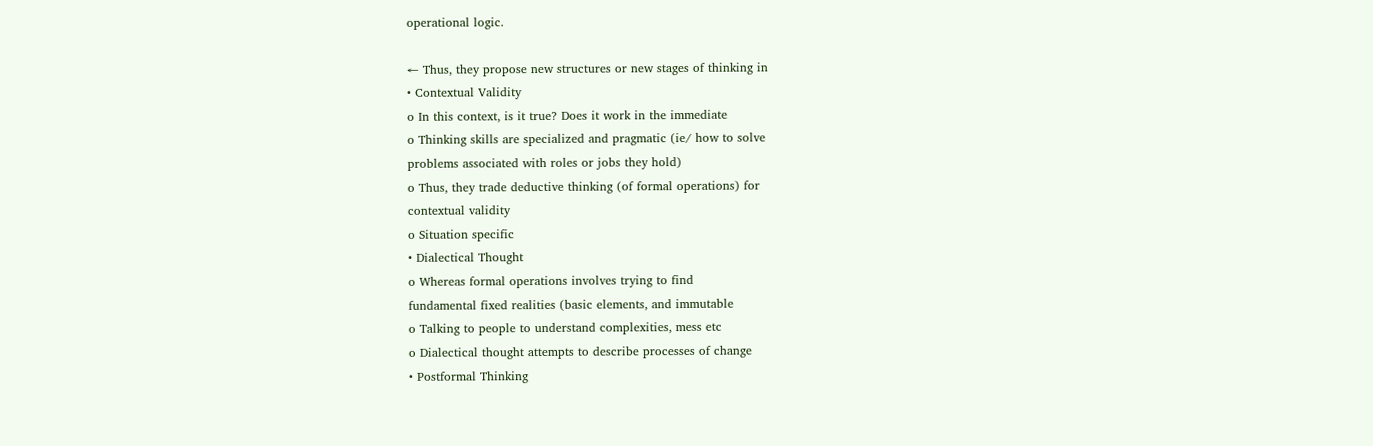operational logic.

← Thus, they propose new structures or new stages of thinking in
• Contextual Validity
o In this context, is it true? Does it work in the immediate
o Thinking skills are specialized and pragmatic (ie/ how to solve
problems associated with roles or jobs they hold)
o Thus, they trade deductive thinking (of formal operations) for
contextual validity
o Situation specific
• Dialectical Thought
o Whereas formal operations involves trying to find
fundamental fixed realities (basic elements, and immutable
o Talking to people to understand complexities, mess etc
o Dialectical thought attempts to describe processes of change
• Postformal Thinking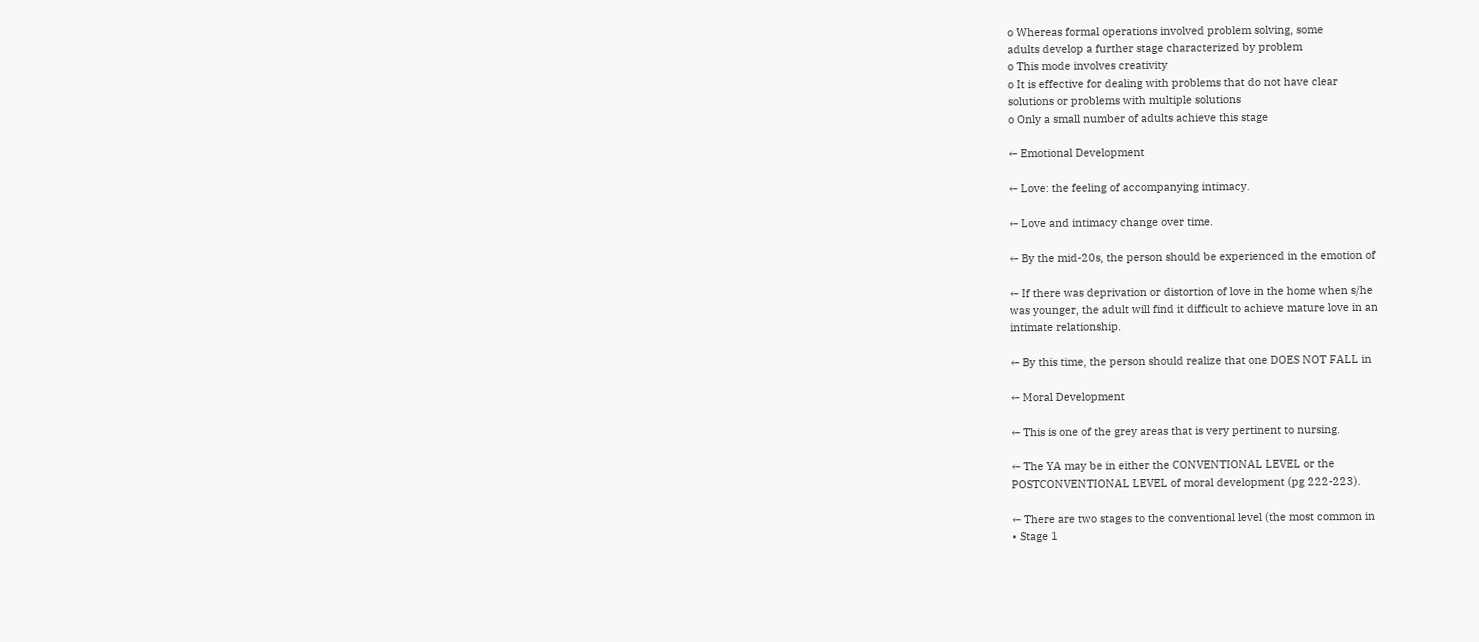o Whereas formal operations involved problem solving, some
adults develop a further stage characterized by problem
o This mode involves creativity
o It is effective for dealing with problems that do not have clear
solutions or problems with multiple solutions
o Only a small number of adults achieve this stage

← Emotional Development

← Love: the feeling of accompanying intimacy.

← Love and intimacy change over time.

← By the mid-20s, the person should be experienced in the emotion of

← If there was deprivation or distortion of love in the home when s/he
was younger, the adult will find it difficult to achieve mature love in an
intimate relationship.

← By this time, the person should realize that one DOES NOT FALL in

← Moral Development

← This is one of the grey areas that is very pertinent to nursing.

← The YA may be in either the CONVENTIONAL LEVEL or the
POSTCONVENTIONAL LEVEL of moral development (pg 222-223).

← There are two stages to the conventional level (the most common in
• Stage 1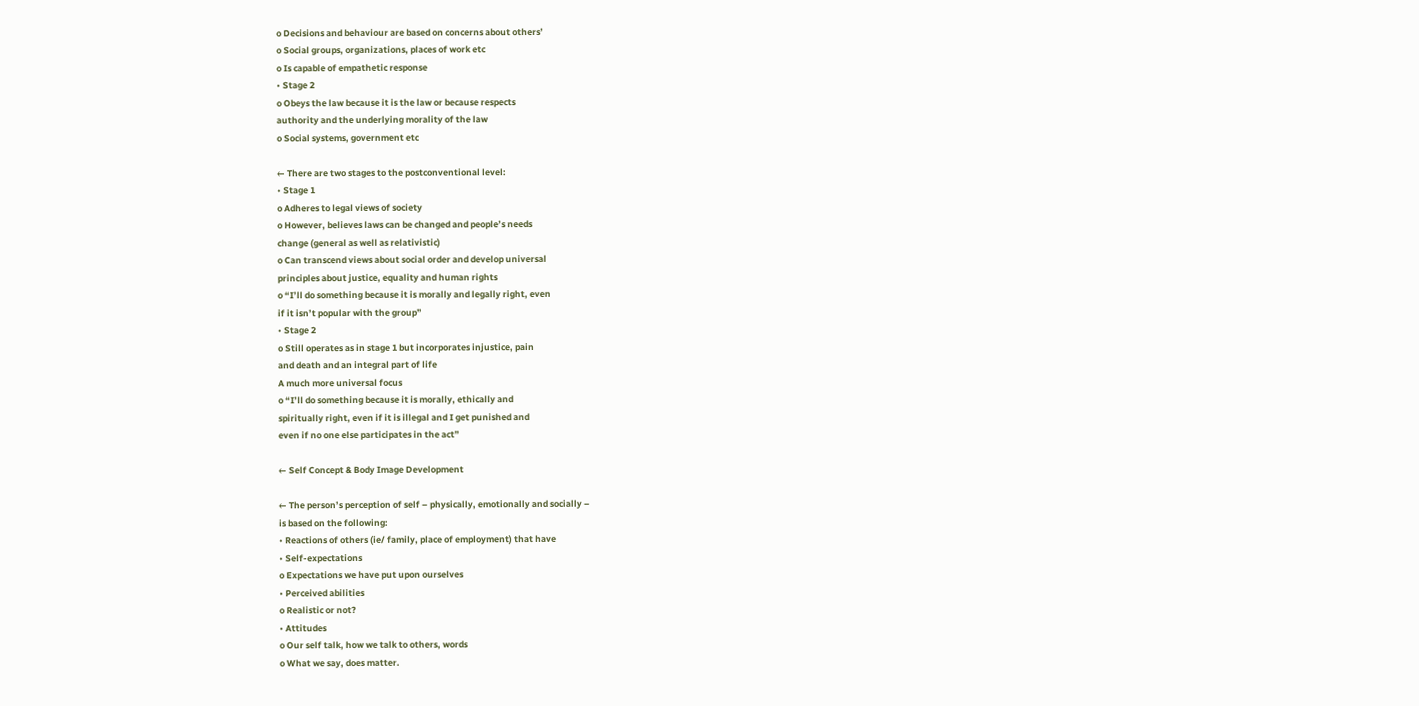o Decisions and behaviour are based on concerns about others’
o Social groups, organizations, places of work etc
o Is capable of empathetic response
• Stage 2
o Obeys the law because it is the law or because respects
authority and the underlying morality of the law
o Social systems, government etc

← There are two stages to the postconventional level:
• Stage 1
o Adheres to legal views of society
o However, believes laws can be changed and people’s needs
change (general as well as relativistic)
o Can transcend views about social order and develop universal
principles about justice, equality and human rights
o “I’ll do something because it is morally and legally right, even
if it isn’t popular with the group”
• Stage 2
o Still operates as in stage 1 but incorporates injustice, pain
and death and an integral part of life
A much more universal focus
o “I’ll do something because it is morally, ethically and
spiritually right, even if it is illegal and I get punished and
even if no one else participates in the act”

← Self Concept & Body Image Development

← The person’s perception of self – physically, emotionally and socially –
is based on the following:
• Reactions of others (ie/ family, place of employment) that have
• Self-expectations
o Expectations we have put upon ourselves
• Perceived abilities
o Realistic or not?
• Attitudes
o Our self talk, how we talk to others, words
o What we say, does matter.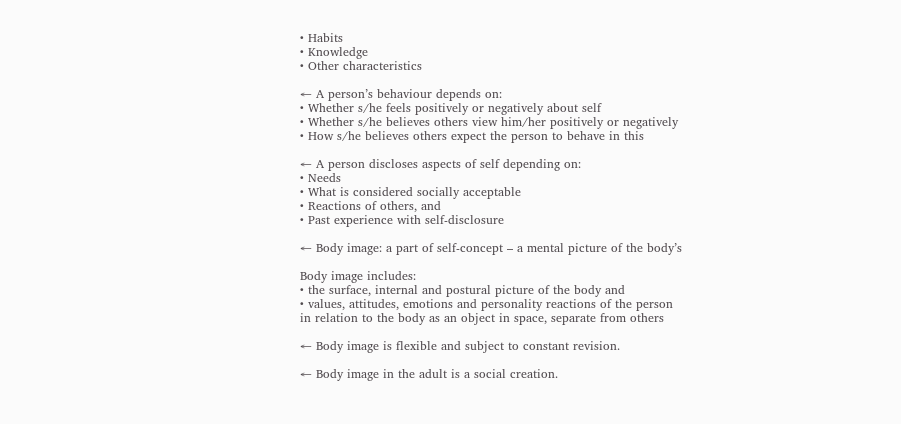• Habits
• Knowledge
• Other characteristics

← A person’s behaviour depends on:
• Whether s/he feels positively or negatively about self
• Whether s/he believes others view him/her positively or negatively
• How s/he believes others expect the person to behave in this

← A person discloses aspects of self depending on:
• Needs
• What is considered socially acceptable
• Reactions of others, and
• Past experience with self-disclosure

← Body image: a part of self-concept – a mental picture of the body’s

Body image includes:
• the surface, internal and postural picture of the body and
• values, attitudes, emotions and personality reactions of the person
in relation to the body as an object in space, separate from others

← Body image is flexible and subject to constant revision.

← Body image in the adult is a social creation.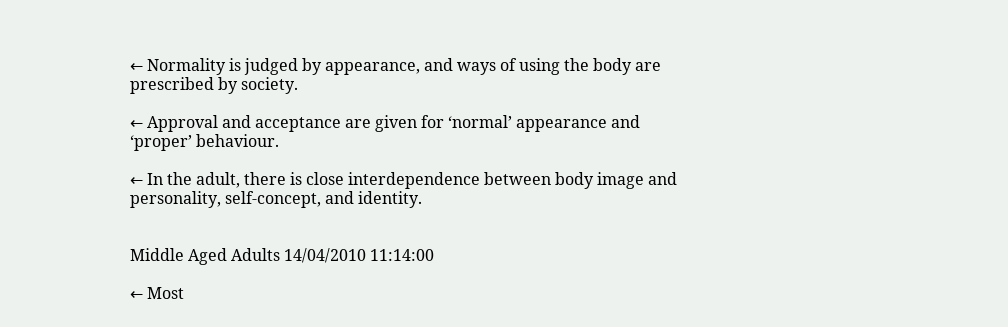← Normality is judged by appearance, and ways of using the body are
prescribed by society.

← Approval and acceptance are given for ‘normal’ appearance and
‘proper’ behaviour.

← In the adult, there is close interdependence between body image and
personality, self-concept, and identity.


Middle Aged Adults 14/04/2010 11:14:00

← Most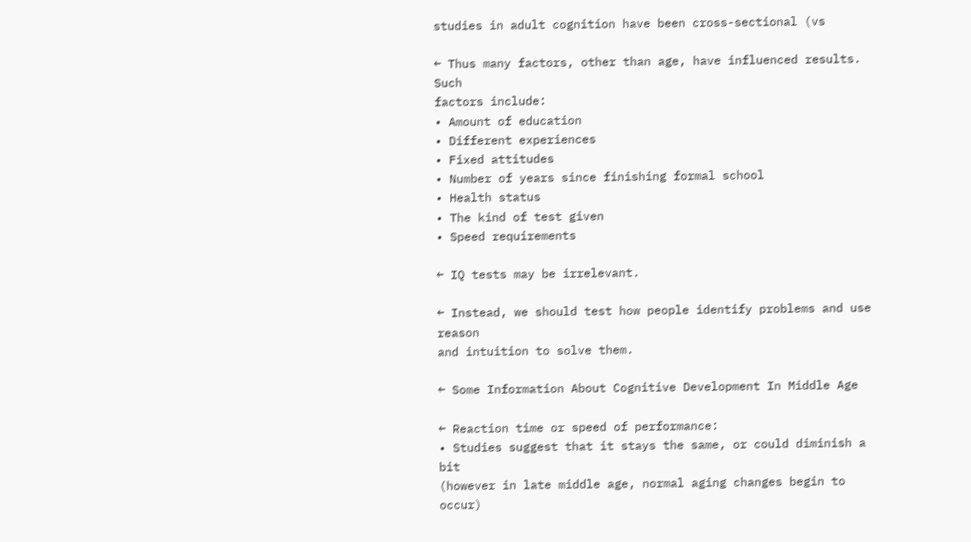studies in adult cognition have been cross-sectional (vs

← Thus many factors, other than age, have influenced results. Such
factors include:
• Amount of education
• Different experiences
• Fixed attitudes
• Number of years since finishing formal school
• Health status
• The kind of test given
• Speed requirements

← IQ tests may be irrelevant.

← Instead, we should test how people identify problems and use reason
and intuition to solve them.

← Some Information About Cognitive Development In Middle Age

← Reaction time or speed of performance:
• Studies suggest that it stays the same, or could diminish a bit
(however in late middle age, normal aging changes begin to occur)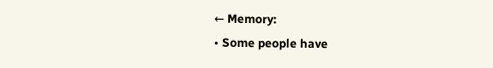← Memory:
• Some people have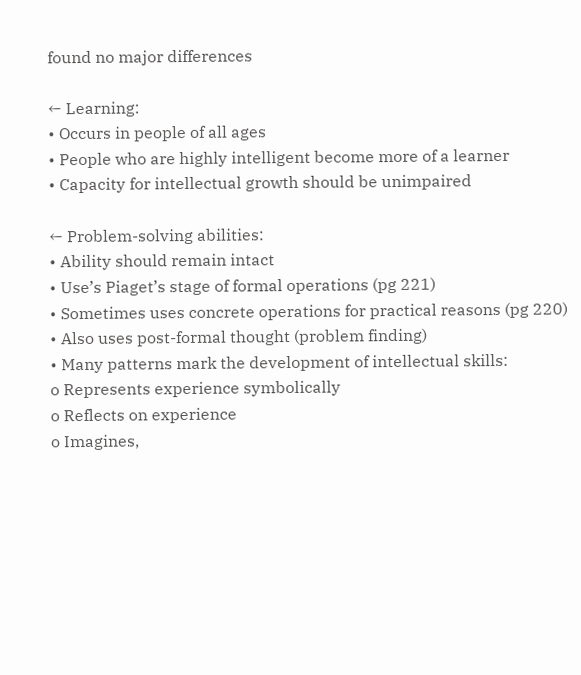found no major differences

← Learning:
• Occurs in people of all ages
• People who are highly intelligent become more of a learner
• Capacity for intellectual growth should be unimpaired

← Problem-solving abilities:
• Ability should remain intact
• Use’s Piaget’s stage of formal operations (pg 221)
• Sometimes uses concrete operations for practical reasons (pg 220)
• Also uses post-formal thought (problem finding)
• Many patterns mark the development of intellectual skills:
o Represents experience symbolically
o Reflects on experience
o Imagines,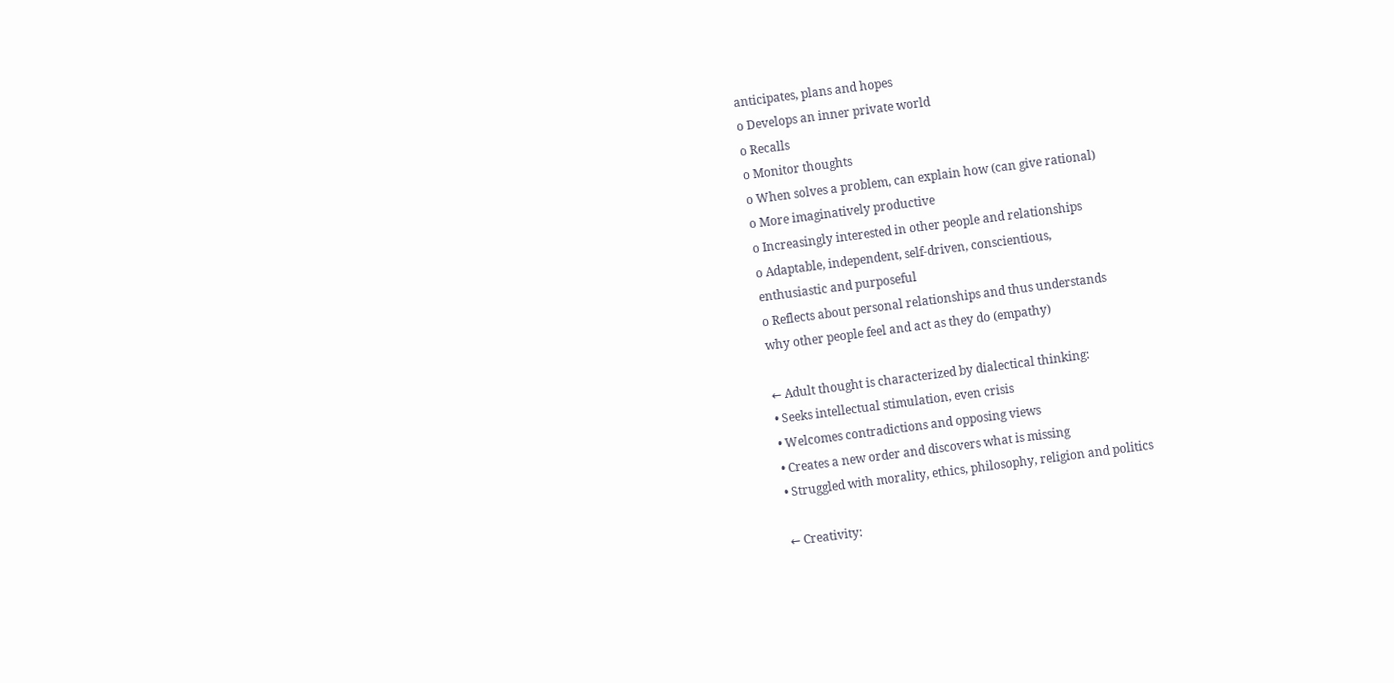anticipates, plans and hopes
o Develops an inner private world
o Recalls
o Monitor thoughts
o When solves a problem, can explain how (can give rational)
o More imaginatively productive
o Increasingly interested in other people and relationships
o Adaptable, independent, self-driven, conscientious,
enthusiastic and purposeful
o Reflects about personal relationships and thus understands
why other people feel and act as they do (empathy)

← Adult thought is characterized by dialectical thinking:
• Seeks intellectual stimulation, even crisis
• Welcomes contradictions and opposing views
• Creates a new order and discovers what is missing
• Struggled with morality, ethics, philosophy, religion and politics

← Creativity: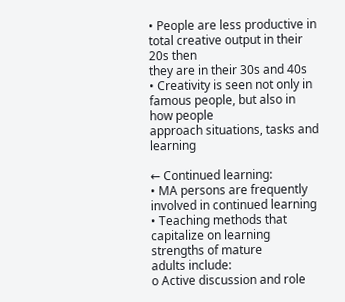• People are less productive in total creative output in their 20s then
they are in their 30s and 40s
• Creativity is seen not only in famous people, but also in how people
approach situations, tasks and learning

← Continued learning:
• MA persons are frequently involved in continued learning
• Teaching methods that capitalize on learning strengths of mature
adults include:
o Active discussion and role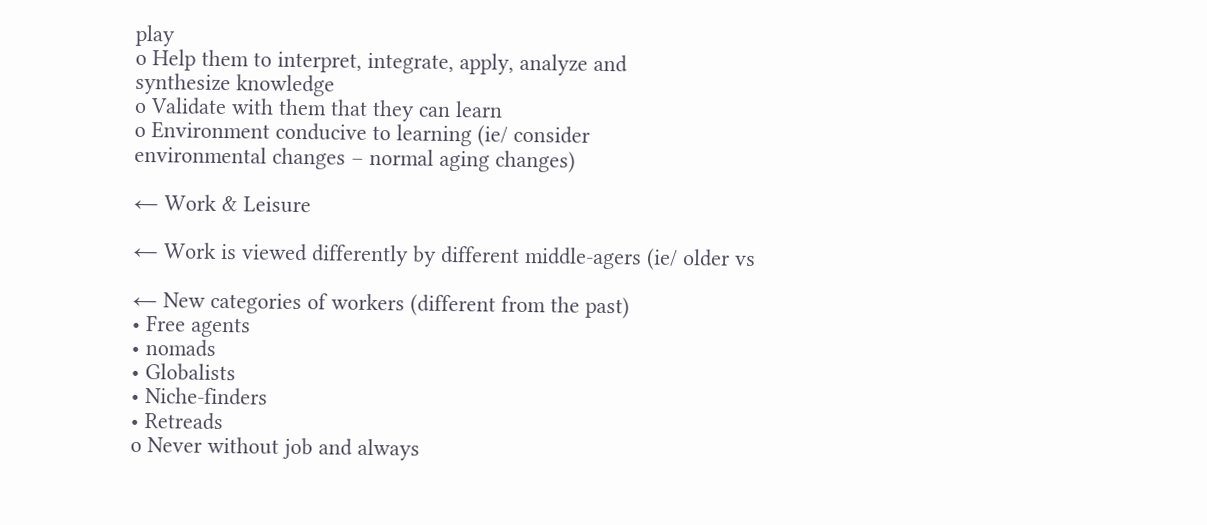play
o Help them to interpret, integrate, apply, analyze and
synthesize knowledge
o Validate with them that they can learn
o Environment conducive to learning (ie/ consider
environmental changes – normal aging changes)

← Work & Leisure

← Work is viewed differently by different middle-agers (ie/ older vs

← New categories of workers (different from the past)
• Free agents
• nomads
• Globalists
• Niche-finders
• Retreads
o Never without job and always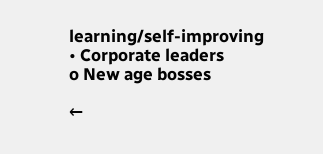learning/self-improving
• Corporate leaders
o New age bosses

←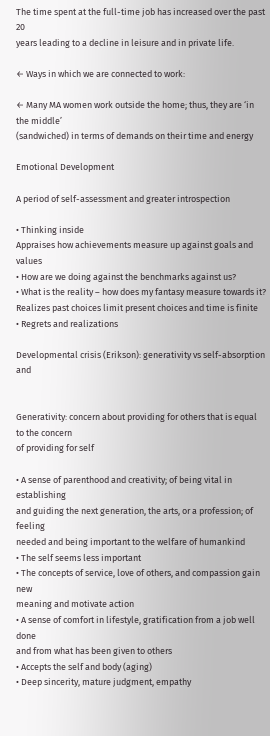The time spent at the full-time job has increased over the past 20
years leading to a decline in leisure and in private life.

← Ways in which we are connected to work:

← Many MA women work outside the home; thus, they are ‘in the middle’
(sandwiched) in terms of demands on their time and energy

Emotional Development

A period of self-assessment and greater introspection

• Thinking inside
Appraises how achievements measure up against goals and values
• How are we doing against the benchmarks against us?
• What is the reality – how does my fantasy measure towards it?
Realizes past choices limit present choices and time is finite
• Regrets and realizations

Developmental crisis (Erikson): generativity vs self-absorption and


Generativity: concern about providing for others that is equal to the concern
of providing for self

• A sense of parenthood and creativity; of being vital in establishing
and guiding the next generation, the arts, or a profession; of feeling
needed and being important to the welfare of humankind
• The self seems less important
• The concepts of service, love of others, and compassion gain new
meaning and motivate action
• A sense of comfort in lifestyle, gratification from a job well done
and from what has been given to others
• Accepts the self and body (aging)
• Deep sincerity, mature judgment, empathy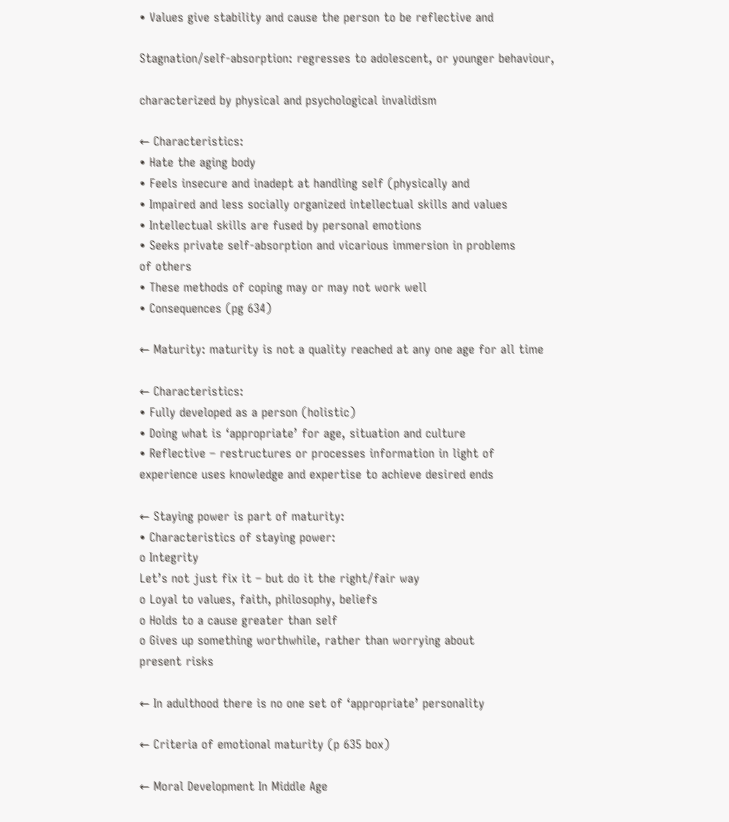• Values give stability and cause the person to be reflective and

Stagnation/self-absorption: regresses to adolescent, or younger behaviour,

characterized by physical and psychological invalidism

← Characteristics:
• Hate the aging body
• Feels insecure and inadept at handling self (physically and
• Impaired and less socially organized intellectual skills and values
• Intellectual skills are fused by personal emotions
• Seeks private self-absorption and vicarious immersion in problems
of others
• These methods of coping may or may not work well
• Consequences (pg 634)

← Maturity: maturity is not a quality reached at any one age for all time

← Characteristics:
• Fully developed as a person (holistic)
• Doing what is ‘appropriate’ for age, situation and culture
• Reflective – restructures or processes information in light of
experience uses knowledge and expertise to achieve desired ends

← Staying power is part of maturity:
• Characteristics of staying power:
o Integrity
Let’s not just fix it – but do it the right/fair way
o Loyal to values, faith, philosophy, beliefs
o Holds to a cause greater than self
o Gives up something worthwhile, rather than worrying about
present risks

← In adulthood there is no one set of ‘appropriate’ personality

← Criteria of emotional maturity (p 635 box)

← Moral Development In Middle Age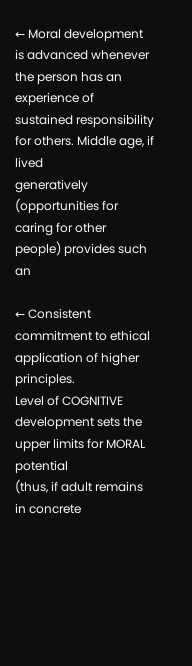← Moral development is advanced whenever the person has an
experience of sustained responsibility for others. Middle age, if lived
generatively (opportunities for caring for other people) provides such an

← Consistent commitment to ethical application of higher principles.
Level of COGNITIVE development sets the upper limits for MORAL potential
(thus, if adult remains in concrete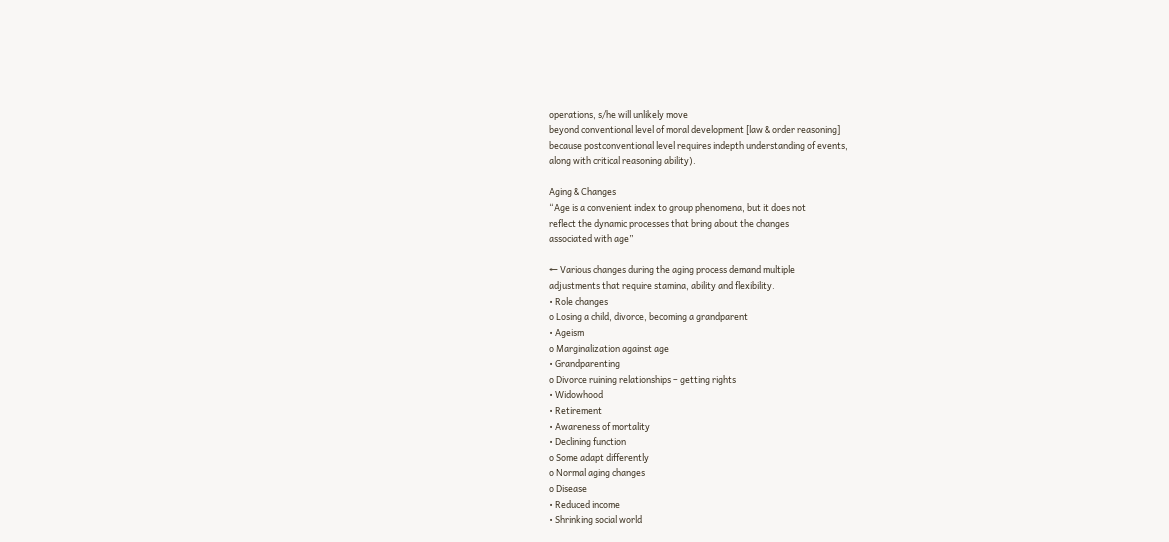operations, s/he will unlikely move
beyond conventional level of moral development [law & order reasoning]
because postconventional level requires indepth understanding of events,
along with critical reasoning ability).

Aging & Changes
“Age is a convenient index to group phenomena, but it does not
reflect the dynamic processes that bring about the changes
associated with age”

← Various changes during the aging process demand multiple
adjustments that require stamina, ability and flexibility.
• Role changes
o Losing a child, divorce, becoming a grandparent
• Ageism
o Marginalization against age
• Grandparenting
o Divorce ruining relationships – getting rights
• Widowhood
• Retirement
• Awareness of mortality
• Declining function
o Some adapt differently
o Normal aging changes
o Disease
• Reduced income
• Shrinking social world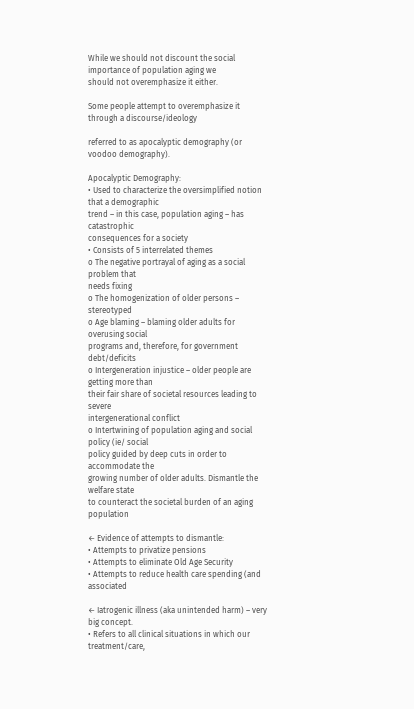While we should not discount the social importance of population aging we
should not overemphasize it either.

Some people attempt to overemphasize it through a discourse/ideology

referred to as apocalyptic demography (or voodoo demography).

Apocalyptic Demography:
• Used to characterize the oversimplified notion that a demographic
trend – in this case, population aging – has catastrophic
consequences for a society
• Consists of 5 interrelated themes
o The negative portrayal of aging as a social problem that
needs fixing
o The homogenization of older persons – stereotyped
o Age blaming – blaming older adults for overusing social
programs and, therefore, for government debt/deficits
o Intergeneration injustice – older people are getting more than
their fair share of societal resources leading to severe
intergenerational conflict
o Intertwining of population aging and social policy (ie/ social
policy guided by deep cuts in order to accommodate the
growing number of older adults. Dismantle the welfare state
to counteract the societal burden of an aging population

← Evidence of attempts to dismantle:
• Attempts to privatize pensions
• Attempts to eliminate Old Age Security
• Attempts to reduce health care spending (and associated

← Iatrogenic illness (aka unintended harm) – very big concept.
• Refers to all clinical situations in which our treatment/care,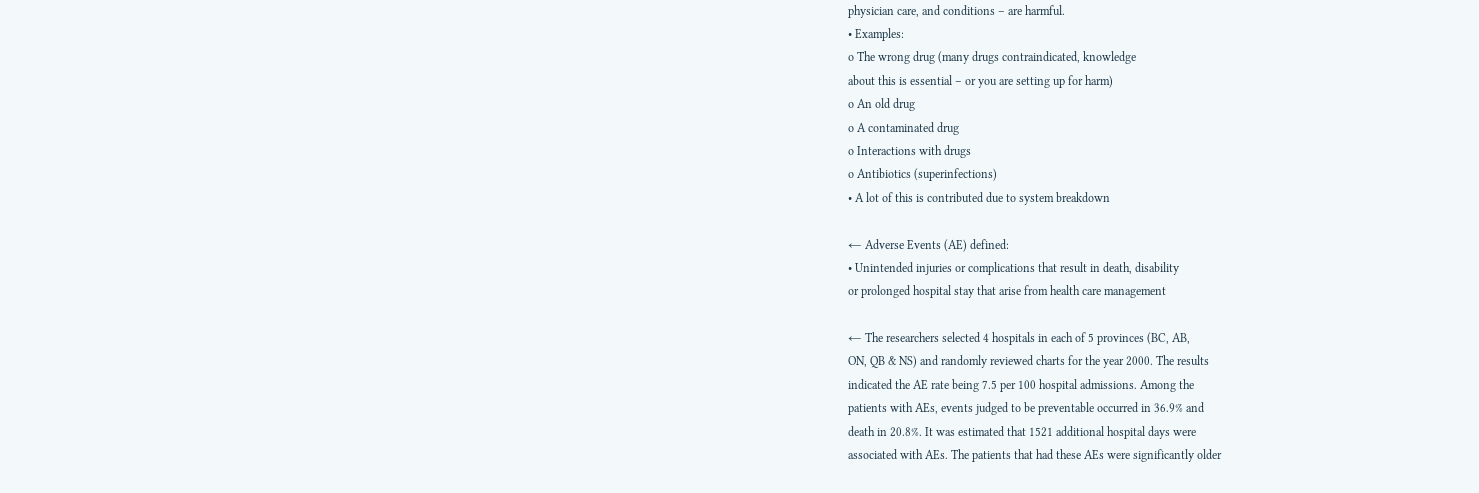physician care, and conditions – are harmful.
• Examples:
o The wrong drug (many drugs contraindicated, knowledge
about this is essential – or you are setting up for harm)
o An old drug
o A contaminated drug
o Interactions with drugs
o Antibiotics (superinfections)
• A lot of this is contributed due to system breakdown

← Adverse Events (AE) defined:
• Unintended injuries or complications that result in death, disability
or prolonged hospital stay that arise from health care management

← The researchers selected 4 hospitals in each of 5 provinces (BC, AB,
ON, QB & NS) and randomly reviewed charts for the year 2000. The results
indicated the AE rate being 7.5 per 100 hospital admissions. Among the
patients with AEs, events judged to be preventable occurred in 36.9% and
death in 20.8%. It was estimated that 1521 additional hospital days were
associated with AEs. The patients that had these AEs were significantly older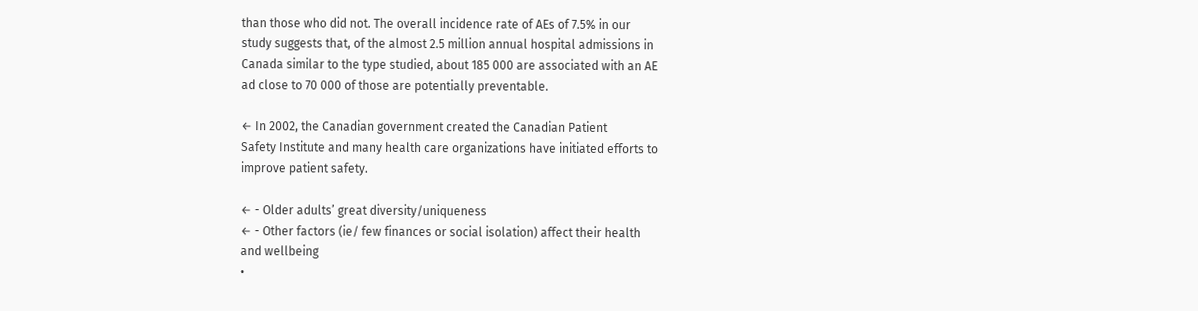than those who did not. The overall incidence rate of AEs of 7.5% in our
study suggests that, of the almost 2.5 million annual hospital admissions in
Canada similar to the type studied, about 185 000 are associated with an AE
ad close to 70 000 of those are potentially preventable.

← In 2002, the Canadian government created the Canadian Patient
Safety Institute and many health care organizations have initiated efforts to
improve patient safety.

← - Older adults’ great diversity/uniqueness
← - Other factors (ie/ few finances or social isolation) affect their health
and wellbeing
•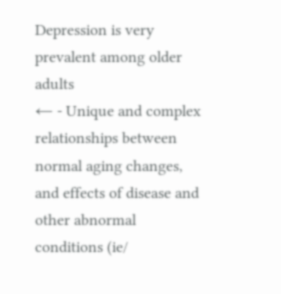Depression is very prevalent among older adults
← - Unique and complex relationships between normal aging changes,
and effects of disease and other abnormal conditions (ie/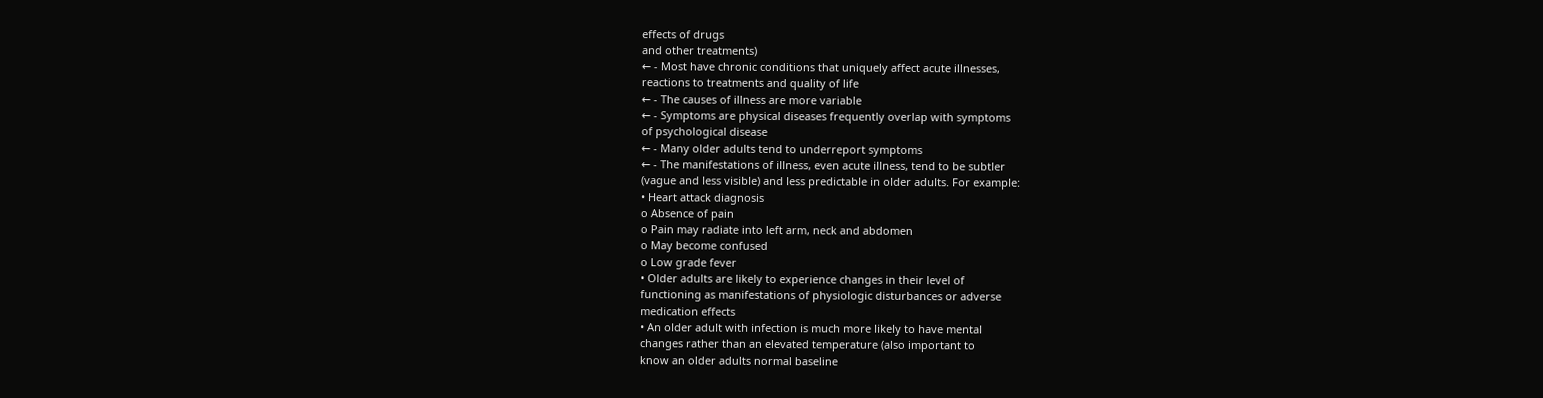effects of drugs
and other treatments)
← - Most have chronic conditions that uniquely affect acute illnesses,
reactions to treatments and quality of life
← - The causes of illness are more variable
← - Symptoms are physical diseases frequently overlap with symptoms
of psychological disease
← - Many older adults tend to underreport symptoms
← - The manifestations of illness, even acute illness, tend to be subtler
(vague and less visible) and less predictable in older adults. For example:
• Heart attack diagnosis
o Absence of pain
o Pain may radiate into left arm, neck and abdomen
o May become confused
o Low grade fever
• Older adults are likely to experience changes in their level of
functioning as manifestations of physiologic disturbances or adverse
medication effects
• An older adult with infection is much more likely to have mental
changes rather than an elevated temperature (also important to
know an older adults normal baseline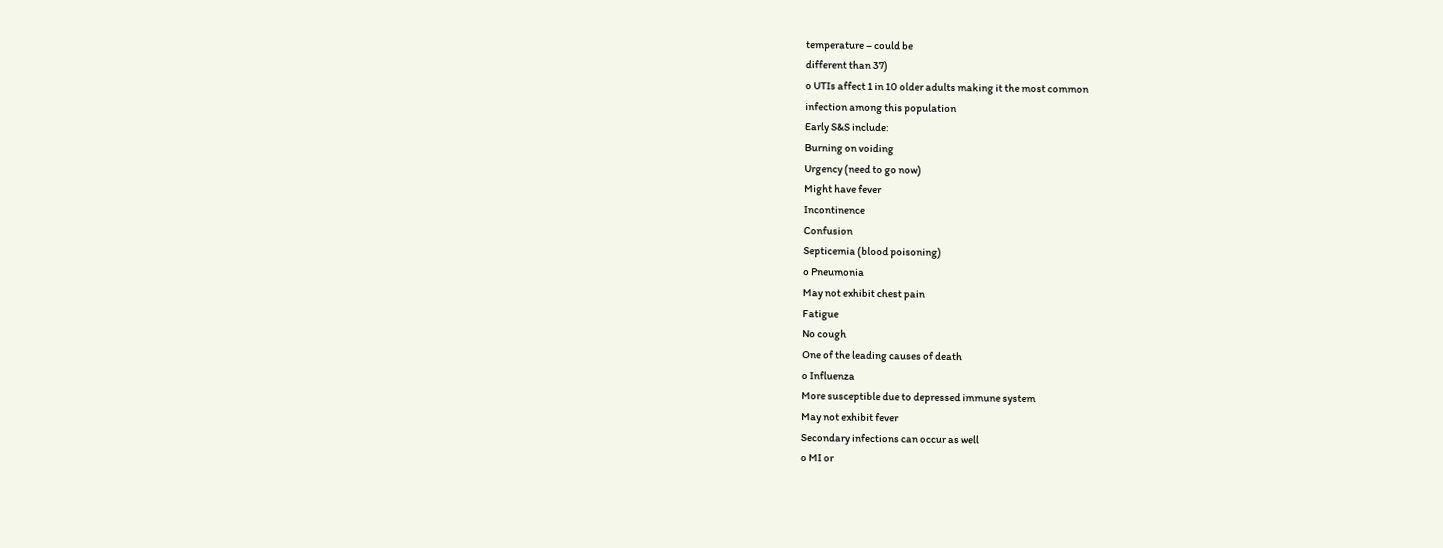temperature – could be
different than 37)
o UTIs affect 1 in 10 older adults making it the most common
infection among this population
Early S&S include:
Burning on voiding
Urgency (need to go now)
Might have fever
Incontinence
Confusion
Septicemia (blood poisoning)
o Pneumonia
May not exhibit chest pain
Fatigue
No cough
One of the leading causes of death
o Influenza
More susceptible due to depressed immune system
May not exhibit fever
Secondary infections can occur as well
o MI or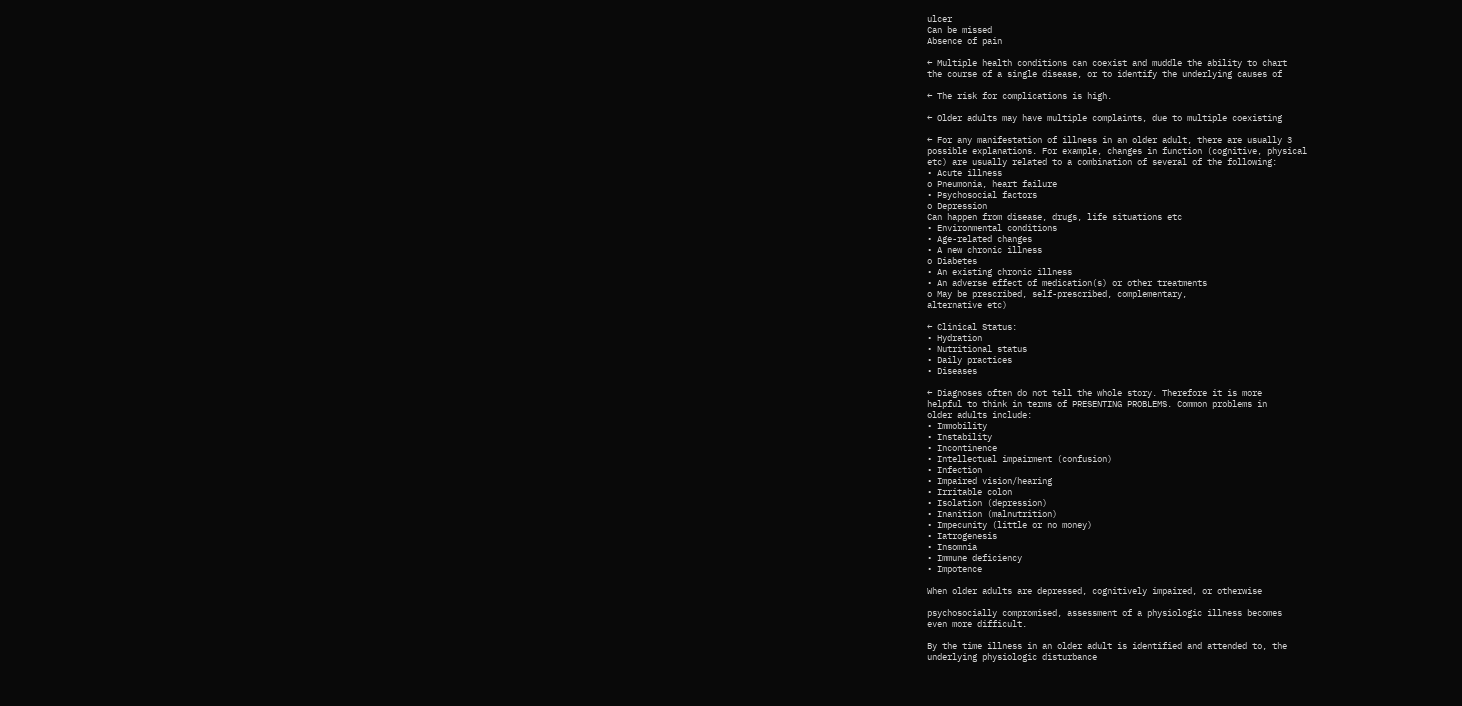ulcer
Can be missed
Absence of pain

← Multiple health conditions can coexist and muddle the ability to chart
the course of a single disease, or to identify the underlying causes of

← The risk for complications is high.

← Older adults may have multiple complaints, due to multiple coexisting

← For any manifestation of illness in an older adult, there are usually 3
possible explanations. For example, changes in function (cognitive, physical
etc) are usually related to a combination of several of the following:
• Acute illness
o Pneumonia, heart failure
• Psychosocial factors
o Depression
Can happen from disease, drugs, life situations etc
• Environmental conditions
• Age-related changes
• A new chronic illness
o Diabetes
• An existing chronic illness
• An adverse effect of medication(s) or other treatments
o May be prescribed, self-prescribed, complementary,
alternative etc)

← Clinical Status:
• Hydration
• Nutritional status
• Daily practices
• Diseases

← Diagnoses often do not tell the whole story. Therefore it is more
helpful to think in terms of PRESENTING PROBLEMS. Common problems in
older adults include:
• Immobility
• Instability
• Incontinence
• Intellectual impairment (confusion)
• Infection
• Impaired vision/hearing
• Irritable colon
• Isolation (depression)
• Inanition (malnutrition)
• Impecunity (little or no money)
• Iatrogenesis
• Insomnia
• Immune deficiency
• Impotence

When older adults are depressed, cognitively impaired, or otherwise

psychosocially compromised, assessment of a physiologic illness becomes
even more difficult.

By the time illness in an older adult is identified and attended to, the
underlying physiologic disturbance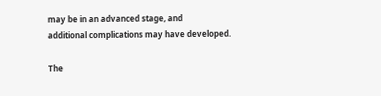may be in an advanced stage, and
additional complications may have developed.

The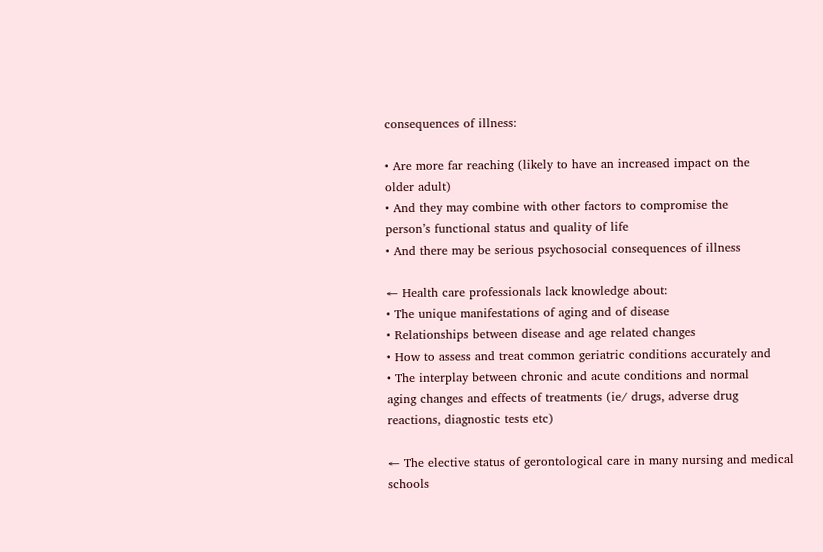consequences of illness:

• Are more far reaching (likely to have an increased impact on the
older adult)
• And they may combine with other factors to compromise the
person’s functional status and quality of life
• And there may be serious psychosocial consequences of illness

← Health care professionals lack knowledge about:
• The unique manifestations of aging and of disease
• Relationships between disease and age related changes
• How to assess and treat common geriatric conditions accurately and
• The interplay between chronic and acute conditions and normal
aging changes and effects of treatments (ie/ drugs, adverse drug
reactions, diagnostic tests etc)

← The elective status of gerontological care in many nursing and medical
schools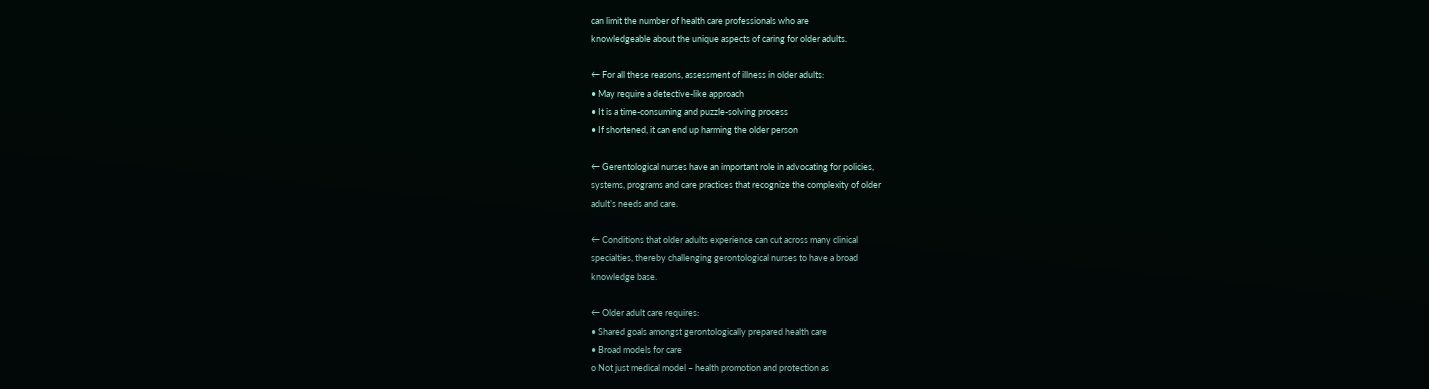can limit the number of health care professionals who are
knowledgeable about the unique aspects of caring for older adults.

← For all these reasons, assessment of illness in older adults:
• May require a detective-like approach
• It is a time-consuming and puzzle-solving process
• If shortened, it can end up harming the older person

← Gerentological nurses have an important role in advocating for policies,
systems, programs and care practices that recognize the complexity of older
adult’s needs and care.

← Conditions that older adults experience can cut across many clinical
specialties, thereby challenging gerontological nurses to have a broad
knowledge base.

← Older adult care requires:
• Shared goals amongst gerontologically prepared health care
• Broad models for care
o Not just medical model – health promotion and protection as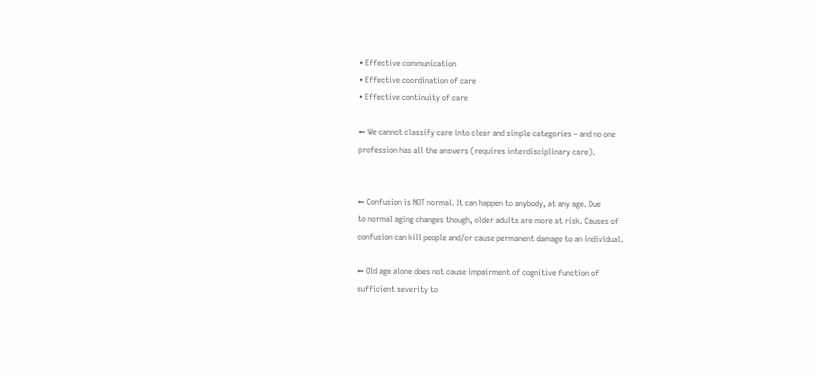• Effective communication
• Effective coordination of care
• Effective continuity of care

← We cannot classify care into clear and simple categories – and no one
profession has all the answers (requires interdisciplinary care).


← Confusion is NOT normal. It can happen to anybody, at any age. Due
to normal aging changes though, older adults are more at risk. Causes of
confusion can kill people and/or cause permanent damage to an individual.

← Old age alone does not cause impairment of cognitive function of
sufficient severity to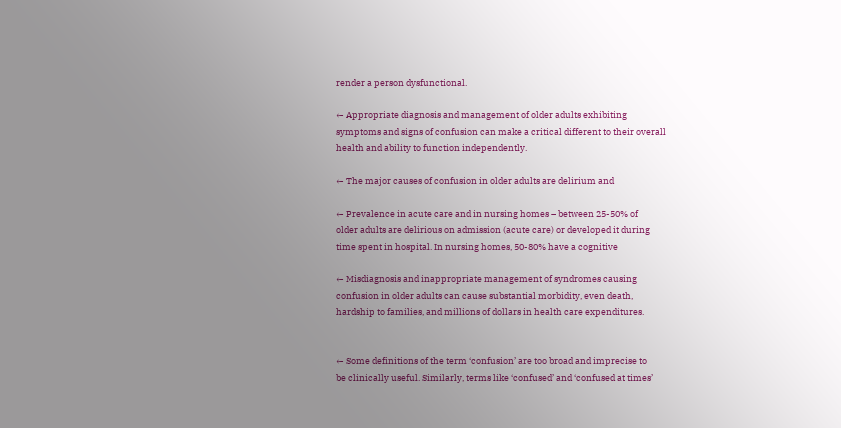render a person dysfunctional.

← Appropriate diagnosis and management of older adults exhibiting
symptoms and signs of confusion can make a critical different to their overall
health and ability to function independently.

← The major causes of confusion in older adults are delirium and

← Prevalence in acute care and in nursing homes – between 25-50% of
older adults are delirious on admission (acute care) or developed it during
time spent in hospital. In nursing homes, 50-80% have a cognitive

← Misdiagnosis and inappropriate management of syndromes causing
confusion in older adults can cause substantial morbidity, even death,
hardship to families, and millions of dollars in health care expenditures.


← Some definitions of the term ‘confusion’ are too broad and imprecise to
be clinically useful. Similarly, terms like ‘confused’ and ‘confused at times’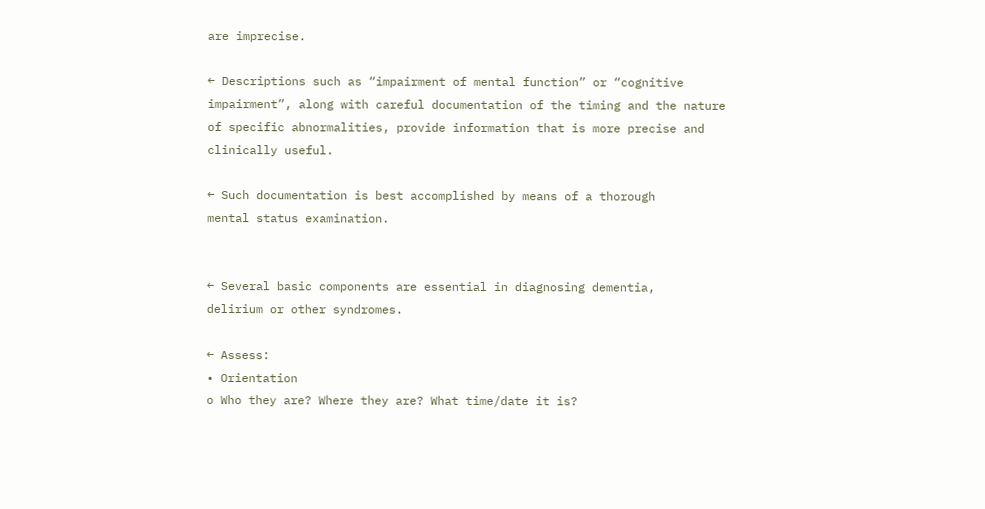are imprecise.

← Descriptions such as “impairment of mental function” or “cognitive
impairment”, along with careful documentation of the timing and the nature
of specific abnormalities, provide information that is more precise and
clinically useful.

← Such documentation is best accomplished by means of a thorough
mental status examination.


← Several basic components are essential in diagnosing dementia,
delirium or other syndromes.

← Assess:
• Orientation
o Who they are? Where they are? What time/date it is?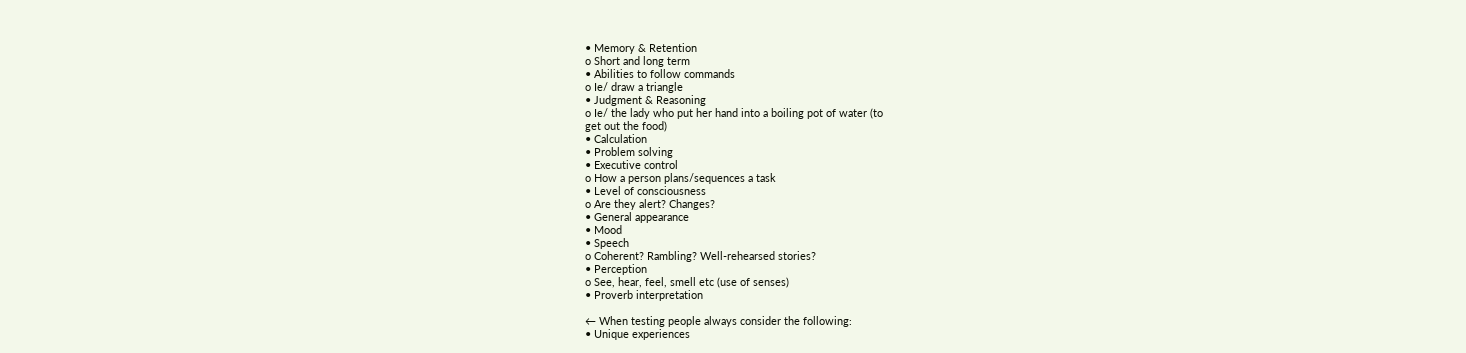• Memory & Retention
o Short and long term
• Abilities to follow commands
o Ie/ draw a triangle
• Judgment & Reasoning
o Ie/ the lady who put her hand into a boiling pot of water (to
get out the food)
• Calculation
• Problem solving
• Executive control
o How a person plans/sequences a task
• Level of consciousness
o Are they alert? Changes?
• General appearance
• Mood
• Speech
o Coherent? Rambling? Well-rehearsed stories?
• Perception
o See, hear, feel, smell etc (use of senses)
• Proverb interpretation

← When testing people always consider the following:
• Unique experiences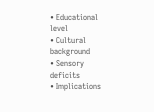• Educational level
• Cultural background
• Sensory deficits
• Implications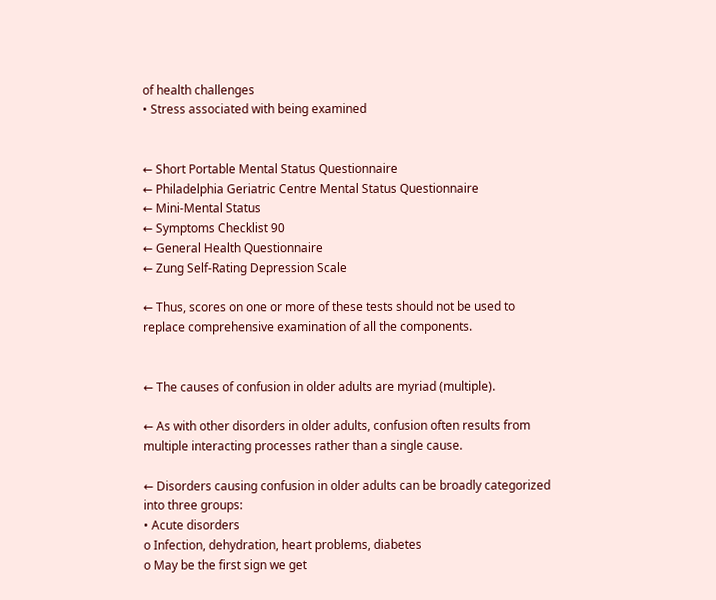of health challenges
• Stress associated with being examined


← Short Portable Mental Status Questionnaire
← Philadelphia Geriatric Centre Mental Status Questionnaire
← Mini-Mental Status
← Symptoms Checklist 90
← General Health Questionnaire
← Zung Self-Rating Depression Scale

← Thus, scores on one or more of these tests should not be used to
replace comprehensive examination of all the components.


← The causes of confusion in older adults are myriad (multiple).

← As with other disorders in older adults, confusion often results from
multiple interacting processes rather than a single cause.

← Disorders causing confusion in older adults can be broadly categorized
into three groups:
• Acute disorders
o Infection, dehydration, heart problems, diabetes
o May be the first sign we get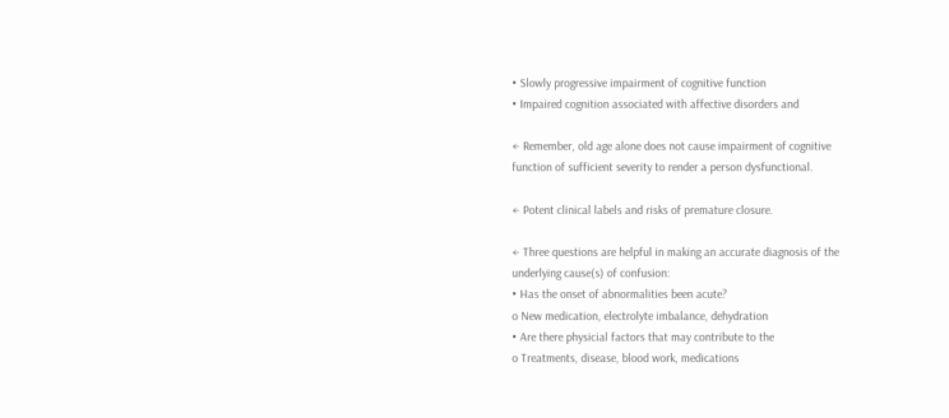• Slowly progressive impairment of cognitive function
• Impaired cognition associated with affective disorders and

← Remember, old age alone does not cause impairment of cognitive
function of sufficient severity to render a person dysfunctional.

← Potent clinical labels and risks of premature closure.

← Three questions are helpful in making an accurate diagnosis of the
underlying cause(s) of confusion:
• Has the onset of abnormalities been acute?
o New medication, electrolyte imbalance, dehydration
• Are there physicial factors that may contribute to the
o Treatments, disease, blood work, medications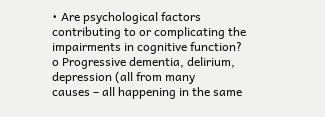• Are psychological factors contributing to or complicating the
impairments in cognitive function?
o Progressive dementia, delirium, depression (all from many
causes – all happening in the same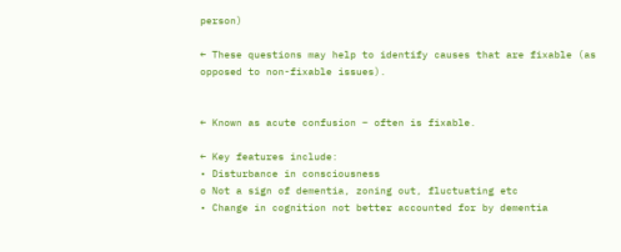person)

← These questions may help to identify causes that are fixable (as
opposed to non-fixable issues).


← Known as acute confusion – often is fixable.

← Key features include:
• Disturbance in consciousness
o Not a sign of dementia, zoning out, fluctuating etc
• Change in cognition not better accounted for by dementia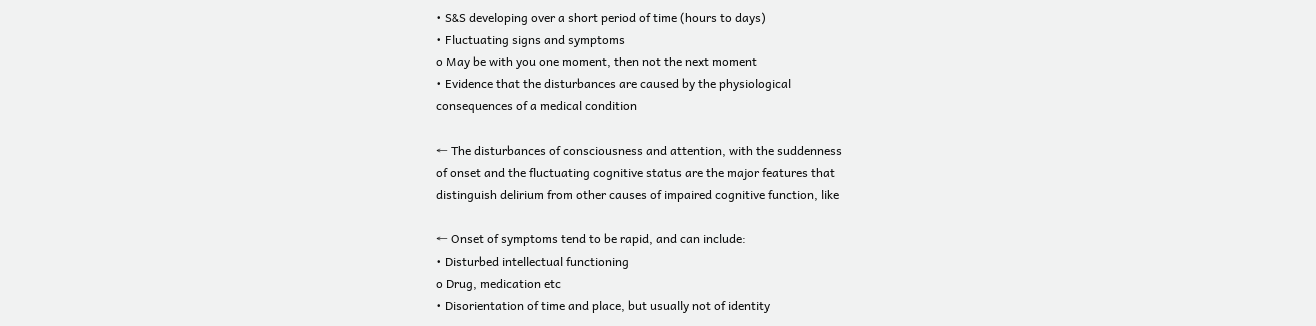• S&S developing over a short period of time (hours to days)
• Fluctuating signs and symptoms
o May be with you one moment, then not the next moment
• Evidence that the disturbances are caused by the physiological
consequences of a medical condition

← The disturbances of consciousness and attention, with the suddenness
of onset and the fluctuating cognitive status are the major features that
distinguish delirium from other causes of impaired cognitive function, like

← Onset of symptoms tend to be rapid, and can include:
• Disturbed intellectual functioning
o Drug, medication etc
• Disorientation of time and place, but usually not of identity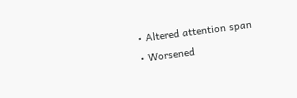• Altered attention span
• Worsened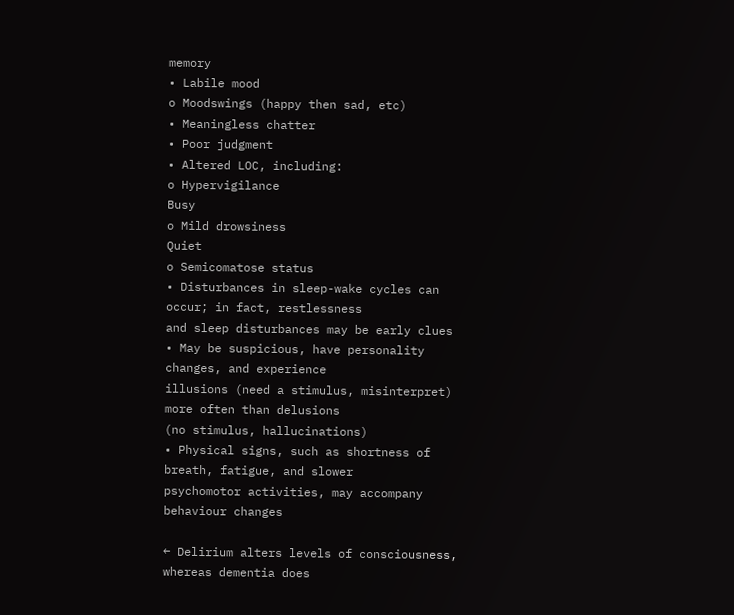memory
• Labile mood
o Moodswings (happy then sad, etc)
• Meaningless chatter
• Poor judgment
• Altered LOC, including:
o Hypervigilance
Busy
o Mild drowsiness
Quiet
o Semicomatose status
• Disturbances in sleep-wake cycles can occur; in fact, restlessness
and sleep disturbances may be early clues
• May be suspicious, have personality changes, and experience
illusions (need a stimulus, misinterpret) more often than delusions
(no stimulus, hallucinations)
• Physical signs, such as shortness of breath, fatigue, and slower
psychomotor activities, may accompany behaviour changes

← Delirium alters levels of consciousness, whereas dementia does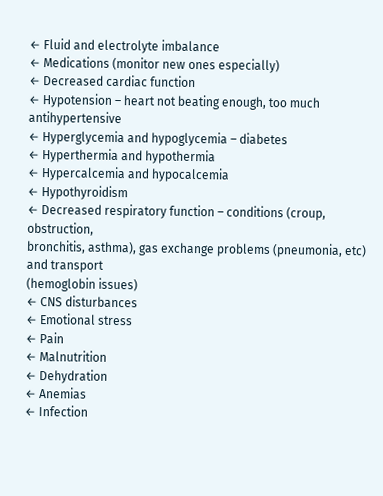← Fluid and electrolyte imbalance
← Medications (monitor new ones especially)
← Decreased cardiac function
← Hypotension – heart not beating enough, too much antihypertensive
← Hyperglycemia and hypoglycemia – diabetes
← Hyperthermia and hypothermia
← Hypercalcemia and hypocalcemia
← Hypothyroidism
← Decreased respiratory function – conditions (croup, obstruction,
bronchitis, asthma), gas exchange problems (pneumonia, etc) and transport
(hemoglobin issues)
← CNS disturbances
← Emotional stress
← Pain
← Malnutrition
← Dehydration
← Anemias
← Infection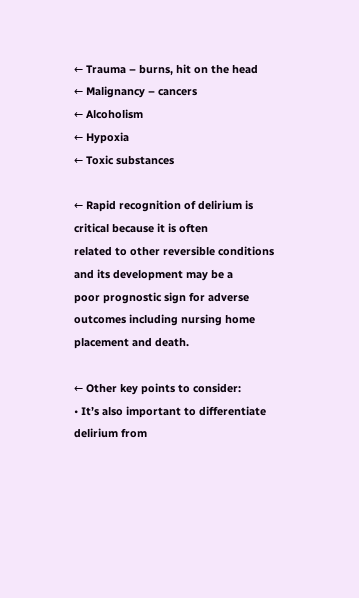← Trauma – burns, hit on the head
← Malignancy – cancers
← Alcoholism
← Hypoxia
← Toxic substances

← Rapid recognition of delirium is critical because it is often
related to other reversible conditions and its development may be a
poor prognostic sign for adverse outcomes including nursing home
placement and death.

← Other key points to consider:
• It’s also important to differentiate delirium from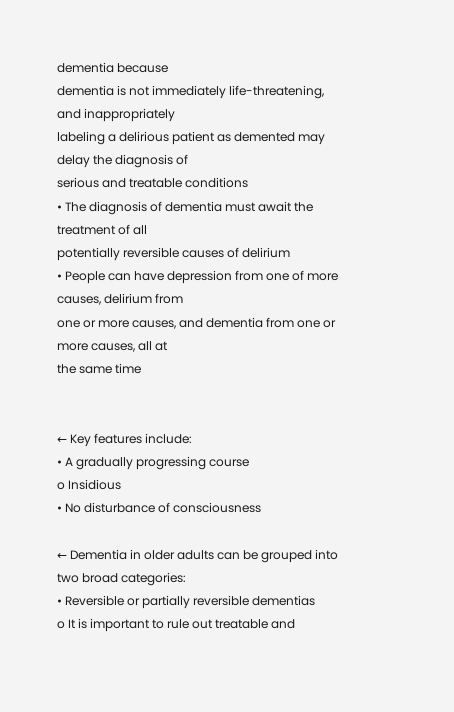dementia because
dementia is not immediately life-threatening, and inappropriately
labeling a delirious patient as demented may delay the diagnosis of
serious and treatable conditions
• The diagnosis of dementia must await the treatment of all
potentially reversible causes of delirium
• People can have depression from one of more causes, delirium from
one or more causes, and dementia from one or more causes, all at
the same time


← Key features include:
• A gradually progressing course
o Insidious
• No disturbance of consciousness

← Dementia in older adults can be grouped into two broad categories:
• Reversible or partially reversible dementias
o It is important to rule out treatable and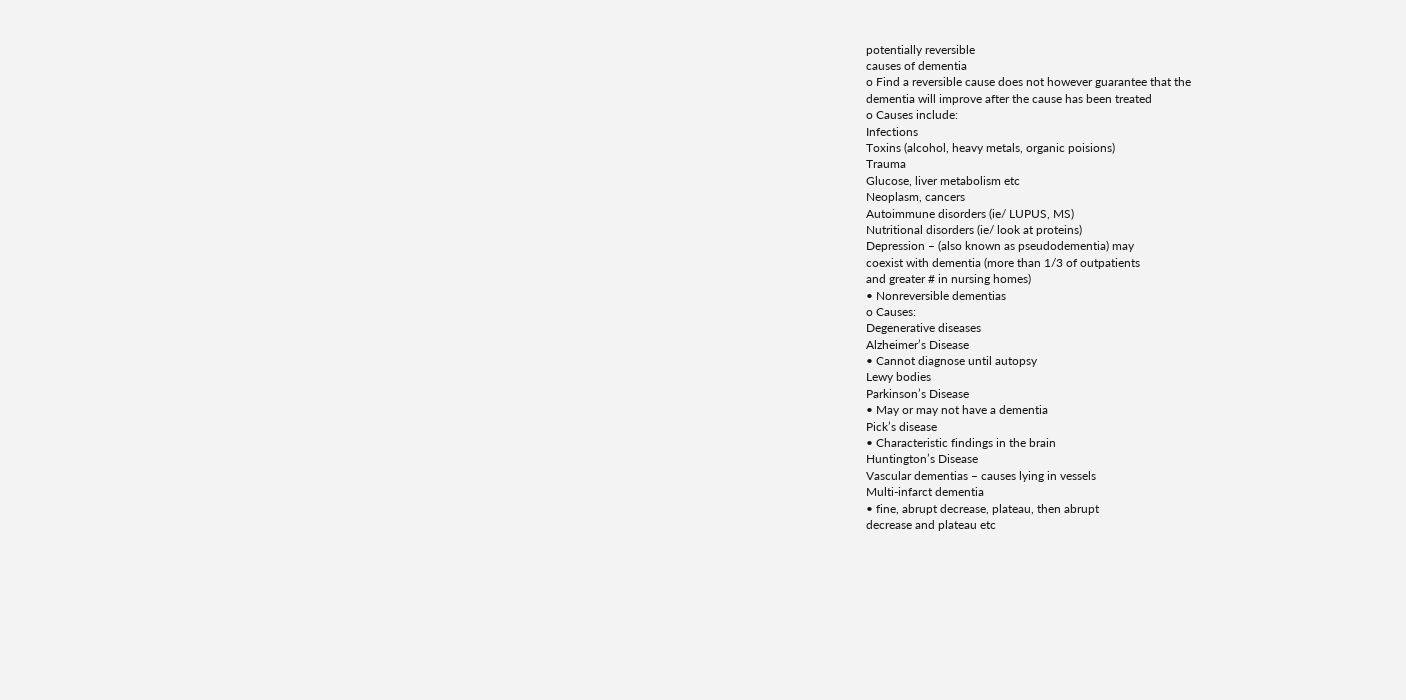potentially reversible
causes of dementia
o Find a reversible cause does not however guarantee that the
dementia will improve after the cause has been treated
o Causes include:
Infections
Toxins (alcohol, heavy metals, organic poisions)
Trauma
Glucose, liver metabolism etc
Neoplasm, cancers
Autoimmune disorders (ie/ LUPUS, MS)
Nutritional disorders (ie/ look at proteins)
Depression – (also known as pseudodementia) may
coexist with dementia (more than 1/3 of outpatients
and greater # in nursing homes)
• Nonreversible dementias
o Causes:
Degenerative diseases
Alzheimer’s Disease
• Cannot diagnose until autopsy
Lewy bodies
Parkinson’s Disease
• May or may not have a dementia
Pick’s disease
• Characteristic findings in the brain
Huntington’s Disease
Vascular dementias – causes lying in vessels
Multi-infarct dementia
• fine, abrupt decrease, plateau, then abrupt
decrease and plateau etc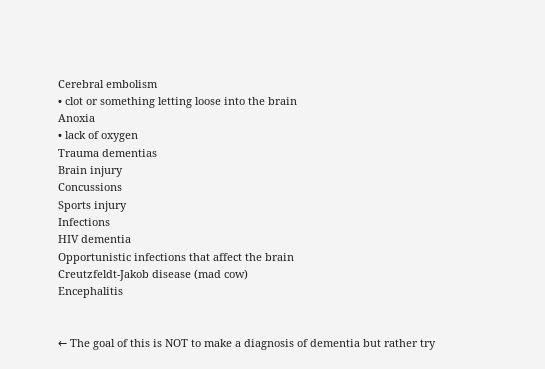Cerebral embolism
• clot or something letting loose into the brain
Anoxia
• lack of oxygen
Trauma dementias
Brain injury
Concussions
Sports injury
Infections
HIV dementia
Opportunistic infections that affect the brain
Creutzfeldt-Jakob disease (mad cow)
Encephalitis


← The goal of this is NOT to make a diagnosis of dementia but rather try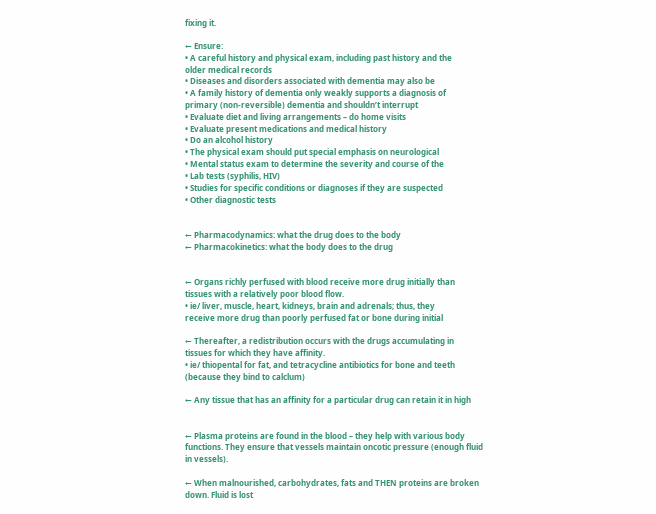fixing it.

← Ensure:
• A careful history and physical exam, including past history and the
older medical records
• Diseases and disorders associated with dementia may also be
• A family history of dementia only weakly supports a diagnosis of
primary (non-reversible) dementia and shouldn’t interrupt
• Evaluate diet and living arrangements – do home visits
• Evaluate present medications and medical history
• Do an alcohol history
• The physical exam should put special emphasis on neurological
• Mental status exam to determine the severity and course of the
• Lab tests (syphilis, HIV)
• Studies for specific conditions or diagnoses if they are suspected
• Other diagnostic tests


← Pharmacodynamics: what the drug does to the body
← Pharmacokinetics: what the body does to the drug


← Organs richly perfused with blood receive more drug initially than
tissues with a relatively poor blood flow.
• ie/ liver, muscle, heart, kidneys, brain and adrenals; thus, they
receive more drug than poorly perfused fat or bone during initial

← Thereafter, a redistribution occurs with the drugs accumulating in
tissues for which they have affinity.
• ie/ thiopental for fat, and tetracycline antibiotics for bone and teeth
(because they bind to calclum)

← Any tissue that has an affinity for a particular drug can retain it in high


← Plasma proteins are found in the blood – they help with various body
functions. They ensure that vessels maintain oncotic pressure (enough fluid
in vessels).

← When malnourished, carbohydrates, fats and THEN proteins are broken
down. Fluid is lost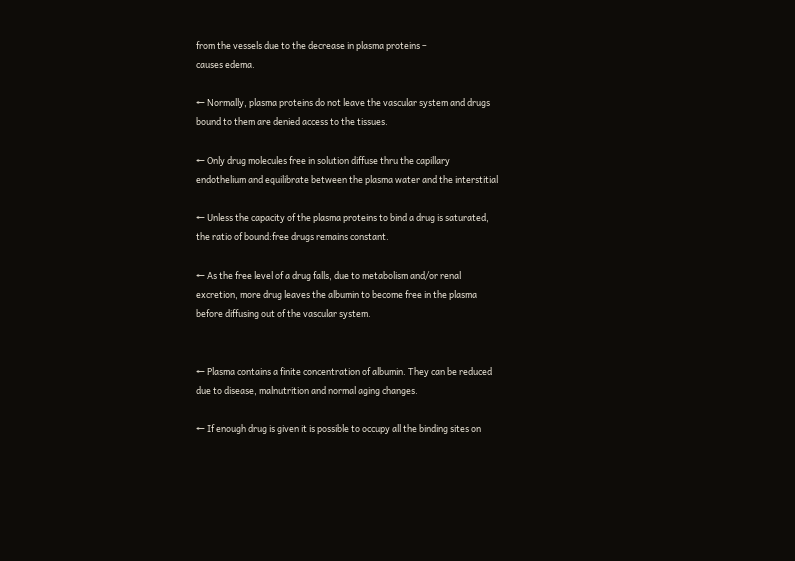from the vessels due to the decrease in plasma proteins –
causes edema.

← Normally, plasma proteins do not leave the vascular system and drugs
bound to them are denied access to the tissues.

← Only drug molecules free in solution diffuse thru the capillary
endothelium and equilibrate between the plasma water and the interstitial

← Unless the capacity of the plasma proteins to bind a drug is saturated,
the ratio of bound:free drugs remains constant.

← As the free level of a drug falls, due to metabolism and/or renal
excretion, more drug leaves the albumin to become free in the plasma
before diffusing out of the vascular system.


← Plasma contains a finite concentration of albumin. They can be reduced
due to disease, malnutrition and normal aging changes.

← If enough drug is given it is possible to occupy all the binding sites on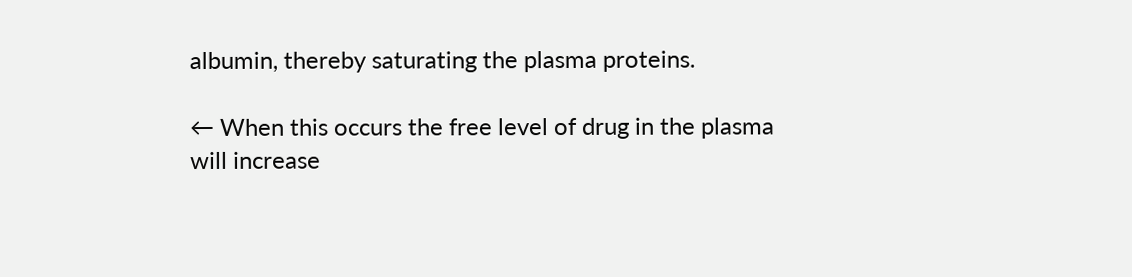albumin, thereby saturating the plasma proteins.

← When this occurs the free level of drug in the plasma will increase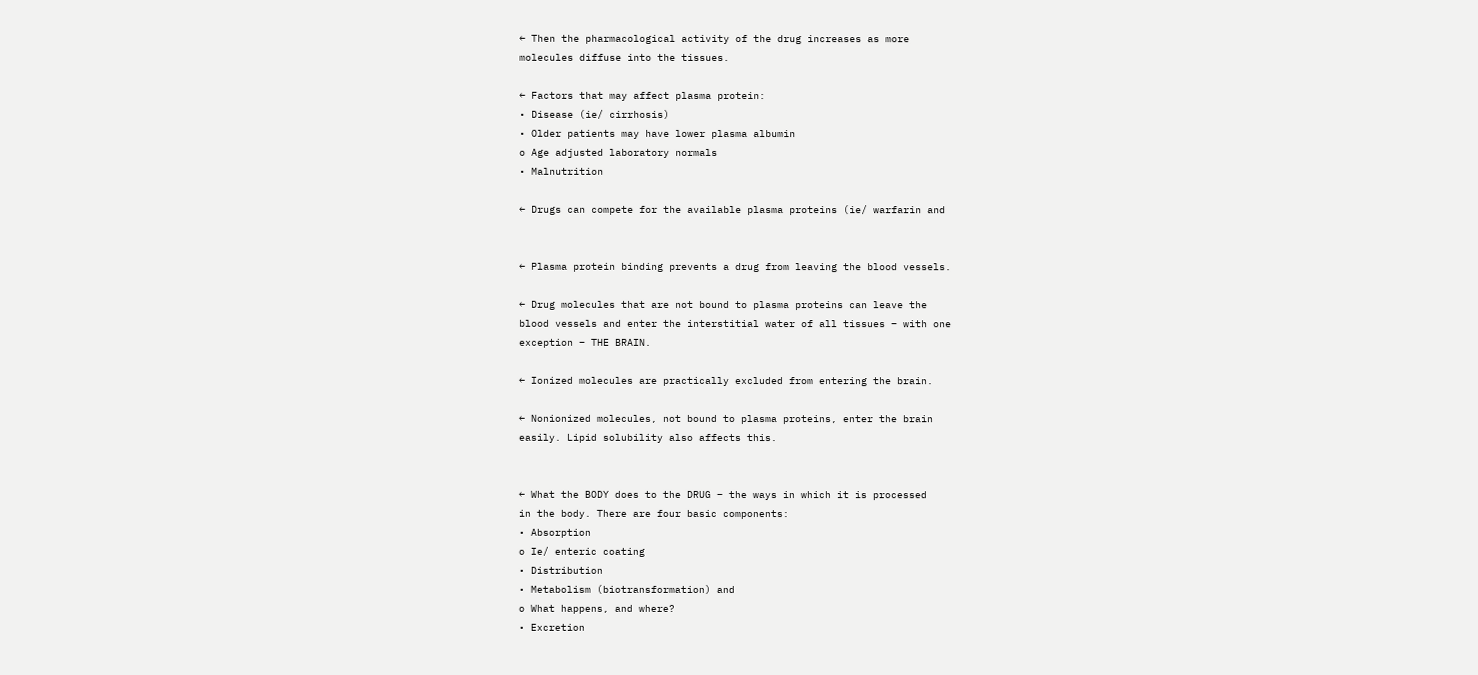← Then the pharmacological activity of the drug increases as more
molecules diffuse into the tissues.

← Factors that may affect plasma protein:
• Disease (ie/ cirrhosis)
• Older patients may have lower plasma albumin
o Age adjusted laboratory normals
• Malnutrition

← Drugs can compete for the available plasma proteins (ie/ warfarin and


← Plasma protein binding prevents a drug from leaving the blood vessels.

← Drug molecules that are not bound to plasma proteins can leave the
blood vessels and enter the interstitial water of all tissues – with one
exception – THE BRAIN.

← Ionized molecules are practically excluded from entering the brain.

← Nonionized molecules, not bound to plasma proteins, enter the brain
easily. Lipid solubility also affects this.


← What the BODY does to the DRUG – the ways in which it is processed
in the body. There are four basic components:
• Absorption
o Ie/ enteric coating
• Distribution
• Metabolism (biotransformation) and
o What happens, and where?
• Excretion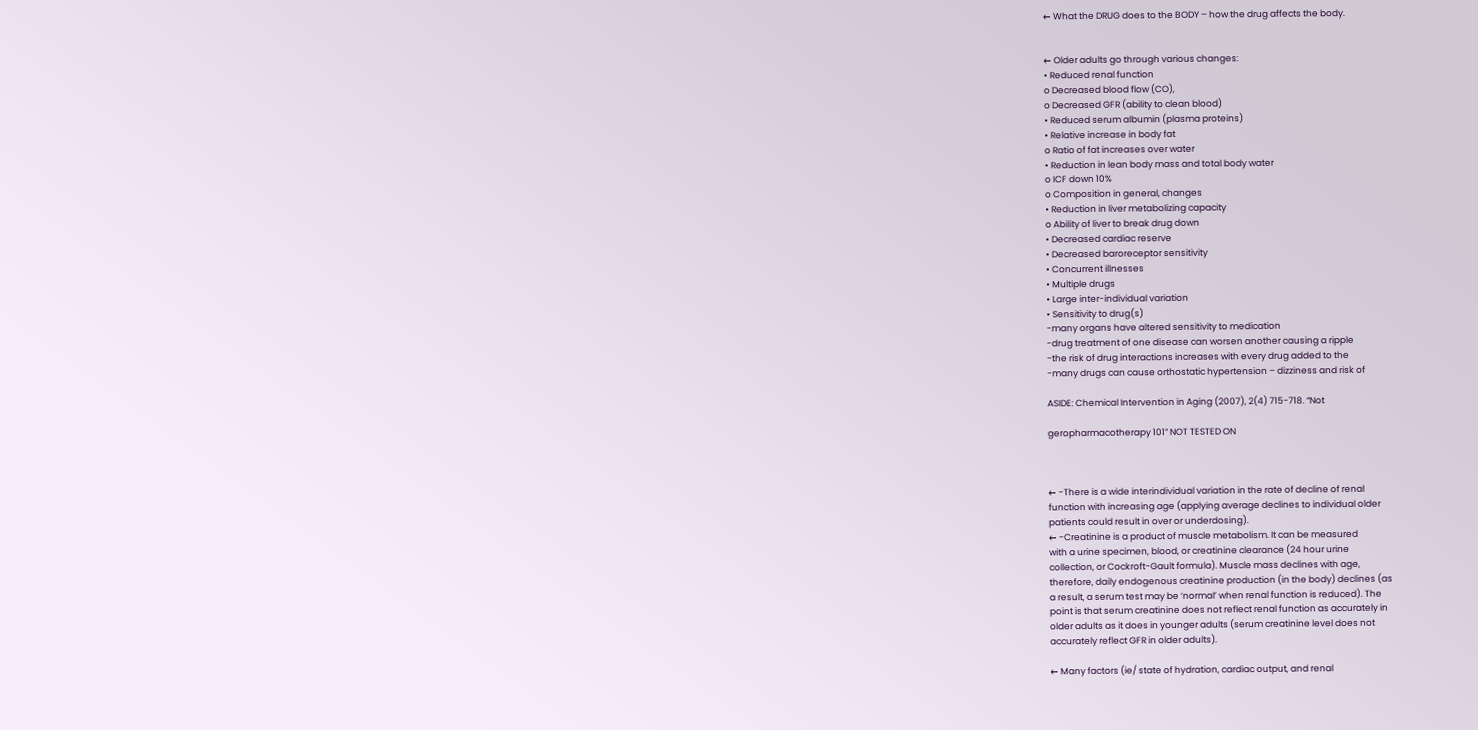← What the DRUG does to the BODY – how the drug affects the body.


← Older adults go through various changes:
• Reduced renal function
o Decreased blood flow (CO),
o Decreased GFR (ability to clean blood)
• Reduced serum albumin (plasma proteins)
• Relative increase in body fat
o Ratio of fat increases over water
• Reduction in lean body mass and total body water
o ICF down 10%
o Composition in general, changes
• Reduction in liver metabolizing capacity
o Ability of liver to break drug down
• Decreased cardiac reserve
• Decreased baroreceptor sensitivity
• Concurrent illnesses
• Multiple drugs
• Large inter-individual variation
• Sensitivity to drug(s)
-many organs have altered sensitivity to medication
-drug treatment of one disease can worsen another causing a ripple
-the risk of drug interactions increases with every drug added to the
-many drugs can cause orthostatic hypertension – dizziness and risk of

ASIDE: Chemical Intervention in Aging (2007), 2(4) 715-718. “Not

geropharmacotherapy 101” NOT TESTED ON



← -There is a wide interindividual variation in the rate of decline of renal
function with increasing age (applying average declines to individual older
patients could result in over or underdosing).
← -Creatinine is a product of muscle metabolism. It can be measured
with a urine specimen, blood, or creatinine clearance (24 hour urine
collection, or Cockroft-Gault formula). Muscle mass declines with age,
therefore, daily endogenous creatinine production (in the body) declines (as
a result, a serum test may be ‘normal’ when renal function is reduced). The
point is that serum creatinine does not reflect renal function as accurately in
older adults as it does in younger adults (serum creatinine level does not
accurately reflect GFR in older adults).

← Many factors (ie/ state of hydration, cardiac output, and renal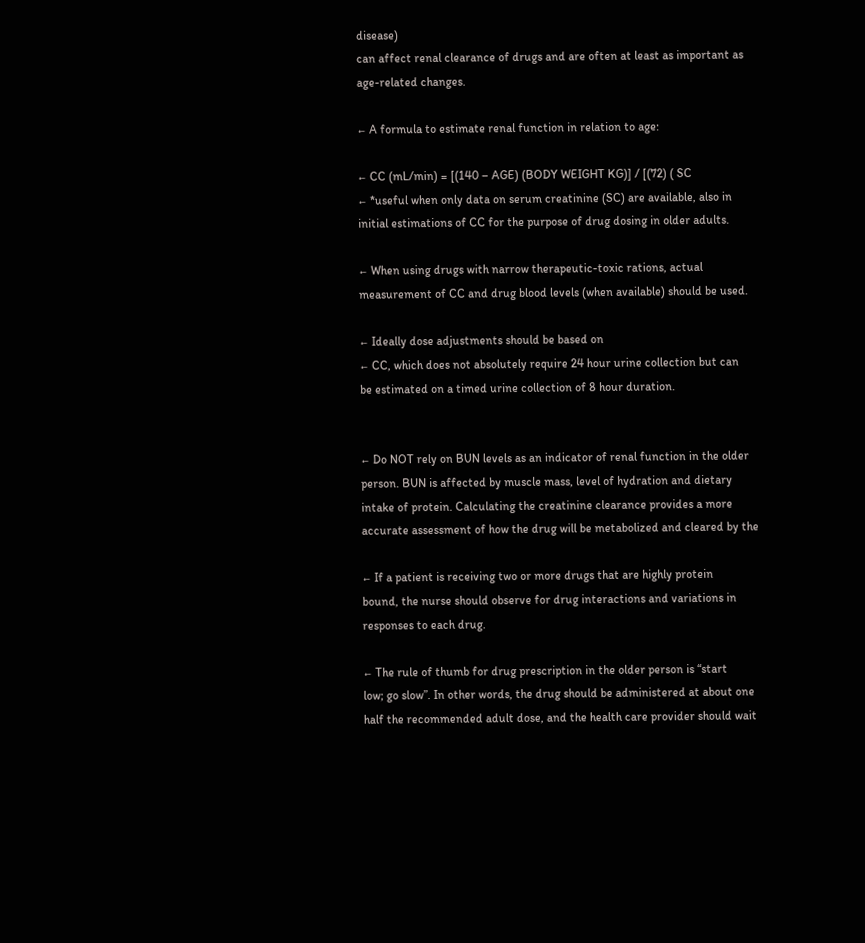disease)
can affect renal clearance of drugs and are often at least as important as
age-related changes.

← A formula to estimate renal function in relation to age:

← CC (mL/min) = [(140 – AGE) (BODY WEIGHT KG)] / [(72) ( SC
← *useful when only data on serum creatinine (SC) are available, also in
initial estimations of CC for the purpose of drug dosing in older adults.

← When using drugs with narrow therapeutic-toxic rations, actual
measurement of CC and drug blood levels (when available) should be used.

← Ideally dose adjustments should be based on
← CC, which does not absolutely require 24 hour urine collection but can
be estimated on a timed urine collection of 8 hour duration.


← Do NOT rely on BUN levels as an indicator of renal function in the older
person. BUN is affected by muscle mass, level of hydration and dietary
intake of protein. Calculating the creatinine clearance provides a more
accurate assessment of how the drug will be metabolized and cleared by the

← If a patient is receiving two or more drugs that are highly protein
bound, the nurse should observe for drug interactions and variations in
responses to each drug.

← The rule of thumb for drug prescription in the older person is “start
low; go slow”. In other words, the drug should be administered at about one
half the recommended adult dose, and the health care provider should wait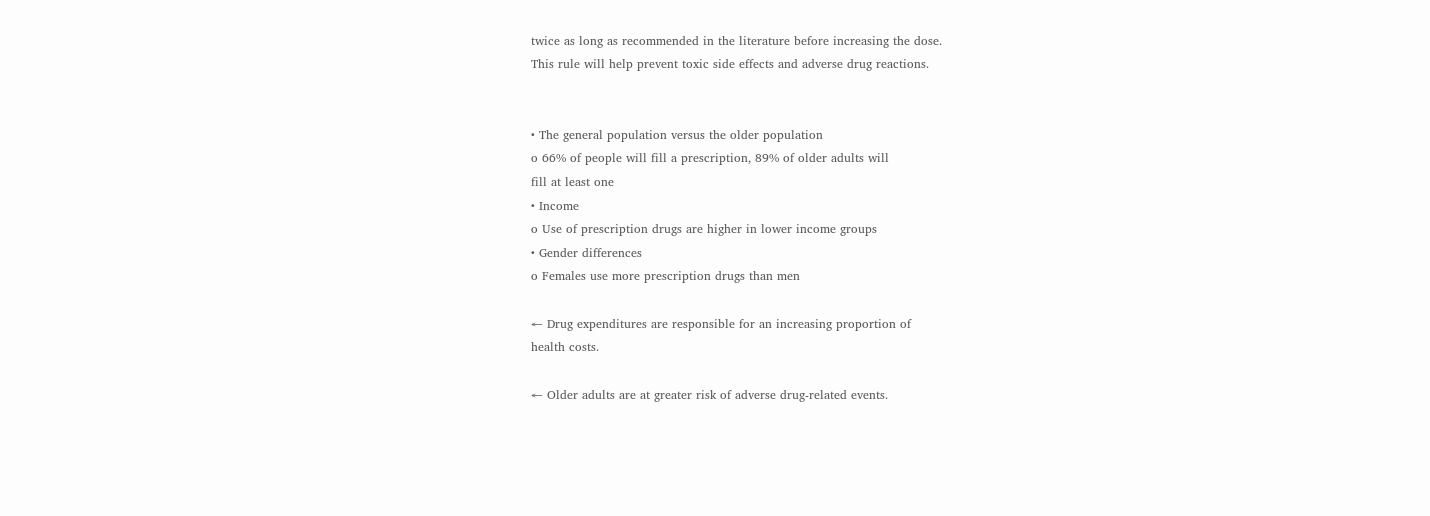twice as long as recommended in the literature before increasing the dose.
This rule will help prevent toxic side effects and adverse drug reactions.


• The general population versus the older population
o 66% of people will fill a prescription, 89% of older adults will
fill at least one
• Income
o Use of prescription drugs are higher in lower income groups
• Gender differences
o Females use more prescription drugs than men

← Drug expenditures are responsible for an increasing proportion of
health costs.

← Older adults are at greater risk of adverse drug-related events.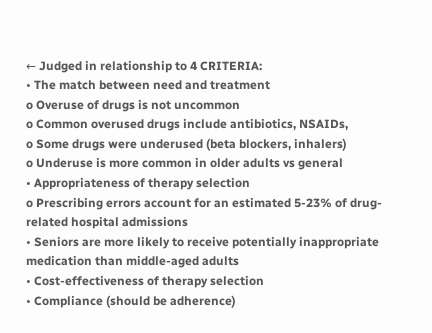← Judged in relationship to 4 CRITERIA:
• The match between need and treatment
o Overuse of drugs is not uncommon
o Common overused drugs include antibiotics, NSAIDs,
o Some drugs were underused (beta blockers, inhalers)
o Underuse is more common in older adults vs general
• Appropriateness of therapy selection
o Prescribing errors account for an estimated 5-23% of drug-
related hospital admissions
• Seniors are more likely to receive potentially inappropriate
medication than middle-aged adults
• Cost-effectiveness of therapy selection
• Compliance (should be adherence)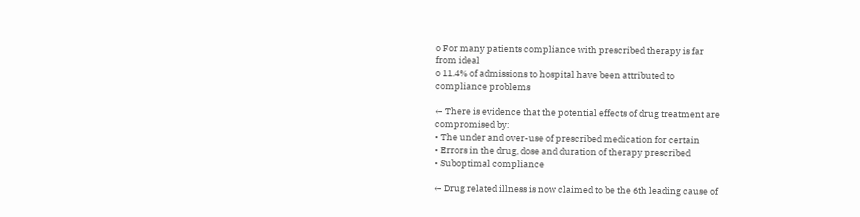o For many patients compliance with prescribed therapy is far
from ideal
o 11.4% of admissions to hospital have been attributed to
compliance problems

← There is evidence that the potential effects of drug treatment are
compromised by:
• The under and over-use of prescribed medication for certain
• Errors in the drug, dose and duration of therapy prescribed
• Suboptimal compliance

← Drug related illness is now claimed to be the 6th leading cause of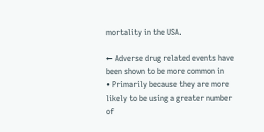mortality in the USA.

← Adverse drug related events have been shown to be more common in
• Primarily because they are more likely to be using a greater number
of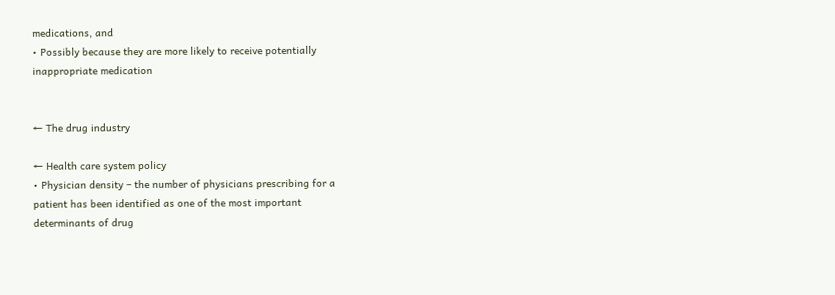medications, and
• Possibly because they are more likely to receive potentially
inappropriate medication


← The drug industry

← Health care system policy
• Physician density – the number of physicians prescribing for a
patient has been identified as one of the most important
determinants of drug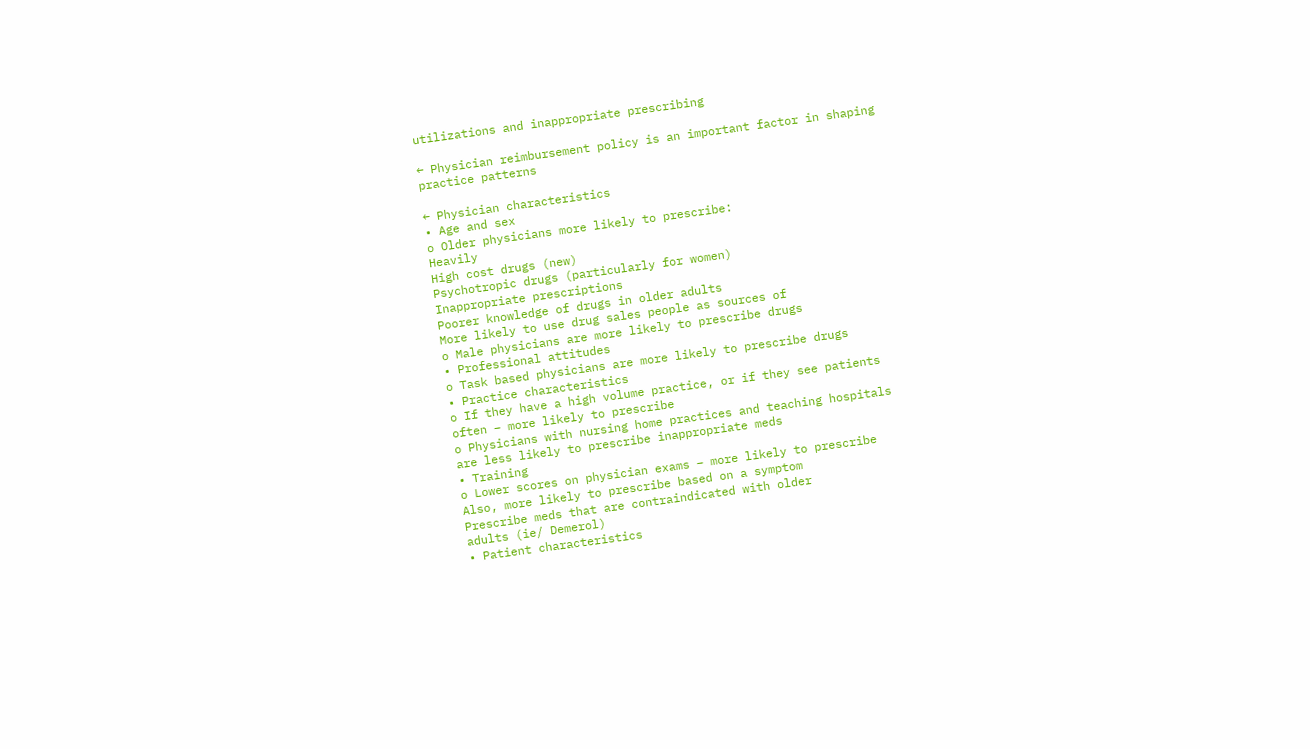utilizations and inappropriate prescribing

← Physician reimbursement policy is an important factor in shaping
practice patterns

← Physician characteristics
• Age and sex
o Older physicians more likely to prescribe:
Heavily
High cost drugs (new)
Psychotropic drugs (particularly for women)
Inappropriate prescriptions
Poorer knowledge of drugs in older adults
More likely to use drug sales people as sources of
o Male physicians are more likely to prescribe drugs
• Professional attitudes
o Task based physicians are more likely to prescribe drugs
• Practice characteristics
o If they have a high volume practice, or if they see patients
often – more likely to prescribe
o Physicians with nursing home practices and teaching hospitals
are less likely to prescribe inappropriate meds
• Training
o Lower scores on physician exams – more likely to prescribe
Also, more likely to prescribe based on a symptom
Prescribe meds that are contraindicated with older
adults (ie/ Demerol)
• Patient characteristics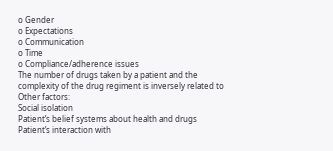o Gender
o Expectations
o Communication
o Time
o Compliance/adherence issues
The number of drugs taken by a patient and the
complexity of the drug regiment is inversely related to
Other factors:
Social isolation
Patient’s belief systems about health and drugs
Patient’s interaction with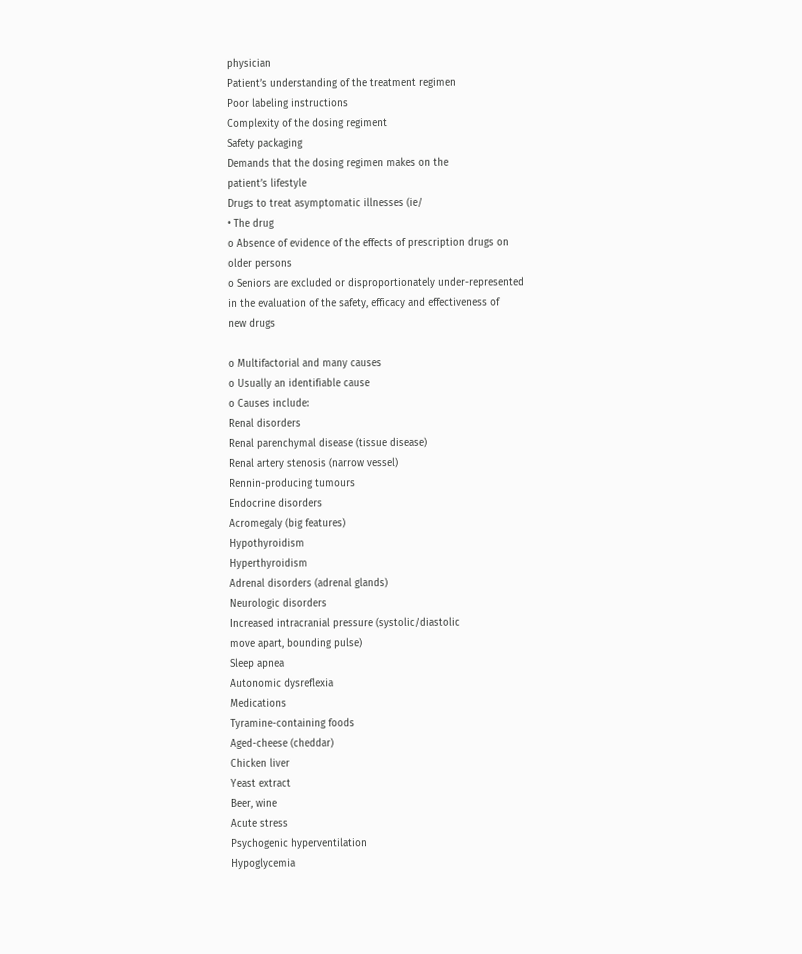physician
Patient’s understanding of the treatment regimen
Poor labeling instructions
Complexity of the dosing regiment
Safety packaging
Demands that the dosing regimen makes on the
patient’s lifestyle
Drugs to treat asymptomatic illnesses (ie/
• The drug
o Absence of evidence of the effects of prescription drugs on
older persons
o Seniors are excluded or disproportionately under-represented
in the evaluation of the safety, efficacy and effectiveness of
new drugs

o Multifactorial and many causes
o Usually an identifiable cause
o Causes include:
Renal disorders
Renal parenchymal disease (tissue disease)
Renal artery stenosis (narrow vessel)
Rennin-producing tumours
Endocrine disorders
Acromegaly (big features)
Hypothyroidism
Hyperthyroidism
Adrenal disorders (adrenal glands)
Neurologic disorders
Increased intracranial pressure (systolic/diastolic
move apart, bounding pulse)
Sleep apnea
Autonomic dysreflexia
Medications
Tyramine-containing foods
Aged-cheese (cheddar)
Chicken liver
Yeast extract
Beer, wine
Acute stress
Psychogenic hyperventilation
Hypoglycemia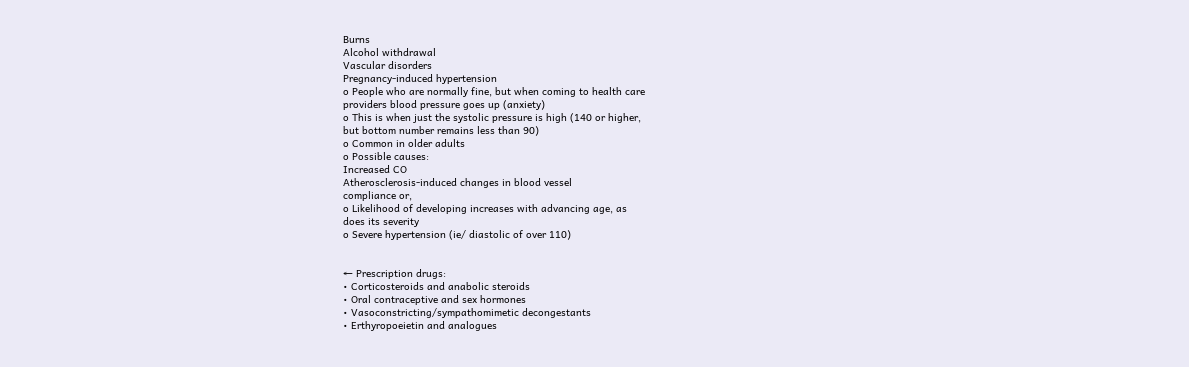Burns
Alcohol withdrawal
Vascular disorders
Pregnancy-induced hypertension
o People who are normally fine, but when coming to health care
providers blood pressure goes up (anxiety)
o This is when just the systolic pressure is high (140 or higher,
but bottom number remains less than 90)
o Common in older adults
o Possible causes:
Increased CO
Atherosclerosis-induced changes in blood vessel
compliance or,
o Likelihood of developing increases with advancing age, as
does its severity
o Severe hypertension (ie/ diastolic of over 110)


← Prescription drugs:
• Corticosteroids and anabolic steroids
• Oral contraceptive and sex hormones
• Vasoconstricting/sympathomimetic decongestants
• Erthyropoeietin and analogues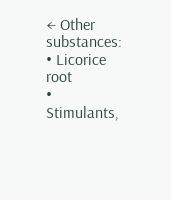← Other substances:
• Licorice root
• Stimulants,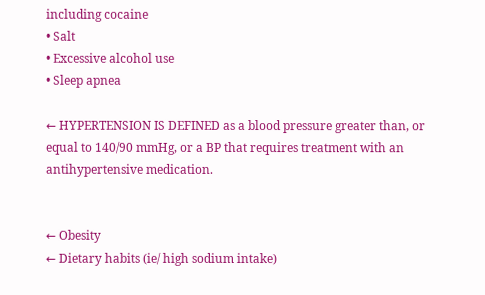including cocaine
• Salt
• Excessive alcohol use
• Sleep apnea

← HYPERTENSION IS DEFINED as a blood pressure greater than, or
equal to 140/90 mmHg, or a BP that requires treatment with an
antihypertensive medication.


← Obesity
← Dietary habits (ie/ high sodium intake)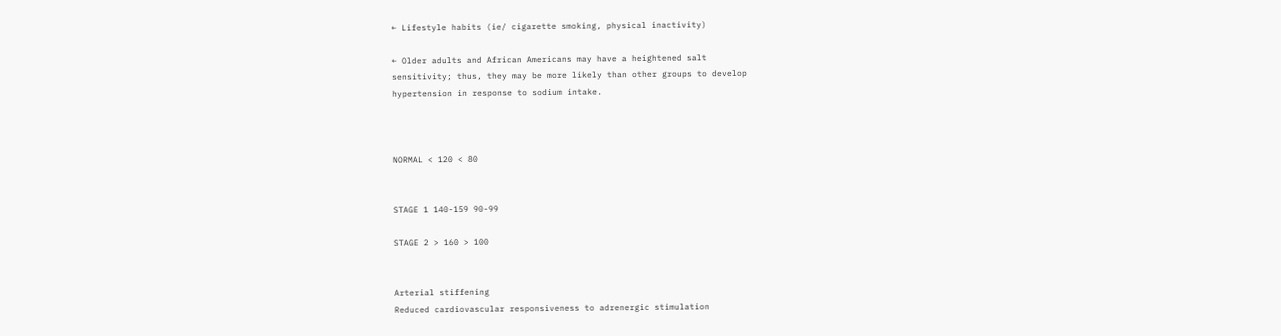← Lifestyle habits (ie/ cigarette smoking, physical inactivity)

← Older adults and African Americans may have a heightened salt
sensitivity; thus, they may be more likely than other groups to develop
hypertension in response to sodium intake.



NORMAL < 120 < 80


STAGE 1 140-159 90-99

STAGE 2 > 160 > 100


Arterial stiffening
Reduced cardiovascular responsiveness to adrenergic stimulation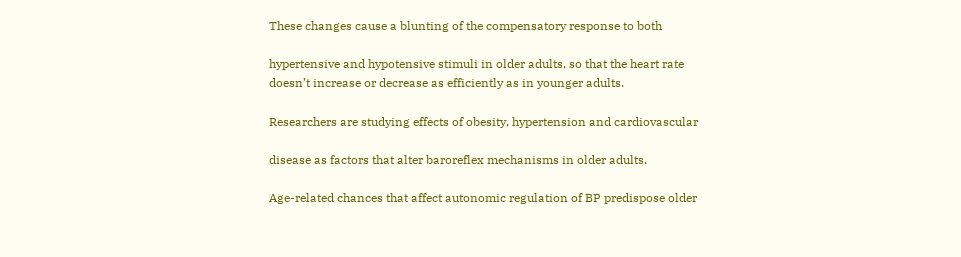These changes cause a blunting of the compensatory response to both

hypertensive and hypotensive stimuli in older adults, so that the heart rate
doesn’t increase or decrease as efficiently as in younger adults.

Researchers are studying effects of obesity, hypertension and cardiovascular

disease as factors that alter baroreflex mechanisms in older adults.

Age-related chances that affect autonomic regulation of BP predispose older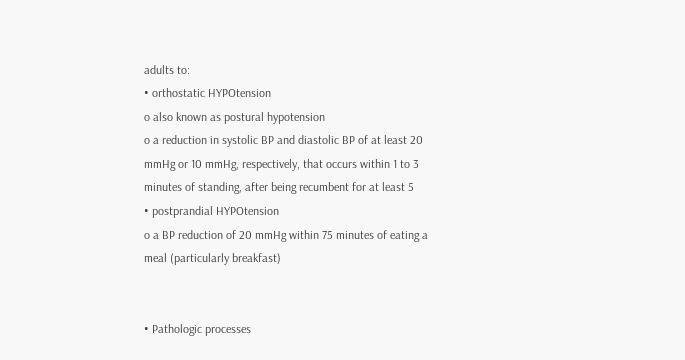adults to:
• orthostatic HYPOtension
o also known as postural hypotension
o a reduction in systolic BP and diastolic BP of at least 20
mmHg or 10 mmHg, respectively, that occurs within 1 to 3
minutes of standing, after being recumbent for at least 5
• postprandial HYPOtension
o a BP reduction of 20 mmHg within 75 minutes of eating a
meal (particularly breakfast)


• Pathologic processes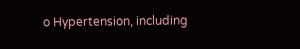o Hypertension, including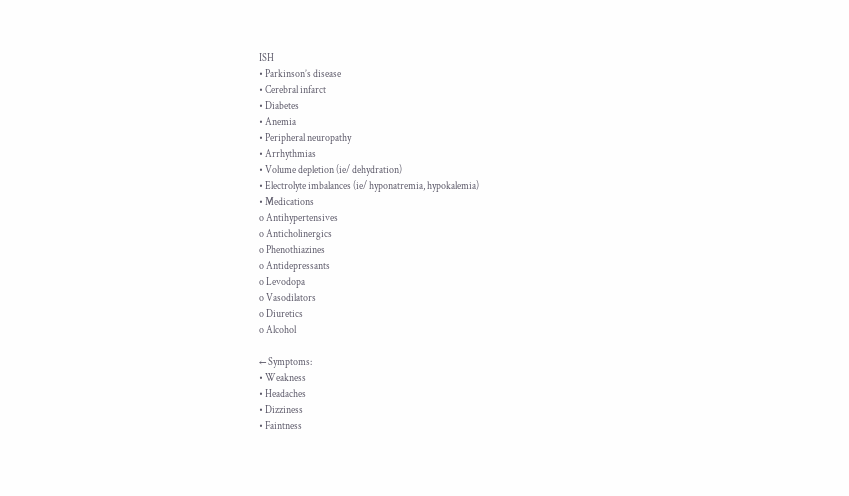ISH
• Parkinson’s disease
• Cerebral infarct
• Diabetes
• Anemia
• Peripheral neuropathy
• Arrhythmias
• Volume depletion (ie/ dehydration)
• Electrolyte imbalances (ie/ hyponatremia, hypokalemia)
• Medications
o Antihypertensives
o Anticholinergics
o Phenothiazines
o Antidepressants
o Levodopa
o Vasodilators
o Diuretics
o Alcohol

← Symptoms:
• Weakness
• Headaches
• Dizziness
• Faintness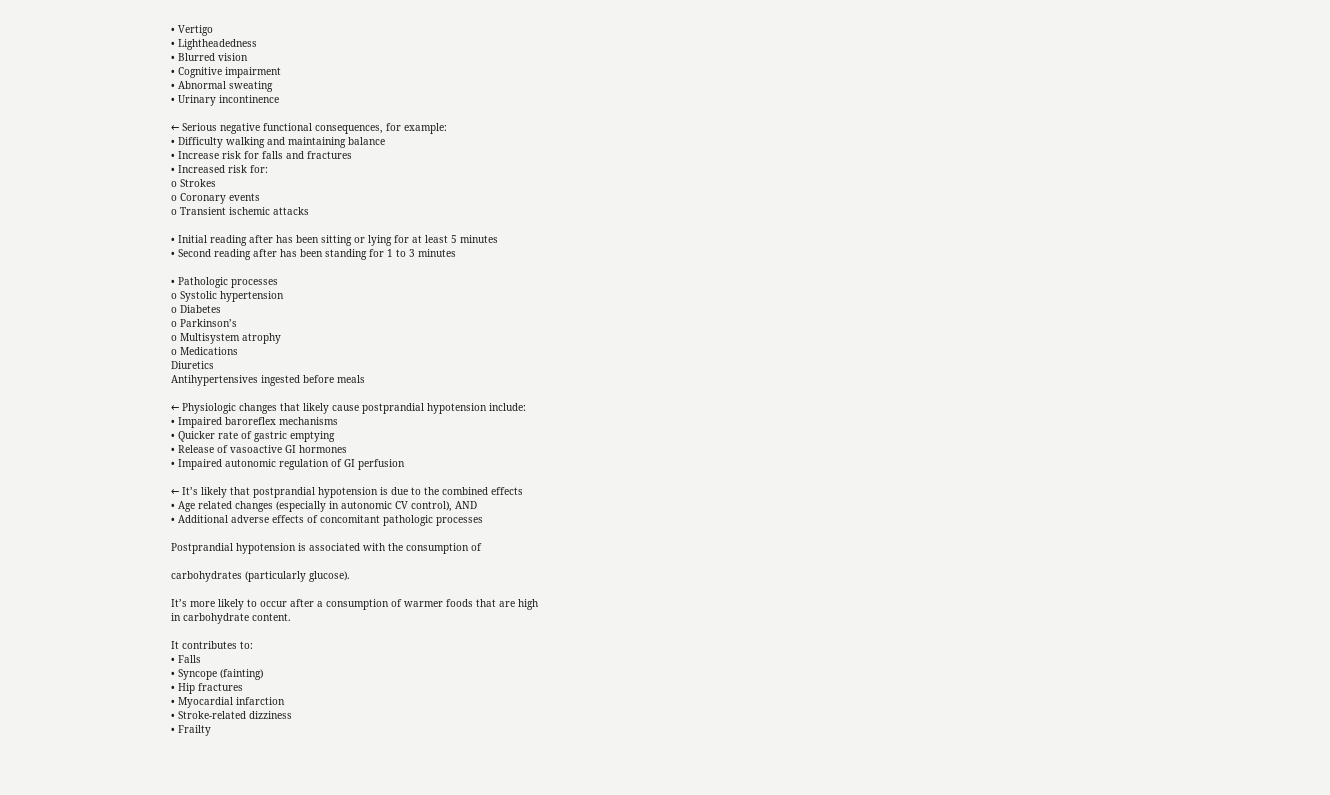• Vertigo
• Lightheadedness
• Blurred vision
• Cognitive impairment
• Abnormal sweating
• Urinary incontinence

← Serious negative functional consequences, for example:
• Difficulty walking and maintaining balance
• Increase risk for falls and fractures
• Increased risk for:
o Strokes
o Coronary events
o Transient ischemic attacks

• Initial reading after has been sitting or lying for at least 5 minutes
• Second reading after has been standing for 1 to 3 minutes

• Pathologic processes
o Systolic hypertension
o Diabetes
o Parkinson’s
o Multisystem atrophy
o Medications
Diuretics
Antihypertensives ingested before meals

← Physiologic changes that likely cause postprandial hypotension include:
• Impaired baroreflex mechanisms
• Quicker rate of gastric emptying
• Release of vasoactive GI hormones
• Impaired autonomic regulation of GI perfusion

← It’s likely that postprandial hypotension is due to the combined effects
• Age related changes (especially in autonomic CV control), AND
• Additional adverse effects of concomitant pathologic processes

Postprandial hypotension is associated with the consumption of

carbohydrates (particularly glucose).

It’s more likely to occur after a consumption of warmer foods that are high
in carbohydrate content.

It contributes to:
• Falls
• Syncope (fainting)
• Hip fractures
• Myocardial infarction
• Stroke-related dizziness
• Frailty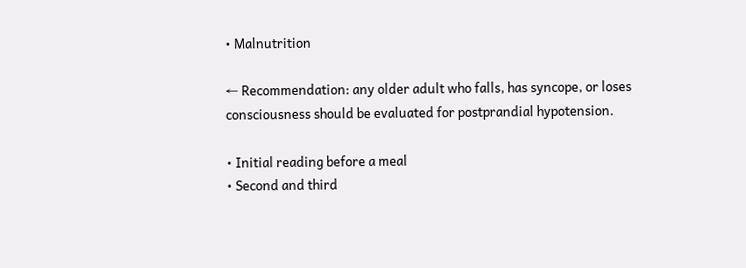• Malnutrition

← Recommendation: any older adult who falls, has syncope, or loses
consciousness should be evaluated for postprandial hypotension.

• Initial reading before a meal
• Second and third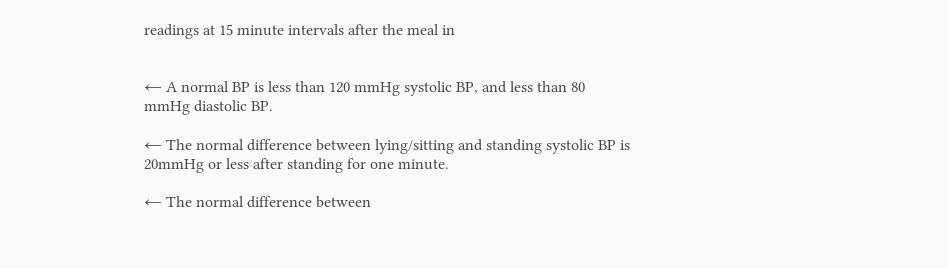readings at 15 minute intervals after the meal in


← A normal BP is less than 120 mmHg systolic BP, and less than 80
mmHg diastolic BP.

← The normal difference between lying/sitting and standing systolic BP is
20mmHg or less after standing for one minute.

← The normal difference between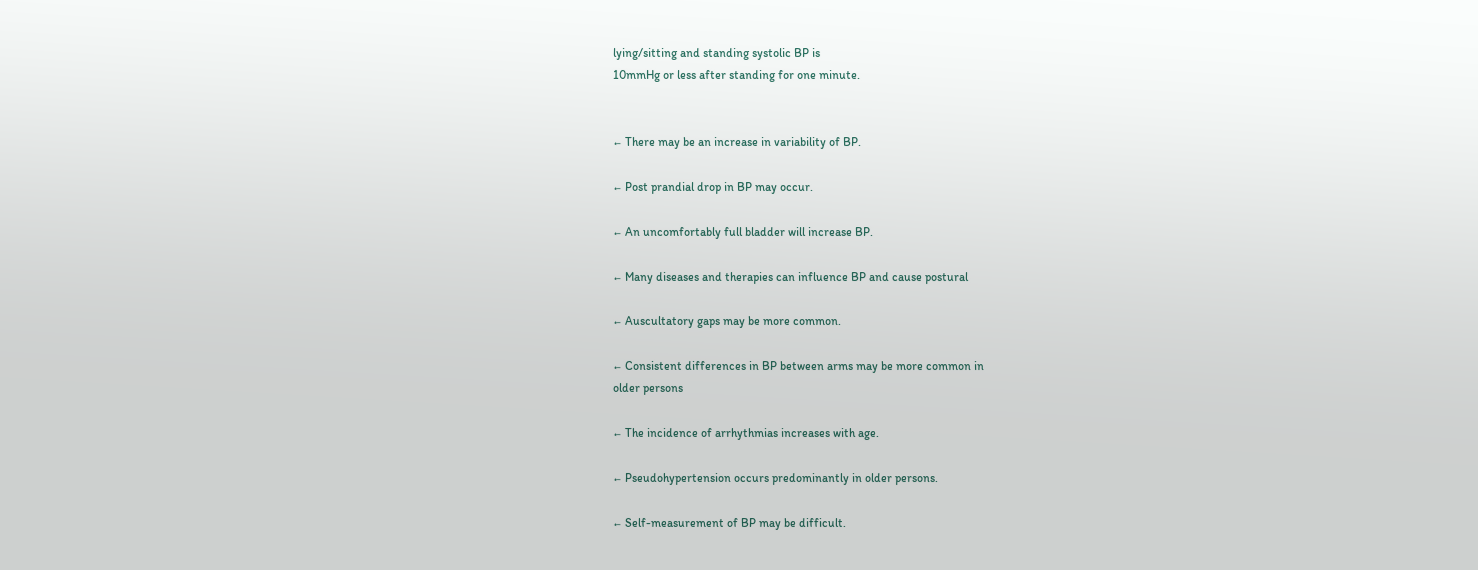lying/sitting and standing systolic BP is
10mmHg or less after standing for one minute.


← There may be an increase in variability of BP.

← Post prandial drop in BP may occur.

← An uncomfortably full bladder will increase BP.

← Many diseases and therapies can influence BP and cause postural

← Auscultatory gaps may be more common.

← Consistent differences in BP between arms may be more common in
older persons

← The incidence of arrhythmias increases with age.

← Pseudohypertension occurs predominantly in older persons.

← Self-measurement of BP may be difficult.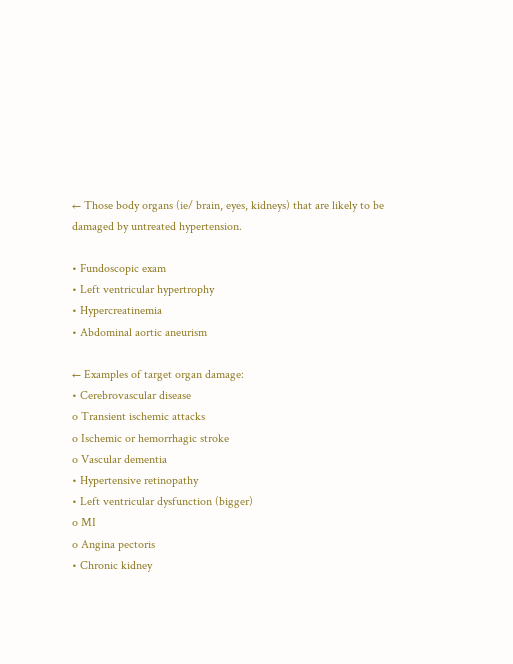← Those body organs (ie/ brain, eyes, kidneys) that are likely to be
damaged by untreated hypertension.

• Fundoscopic exam
• Left ventricular hypertrophy
• Hypercreatinemia
• Abdominal aortic aneurism

← Examples of target organ damage:
• Cerebrovascular disease
o Transient ischemic attacks
o Ischemic or hemorrhagic stroke
o Vascular dementia
• Hypertensive retinopathy
• Left ventricular dysfunction (bigger)
o MI
o Angina pectoris
• Chronic kidney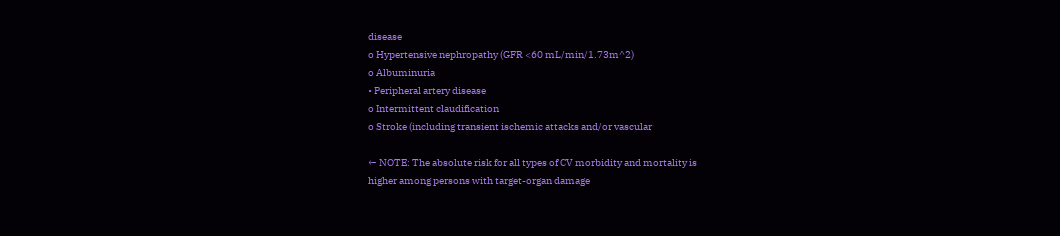disease
o Hypertensive nephropathy (GFR <60 mL/min/1.73m^2)
o Albuminuria
• Peripheral artery disease
o Intermittent claudification
o Stroke (including transient ischemic attacks and/or vascular

← NOTE: The absolute risk for all types of CV morbidity and mortality is
higher among persons with target-organ damage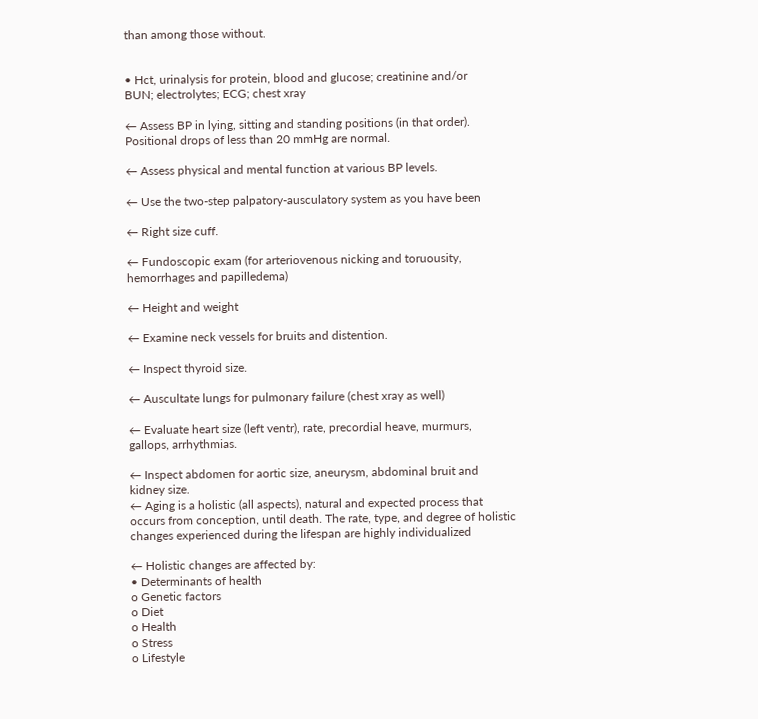than among those without.


• Hct, urinalysis for protein, blood and glucose; creatinine and/or
BUN; electrolytes; ECG; chest xray

← Assess BP in lying, sitting and standing positions (in that order).
Positional drops of less than 20 mmHg are normal.

← Assess physical and mental function at various BP levels.

← Use the two-step palpatory-ausculatory system as you have been

← Right size cuff.

← Fundoscopic exam (for arteriovenous nicking and toruousity,
hemorrhages and papilledema)

← Height and weight

← Examine neck vessels for bruits and distention.

← Inspect thyroid size.

← Auscultate lungs for pulmonary failure (chest xray as well)

← Evaluate heart size (left ventr), rate, precordial heave, murmurs,
gallops, arrhythmias.

← Inspect abdomen for aortic size, aneurysm, abdominal bruit and
kidney size.
← Aging is a holistic (all aspects), natural and expected process that
occurs from conception, until death. The rate, type, and degree of holistic
changes experienced during the lifespan are highly individualized

← Holistic changes are affected by:
• Determinants of health
o Genetic factors
o Diet
o Health
o Stress
o Lifestyle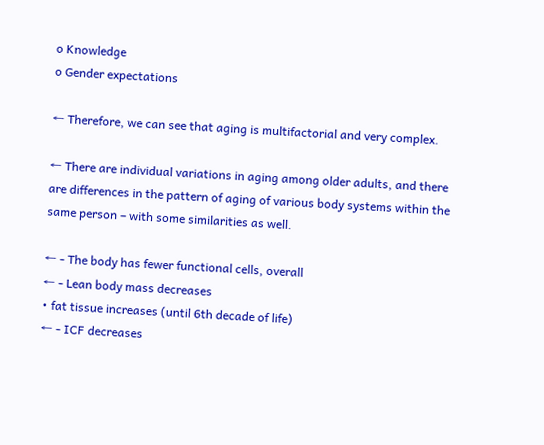o Knowledge
o Gender expectations

← Therefore, we can see that aging is multifactorial and very complex.

← There are individual variations in aging among older adults, and there
are differences in the pattern of aging of various body systems within the
same person – with some similarities as well.

← - The body has fewer functional cells, overall
← - Lean body mass decreases
• fat tissue increases (until 6th decade of life)
← - ICF decreases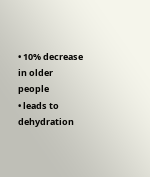• 10% decrease in older people
• leads to dehydration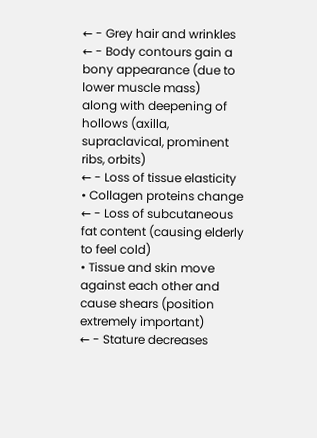← - Grey hair and wrinkles
← - Body contours gain a bony appearance (due to lower muscle mass)
along with deepening of hollows (axilla, supraclavical, prominent ribs, orbits)
← - Loss of tissue elasticity
• Collagen proteins change
← - Loss of subcutaneous fat content (causing elderly to feel cold)
• Tissue and skin move against each other and cause shears (position
extremely important)
← - Stature decreases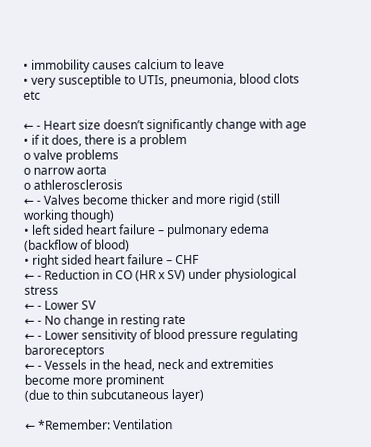• immobility causes calcium to leave
• very susceptible to UTIs, pneumonia, blood clots etc

← - Heart size doesn’t significantly change with age
• if it does, there is a problem
o valve problems
o narrow aorta
o athlerosclerosis
← - Valves become thicker and more rigid (still working though)
• left sided heart failure – pulmonary edema (backflow of blood)
• right sided heart failure – CHF
← - Reduction in CO (HR x SV) under physiological stress
← - Lower SV
← - No change in resting rate
← - Lower sensitivity of blood pressure regulating baroreceptors
← - Vessels in the head, neck and extremities become more prominent
(due to thin subcutaneous layer)

← *Remember: Ventilation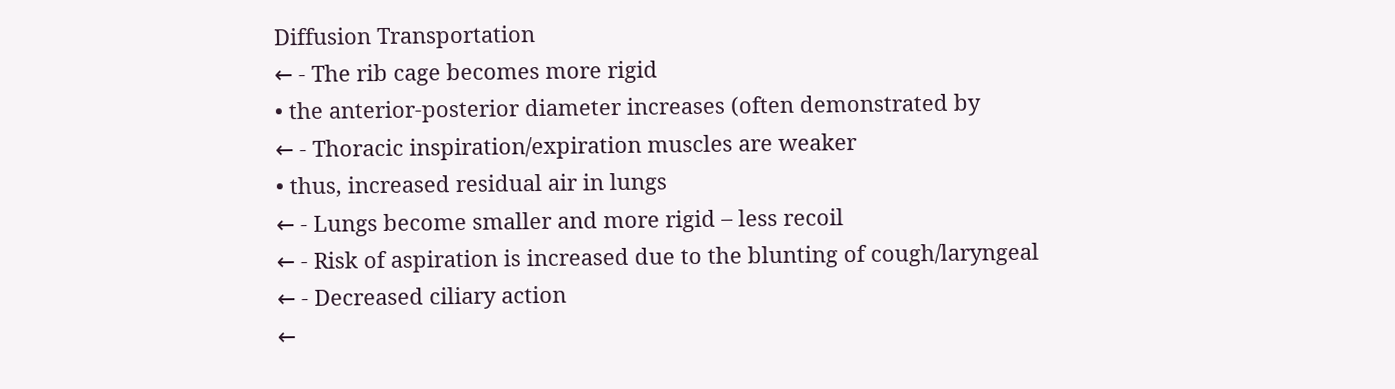Diffusion Transportation
← - The rib cage becomes more rigid
• the anterior-posterior diameter increases (often demonstrated by
← - Thoracic inspiration/expiration muscles are weaker
• thus, increased residual air in lungs
← - Lungs become smaller and more rigid – less recoil
← - Risk of aspiration is increased due to the blunting of cough/laryngeal
← - Decreased ciliary action
←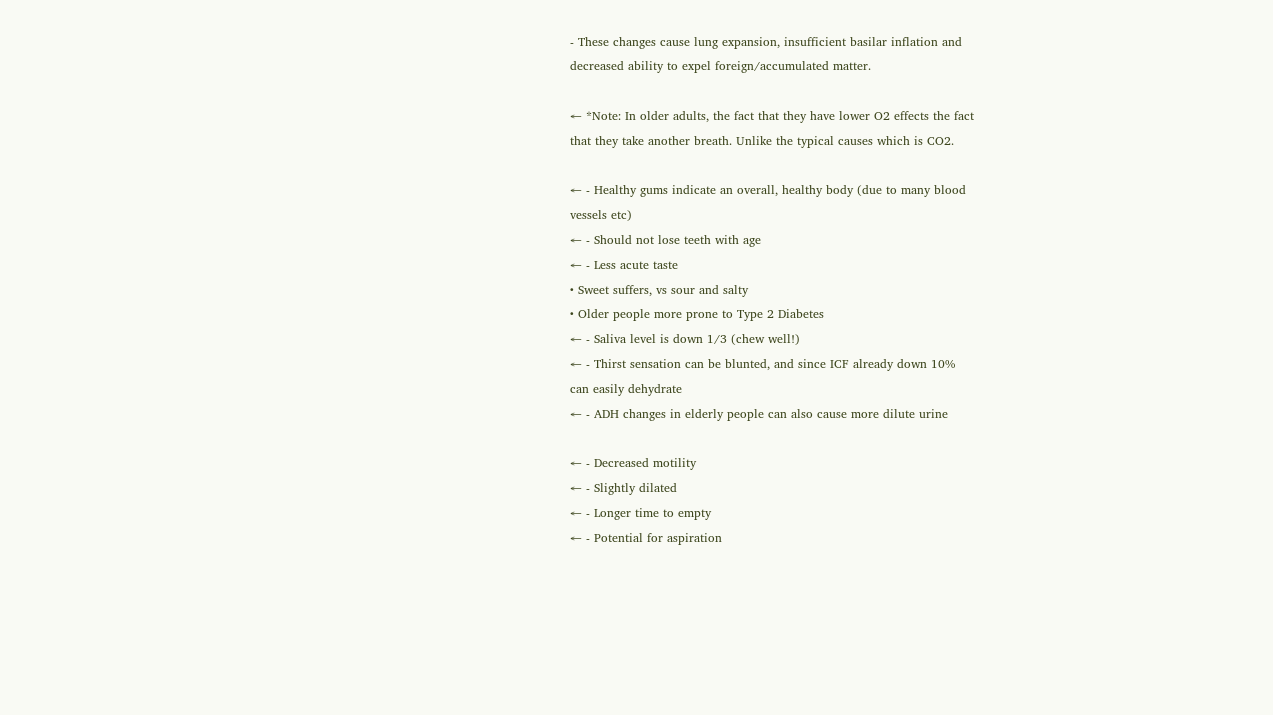- These changes cause lung expansion, insufficient basilar inflation and
decreased ability to expel foreign/accumulated matter.

← *Note: In older adults, the fact that they have lower O2 effects the fact
that they take another breath. Unlike the typical causes which is CO2.

← - Healthy gums indicate an overall, healthy body (due to many blood
vessels etc)
← - Should not lose teeth with age
← - Less acute taste
• Sweet suffers, vs sour and salty
• Older people more prone to Type 2 Diabetes
← - Saliva level is down 1/3 (chew well!)
← - Thirst sensation can be blunted, and since ICF already down 10%
can easily dehydrate
← - ADH changes in elderly people can also cause more dilute urine

← - Decreased motility
← - Slightly dilated
← - Longer time to empty
← - Potential for aspiration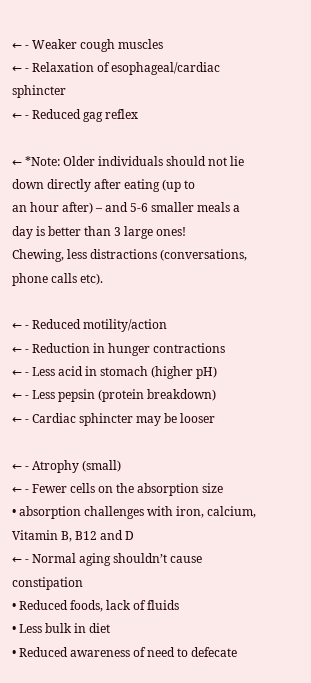← - Weaker cough muscles
← - Relaxation of esophageal/cardiac sphincter
← - Reduced gag reflex

← *Note: Older individuals should not lie down directly after eating (up to
an hour after) – and 5-6 smaller meals a day is better than 3 large ones!
Chewing, less distractions (conversations, phone calls etc).

← - Reduced motility/action
← - Reduction in hunger contractions
← - Less acid in stomach (higher pH)
← - Less pepsin (protein breakdown)
← - Cardiac sphincter may be looser

← - Atrophy (small)
← - Fewer cells on the absorption size
• absorption challenges with iron, calcium, Vitamin B, B12 and D
← - Normal aging shouldn’t cause constipation
• Reduced foods, lack of fluids
• Less bulk in diet
• Reduced awareness of need to defecate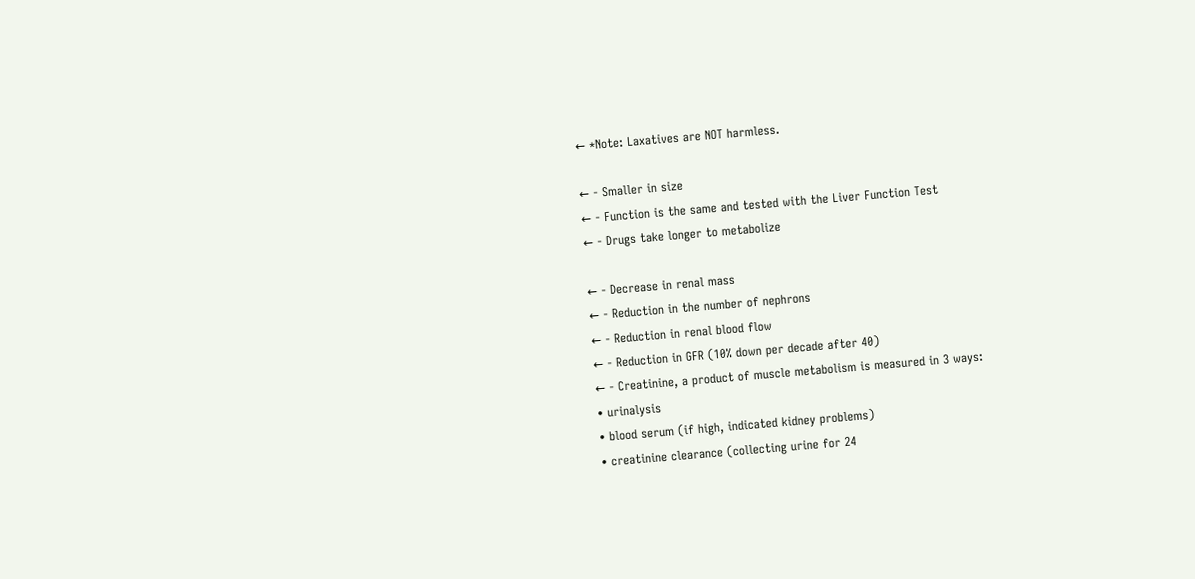← *Note: Laxatives are NOT harmless.

← - Smaller in size
← - Function is the same and tested with the Liver Function Test
← - Drugs take longer to metabolize

← - Decrease in renal mass
← - Reduction in the number of nephrons
← - Reduction in renal blood flow
← - Reduction in GFR (10% down per decade after 40)
← - Creatinine, a product of muscle metabolism is measured in 3 ways:
• urinalysis
• blood serum (if high, indicated kidney problems)
• creatinine clearance (collecting urine for 24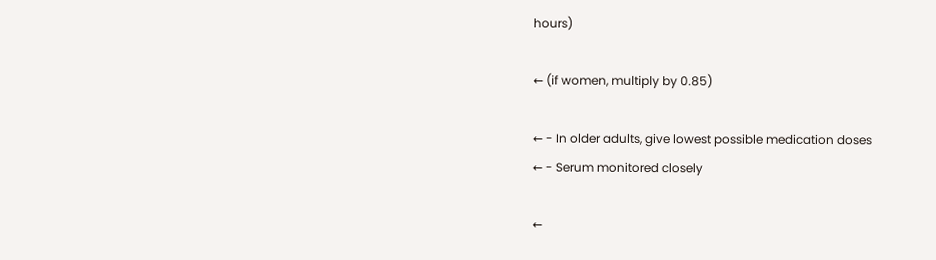hours)

← (if women, multiply by 0.85)

← - In older adults, give lowest possible medication doses
← - Serum monitored closely

←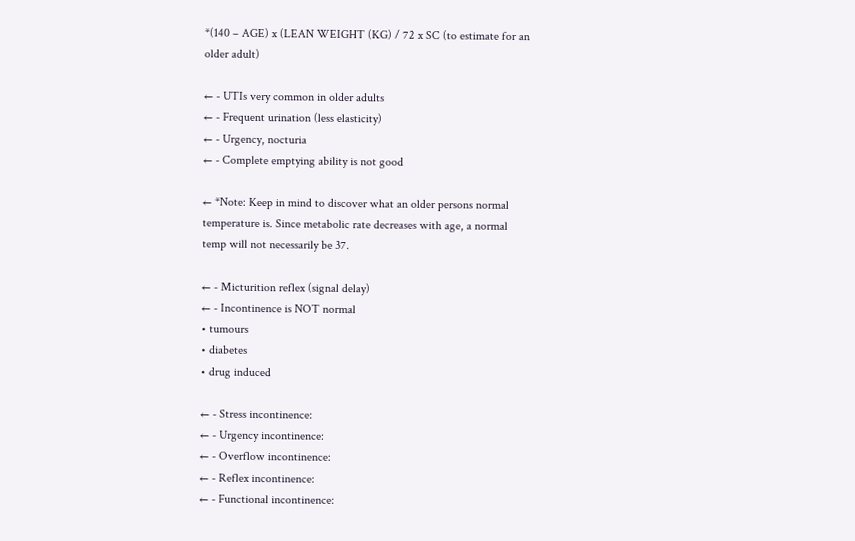*(140 – AGE) x (LEAN WEIGHT (KG) / 72 x SC (to estimate for an
older adult)

← - UTIs very common in older adults
← - Frequent urination (less elasticity)
← - Urgency, nocturia
← - Complete emptying ability is not good

← *Note: Keep in mind to discover what an older persons normal
temperature is. Since metabolic rate decreases with age, a normal
temp will not necessarily be 37.

← - Micturition reflex (signal delay)
← - Incontinence is NOT normal
• tumours
• diabetes
• drug induced

← - Stress incontinence:
← - Urgency incontinence:
← - Overflow incontinence:
← - Reflex incontinence:
← - Functional incontinence: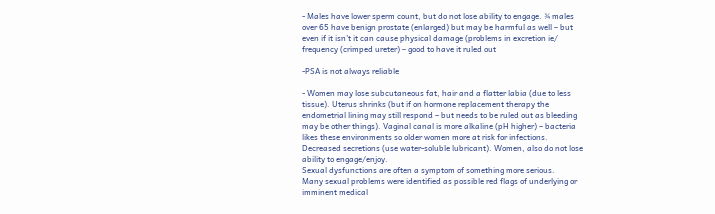- Males have lower sperm count, but do not lose ability to engage. ¾ males
over 65 have benign prostate (enlarged) but may be harmful as well – but
even if it isn’t it can cause physical damage (problems in excretion ie/
frequency (crimped ureter) – good to have it ruled out

-PSA is not always reliable

- Women may lose subcutaneous fat, hair and a flatter labia (due to less
tissue). Uterus shrinks (but if on hormone replacement therapy the
endometrial lining may still respond – but needs to be ruled out as bleeding
may be other things). Vaginal canal is more alkaline (pH higher) – bacteria
likes these environments so older women more at risk for infections.
Decreased secretions (use water-soluble lubricant). Women, also do not lose
ability to engage/enjoy.
Sexual dysfunctions are often a symptom of something more serious.
Many sexual problems were identified as possible red flags of underlying or
imminent medical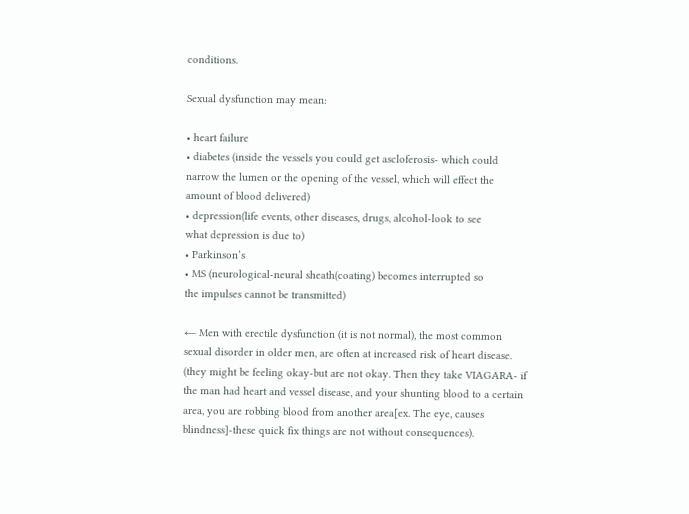conditions.

Sexual dysfunction may mean:

• heart failure
• diabetes (inside the vessels you could get ascloferosis- which could
narrow the lumen or the opening of the vessel, which will effect the
amount of blood delivered)
• depression(life events, other diseases, drugs, alcohol-look to see
what depression is due to)
• Parkinson’s
• MS (neurological-neural sheath(coating) becomes interrupted so
the impulses cannot be transmitted)

← Men with erectile dysfunction (it is not normal), the most common
sexual disorder in older men, are often at increased risk of heart disease.
(they might be feeling okay-but are not okay. Then they take VIAGARA- if
the man had heart and vessel disease, and your shunting blood to a certain
area, you are robbing blood from another area[ex. The eye, causes
blindness]-these quick fix things are not without consequences).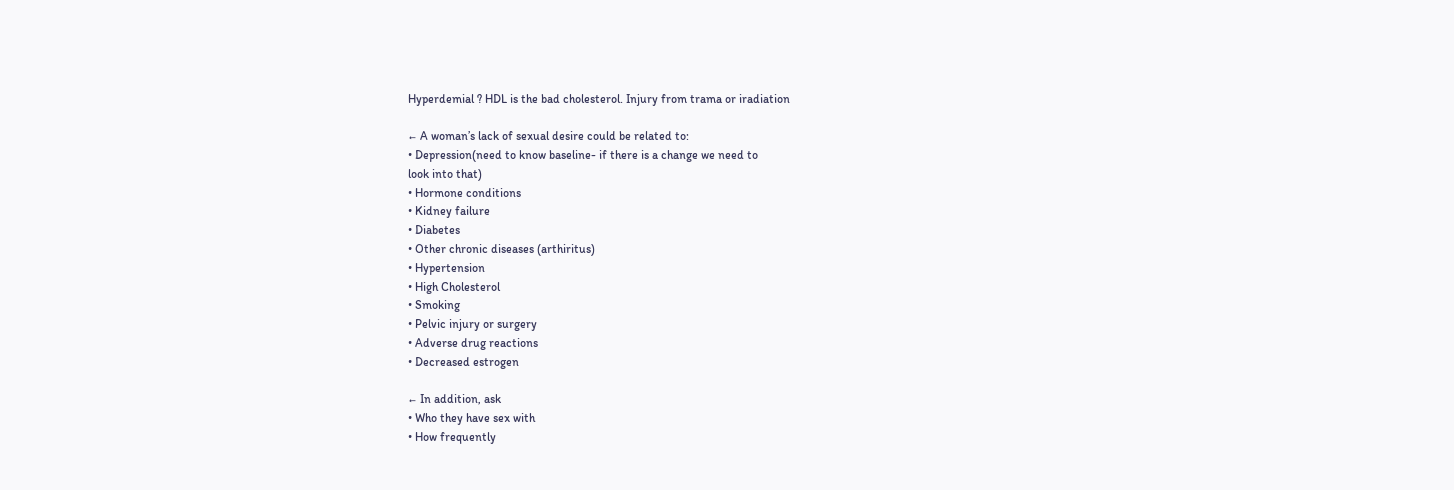Hyperdemial ? HDL is the bad cholesterol. Injury from trama or iradiation

← A woman’s lack of sexual desire could be related to:
• Depression(need to know baseline- if there is a change we need to
look into that)
• Hormone conditions
• Kidney failure
• Diabetes
• Other chronic diseases (arthiritus)
• Hypertension
• High Cholesterol
• Smoking
• Pelvic injury or surgery
• Adverse drug reactions
• Decreased estrogen

← In addition, ask
• Who they have sex with
• How frequently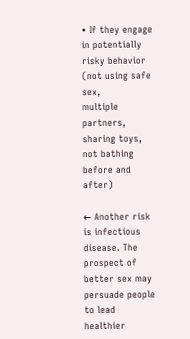• If they engage in potentially risky behavior (not using safe sex,
multiple partners, sharing toys, not bathing before and after)

← Another risk is infectious disease. The prospect of better sex may
persuade people to lead healthier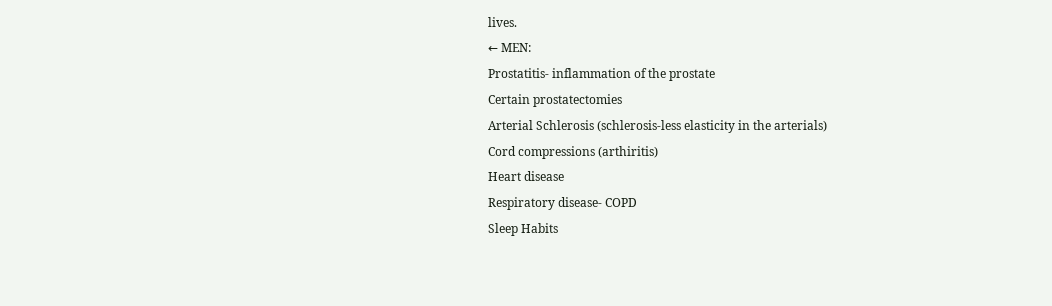lives.
← MEN:
Prostatitis- inflammation of the prostate
Certain prostatectomies
Arterial Schlerosis (schlerosis-less elasticity in the arterials)
Cord compressions (arthiritis)
Heart disease
Respiratory disease- COPD
Sleep Habits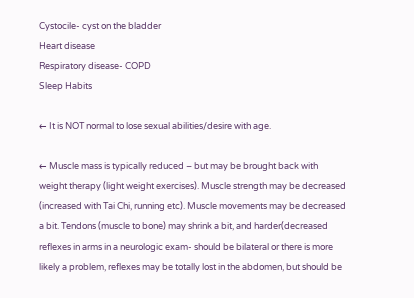Cystocile- cyst on the bladder
Heart disease
Respiratory disease- COPD
Sleep Habits

← It is NOT normal to lose sexual abilities/desire with age.

← Muscle mass is typically reduced – but may be brought back with
weight therapy (light weight exercises). Muscle strength may be decreased
(increased with Tai Chi, running etc). Muscle movements may be decreased
a bit. Tendons (muscle to bone) may shrink a bit, and harder(decreased
reflexes in arms in a neurologic exam- should be bilateral or there is more
likely a problem, reflexes may be totally lost in the abdomen, but should be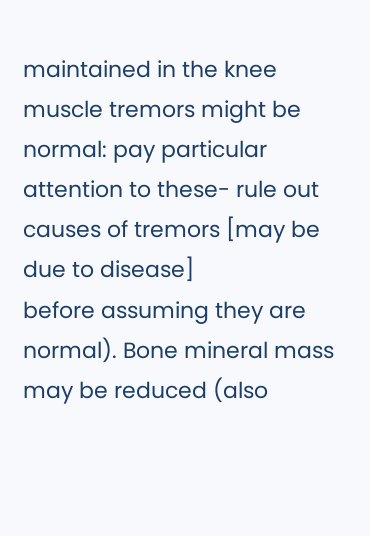maintained in the knee muscle tremors might be normal: pay particular
attention to these- rule out causes of tremors [may be due to disease]
before assuming they are normal). Bone mineral mass may be reduced (also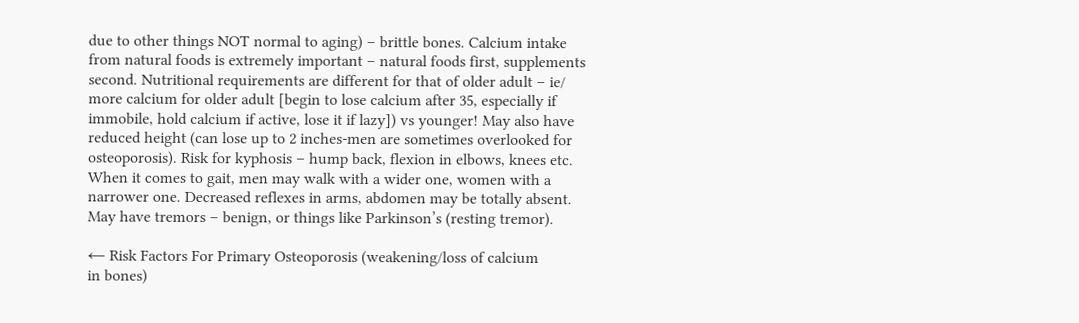due to other things NOT normal to aging) – brittle bones. Calcium intake
from natural foods is extremely important – natural foods first, supplements
second. Nutritional requirements are different for that of older adult – ie/
more calcium for older adult [begin to lose calcium after 35, especially if
immobile, hold calcium if active, lose it if lazy]) vs younger! May also have
reduced height (can lose up to 2 inches-men are sometimes overlooked for
osteoporosis). Risk for kyphosis – hump back, flexion in elbows, knees etc.
When it comes to gait, men may walk with a wider one, women with a
narrower one. Decreased reflexes in arms, abdomen may be totally absent.
May have tremors – benign, or things like Parkinson’s (resting tremor).

← Risk Factors For Primary Osteoporosis (weakening/loss of calcium
in bones)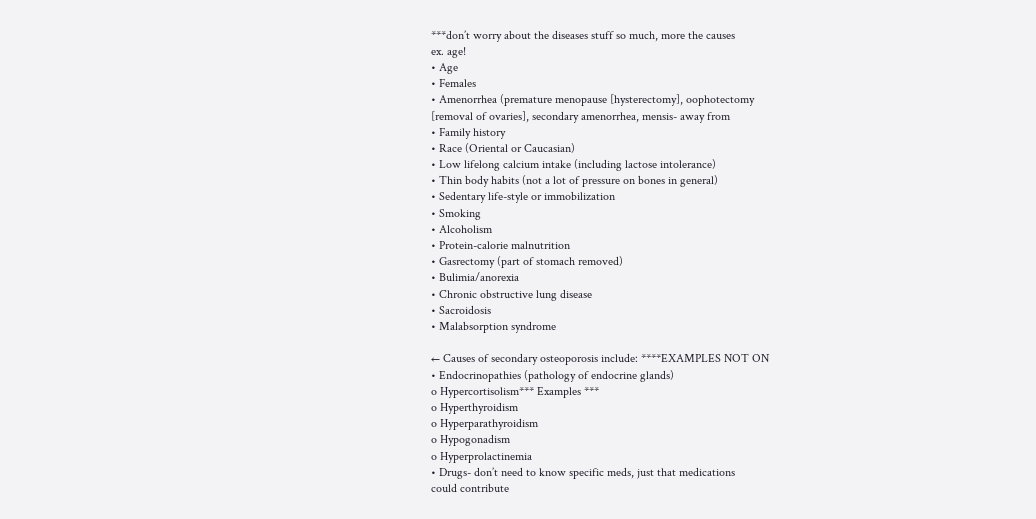***don’t worry about the diseases stuff so much, more the causes
ex. age!
• Age
• Females
• Amenorrhea (premature menopause [hysterectomy], oophotectomy
[removal of ovaries], secondary amenorrhea, mensis- away from
• Family history
• Race (Oriental or Caucasian)
• Low lifelong calcium intake (including lactose intolerance)
• Thin body habits (not a lot of pressure on bones in general)
• Sedentary life-style or immobilization
• Smoking
• Alcoholism
• Protein-calorie malnutrition
• Gasrectomy (part of stomach removed)
• Bulimia/anorexia
• Chronic obstructive lung disease
• Sacroidosis
• Malabsorption syndrome

← Causes of secondary osteoporosis include: ****EXAMPLES NOT ON
• Endocrinopathies (pathology of endocrine glands)
o Hypercortisolism*** Examples ***
o Hyperthyroidism
o Hyperparathyroidism
o Hypogonadism
o Hyperprolactinemia
• Drugs- don’t need to know specific meds, just that medications
could contribute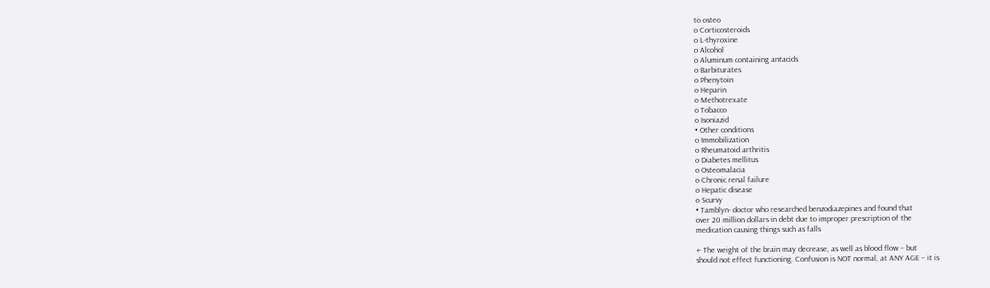to osteo
o Corticosteroids
o L-thyroxine
o Alcohol
o Aluminum containing antacids
o Barbiturates
o Phenytoin
o Heparin
o Methotrexate
o Tobacco
o Isoniazid
• Other conditions
o Immobilization
o Rheumatoid arthritis
o Diabetes mellitus
o Osteomalacia
o Chronic renal failure
o Hepatic disease
o Scurvy
• Tamblyn- doctor who researched benzodiazepines and found that
over 20 million dollars in debt due to improper prescription of the
medication causing things such as falls

← The weight of the brain may decrease, as well as blood flow – but
should not effect functioning. Confusion is NOT normal, at ANY AGE – it is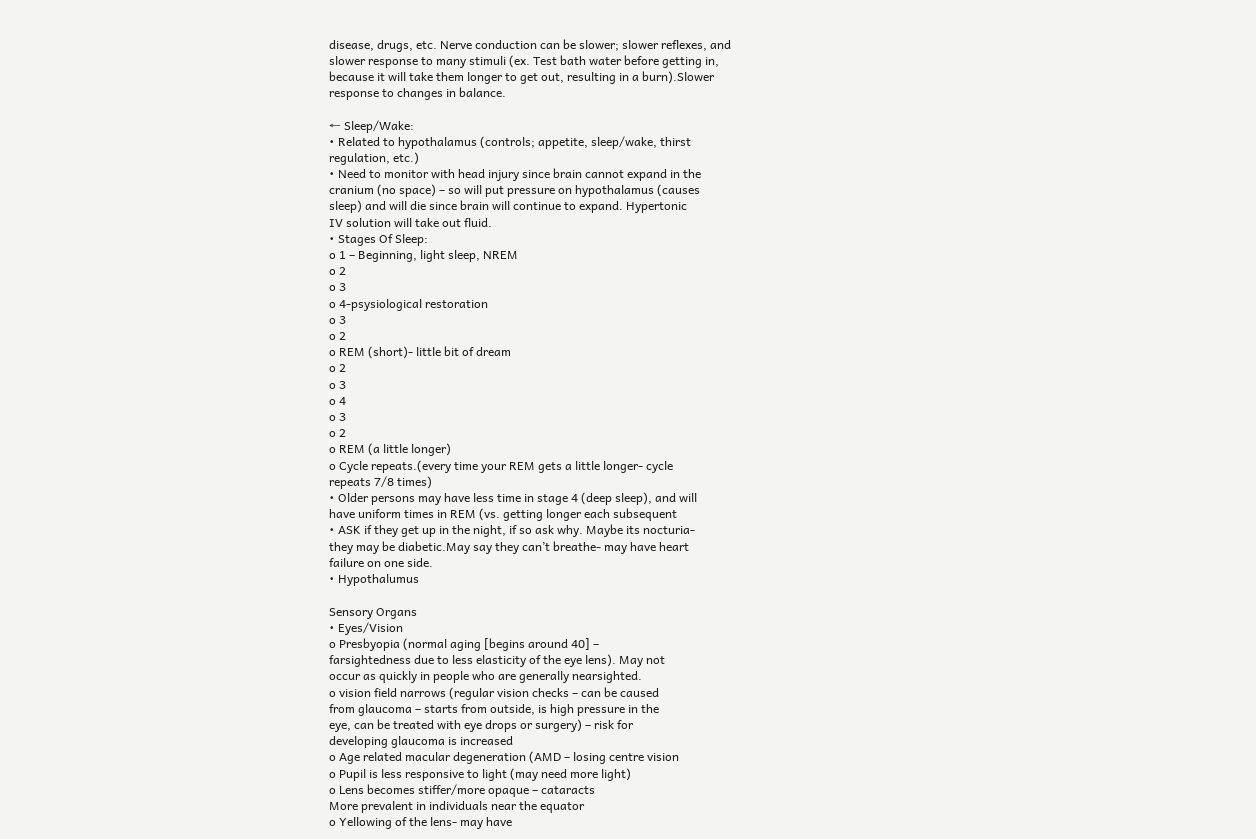disease, drugs, etc. Nerve conduction can be slower; slower reflexes, and
slower response to many stimuli (ex. Test bath water before getting in,
because it will take them longer to get out, resulting in a burn).Slower
response to changes in balance.

← Sleep/Wake:
• Related to hypothalamus (controls; appetite, sleep/wake, thirst
regulation, etc.)
• Need to monitor with head injury since brain cannot expand in the
cranium (no space) – so will put pressure on hypothalamus (causes
sleep) and will die since brain will continue to expand. Hypertonic
IV solution will take out fluid.
• Stages Of Sleep:
o 1 – Beginning, light sleep, NREM
o 2
o 3
o 4-psysiological restoration
o 3
o 2
o REM (short)- little bit of dream
o 2
o 3
o 4
o 3
o 2
o REM (a little longer)
o Cycle repeats.(every time your REM gets a little longer- cycle
repeats 7/8 times)
• Older persons may have less time in stage 4 (deep sleep), and will
have uniform times in REM (vs. getting longer each subsequent
• ASK if they get up in the night, if so ask why. Maybe its nocturia-
they may be diabetic.May say they can’t breathe- may have heart
failure on one side.
• Hypothalumus

Sensory Organs
• Eyes/Vision
o Presbyopia (normal aging [begins around 40] –
farsightedness due to less elasticity of the eye lens). May not
occur as quickly in people who are generally nearsighted.
o vision field narrows (regular vision checks – can be caused
from glaucoma – starts from outside, is high pressure in the
eye, can be treated with eye drops or surgery) – risk for
developing glaucoma is increased
o Age related macular degeneration (AMD – losing centre vision
o Pupil is less responsive to light (may need more light)
o Lens becomes stiffer/more opaque – cataracts
More prevalent in individuals near the equator
o Yellowing of the lens- may have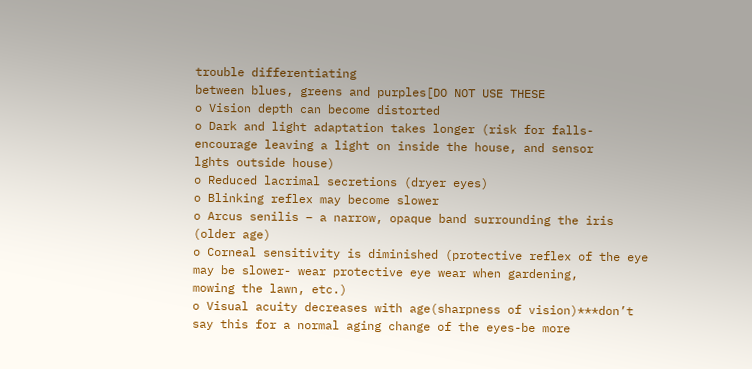trouble differentiating
between blues, greens and purples[DO NOT USE THESE
o Vision depth can become distorted
o Dark and light adaptation takes longer (risk for falls-
encourage leaving a light on inside the house, and sensor
lghts outside house)
o Reduced lacrimal secretions (dryer eyes)
o Blinking reflex may become slower
o Arcus senilis – a narrow, opaque band surrounding the iris
(older age)
o Corneal sensitivity is diminished (protective reflex of the eye
may be slower- wear protective eye wear when gardening,
mowing the lawn, etc.)
o Visual acuity decreases with age(sharpness of vision)***don’t
say this for a normal aging change of the eyes-be more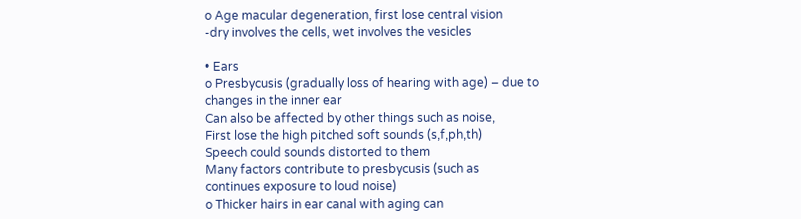o Age macular degeneration, first lose central vision
-dry involves the cells, wet involves the vesicles

• Ears
o Presbycusis (gradually loss of hearing with age) – due to
changes in the inner ear
Can also be affected by other things such as noise,
First lose the high pitched soft sounds (s,f,ph,th)
Speech could sounds distorted to them
Many factors contribute to presbycusis (such as
continues exposure to loud noise)
o Thicker hairs in ear canal with aging can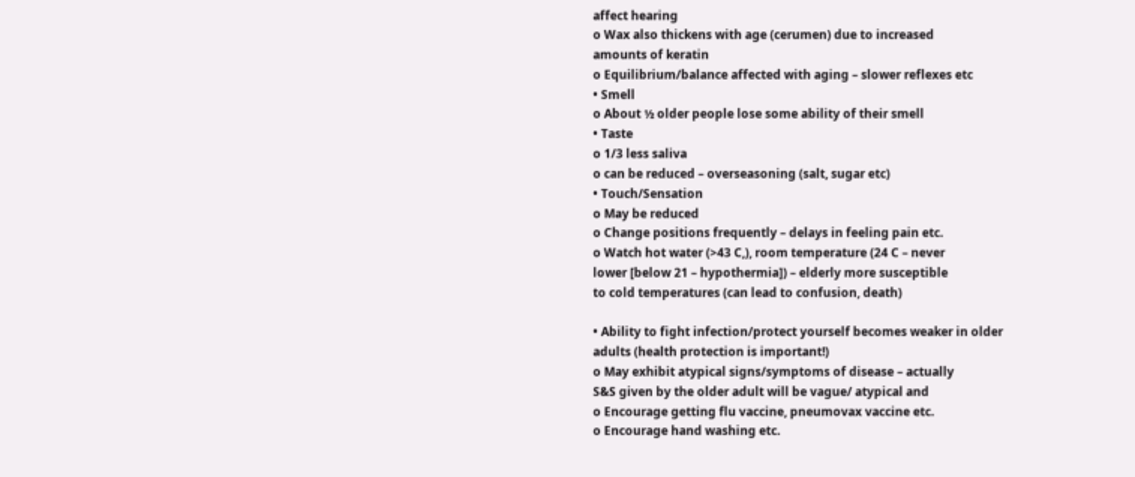affect hearing
o Wax also thickens with age (cerumen) due to increased
amounts of keratin
o Equilibrium/balance affected with aging – slower reflexes etc
• Smell
o About ½ older people lose some ability of their smell
• Taste
o 1/3 less saliva
o can be reduced – overseasoning (salt, sugar etc)
• Touch/Sensation
o May be reduced
o Change positions frequently – delays in feeling pain etc.
o Watch hot water (>43 C,), room temperature (24 C – never
lower [below 21 – hypothermia]) – elderly more susceptible
to cold temperatures (can lead to confusion, death)

• Ability to fight infection/protect yourself becomes weaker in older
adults (health protection is important!)
o May exhibit atypical signs/symptoms of disease – actually
S&S given by the older adult will be vague/ atypical and
o Encourage getting flu vaccine, pneumovax vaccine etc.
o Encourage hand washing etc.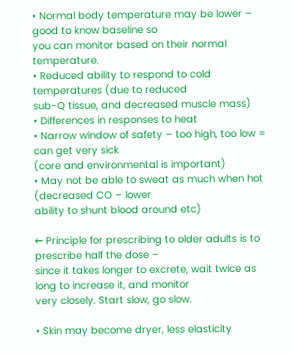• Normal body temperature may be lower – good to know baseline so
you can monitor based on their normal temperature.
• Reduced ability to respond to cold temperatures (due to reduced
sub-Q tissue, and decreased muscle mass)
• Differences in responses to heat
• Narrow window of safety – too high, too low = can get very sick
(core and environmental is important)
• May not be able to sweat as much when hot (decreased CO – lower
ability to shunt blood around etc)

← Principle for prescribing to older adults is to prescribe half the dose –
since it takes longer to excrete, wait twice as long to increase it, and monitor
very closely. Start slow, go slow.

• Skin may become dryer, less elasticity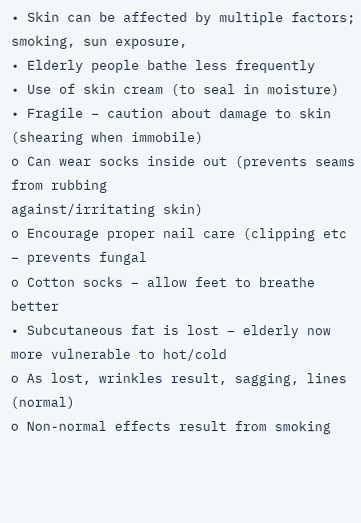• Skin can be affected by multiple factors; smoking, sun exposure,
• Elderly people bathe less frequently
• Use of skin cream (to seal in moisture)
• Fragile – caution about damage to skin (shearing when immobile)
o Can wear socks inside out (prevents seams from rubbing
against/irritating skin)
o Encourage proper nail care (clipping etc – prevents fungal
o Cotton socks – allow feet to breathe better
• Subcutaneous fat is lost – elderly now more vulnerable to hot/cold
o As lost, wrinkles result, sagging, lines (normal)
o Non-normal effects result from smoking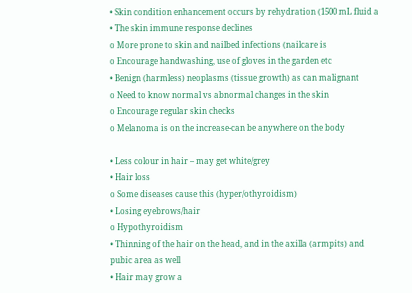• Skin condition enhancement occurs by rehydration (1500 mL fluid a
• The skin immune response declines
o More prone to skin and nailbed infections (nailcare is
o Encourage handwashing, use of gloves in the garden etc
• Benign (harmless) neoplasms (tissue growth) as can malignant
o Need to know normal vs abnormal changes in the skin
o Encourage regular skin checks
o Melanoma is on the increase-can be anywhere on the body

• Less colour in hair – may get white/grey
• Hair loss
o Some diseases cause this (hyper/othyroidism)
• Losing eyebrows/hair
o Hypothyroidism
• Thinning of the hair on the head, and in the axilla (armpits) and
pubic area as well
• Hair may grow a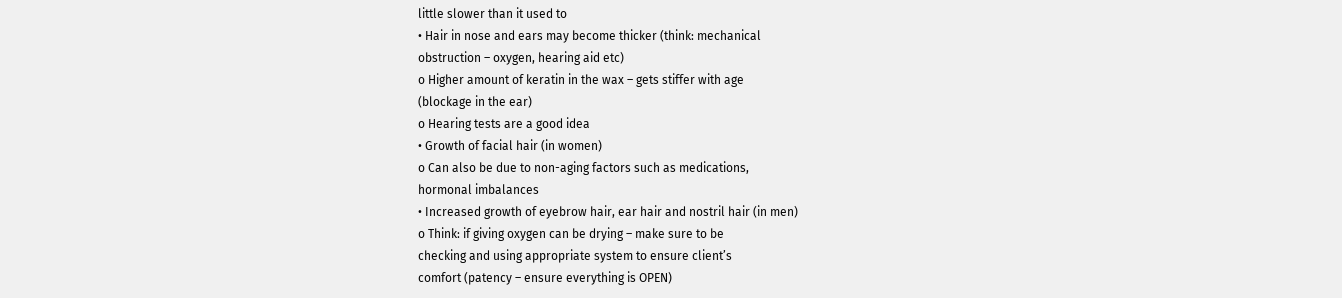little slower than it used to
• Hair in nose and ears may become thicker (think: mechanical
obstruction – oxygen, hearing aid etc)
o Higher amount of keratin in the wax – gets stiffer with age
(blockage in the ear)
o Hearing tests are a good idea
• Growth of facial hair (in women)
o Can also be due to non-aging factors such as medications,
hormonal imbalances
• Increased growth of eyebrow hair, ear hair and nostril hair (in men)
o Think: if giving oxygen can be drying – make sure to be
checking and using appropriate system to ensure client’s
comfort (patency – ensure everything is OPEN)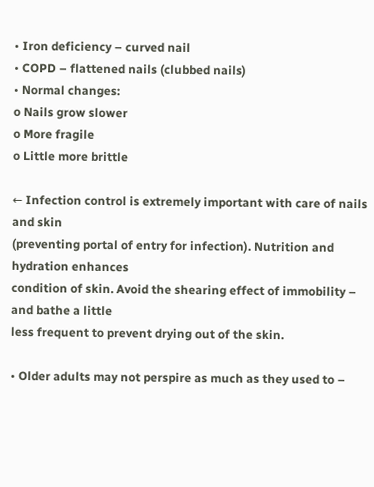• Iron deficiency – curved nail
• COPD – flattened nails (clubbed nails)
• Normal changes:
o Nails grow slower
o More fragile
o Little more brittle

← Infection control is extremely important with care of nails and skin
(preventing portal of entry for infection). Nutrition and hydration enhances
condition of skin. Avoid the shearing effect of immobility – and bathe a little
less frequent to prevent drying out of the skin.

• Older adults may not perspire as much as they used to –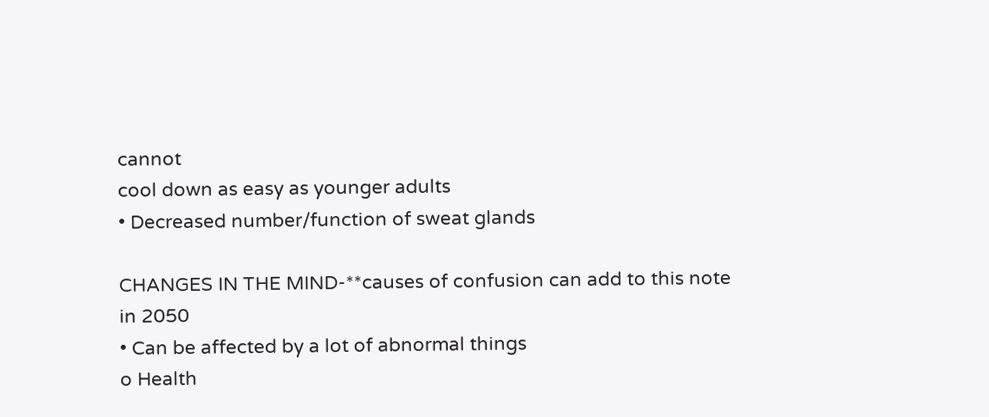cannot
cool down as easy as younger adults
• Decreased number/function of sweat glands

CHANGES IN THE MIND-**causes of confusion can add to this note
in 2050
• Can be affected by a lot of abnormal things
o Health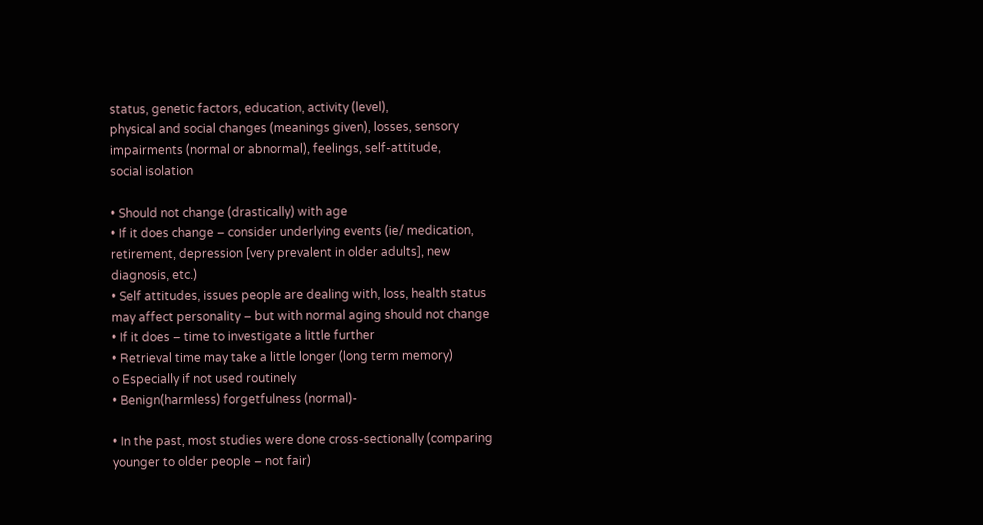status, genetic factors, education, activity (level),
physical and social changes (meanings given), losses, sensory
impairments (normal or abnormal), feelings, self-attitude,
social isolation

• Should not change (drastically) with age
• If it does change – consider underlying events (ie/ medication,
retirement, depression [very prevalent in older adults], new
diagnosis, etc.)
• Self attitudes, issues people are dealing with, loss, health status
may affect personality – but with normal aging should not change
• If it does – time to investigate a little further
• Retrieval time may take a little longer (long term memory)
o Especially if not used routinely
• Benign(harmless) forgetfulness (normal)-

• In the past, most studies were done cross-sectionally (comparing
younger to older people – not fair)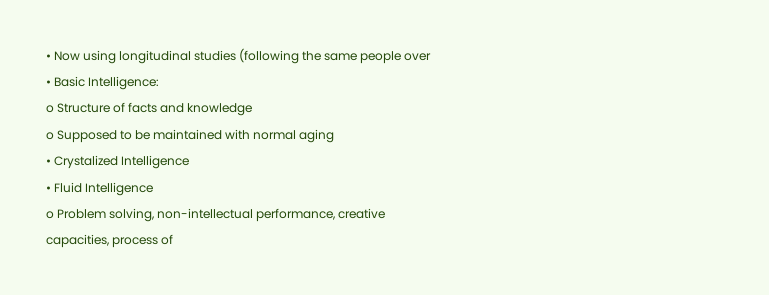• Now using longitudinal studies (following the same people over
• Basic Intelligence:
o Structure of facts and knowledge
o Supposed to be maintained with normal aging
• Crystalized Intelligence
• Fluid Intelligence
o Problem solving, non-intellectual performance, creative
capacities, process of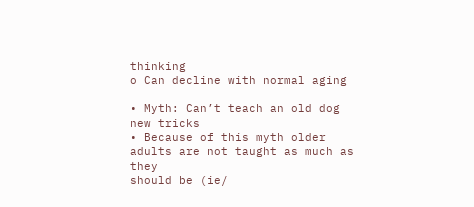thinking
o Can decline with normal aging

• Myth: Can’t teach an old dog new tricks
• Because of this myth older adults are not taught as much as they
should be (ie/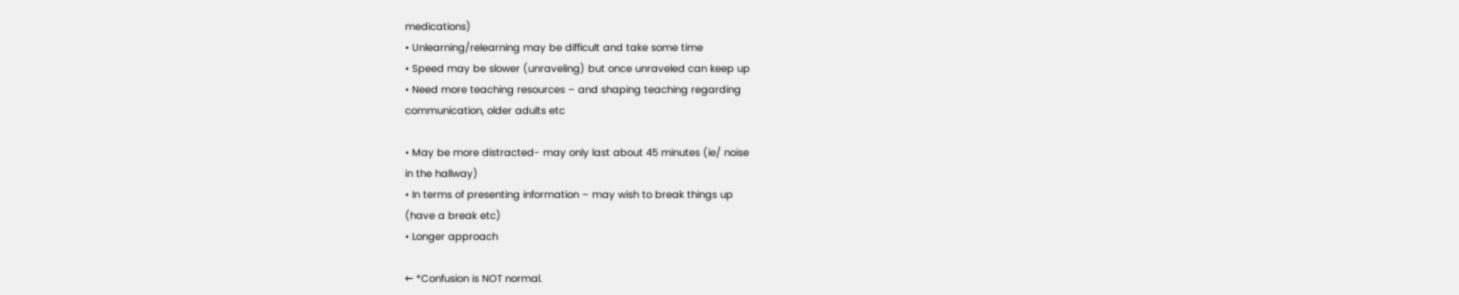medications)
• Unlearning/relearning may be difficult and take some time
• Speed may be slower (unraveling) but once unraveled can keep up
• Need more teaching resources – and shaping teaching regarding
communication, older adults etc

• May be more distracted- may only last about 45 minutes (ie/ noise
in the hallway)
• In terms of presenting information – may wish to break things up
(have a break etc)
• Longer approach

← *Confusion is NOT normal.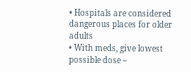• Hospitals are considered dangerous places for older adults
• With meds, give lowest possible dose –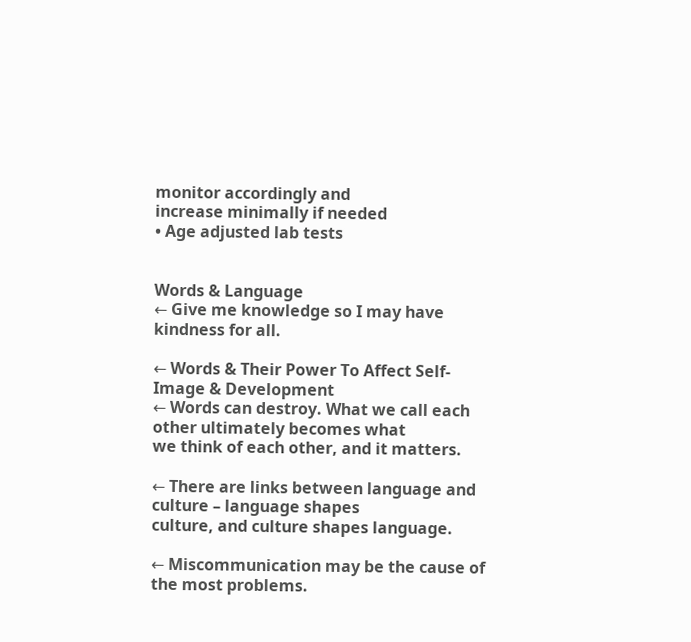monitor accordingly and
increase minimally if needed
• Age adjusted lab tests


Words & Language
← Give me knowledge so I may have kindness for all.

← Words & Their Power To Affect Self-Image & Development
← Words can destroy. What we call each other ultimately becomes what
we think of each other, and it matters.

← There are links between language and culture – language shapes
culture, and culture shapes language.

← Miscommunication may be the cause of the most problems.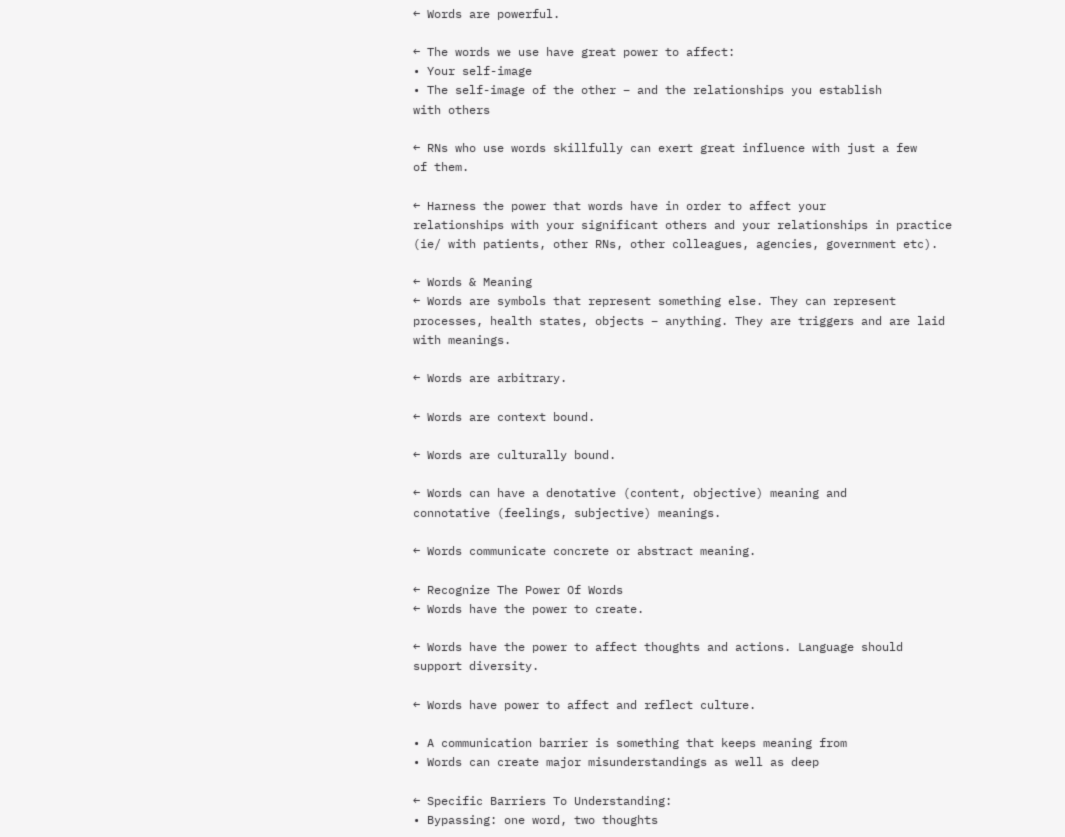← Words are powerful.

← The words we use have great power to affect:
• Your self-image
• The self-image of the other – and the relationships you establish
with others

← RNs who use words skillfully can exert great influence with just a few
of them.

← Harness the power that words have in order to affect your
relationships with your significant others and your relationships in practice
(ie/ with patients, other RNs, other colleagues, agencies, government etc).

← Words & Meaning
← Words are symbols that represent something else. They can represent
processes, health states, objects – anything. They are triggers and are laid
with meanings.

← Words are arbitrary.

← Words are context bound.

← Words are culturally bound.

← Words can have a denotative (content, objective) meaning and
connotative (feelings, subjective) meanings.

← Words communicate concrete or abstract meaning.

← Recognize The Power Of Words
← Words have the power to create.

← Words have the power to affect thoughts and actions. Language should
support diversity.

← Words have power to affect and reflect culture.

• A communication barrier is something that keeps meaning from
• Words can create major misunderstandings as well as deep

← Specific Barriers To Understanding:
• Bypassing: one word, two thoughts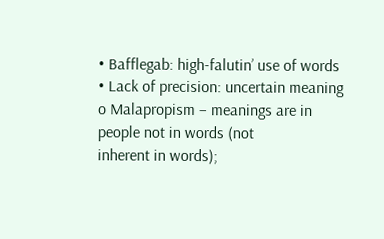• Bafflegab: high-falutin’ use of words
• Lack of precision: uncertain meaning
o Malapropism – meanings are in people not in words (not
inherent in words);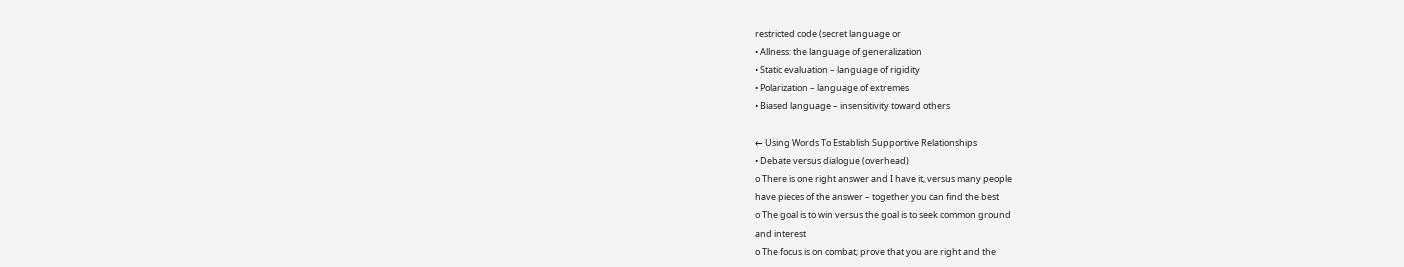restricted code (secret language or
• Allness: the language of generalization
• Static evaluation – language of rigidity
• Polarization – language of extremes
• Biased language – insensitivity toward others

← Using Words To Establish Supportive Relationships
• Debate versus dialogue (overhead)
o There is one right answer and I have it, versus many people
have pieces of the answer – together you can find the best
o The goal is to win versus the goal is to seek common ground
and interest
o The focus is on combat; prove that you are right and the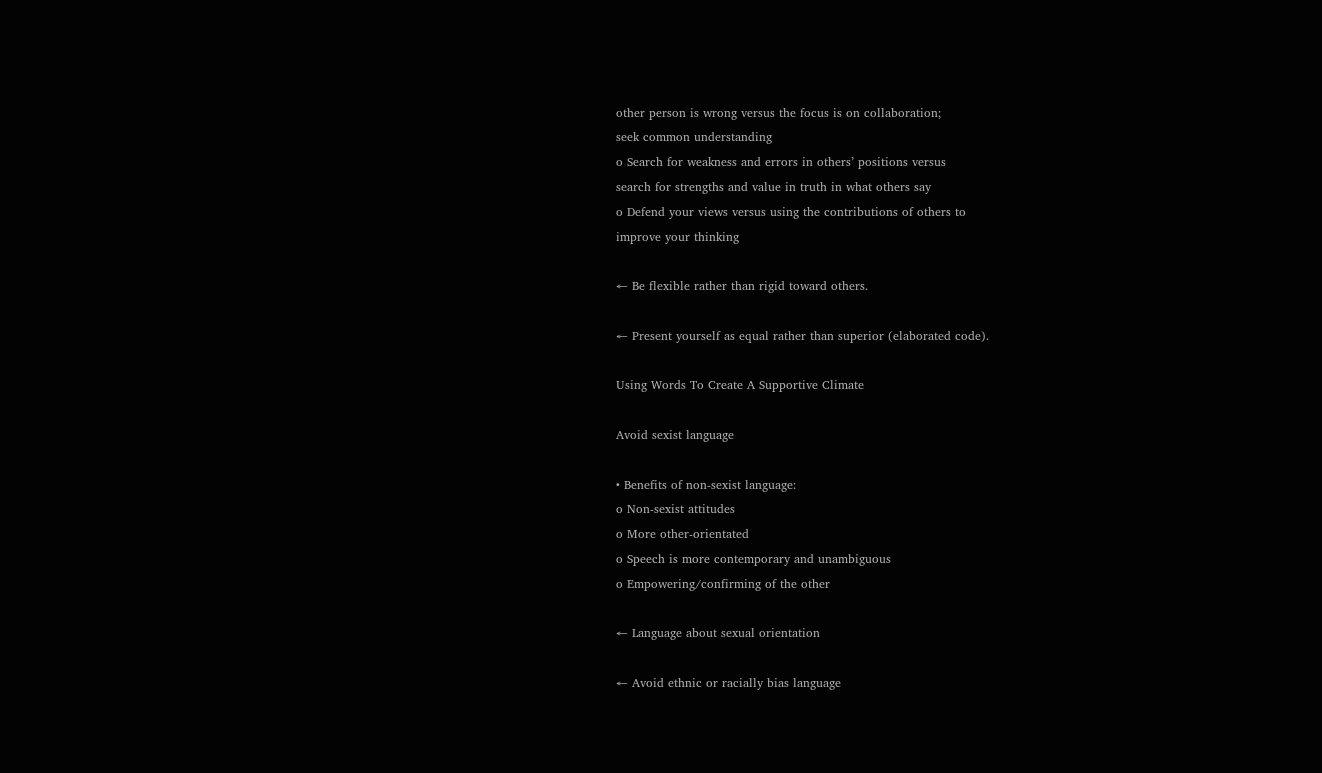other person is wrong versus the focus is on collaboration;
seek common understanding
o Search for weakness and errors in others’ positions versus
search for strengths and value in truth in what others say
o Defend your views versus using the contributions of others to
improve your thinking

← Be flexible rather than rigid toward others.

← Present yourself as equal rather than superior (elaborated code).

Using Words To Create A Supportive Climate

Avoid sexist language

• Benefits of non-sexist language:
o Non-sexist attitudes
o More other-orientated
o Speech is more contemporary and unambiguous
o Empowering/confirming of the other

← Language about sexual orientation

← Avoid ethnic or racially bias language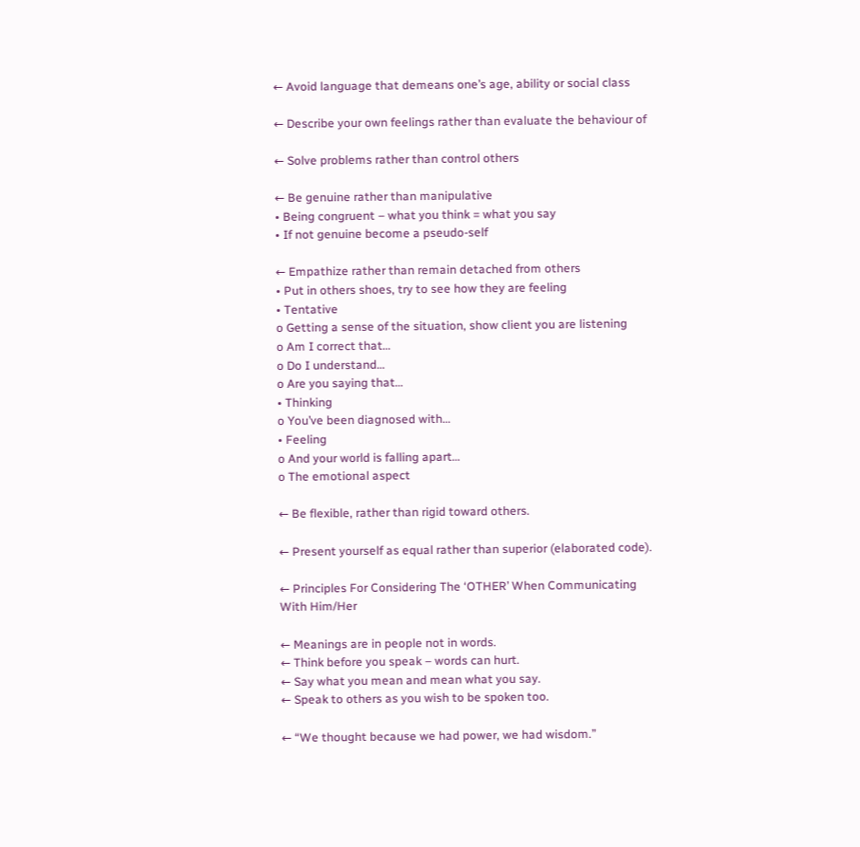← Avoid language that demeans one’s age, ability or social class

← Describe your own feelings rather than evaluate the behaviour of

← Solve problems rather than control others

← Be genuine rather than manipulative
• Being congruent – what you think = what you say
• If not genuine become a pseudo-self

← Empathize rather than remain detached from others
• Put in others shoes, try to see how they are feeling
• Tentative
o Getting a sense of the situation, show client you are listening
o Am I correct that…
o Do I understand…
o Are you saying that…
• Thinking
o You’ve been diagnosed with…
• Feeling
o And your world is falling apart…
o The emotional aspect

← Be flexible, rather than rigid toward others.

← Present yourself as equal rather than superior (elaborated code).

← Principles For Considering The ‘OTHER’ When Communicating
With Him/Her

← Meanings are in people not in words.
← Think before you speak – words can hurt.
← Say what you mean and mean what you say.
← Speak to others as you wish to be spoken too.

← “We thought because we had power, we had wisdom.”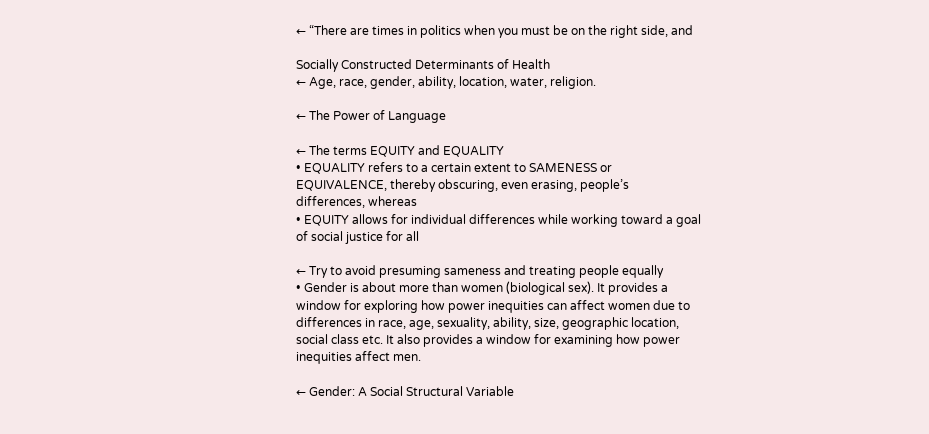← “There are times in politics when you must be on the right side, and

Socially Constructed Determinants of Health
← Age, race, gender, ability, location, water, religion.

← The Power of Language

← The terms EQUITY and EQUALITY
• EQUALITY refers to a certain extent to SAMENESS or
EQUIVALENCE, thereby obscuring, even erasing, people’s
differences, whereas
• EQUITY allows for individual differences while working toward a goal
of social justice for all

← Try to avoid presuming sameness and treating people equally
• Gender is about more than women (biological sex). It provides a
window for exploring how power inequities can affect women due to
differences in race, age, sexuality, ability, size, geographic location,
social class etc. It also provides a window for examining how power
inequities affect men.

← Gender: A Social Structural Variable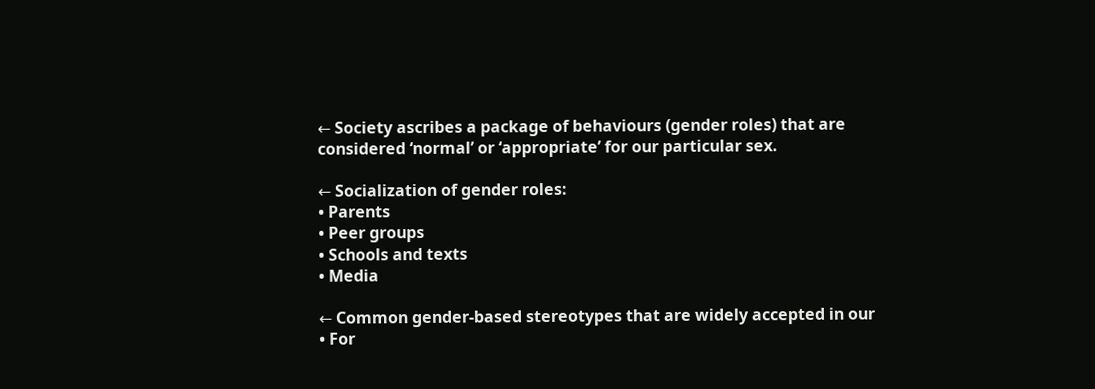← Society ascribes a package of behaviours (gender roles) that are
considered ‘normal’ or ‘appropriate’ for our particular sex.

← Socialization of gender roles:
• Parents
• Peer groups
• Schools and texts
• Media

← Common gender-based stereotypes that are widely accepted in our
• For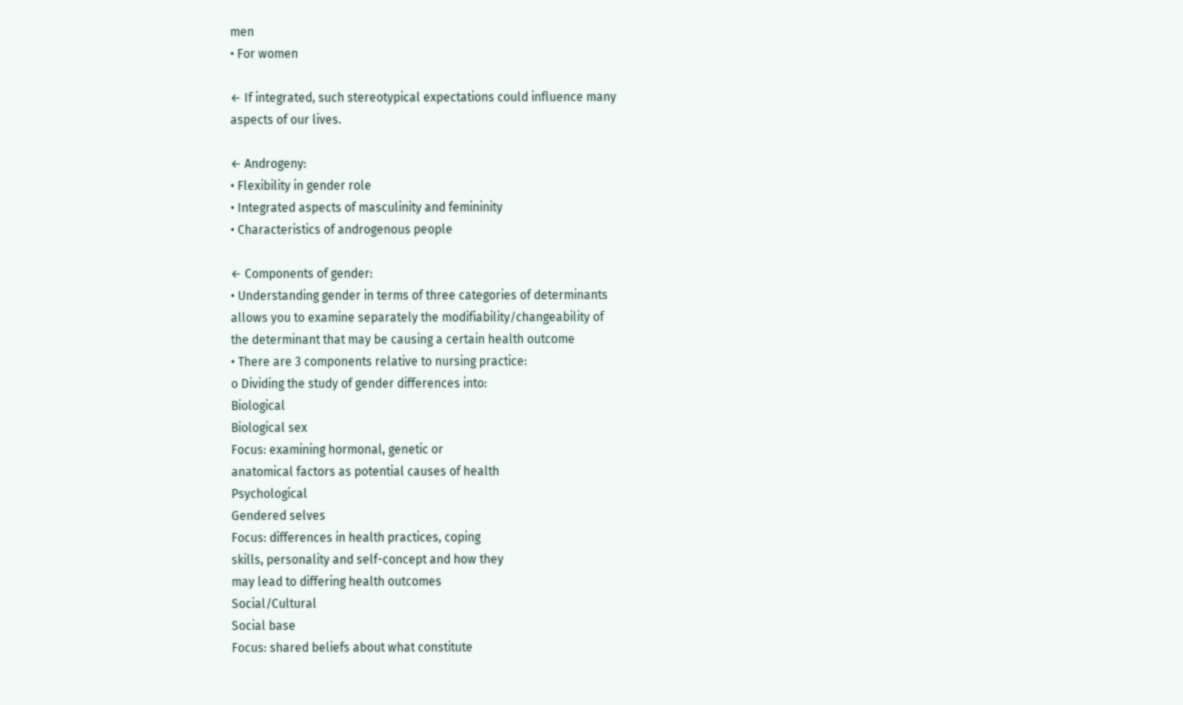men
• For women

← If integrated, such stereotypical expectations could influence many
aspects of our lives.

← Androgeny:
• Flexibility in gender role
• Integrated aspects of masculinity and femininity
• Characteristics of androgenous people

← Components of gender:
• Understanding gender in terms of three categories of determinants
allows you to examine separately the modifiability/changeability of
the determinant that may be causing a certain health outcome
• There are 3 components relative to nursing practice:
o Dividing the study of gender differences into:
Biological
Biological sex
Focus: examining hormonal, genetic or
anatomical factors as potential causes of health
Psychological
Gendered selves
Focus: differences in health practices, coping
skills, personality and self-concept and how they
may lead to differing health outcomes
Social/Cultural
Social base
Focus: shared beliefs about what constitute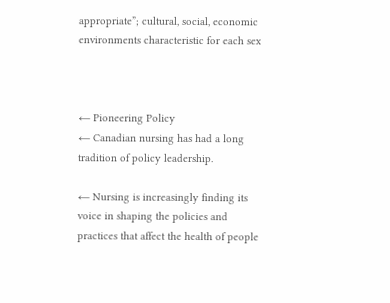appropriate”; cultural, social, economic
environments characteristic for each sex



← Pioneering Policy
← Canadian nursing has had a long tradition of policy leadership.

← Nursing is increasingly finding its voice in shaping the policies and
practices that affect the health of people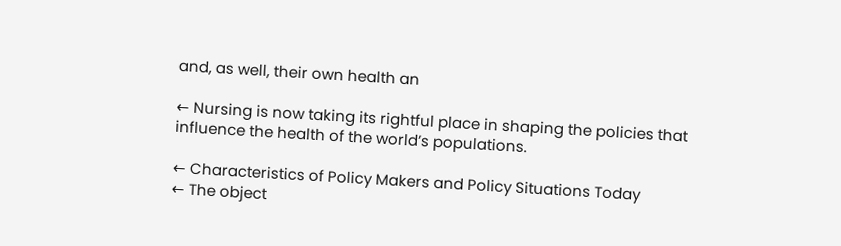and, as well, their own health an

← Nursing is now taking its rightful place in shaping the policies that
influence the health of the world’s populations.

← Characteristics of Policy Makers and Policy Situations Today
← The object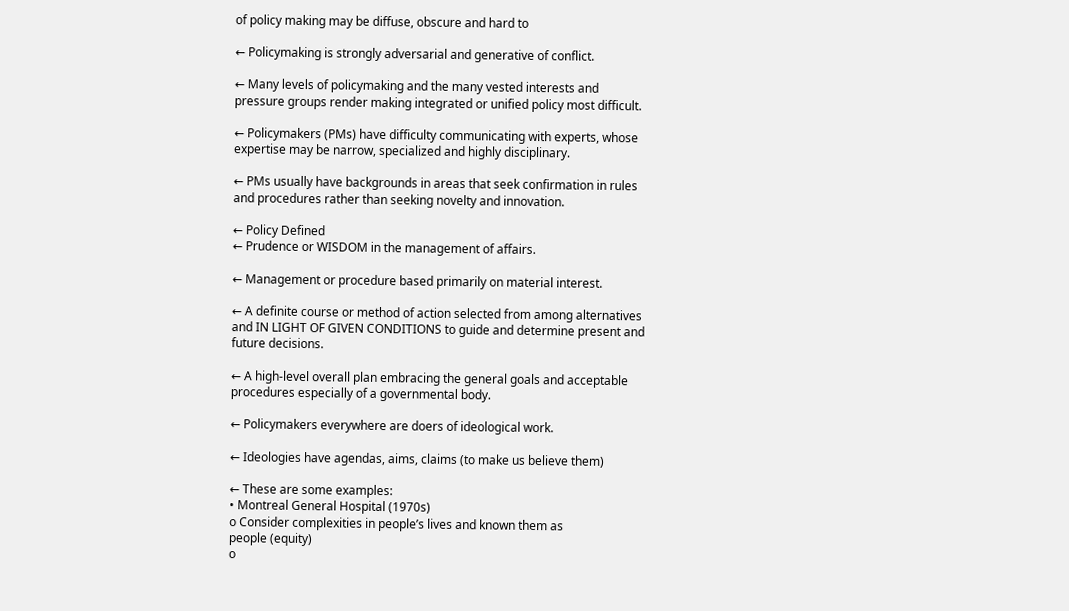of policy making may be diffuse, obscure and hard to

← Policymaking is strongly adversarial and generative of conflict.

← Many levels of policymaking and the many vested interests and
pressure groups render making integrated or unified policy most difficult.

← Policymakers (PMs) have difficulty communicating with experts, whose
expertise may be narrow, specialized and highly disciplinary.

← PMs usually have backgrounds in areas that seek confirmation in rules
and procedures rather than seeking novelty and innovation.

← Policy Defined
← Prudence or WISDOM in the management of affairs.

← Management or procedure based primarily on material interest.

← A definite course or method of action selected from among alternatives
and IN LIGHT OF GIVEN CONDITIONS to guide and determine present and
future decisions.

← A high-level overall plan embracing the general goals and acceptable
procedures especially of a governmental body.

← Policymakers everywhere are doers of ideological work.

← Ideologies have agendas, aims, claims (to make us believe them)

← These are some examples:
• Montreal General Hospital (1970s)
o Consider complexities in people’s lives and known them as
people (equity)
o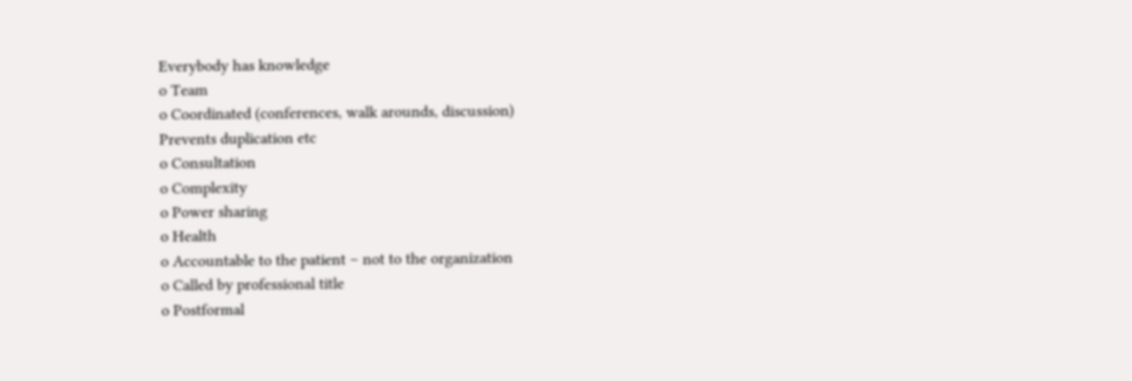Everybody has knowledge
o Team
o Coordinated (conferences, walk arounds, discussion)
Prevents duplication etc
o Consultation
o Complexity
o Power sharing
o Health
o Accountable to the patient – not to the organization
o Called by professional title
o Postformal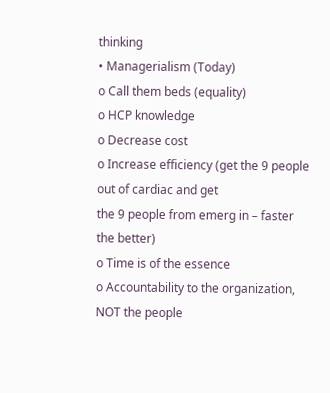thinking
• Managerialism (Today)
o Call them beds (equality)
o HCP knowledge
o Decrease cost
o Increase efficiency (get the 9 people out of cardiac and get
the 9 people from emerg in – faster the better)
o Time is of the essence
o Accountability to the organization, NOT the people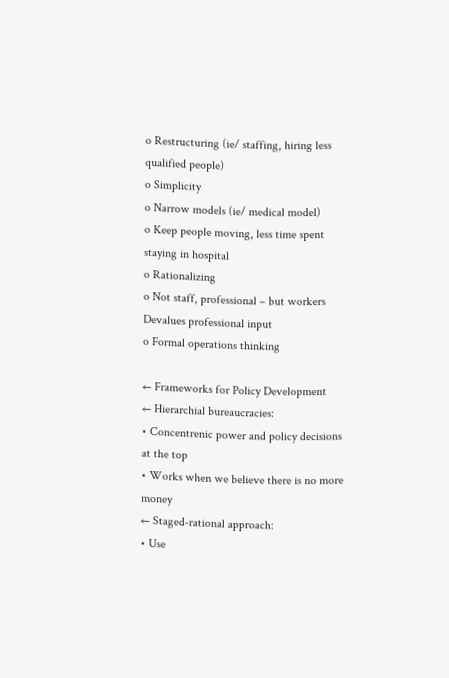o Restructuring (ie/ staffing, hiring less qualified people)
o Simplicity
o Narrow models (ie/ medical model)
o Keep people moving, less time spent staying in hospital
o Rationalizing
o Not staff, professional – but workers
Devalues professional input
o Formal operations thinking

← Frameworks for Policy Development
← Hierarchial bureaucracies:
• Concentrenic power and policy decisions at the top
• Works when we believe there is no more money
← Staged-rational approach:
• Use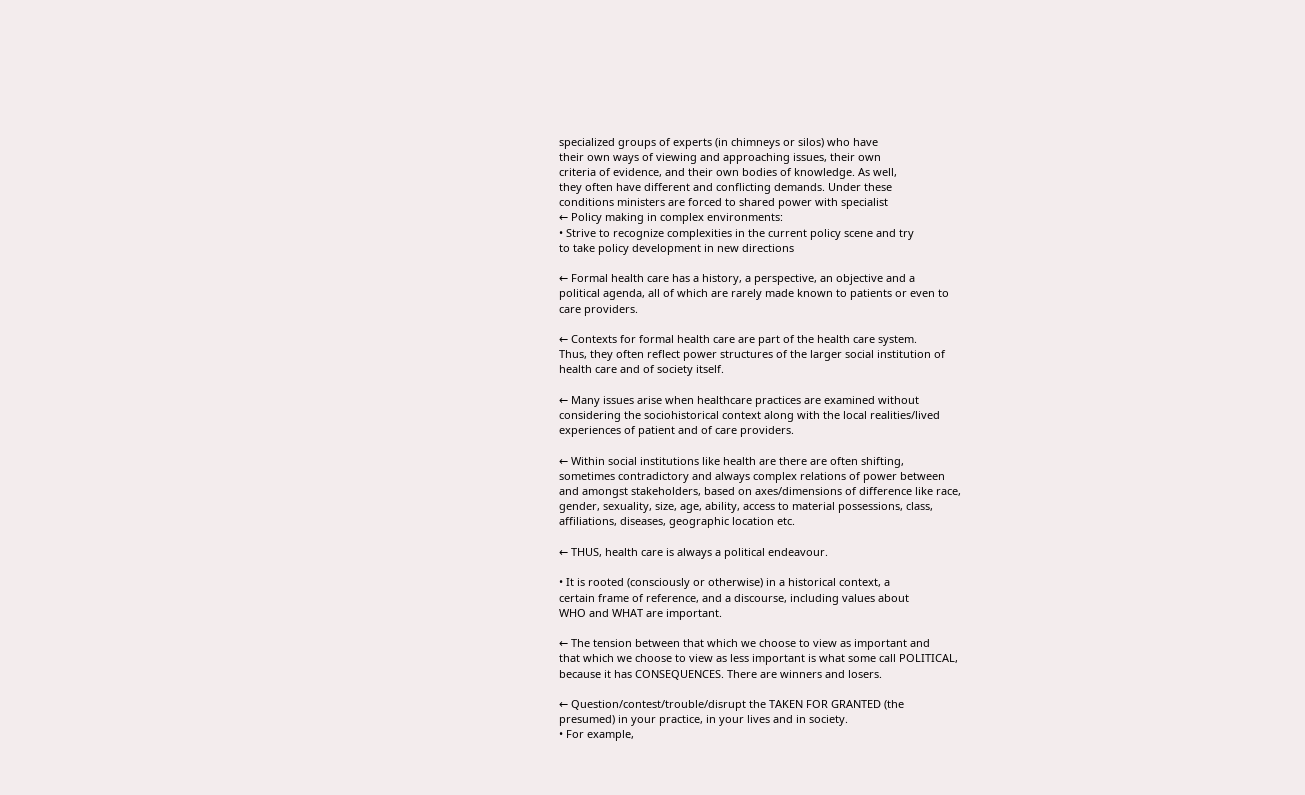specialized groups of experts (in chimneys or silos) who have
their own ways of viewing and approaching issues, their own
criteria of evidence, and their own bodies of knowledge. As well,
they often have different and conflicting demands. Under these
conditions ministers are forced to shared power with specialist
← Policy making in complex environments:
• Strive to recognize complexities in the current policy scene and try
to take policy development in new directions

← Formal health care has a history, a perspective, an objective and a
political agenda, all of which are rarely made known to patients or even to
care providers.

← Contexts for formal health care are part of the health care system.
Thus, they often reflect power structures of the larger social institution of
health care and of society itself.

← Many issues arise when healthcare practices are examined without
considering the sociohistorical context along with the local realities/lived
experiences of patient and of care providers.

← Within social institutions like health are there are often shifting,
sometimes contradictory and always complex relations of power between
and amongst stakeholders, based on axes/dimensions of difference like race,
gender, sexuality, size, age, ability, access to material possessions, class,
affiliations, diseases, geographic location etc.

← THUS, health care is always a political endeavour.

• It is rooted (consciously or otherwise) in a historical context, a
certain frame of reference, and a discourse, including values about
WHO and WHAT are important.

← The tension between that which we choose to view as important and
that which we choose to view as less important is what some call POLITICAL,
because it has CONSEQUENCES. There are winners and losers.

← Question/contest/trouble/disrupt the TAKEN FOR GRANTED (the
presumed) in your practice, in your lives and in society.
• For example,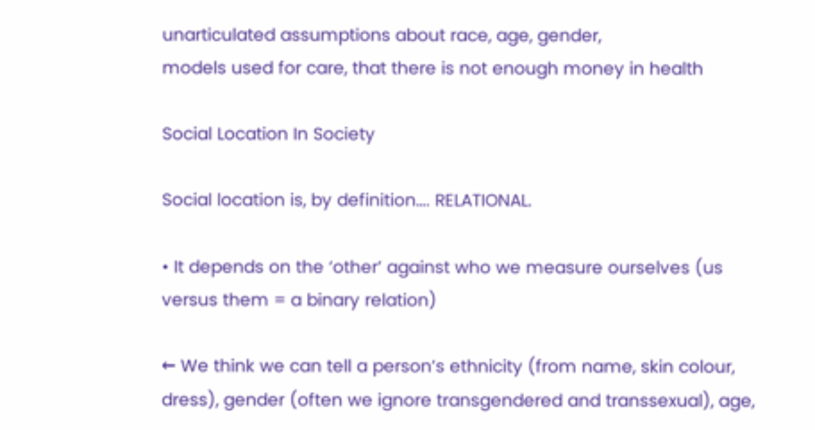unarticulated assumptions about race, age, gender,
models used for care, that there is not enough money in health

Social Location In Society

Social location is, by definition…. RELATIONAL.

• It depends on the ‘other’ against who we measure ourselves (us
versus them = a binary relation)

← We think we can tell a person’s ethnicity (from name, skin colour,
dress), gender (often we ignore transgendered and transsexual), age,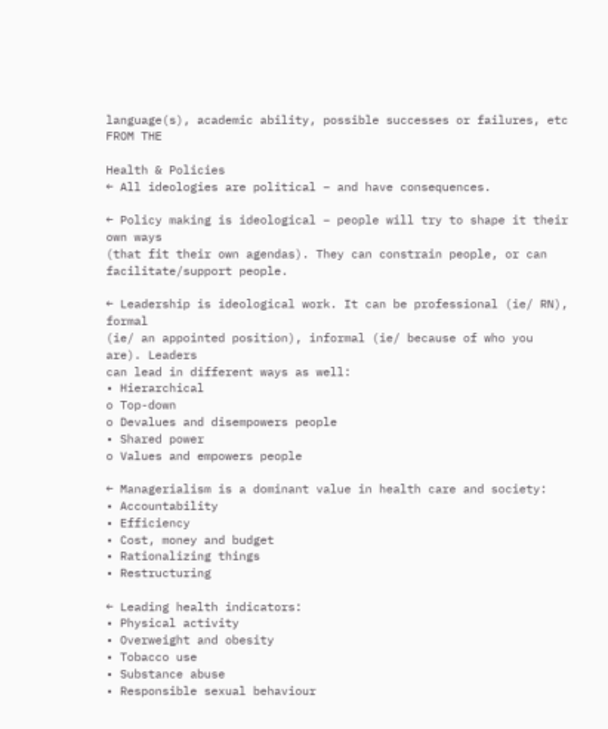language(s), academic ability, possible successes or failures, etc FROM THE

Health & Policies
← All ideologies are political – and have consequences.

← Policy making is ideological – people will try to shape it their own ways
(that fit their own agendas). They can constrain people, or can
facilitate/support people.

← Leadership is ideological work. It can be professional (ie/ RN), formal
(ie/ an appointed position), informal (ie/ because of who you are). Leaders
can lead in different ways as well:
• Hierarchical
o Top-down
o Devalues and disempowers people
• Shared power
o Values and empowers people

← Managerialism is a dominant value in health care and society:
• Accountability
• Efficiency
• Cost, money and budget
• Rationalizing things
• Restructuring

← Leading health indicators:
• Physical activity
• Overweight and obesity
• Tobacco use
• Substance abuse
• Responsible sexual behaviour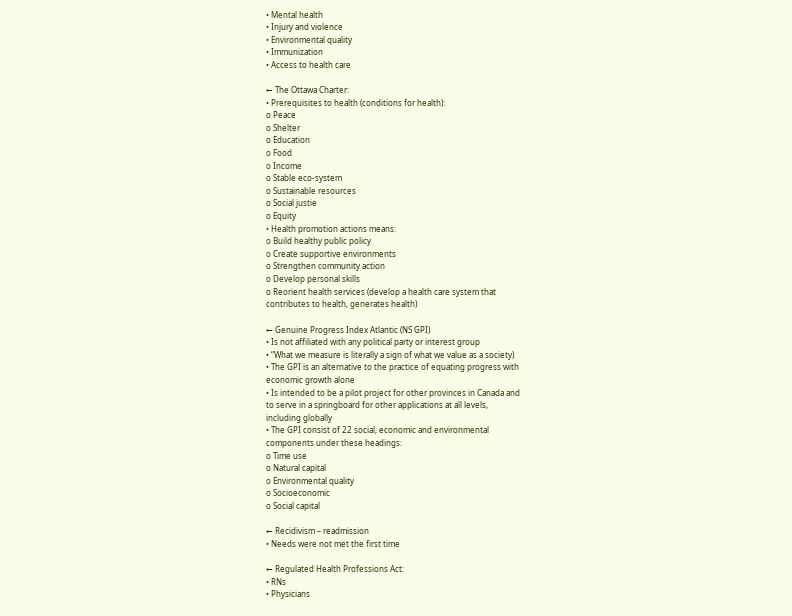• Mental health
• Injury and violence
• Environmental quality
• Immunization
• Access to health care

← The Ottawa Charter:
• Prerequisites to health (conditions for health):
o Peace
o Shelter
o Education
o Food
o Income
o Stable eco-system
o Sustainable resources
o Social justie
o Equity
• Health promotion actions means:
o Build healthy public policy
o Create supportive environments
o Strengthen community action
o Develop personal skills
o Reorient health services (develop a health care system that
contributes to health, generates health)

← Genuine Progress Index Atlantic (NS GPI)
• Is not affiliated with any political party or interest group
• “What we measure is literally a sign of what we value as a society)
• The GPI is an alternative to the practice of equating progress with
economic growth alone
• Is intended to be a pilot project for other provinces in Canada and
to serve in a springboard for other applications at all levels,
including globally
• The GPI consist of 22 social, economic and environmental
components under these headings:
o Time use
o Natural capital
o Environmental quality
o Socioeconomic
o Social capital

← Recidivism – readmission
• Needs were not met the first time

← Regulated Health Professions Act:
• RNs
• Physicians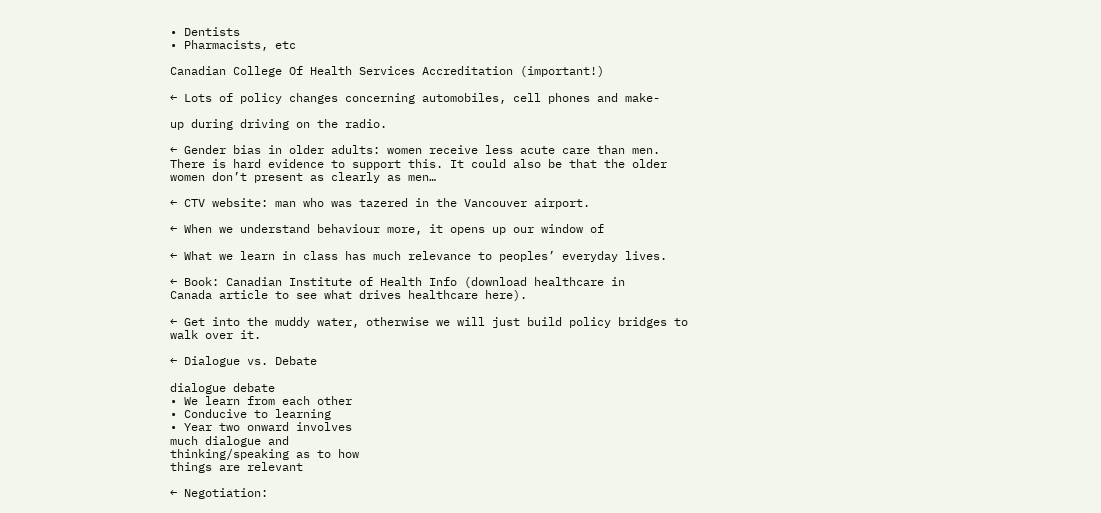• Dentists
• Pharmacists, etc

Canadian College Of Health Services Accreditation (important!)

← Lots of policy changes concerning automobiles, cell phones and make-

up during driving on the radio.

← Gender bias in older adults: women receive less acute care than men.
There is hard evidence to support this. It could also be that the older
women don’t present as clearly as men…

← CTV website: man who was tazered in the Vancouver airport.

← When we understand behaviour more, it opens up our window of

← What we learn in class has much relevance to peoples’ everyday lives.

← Book: Canadian Institute of Health Info (download healthcare in
Canada article to see what drives healthcare here).

← Get into the muddy water, otherwise we will just build policy bridges to
walk over it.

← Dialogue vs. Debate

dialogue debate
• We learn from each other
• Conducive to learning
• Year two onward involves
much dialogue and
thinking/speaking as to how
things are relevant

← Negotiation: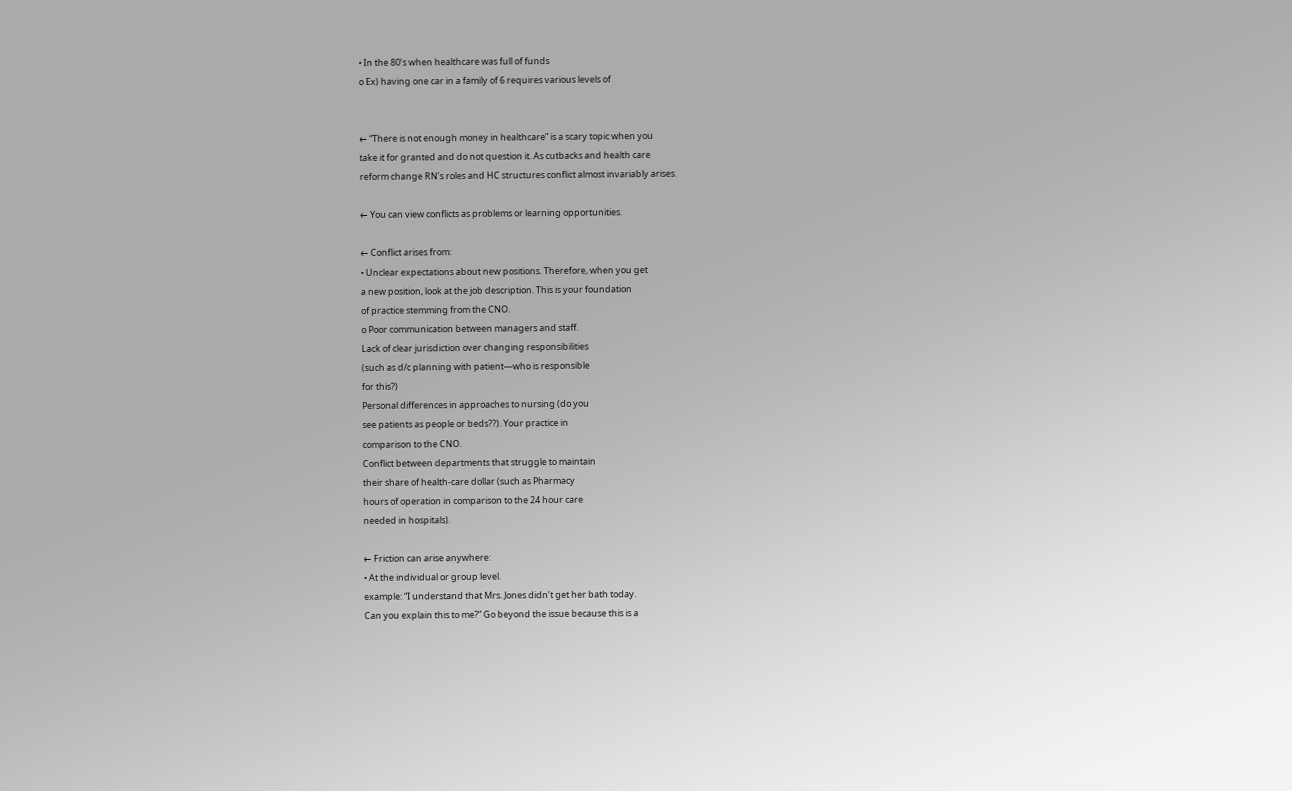• In the 80’s when healthcare was full of funds
o Ex) having one car in a family of 6 requires various levels of


← “There is not enough money in healthcare” is a scary topic when you
take it for granted and do not question it. As cutbacks and health care
reform change RN’s roles and HC structures conflict almost invariably arises.

← You can view conflicts as problems or learning opportunities.

← Conflict arises from:
• Unclear expectations about new positions. Therefore, when you get
a new position, look at the job description. This is your foundation
of practice stemming from the CNO.
o Poor communication between managers and staff.
Lack of clear jurisdiction over changing responsibilities
(such as d/c planning with patient—who is responsible
for this?)
Personal differences in approaches to nursing (do you
see patients as people or beds??). Your practice in
comparison to the CNO.
Conflict between departments that struggle to maintain
their share of health-care dollar (such as Pharmacy
hours of operation in comparison to the 24 hour care
needed in hospitals).

← Friction can arise anywhere:
• At the individual or group level.
example: “I understand that Mrs. Jones didn’t get her bath today.
Can you explain this to me?” Go beyond the issue because this is a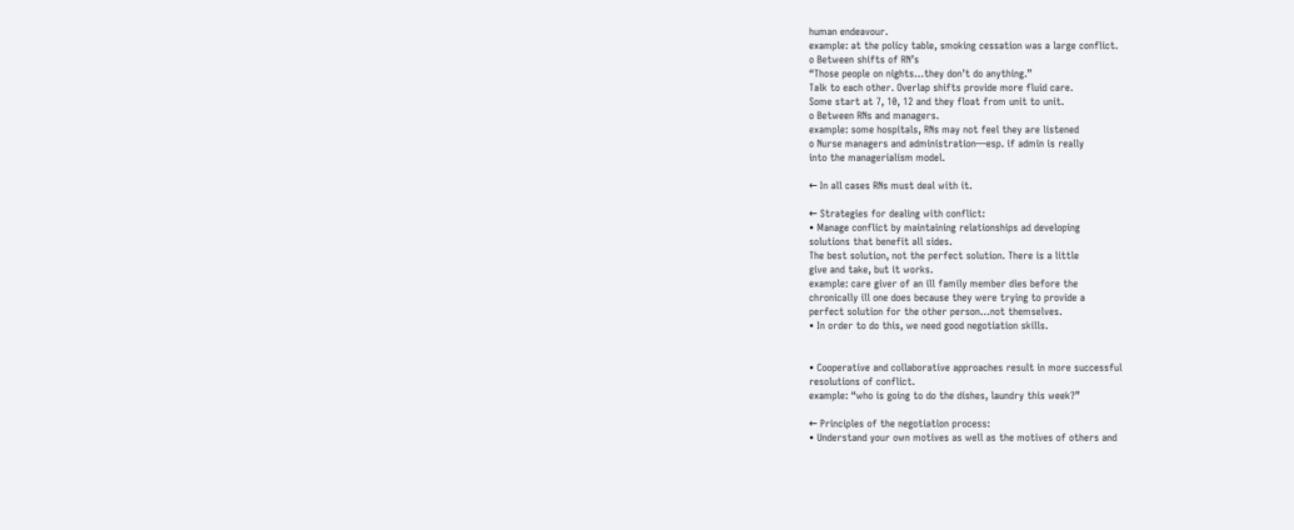human endeavour.
example: at the policy table, smoking cessation was a large conflict.
o Between shifts of RN’s
“Those people on nights…they don’t do anything.”
Talk to each other. Overlap shifts provide more fluid care.
Some start at 7, 10, 12 and they float from unit to unit.
o Between RNs and managers.
example: some hospitals, RNs may not feel they are listened
o Nurse managers and administration—esp. if admin is really
into the managerialism model.

← In all cases RNs must deal with it.

← Strategies for dealing with conflict:
• Manage conflict by maintaining relationships ad developing
solutions that benefit all sides.
The best solution, not the perfect solution. There is a little
give and take, but it works.
example: care giver of an ill family member dies before the
chronically ill one does because they were trying to provide a
perfect solution for the other person…not themselves.
• In order to do this, we need good negotiation skills.


• Cooperative and collaborative approaches result in more successful
resolutions of conflict.
example: “who is going to do the dishes, laundry this week?”

← Principles of the negotiation process:
• Understand your own motives as well as the motives of others and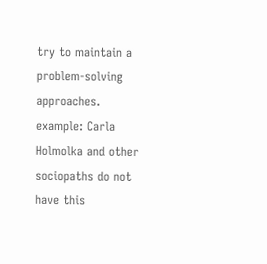try to maintain a problem-solving approaches.
example: Carla Holmolka and other sociopaths do not have this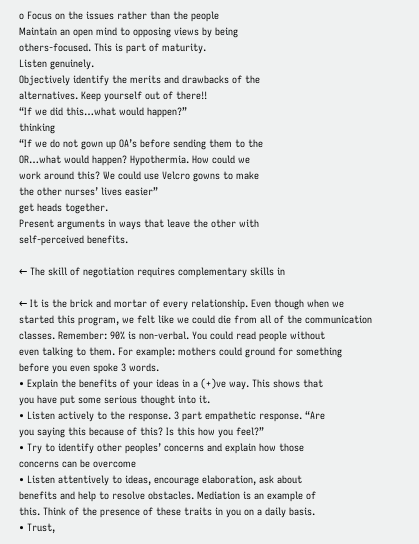o Focus on the issues rather than the people
Maintain an open mind to opposing views by being
others-focused. This is part of maturity.
Listen genuinely.
Objectively identify the merits and drawbacks of the
alternatives. Keep yourself out of there!!
“If we did this…what would happen?”
thinking
“If we do not gown up OA’s before sending them to the
OR…what would happen? Hypothermia. How could we
work around this? We could use Velcro gowns to make
the other nurses’ lives easier”
get heads together.
Present arguments in ways that leave the other with
self-perceived benefits.

← The skill of negotiation requires complementary skills in

← It is the brick and mortar of every relationship. Even though when we
started this program, we felt like we could die from all of the communication
classes. Remember: 90% is non-verbal. You could read people without
even talking to them. For example: mothers could ground for something
before you even spoke 3 words.
• Explain the benefits of your ideas in a (+)ve way. This shows that
you have put some serious thought into it.
• Listen actively to the response. 3 part empathetic response. “Are
you saying this because of this? Is this how you feel?”
• Try to identify other peoples’ concerns and explain how those
concerns can be overcome
• Listen attentively to ideas, encourage elaboration, ask about
benefits and help to resolve obstacles. Mediation is an example of
this. Think of the presence of these traits in you on a daily basis.
• Trust,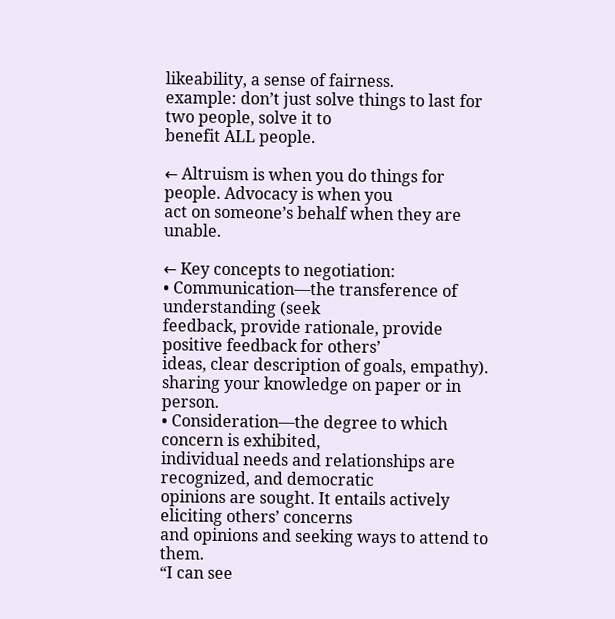likeability, a sense of fairness.
example: don’t just solve things to last for two people, solve it to
benefit ALL people.

← Altruism is when you do things for people. Advocacy is when you
act on someone’s behalf when they are unable.

← Key concepts to negotiation:
• Communication—the transference of understanding (seek
feedback, provide rationale, provide positive feedback for others’
ideas, clear description of goals, empathy).
sharing your knowledge on paper or in person.
• Consideration—the degree to which concern is exhibited,
individual needs and relationships are recognized, and democratic
opinions are sought. It entails actively eliciting others’ concerns
and opinions and seeking ways to attend to them.
“I can see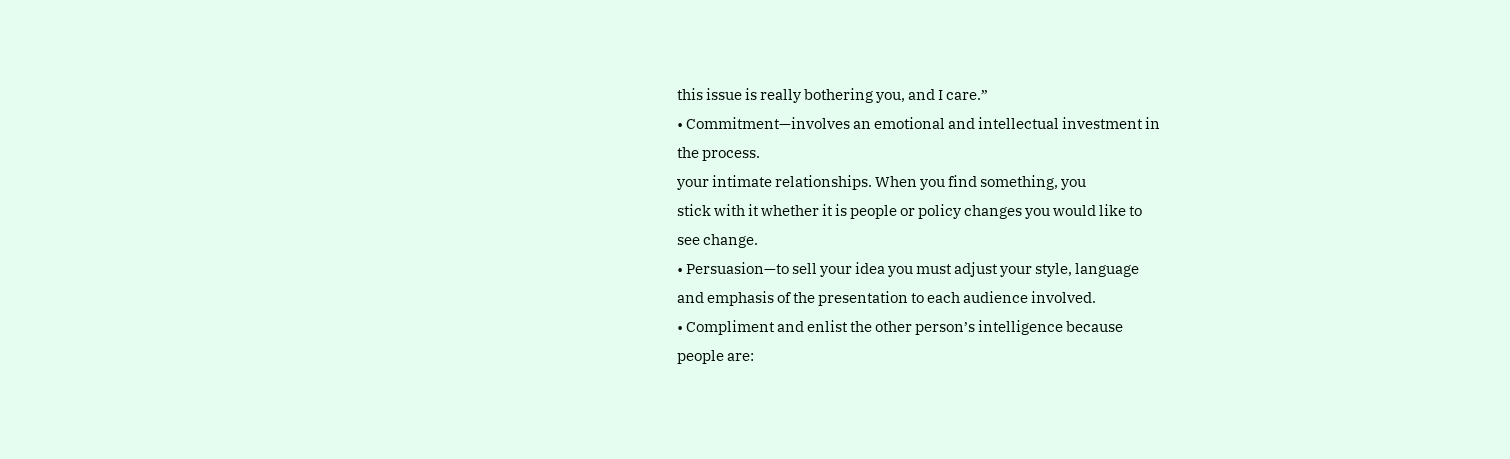this issue is really bothering you, and I care.”
• Commitment—involves an emotional and intellectual investment in
the process.
your intimate relationships. When you find something, you
stick with it whether it is people or policy changes you would like to
see change.
• Persuasion—to sell your idea you must adjust your style, language
and emphasis of the presentation to each audience involved.
• Compliment and enlist the other person’s intelligence because
people are: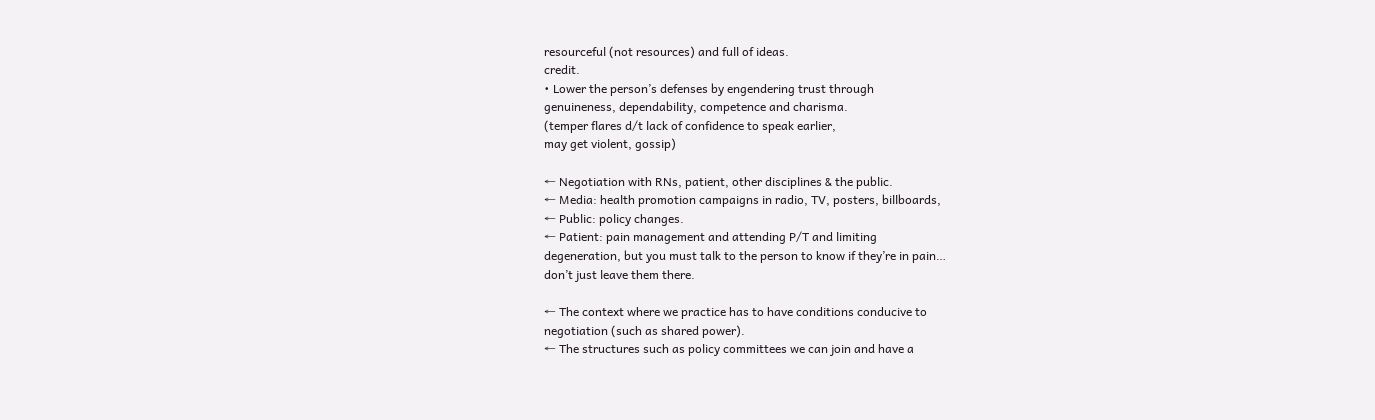resourceful (not resources) and full of ideas.
credit.
• Lower the person’s defenses by engendering trust through
genuineness, dependability, competence and charisma.
(temper flares d/t lack of confidence to speak earlier,
may get violent, gossip)

← Negotiation with RNs, patient, other disciplines & the public.
← Media: health promotion campaigns in radio, TV, posters, billboards,
← Public: policy changes.
← Patient: pain management and attending P/T and limiting
degeneration, but you must talk to the person to know if they’re in pain…
don’t just leave them there.

← The context where we practice has to have conditions conducive to
negotiation (such as shared power).
← The structures such as policy committees we can join and have a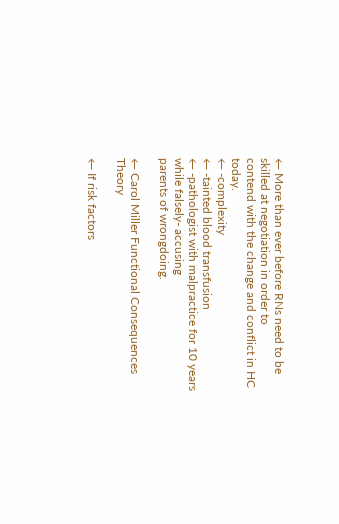← More than ever before RNs need to be skilled at negotiation in order to
contend with the change and conflict in HC today.
← -complexity
← -tainted blood transfusion
← -pathologist with malpractice for 10 years while falsely- accusing
parents of wrongdoing.

← Carol Miller Functional Consequences Theory

← If risk factors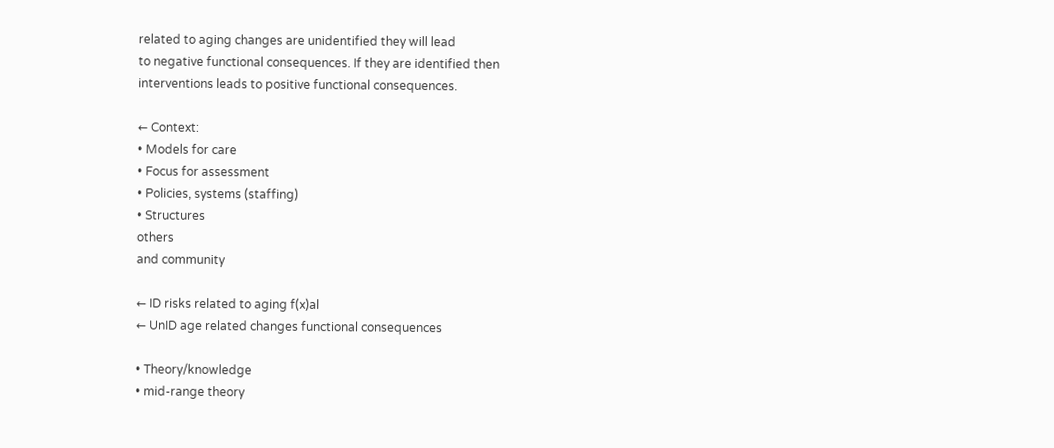related to aging changes are unidentified they will lead
to negative functional consequences. If they are identified then
interventions leads to positive functional consequences.

← Context:
• Models for care
• Focus for assessment
• Policies, systems (staffing)
• Structures
others
and community

← ID risks related to aging f(x)al
← UnID age related changes functional consequences

• Theory/knowledge
• mid-range theory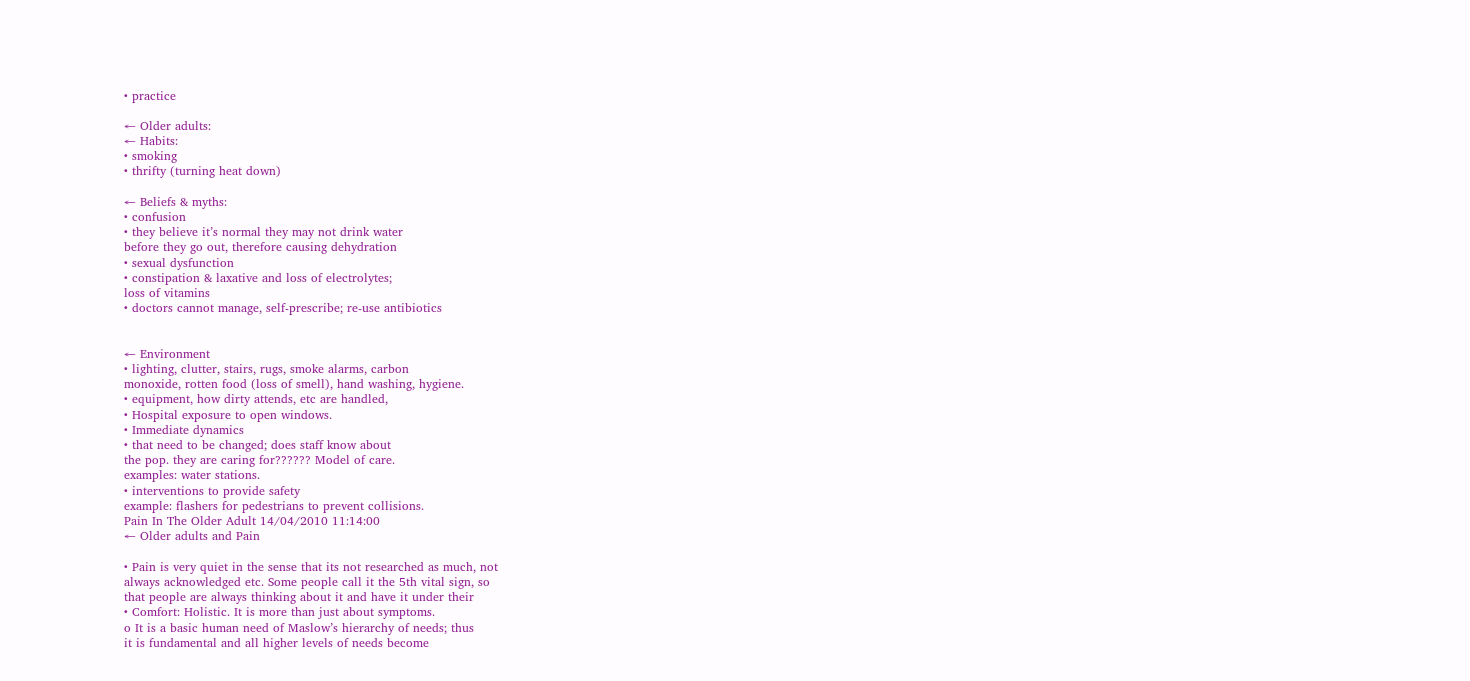• practice

← Older adults:
← Habits:
• smoking
• thrifty (turning heat down)

← Beliefs & myths:
• confusion
• they believe it’s normal they may not drink water
before they go out, therefore causing dehydration
• sexual dysfunction
• constipation & laxative and loss of electrolytes;
loss of vitamins
• doctors cannot manage, self-prescribe; re-use antibiotics


← Environment
• lighting, clutter, stairs, rugs, smoke alarms, carbon
monoxide, rotten food (loss of smell), hand washing, hygiene.
• equipment, how dirty attends, etc are handled,
• Hospital exposure to open windows.
• Immediate dynamics
• that need to be changed; does staff know about
the pop. they are caring for?????? Model of care.
examples: water stations.
• interventions to provide safety
example: flashers for pedestrians to prevent collisions.
Pain In The Older Adult 14/04/2010 11:14:00
← Older adults and Pain

• Pain is very quiet in the sense that its not researched as much, not
always acknowledged etc. Some people call it the 5th vital sign, so
that people are always thinking about it and have it under their
• Comfort: Holistic. It is more than just about symptoms.
o It is a basic human need of Maslow’s hierarchy of needs; thus
it is fundamental and all higher levels of needs become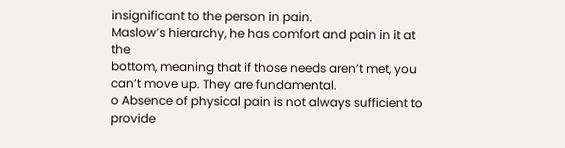insignificant to the person in pain.
Maslow’s hierarchy, he has comfort and pain in it at the
bottom, meaning that if those needs aren’t met, you
can’t move up. They are fundamental.
o Absence of physical pain is not always sufficient to provide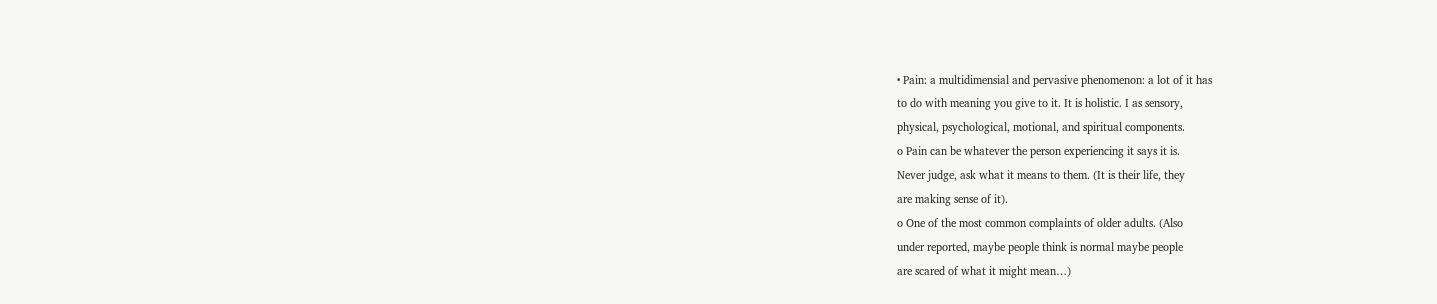• Pain: a multidimensial and pervasive phenomenon: a lot of it has
to do with meaning you give to it. It is holistic. I as sensory,
physical, psychological, motional, and spiritual components.
o Pain can be whatever the person experiencing it says it is.
Never judge, ask what it means to them. (It is their life, they
are making sense of it).
o One of the most common complaints of older adults. (Also
under reported, maybe people think is normal maybe people
are scared of what it might mean…)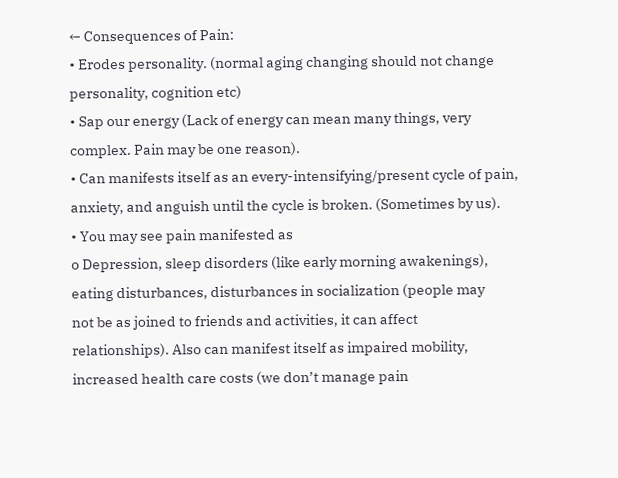← Consequences of Pain:
• Erodes personality. (normal aging changing should not change
personality, cognition etc)
• Sap our energy (Lack of energy can mean many things, very
complex. Pain may be one reason).
• Can manifests itself as an every-intensifying/present cycle of pain,
anxiety, and anguish until the cycle is broken. (Sometimes by us).
• You may see pain manifested as
o Depression, sleep disorders (like early morning awakenings),
eating disturbances, disturbances in socialization (people may
not be as joined to friends and activities, it can affect
relationships). Also can manifest itself as impaired mobility,
increased health care costs (we don’t manage pain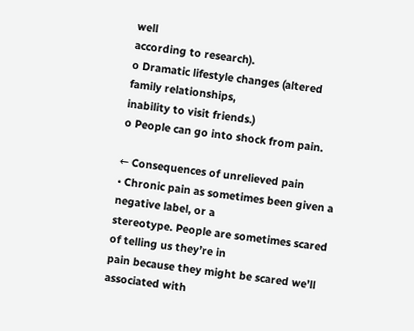well
according to research).
o Dramatic lifestyle changes (altered family relationships,
inability to visit friends.)
o People can go into shock from pain.

← Consequences of unrelieved pain
• Chronic pain as sometimes been given a negative label, or a
stereotype. People are sometimes scared of telling us they’re in
pain because they might be scared we’ll associated with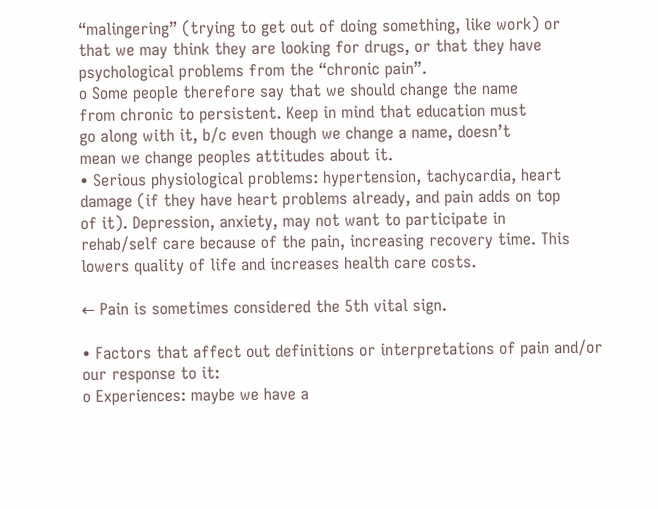“malingering” (trying to get out of doing something, like work) or
that we may think they are looking for drugs, or that they have
psychological problems from the “chronic pain”.
o Some people therefore say that we should change the name
from chronic to persistent. Keep in mind that education must
go along with it, b/c even though we change a name, doesn’t
mean we change peoples attitudes about it.
• Serious physiological problems: hypertension, tachycardia, heart
damage (if they have heart problems already, and pain adds on top
of it). Depression, anxiety, may not want to participate in
rehab/self care because of the pain, increasing recovery time. This
lowers quality of life and increases health care costs.

← Pain is sometimes considered the 5th vital sign.

• Factors that affect out definitions or interpretations of pain and/or
our response to it:
o Experiences: maybe we have a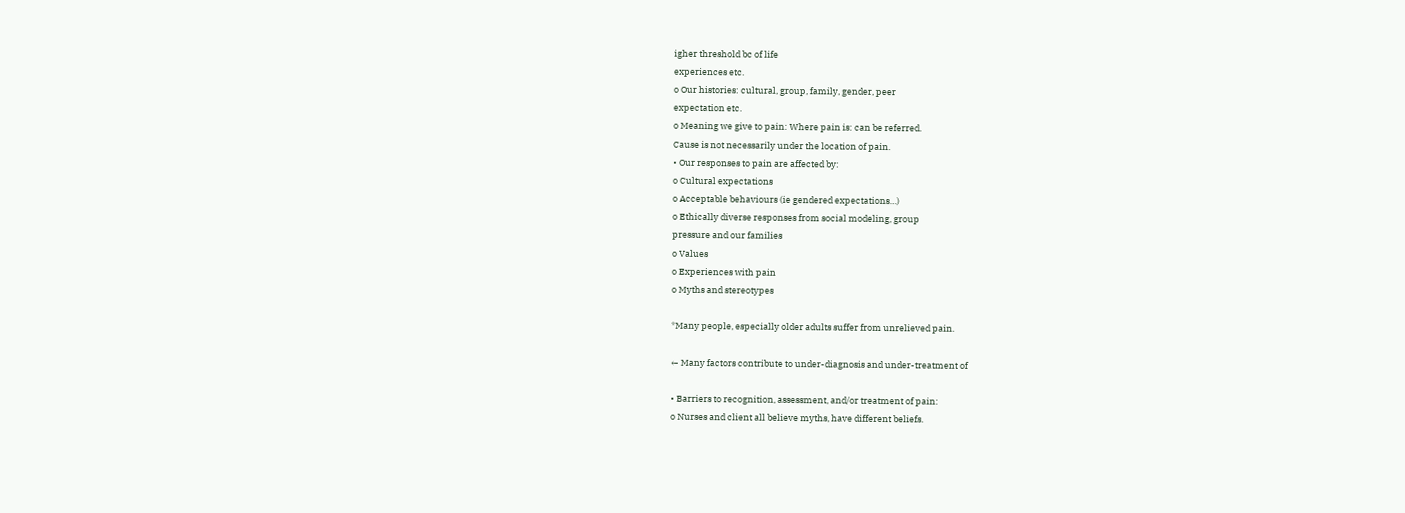igher threshold bc of life
experiences etc.
o Our histories: cultural, group, family, gender, peer
expectation etc.
o Meaning we give to pain: Where pain is: can be referred.
Cause is not necessarily under the location of pain.
• Our responses to pain are affected by:
o Cultural expectations
o Acceptable behaviours (ie gendered expectations…)
o Ethically diverse responses from social modeling, group
pressure and our families
o Values
o Experiences with pain
o Myths and stereotypes

*Many people, especially older adults suffer from unrelieved pain.

← Many factors contribute to under-diagnosis and under-treatment of

• Barriers to recognition, assessment, and/or treatment of pain:
o Nurses and client all believe myths, have different beliefs.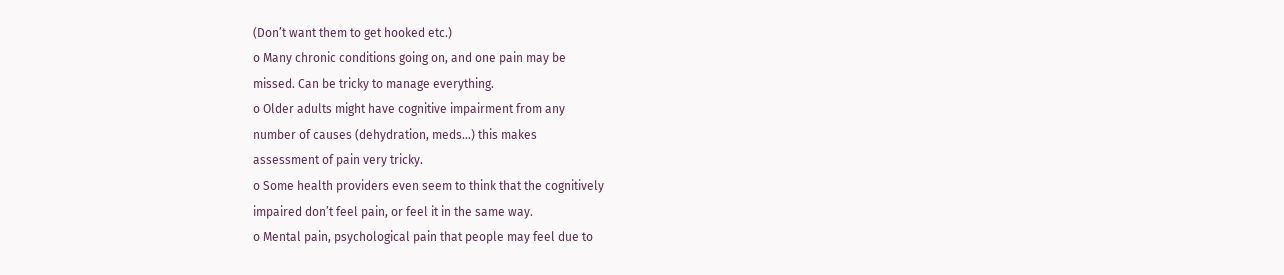(Don’t want them to get hooked etc.)
o Many chronic conditions going on, and one pain may be
missed. Can be tricky to manage everything.
o Older adults might have cognitive impairment from any
number of causes (dehydration, meds…) this makes
assessment of pain very tricky.
o Some health providers even seem to think that the cognitively
impaired don’t feel pain, or feel it in the same way.
o Mental pain, psychological pain that people may feel due to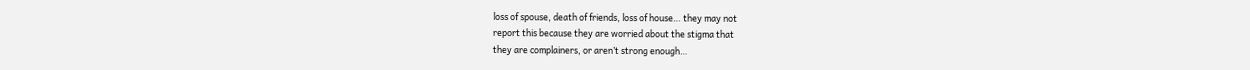loss of spouse, death of friends, loss of house… they may not
report this because they are worried about the stigma that
they are complainers, or aren’t strong enough…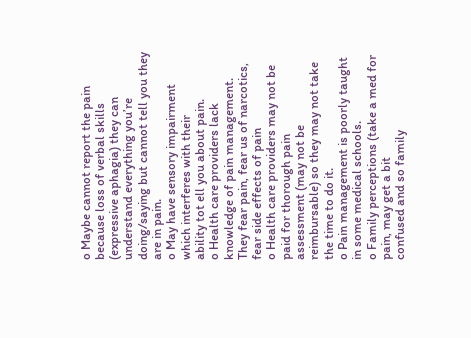o Maybe cannot report the pain because loss of verbal skills
(expressive aphagia) they can understand everything you’re
doing/saying but cannot tell you they are in pain.
o May have sensory impairment which interferes with their
ability tot ell you about pain.
o Health care providers lack knowledge of pain management.
They fear pain, fear us of narcotics, fear side effects of pain
o Health care providers may not be paid for thorough pain
assessment (may not be reimbursable) so they may not take
the time to do it.
o Pain management is poorly taught in some medical schools.
o Family perceptions (take a med for pain, may get a bit
confused and so family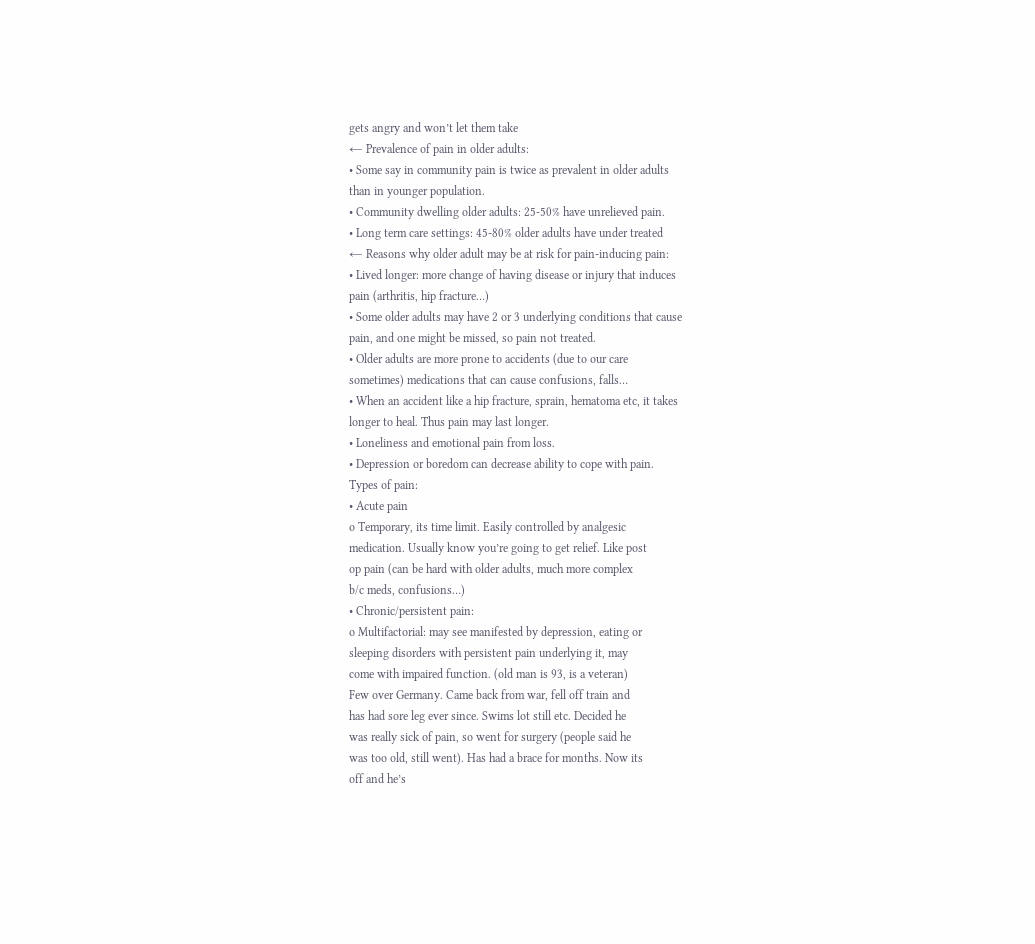gets angry and won’t let them take
← Prevalence of pain in older adults:
• Some say in community pain is twice as prevalent in older adults
than in younger population.
• Community dwelling older adults: 25-50% have unrelieved pain.
• Long term care settings: 45-80% older adults have under treated
← Reasons why older adult may be at risk for pain-inducing pain:
• Lived longer: more change of having disease or injury that induces
pain (arthritis, hip fracture…)
• Some older adults may have 2 or 3 underlying conditions that cause
pain, and one might be missed, so pain not treated.
• Older adults are more prone to accidents (due to our care
sometimes) medications that can cause confusions, falls…
• When an accident like a hip fracture, sprain, hematoma etc, it takes
longer to heal. Thus pain may last longer.
• Loneliness and emotional pain from loss.
• Depression or boredom can decrease ability to cope with pain.
Types of pain:
• Acute pain
o Temporary, its time limit. Easily controlled by analgesic
medication. Usually know you’re going to get relief. Like post
op pain (can be hard with older adults, much more complex
b/c meds, confusions…)
• Chronic/persistent pain:
o Multifactorial: may see manifested by depression, eating or
sleeping disorders with persistent pain underlying it, may
come with impaired function. (old man is 93, is a veteran)
Few over Germany. Came back from war, fell off train and
has had sore leg ever since. Swims lot still etc. Decided he
was really sick of pain, so went for surgery (people said he
was too old, still went). Has had a brace for months. Now its
off and he’s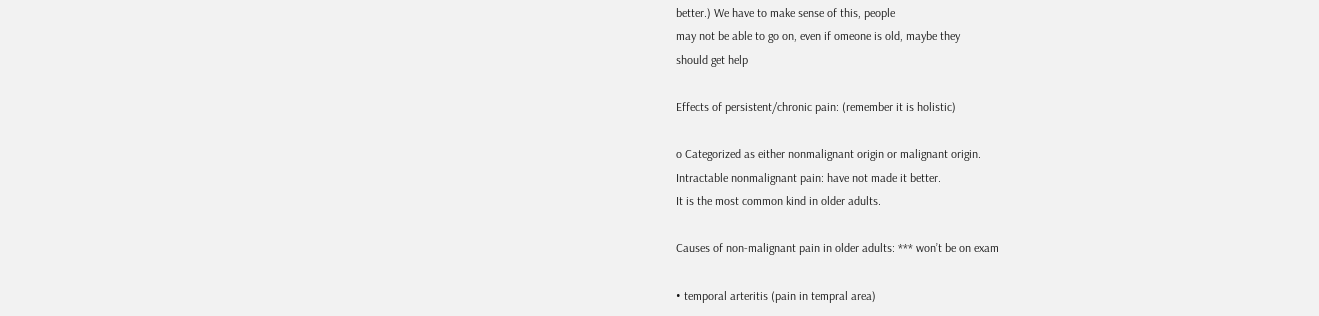better.) We have to make sense of this, people
may not be able to go on, even if omeone is old, maybe they
should get help

Effects of persistent/chronic pain: (remember it is holistic)

o Categorized as either nonmalignant origin or malignant origin.
Intractable nonmalignant pain: have not made it better.
It is the most common kind in older adults.

Causes of non-malignant pain in older adults: *** won’t be on exam

• temporal arteritis (pain in tempral area)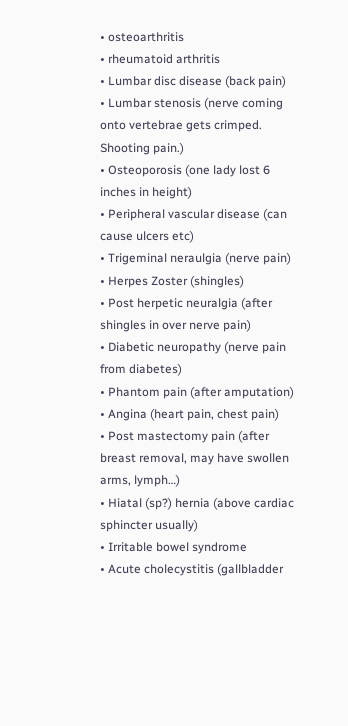• osteoarthritis
• rheumatoid arthritis
• Lumbar disc disease (back pain)
• Lumbar stenosis (nerve coming onto vertebrae gets crimped.
Shooting pain.)
• Osteoporosis (one lady lost 6 inches in height)
• Peripheral vascular disease (can cause ulcers etc)
• Trigeminal neraulgia (nerve pain)
• Herpes Zoster (shingles)
• Post herpetic neuralgia (after shingles in over nerve pain)
• Diabetic neuropathy (nerve pain from diabetes)
• Phantom pain (after amputation)
• Angina (heart pain, chest pain)
• Post mastectomy pain (after breast removal, may have swollen
arms, lymph…)
• Hiatal (sp?) hernia (above cardiac sphincter usually)
• Irritable bowel syndrome
• Acute cholecystitis (gallbladder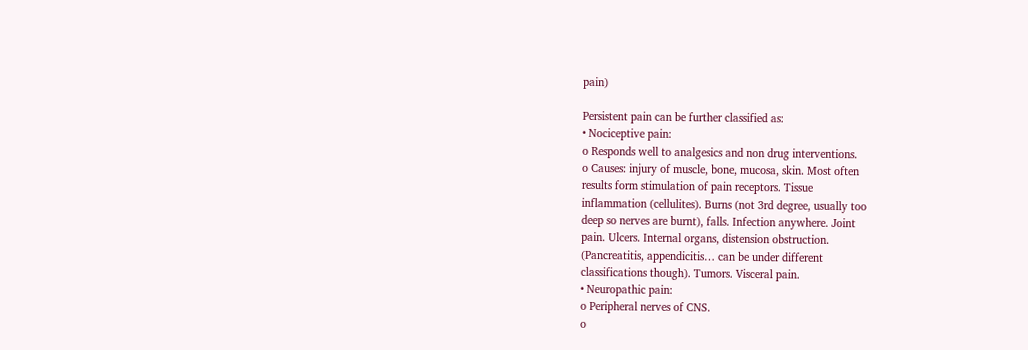pain)

Persistent pain can be further classified as:
• Nociceptive pain:
o Responds well to analgesics and non drug interventions.
o Causes: injury of muscle, bone, mucosa, skin. Most often
results form stimulation of pain receptors. Tissue
inflammation (cellulites). Burns (not 3rd degree, usually too
deep so nerves are burnt), falls. Infection anywhere. Joint
pain. Ulcers. Internal organs, distension obstruction.
(Pancreatitis, appendicitis… can be under different
classifications though). Tumors. Visceral pain.
• Neuropathic pain:
o Peripheral nerves of CNS.
o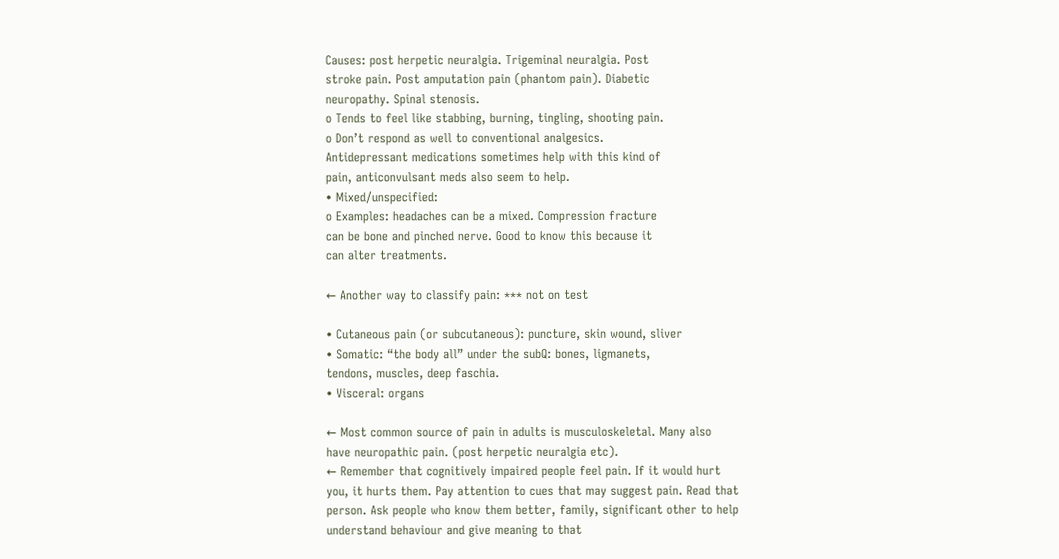Causes: post herpetic neuralgia. Trigeminal neuralgia. Post
stroke pain. Post amputation pain (phantom pain). Diabetic
neuropathy. Spinal stenosis.
o Tends to feel like stabbing, burning, tingling, shooting pain.
o Don’t respond as well to conventional analgesics.
Antidepressant medications sometimes help with this kind of
pain, anticonvulsant meds also seem to help.
• Mixed/unspecified:
o Examples: headaches can be a mixed. Compression fracture
can be bone and pinched nerve. Good to know this because it
can alter treatments.

← Another way to classify pain: *** not on test

• Cutaneous pain (or subcutaneous): puncture, skin wound, sliver
• Somatic: “the body all” under the subQ: bones, ligmanets,
tendons, muscles, deep faschia.
• Visceral: organs

← Most common source of pain in adults is musculoskeletal. Many also
have neuropathic pain. (post herpetic neuralgia etc).
← Remember that cognitively impaired people feel pain. If it would hurt
you, it hurts them. Pay attention to cues that may suggest pain. Read that
person. Ask people who know them better, family, significant other to help
understand behaviour and give meaning to that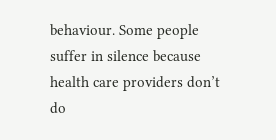behaviour. Some people
suffer in silence because health care providers don’t do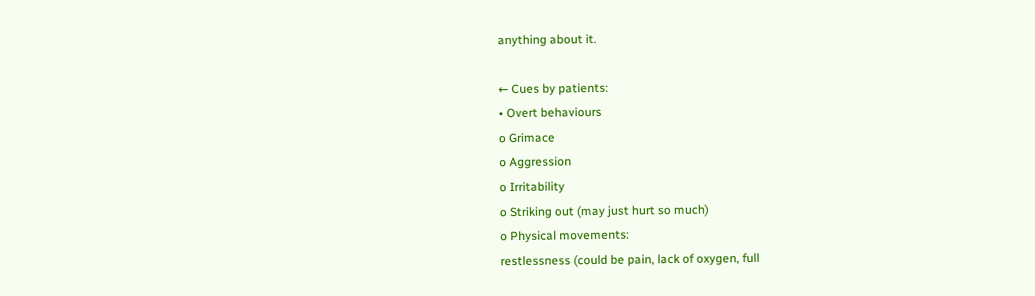anything about it.

← Cues by patients:
• Overt behaviours
o Grimace
o Aggression
o Irritability
o Striking out (may just hurt so much)
o Physical movements:
restlessness (could be pain, lack of oxygen, full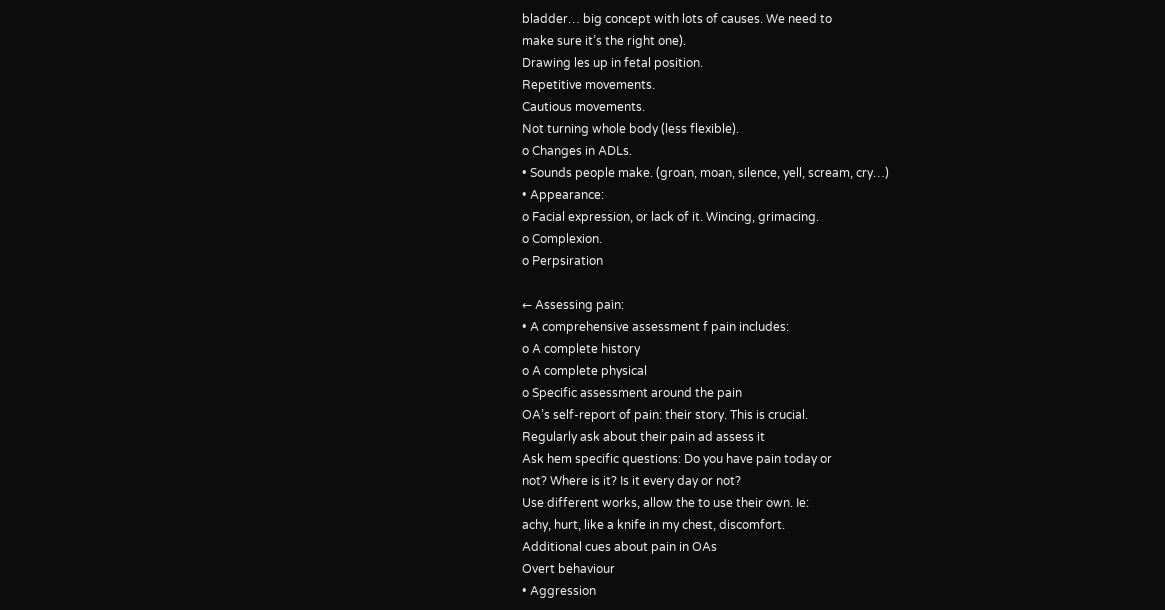bladder… big concept with lots of causes. We need to
make sure it’s the right one).
Drawing les up in fetal position.
Repetitive movements.
Cautious movements.
Not turning whole body (less flexible).
o Changes in ADLs.
• Sounds people make. (groan, moan, silence, yell, scream, cry…)
• Appearance:
o Facial expression, or lack of it. Wincing, grimacing.
o Complexion.
o Perpsiration

← Assessing pain:
• A comprehensive assessment f pain includes:
o A complete history
o A complete physical
o Specific assessment around the pain
OA’s self-report of pain: their story. This is crucial.
Regularly ask about their pain ad assess it
Ask hem specific questions: Do you have pain today or
not? Where is it? Is it every day or not?
Use different works, allow the to use their own. Ie:
achy, hurt, like a knife in my chest, discomfort.
Additional cues about pain in OAs
Overt behaviour
• Aggression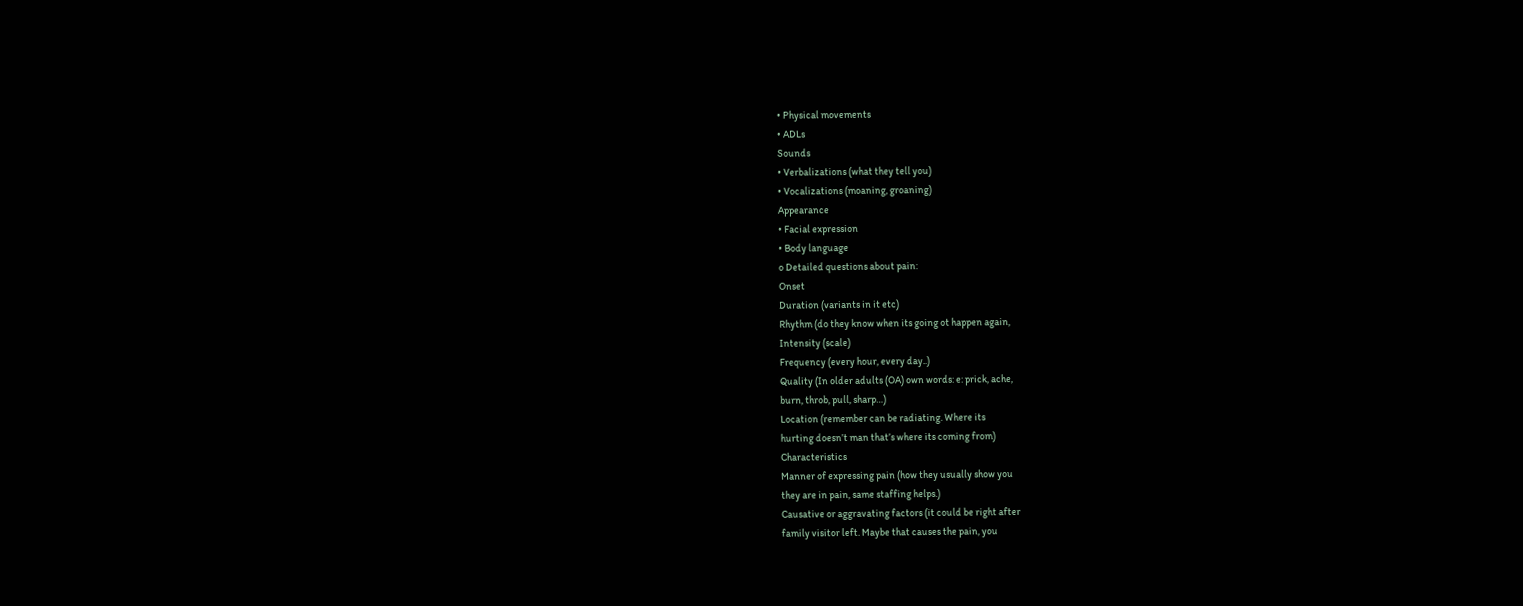• Physical movements
• ADLs
Sounds
• Verbalizations (what they tell you)
• Vocalizations (moaning, groaning)
Appearance
• Facial expression
• Body language
o Detailed questions about pain:
Onset
Duration (variants in it etc)
Rhythm (do they know when its going ot happen again,
Intensity (scale)
Frequency (every hour, every day..)
Quality (In older adults (OA) own words: e: prick, ache,
burn, throb, pull, sharp…)
Location (remember can be radiating. Where its
hurting doesn’t man that’s where its coming from)
Characteristics
Manner of expressing pain (how they usually show you
they are in pain, same staffing helps.)
Causative or aggravating factors (it could be right after
family visitor left. Maybe that causes the pain, you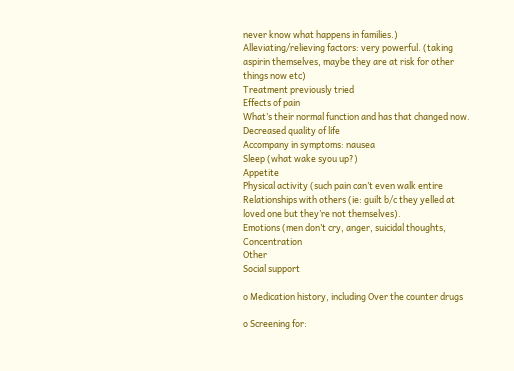never know what happens in families.)
Alleviating/relieving factors: very powerful. (taking
aspirin themselves, maybe they are at risk for other
things now etc)
Treatment previously tried
Effects of pain
What’s their normal function and has that changed now.
Decreased quality of life
Accompany in symptoms: nausea
Sleep (what wake syou up?)
Appetite
Physical activity (such pain can’t even walk entire
Relationships with others (ie: guilt b/c they yelled at
loved one but they’re not themselves).
Emotions (men don’t cry, anger, suicidal thoughts,
Concentration
Other
Social support

o Medication history, including Over the counter drugs

o Screening for: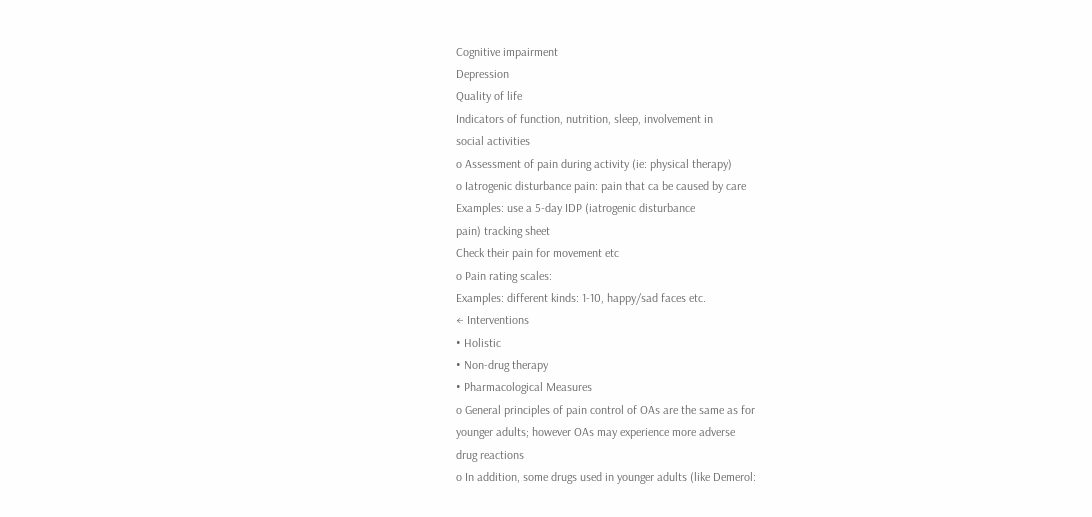Cognitive impairment
Depression
Quality of life
Indicators of function, nutrition, sleep, involvement in
social activities
o Assessment of pain during activity (ie: physical therapy)
o Iatrogenic disturbance pain: pain that ca be caused by care
Examples: use a 5-day IDP (iatrogenic disturbance
pain) tracking sheet
Check their pain for movement etc
o Pain rating scales:
Examples: different kinds: 1-10, happy/sad faces etc.
← Interventions
• Holistic
• Non-drug therapy
• Pharmacological Measures
o General principles of pain control of OAs are the same as for
younger adults; however OAs may experience more adverse
drug reactions
o In addition, some drugs used in younger adults (like Demerol: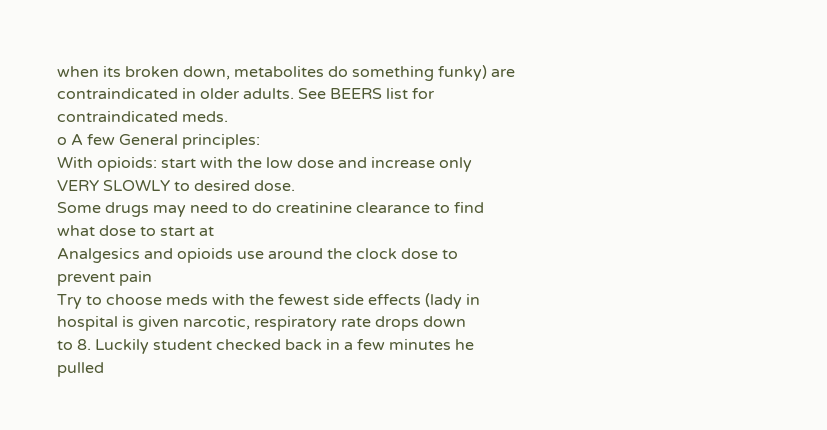when its broken down, metabolites do something funky) are
contraindicated in older adults. See BEERS list for
contraindicated meds.
o A few General principles:
With opioids: start with the low dose and increase only
VERY SLOWLY to desired dose.
Some drugs may need to do creatinine clearance to find
what dose to start at
Analgesics and opioids use around the clock dose to
prevent pain
Try to choose meds with the fewest side effects (lady in
hospital is given narcotic, respiratory rate drops down
to 8. Luckily student checked back in a few minutes he
pulled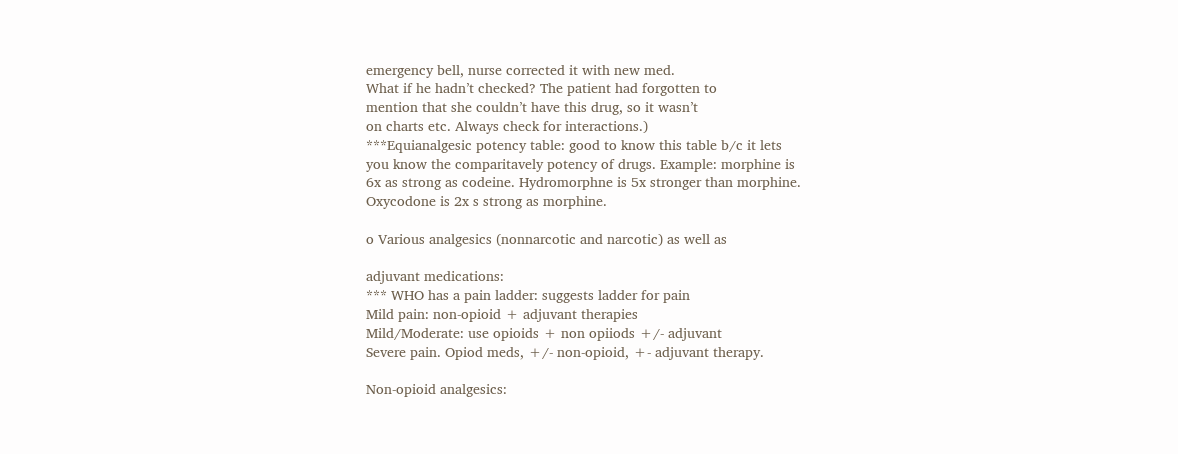emergency bell, nurse corrected it with new med.
What if he hadn’t checked? The patient had forgotten to
mention that she couldn’t have this drug, so it wasn’t
on charts etc. Always check for interactions.)
***Equianalgesic potency table: good to know this table b/c it lets
you know the comparitavely potency of drugs. Example: morphine is
6x as strong as codeine. Hydromorphne is 5x stronger than morphine.
Oxycodone is 2x s strong as morphine.

o Various analgesics (nonnarcotic and narcotic) as well as

adjuvant medications:
*** WHO has a pain ladder: suggests ladder for pain
Mild pain: non-opioid + adjuvant therapies
Mild/Moderate: use opioids + non opiiods +/- adjuvant
Severe pain. Opiod meds, +/- non-opioid, +- adjuvant therapy.

Non-opioid analgesics: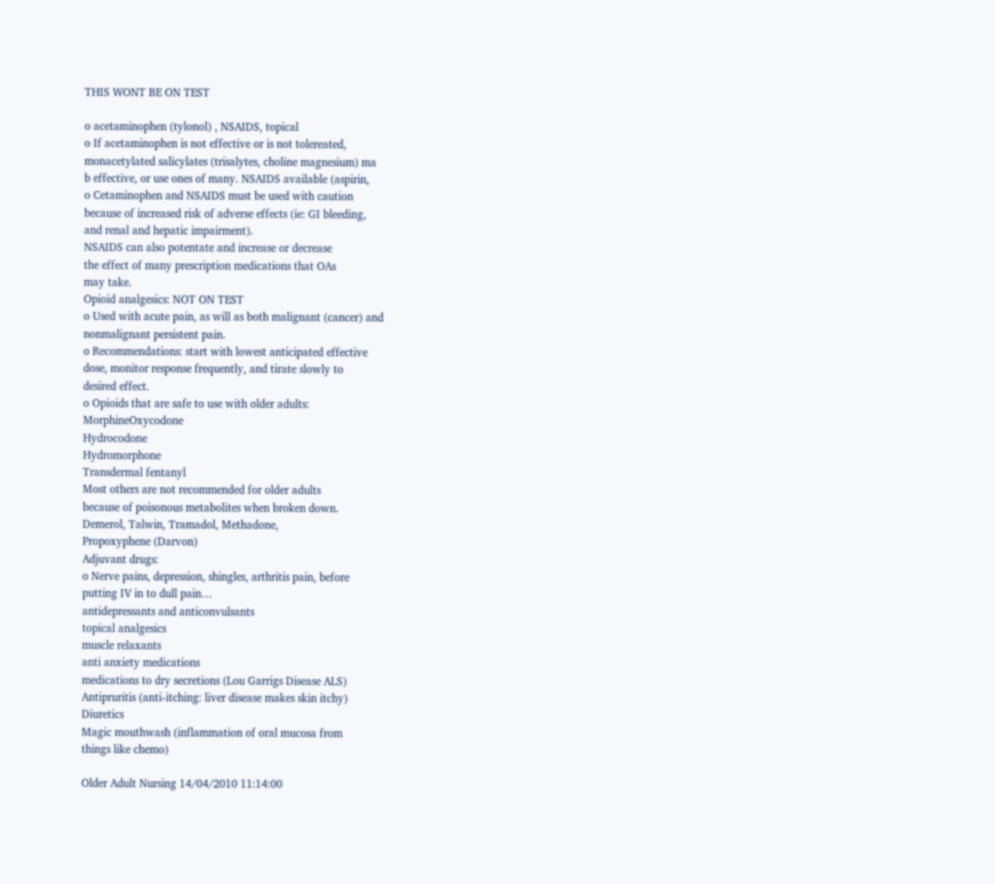THIS WONT BE ON TEST

o acetaminophen (tylonol) , NSAIDS, topical
o If acetaminophen is not effective or is not tolereated,
monacetylated salicylates (trisalytes, choline magnesium) ma
b effective, or use ones of many. NSAIDS available (aspirin,
o Cetaminophen and NSAIDS must be used with caution
because of increased risk of adverse effects (ie: GI bleeding,
and renal and hepatic impairment).
NSAIDS can also potentate and increase or decrease
the effect of many prescription medications that OAs
may take.
Opioid analgesics: NOT ON TEST
o Used with acute pain, as will as both malignant (cancer) and
nonmalignant persistent pain.
o Recommendations: start with lowest anticipated effective
dose, monitor response frequently, and tirate slowly to
desired effect.
o Opioids that are safe to use with older adults:
MorphineOxycodone
Hydrocodone
Hydromorphone
Transdermal fentanyl
Most others are not recommended for older adults
because of poisonous metabolites when broken down.
Demerol, Talwin, Tramadol, Methadone,
Propoxyphene (Darvon)
Adjuvant drugs:
o Nerve pains, depression, shingles, arthritis pain, before
putting IV in to dull pain…
antidepressants and anticonvulsants
topical analgesics
muscle relaxants
anti anxiety medications
medications to dry secretions (Lou Garrigs Disease ALS)
Antipruritis (anti-itching: liver disease makes skin itchy)
Diuretics
Magic mouthwash (inflammation of oral mucosa from
things like chemo)

Older Adult Nursing 14/04/2010 11:14:00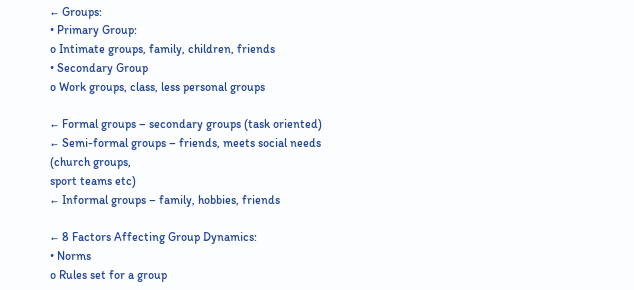← Groups:
• Primary Group:
o Intimate groups, family, children, friends
• Secondary Group
o Work groups, class, less personal groups

← Formal groups – secondary groups (task oriented)
← Semi-formal groups – friends, meets social needs (church groups,
sport teams etc)
← Informal groups – family, hobbies, friends

← 8 Factors Affecting Group Dynamics:
• Norms
o Rules set for a group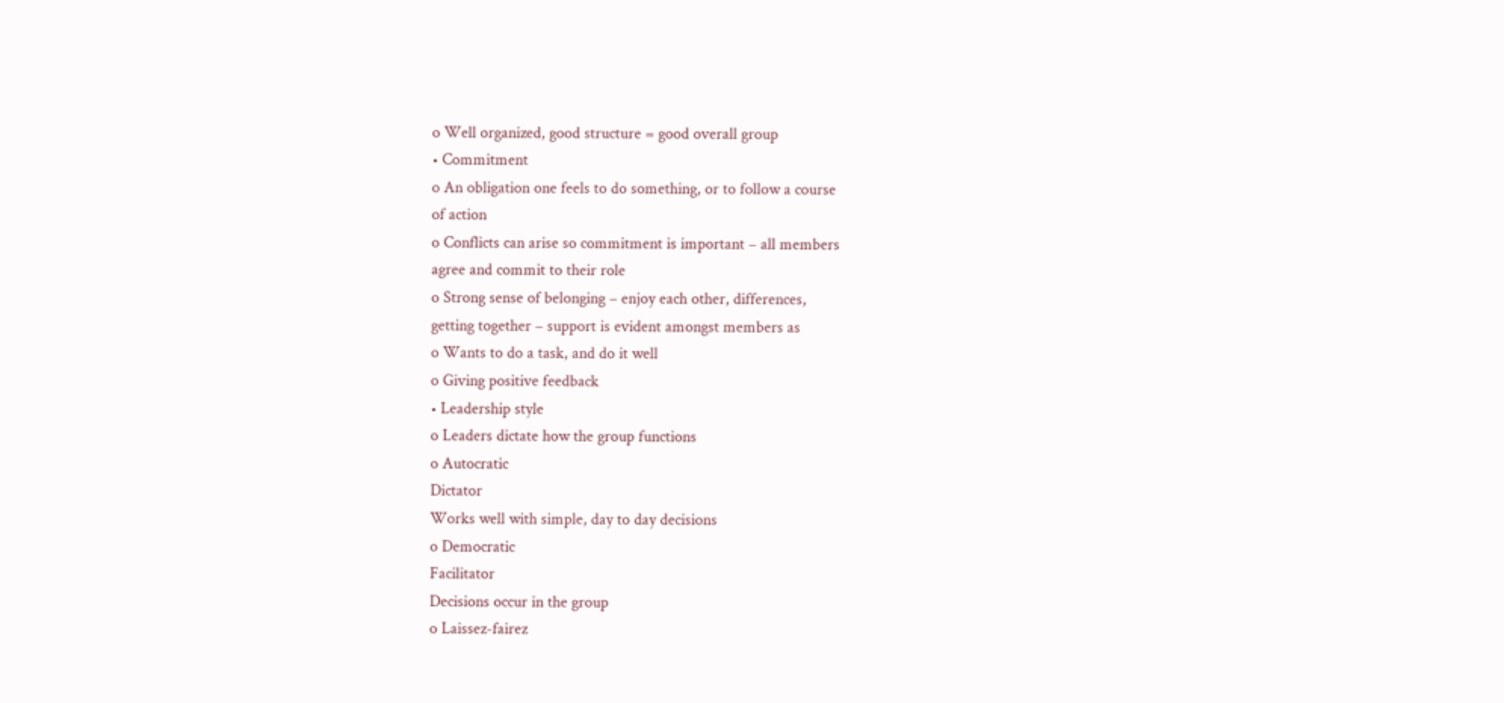o Well organized, good structure = good overall group
• Commitment
o An obligation one feels to do something, or to follow a course
of action
o Conflicts can arise so commitment is important – all members
agree and commit to their role
o Strong sense of belonging – enjoy each other, differences,
getting together – support is evident amongst members as
o Wants to do a task, and do it well
o Giving positive feedback
• Leadership style
o Leaders dictate how the group functions
o Autocratic
Dictator
Works well with simple, day to day decisions
o Democratic
Facilitator
Decisions occur in the group
o Laissez-fairez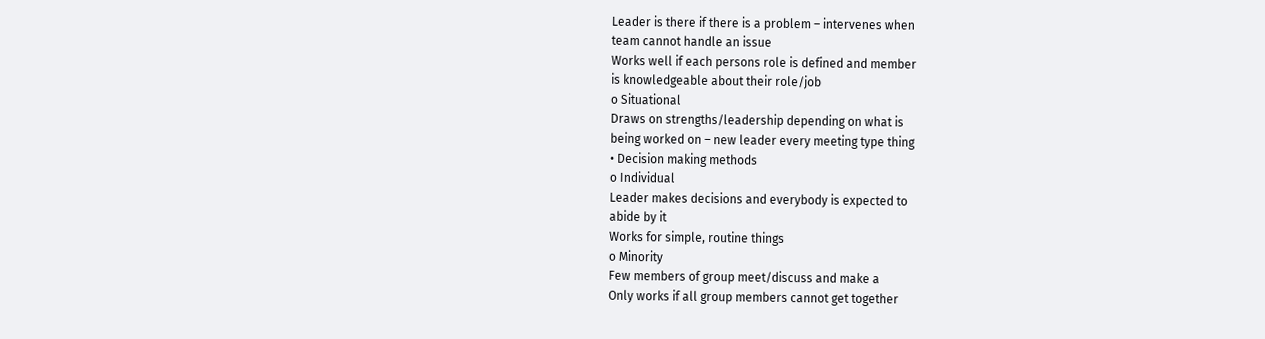Leader is there if there is a problem – intervenes when
team cannot handle an issue
Works well if each persons role is defined and member
is knowledgeable about their role/job
o Situational
Draws on strengths/leadership depending on what is
being worked on – new leader every meeting type thing
• Decision making methods
o Individual
Leader makes decisions and everybody is expected to
abide by it
Works for simple, routine things
o Minority
Few members of group meet/discuss and make a
Only works if all group members cannot get together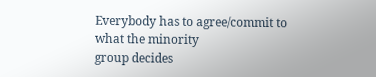Everybody has to agree/commit to what the minority
group decides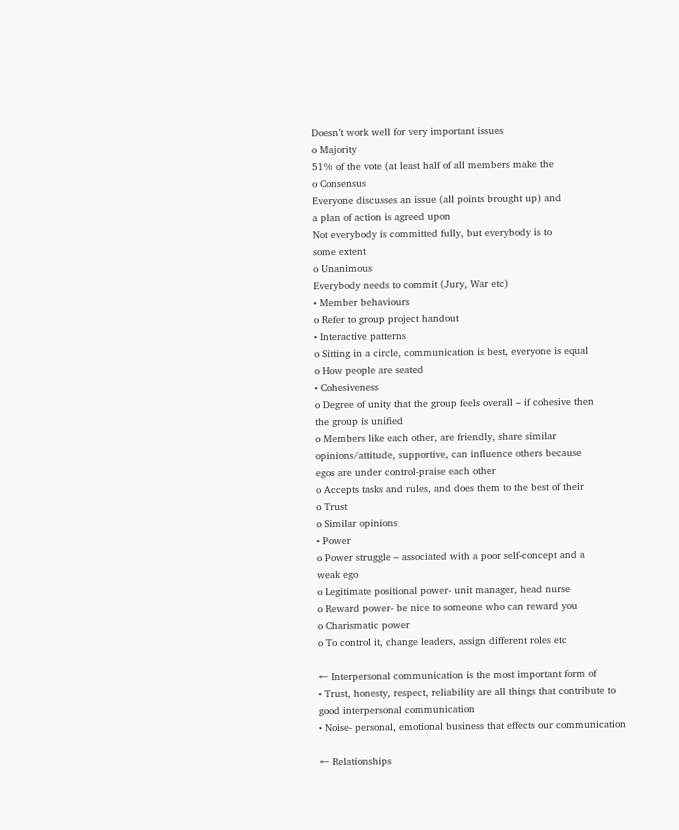Doesn’t work well for very important issues
o Majority
51% of the vote (at least half of all members make the
o Consensus
Everyone discusses an issue (all points brought up) and
a plan of action is agreed upon
Not everybody is committed fully, but everybody is to
some extent
o Unanimous
Everybody needs to commit (Jury, War etc)
• Member behaviours
o Refer to group project handout
• Interactive patterns
o Sitting in a circle, communication is best, everyone is equal
o How people are seated
• Cohesiveness
o Degree of unity that the group feels overall – if cohesive then
the group is unified
o Members like each other, are friendly, share similar
opinions/attitude, supportive, can influence others because
egos are under control-praise each other
o Accepts tasks and rules, and does them to the best of their
o Trust
o Similar opinions
• Power
o Power struggle – associated with a poor self-concept and a
weak ego
o Legitimate positional power- unit manager, head nurse
o Reward power- be nice to someone who can reward you
o Charismatic power
o To control it, change leaders, assign different roles etc

← Interpersonal communication is the most important form of
• Trust, honesty, respect, reliability are all things that contribute to
good interpersonal communication
• Noise- personal, emotional business that effects our communication

← Relationships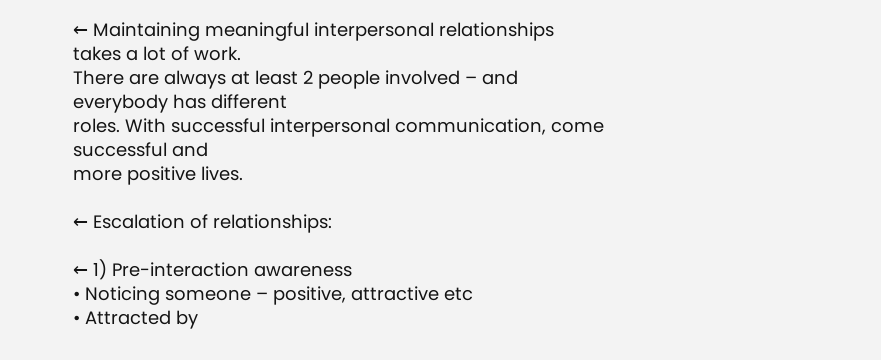← Maintaining meaningful interpersonal relationships takes a lot of work.
There are always at least 2 people involved – and everybody has different
roles. With successful interpersonal communication, come successful and
more positive lives.

← Escalation of relationships:

← 1) Pre-interaction awareness
• Noticing someone – positive, attractive etc
• Attracted by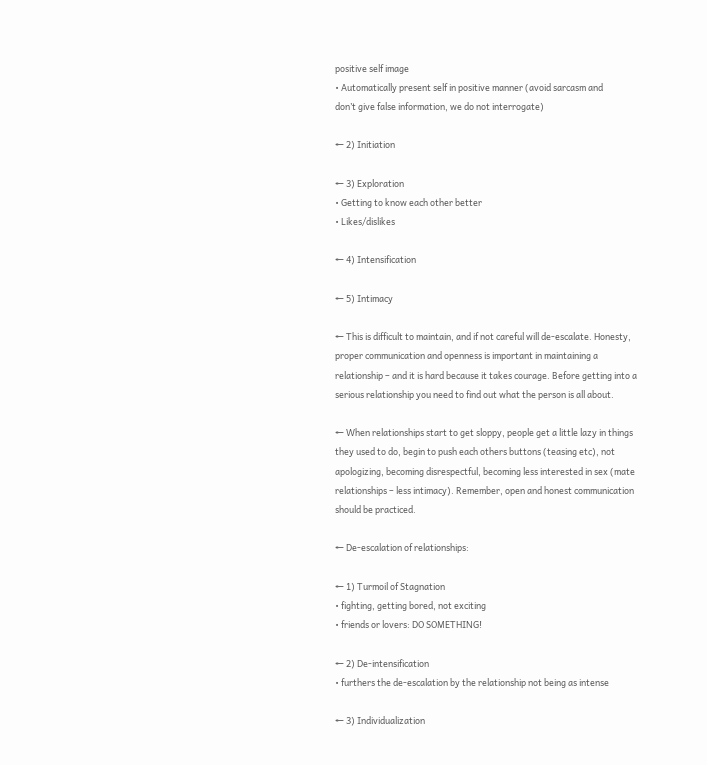positive self image
• Automatically present self in positive manner (avoid sarcasm and
don’t give false information, we do not interrogate)

← 2) Initiation

← 3) Exploration
• Getting to know each other better
• Likes/dislikes

← 4) Intensification

← 5) Intimacy

← This is difficult to maintain, and if not careful will de-escalate. Honesty,
proper communication and openness is important in maintaining a
relationship – and it is hard because it takes courage. Before getting into a
serious relationship you need to find out what the person is all about.

← When relationships start to get sloppy, people get a little lazy in things
they used to do, begin to push each others buttons (teasing etc), not
apologizing, becoming disrespectful, becoming less interested in sex (mate
relationships – less intimacy). Remember, open and honest communication
should be practiced.

← De-escalation of relationships:

← 1) Turmoil of Stagnation
• fighting, getting bored, not exciting
• friends or lovers: DO SOMETHING!

← 2) De-intensification
• furthers the de-escalation by the relationship not being as intense

← 3) Individualization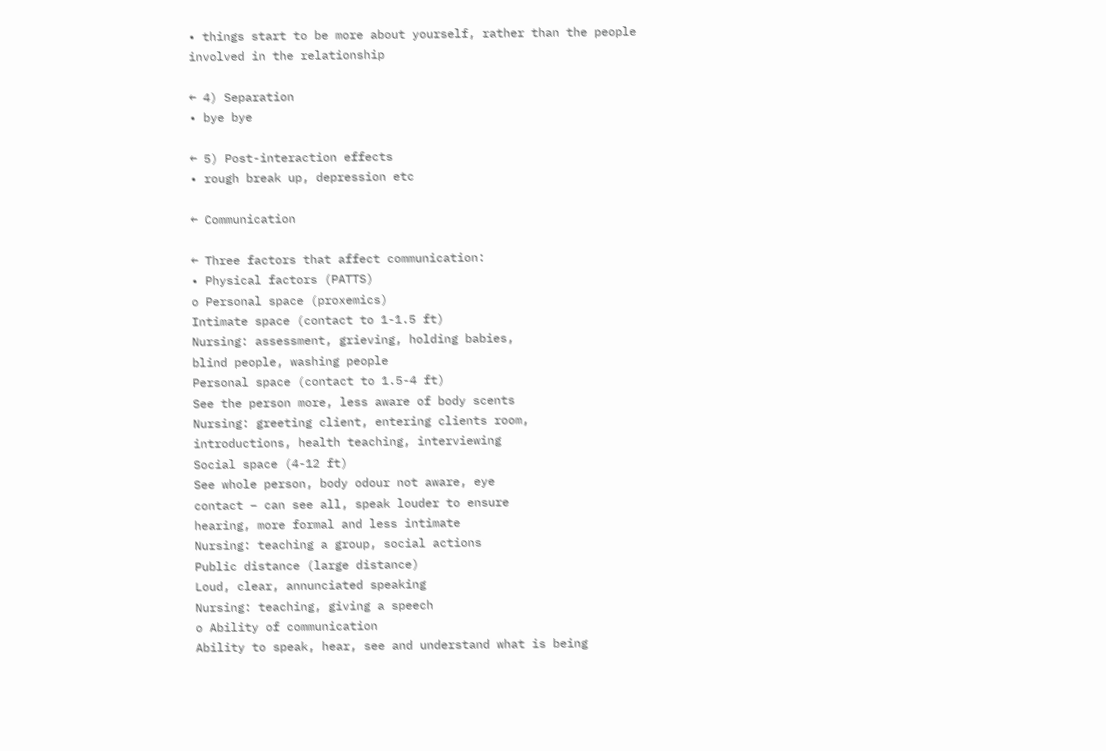• things start to be more about yourself, rather than the people
involved in the relationship

← 4) Separation
• bye bye

← 5) Post-interaction effects
• rough break up, depression etc

← Communication

← Three factors that affect communication:
• Physical factors (PATTS)
o Personal space (proxemics)
Intimate space (contact to 1-1.5 ft)
Nursing: assessment, grieving, holding babies,
blind people, washing people
Personal space (contact to 1.5-4 ft)
See the person more, less aware of body scents
Nursing: greeting client, entering clients room,
introductions, health teaching, interviewing
Social space (4-12 ft)
See whole person, body odour not aware, eye
contact – can see all, speak louder to ensure
hearing, more formal and less intimate
Nursing: teaching a group, social actions
Public distance (large distance)
Loud, clear, annunciated speaking
Nursing: teaching, giving a speech
o Ability of communication
Ability to speak, hear, see and understand what is being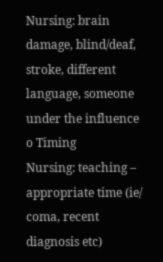Nursing: brain damage, blind/deaf, stroke, different
language, someone under the influence
o Timing
Nursing: teaching – appropriate time (ie/ coma, recent
diagnosis etc)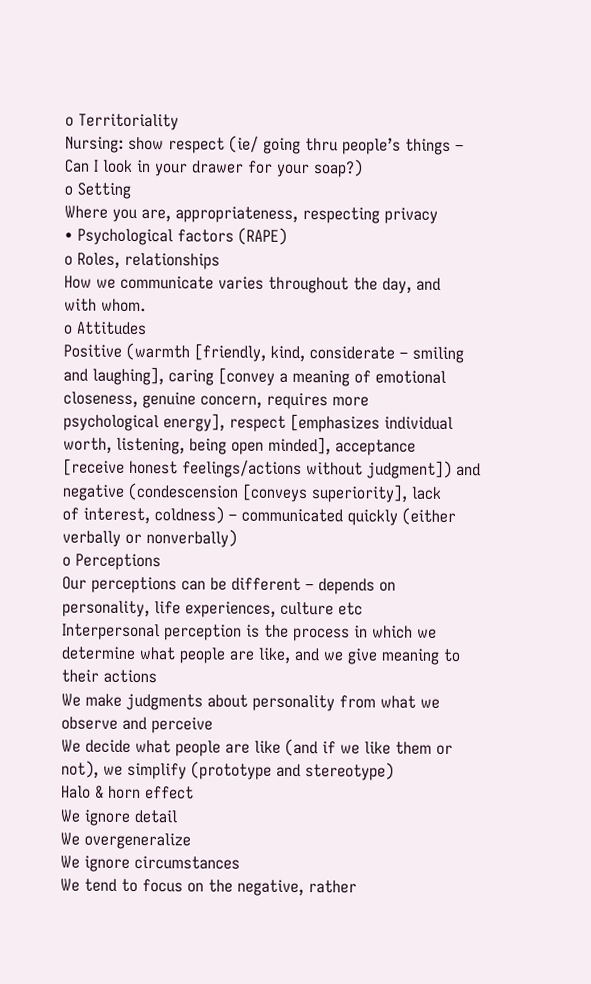o Territoriality
Nursing: show respect (ie/ going thru people’s things –
Can I look in your drawer for your soap?)
o Setting
Where you are, appropriateness, respecting privacy
• Psychological factors (RAPE)
o Roles, relationships
How we communicate varies throughout the day, and
with whom.
o Attitudes
Positive (warmth [friendly, kind, considerate – smiling
and laughing], caring [convey a meaning of emotional
closeness, genuine concern, requires more
psychological energy], respect [emphasizes individual
worth, listening, being open minded], acceptance
[receive honest feelings/actions without judgment]) and
negative (condescension [conveys superiority], lack
of interest, coldness) – communicated quickly (either
verbally or nonverbally)
o Perceptions
Our perceptions can be different – depends on
personality, life experiences, culture etc
Interpersonal perception is the process in which we
determine what people are like, and we give meaning to
their actions
We make judgments about personality from what we
observe and perceive
We decide what people are like (and if we like them or
not), we simplify (prototype and stereotype)
Halo & horn effect
We ignore detail
We overgeneralize
We ignore circumstances
We tend to focus on the negative, rather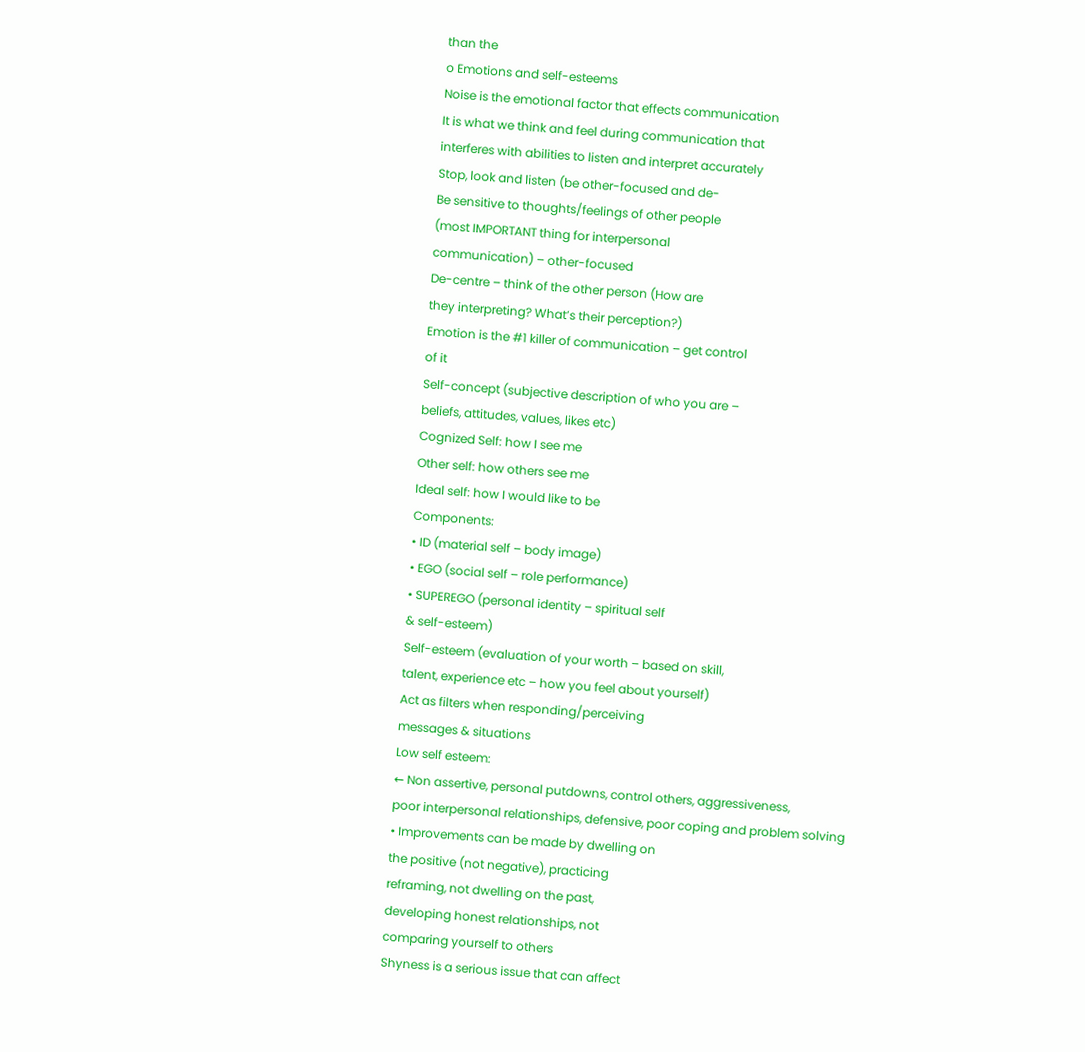than the
o Emotions and self-esteems
Noise is the emotional factor that effects communication
It is what we think and feel during communication that
interferes with abilities to listen and interpret accurately
Stop, look and listen (be other-focused and de-
Be sensitive to thoughts/feelings of other people
(most IMPORTANT thing for interpersonal
communication) – other-focused
De-centre – think of the other person (How are
they interpreting? What’s their perception?)
Emotion is the #1 killer of communication – get control
of it
Self-concept (subjective description of who you are –
beliefs, attitudes, values, likes etc)
Cognized Self: how I see me
Other self: how others see me
Ideal self: how I would like to be
Components:
• ID (material self – body image)
• EGO (social self – role performance)
• SUPEREGO (personal identity – spiritual self
& self-esteem)
Self-esteem (evaluation of your worth – based on skill,
talent, experience etc – how you feel about yourself)
Act as filters when responding/perceiving
messages & situations
Low self esteem:
← Non assertive, personal putdowns, control others, aggressiveness,
poor interpersonal relationships, defensive, poor coping and problem solving
• Improvements can be made by dwelling on
the positive (not negative), practicing
reframing, not dwelling on the past,
developing honest relationships, not
comparing yourself to others
Shyness is a serious issue that can affect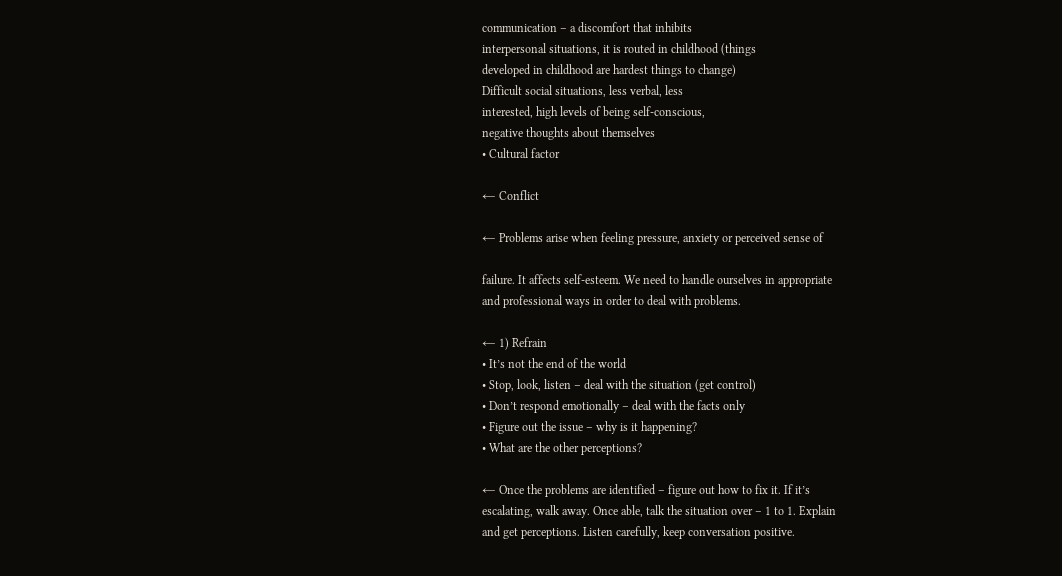communication – a discomfort that inhibits
interpersonal situations, it is routed in childhood (things
developed in childhood are hardest things to change)
Difficult social situations, less verbal, less
interested, high levels of being self-conscious,
negative thoughts about themselves
• Cultural factor

← Conflict

← Problems arise when feeling pressure, anxiety or perceived sense of

failure. It affects self-esteem. We need to handle ourselves in appropriate
and professional ways in order to deal with problems.

← 1) Refrain
• It’s not the end of the world
• Stop, look, listen – deal with the situation (get control)
• Don’t respond emotionally – deal with the facts only
• Figure out the issue – why is it happening?
• What are the other perceptions?

← Once the problems are identified – figure out how to fix it. If it’s
escalating, walk away. Once able, talk the situation over – 1 to 1. Explain
and get perceptions. Listen carefully, keep conversation positive.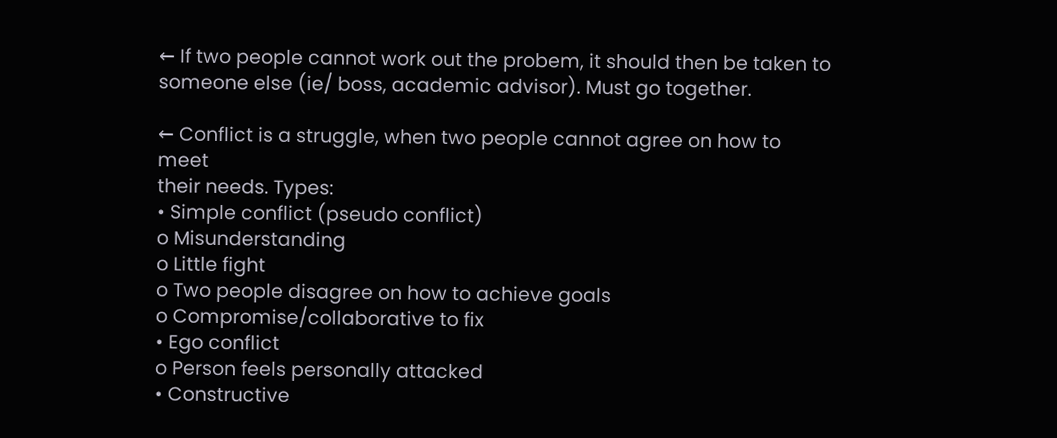← If two people cannot work out the probem, it should then be taken to
someone else (ie/ boss, academic advisor). Must go together.

← Conflict is a struggle, when two people cannot agree on how to meet
their needs. Types:
• Simple conflict (pseudo conflict)
o Misunderstanding
o Little fight
o Two people disagree on how to achieve goals
o Compromise/collaborative to fix
• Ego conflict
o Person feels personally attacked
• Constructive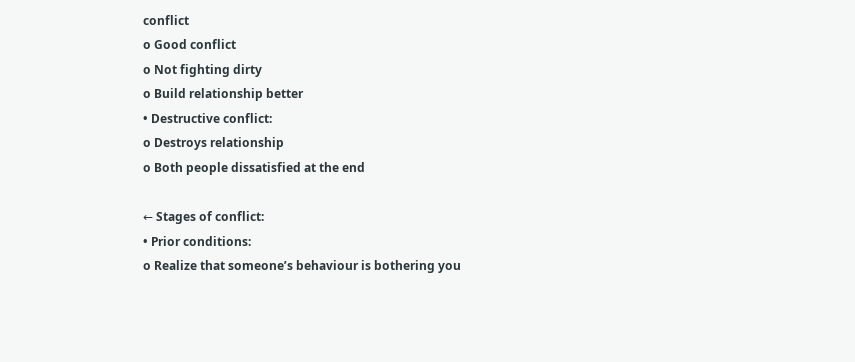conflict
o Good conflict
o Not fighting dirty
o Build relationship better
• Destructive conflict:
o Destroys relationship
o Both people dissatisfied at the end

← Stages of conflict:
• Prior conditions:
o Realize that someone’s behaviour is bothering you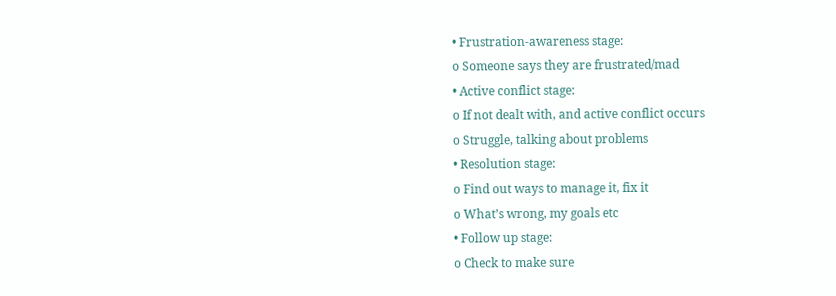• Frustration-awareness stage:
o Someone says they are frustrated/mad
• Active conflict stage:
o If not dealt with, and active conflict occurs
o Struggle, talking about problems
• Resolution stage:
o Find out ways to manage it, fix it
o What’s wrong, my goals etc
• Follow up stage:
o Check to make sure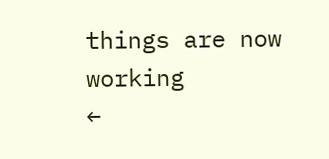things are now working
←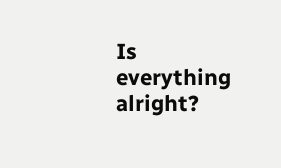Is everything alright?